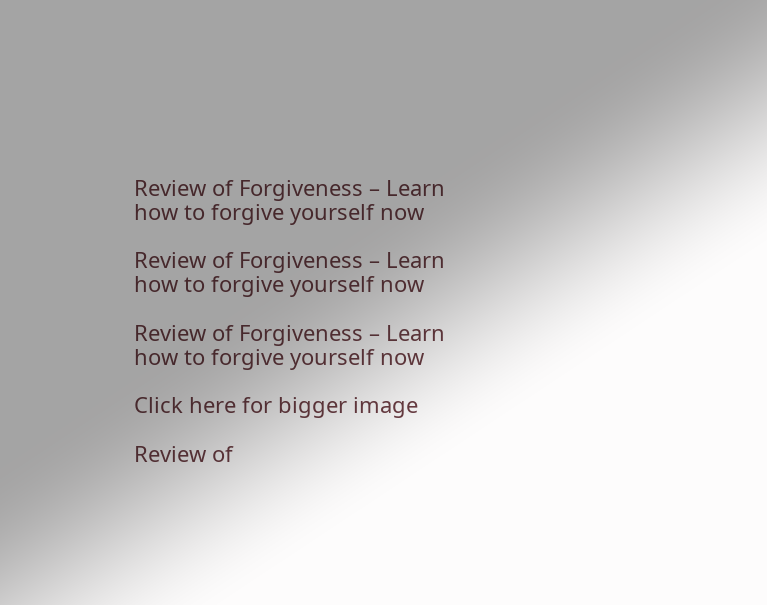Review of Forgiveness – Learn how to forgive yourself now

Review of Forgiveness – Learn how to forgive yourself now

Review of Forgiveness – Learn how to forgive yourself now

Click here for bigger image

Review of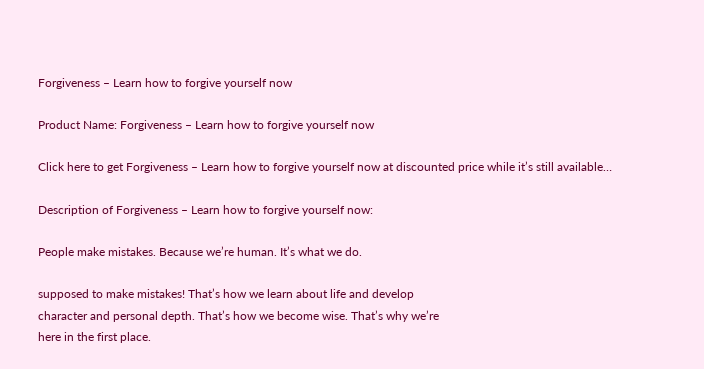Forgiveness – Learn how to forgive yourself now

Product Name: Forgiveness – Learn how to forgive yourself now

Click here to get Forgiveness – Learn how to forgive yourself now at discounted price while it’s still available…

Description of Forgiveness – Learn how to forgive yourself now:

People make mistakes. Because we’re human. It’s what we do.

supposed to make mistakes! That’s how we learn about life and develop
character and personal depth. That’s how we become wise. That’s why we’re
here in the first place.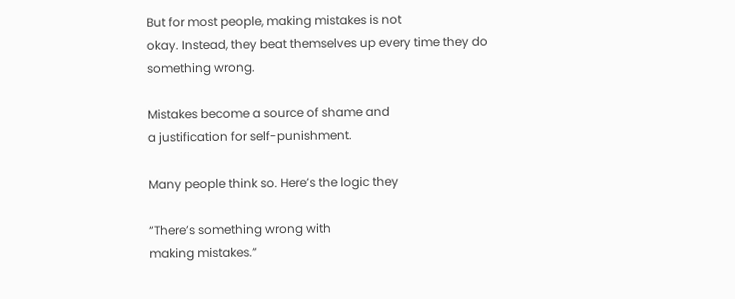But for most people, making mistakes is not
okay. Instead, they beat themselves up every time they do something wrong.

Mistakes become a source of shame and
a justification for self-punishment.

Many people think so. Here’s the logic they

“There’s something wrong with
making mistakes.”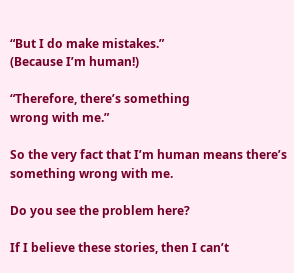“But I do make mistakes.”
(Because I’m human!)

“Therefore, there’s something
wrong with me.”

So the very fact that I’m human means there’s
something wrong with me.

Do you see the problem here?

If I believe these stories, then I can’t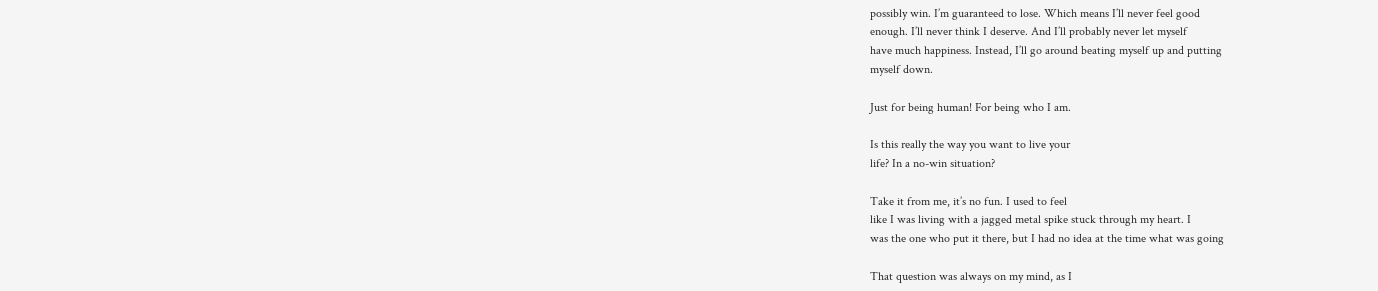possibly win. I’m guaranteed to lose. Which means I’ll never feel good
enough. I’ll never think I deserve. And I’ll probably never let myself
have much happiness. Instead, I’ll go around beating myself up and putting
myself down.

Just for being human! For being who I am.

Is this really the way you want to live your
life? In a no-win situation?

Take it from me, it’s no fun. I used to feel
like I was living with a jagged metal spike stuck through my heart. I
was the one who put it there, but I had no idea at the time what was going

That question was always on my mind, as I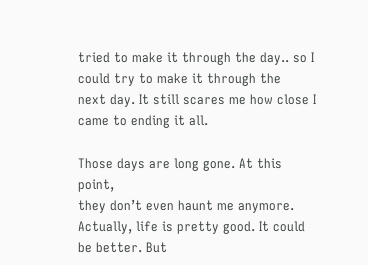tried to make it through the day.. so I could try to make it through the
next day. It still scares me how close I came to ending it all.

Those days are long gone. At this point,
they don’t even haunt me anymore. Actually, life is pretty good. It could
be better. But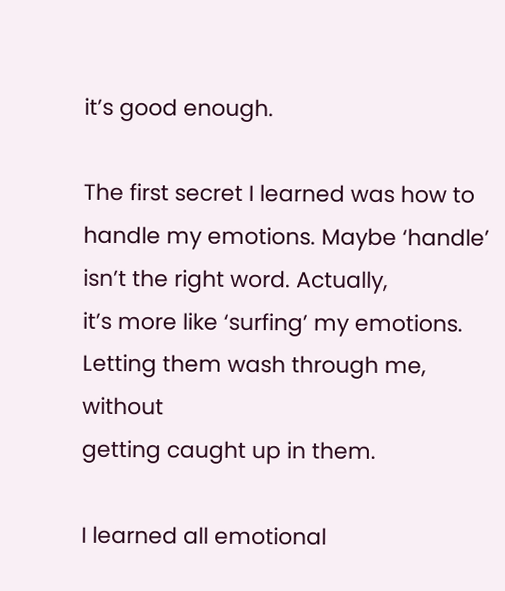it’s good enough.

The first secret I learned was how to
handle my emotions. Maybe ‘handle’ isn’t the right word. Actually,
it’s more like ‘surfing’ my emotions. Letting them wash through me, without
getting caught up in them.

I learned all emotional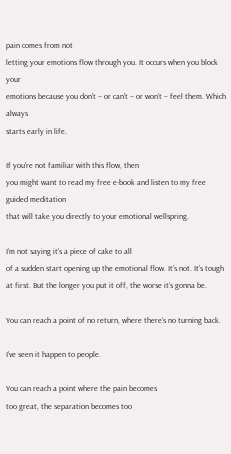pain comes from not
letting your emotions flow through you. It occurs when you block your
emotions because you don’t – or can’t – or won’t – feel them. Which always
starts early in life.

If you’re not familiar with this flow, then
you might want to read my free e-book and listen to my free guided meditation
that will take you directly to your emotional wellspring.

I’m not saying it’s a piece of cake to all
of a sudden start opening up the emotional flow. It’s not. It’s tough
at first. But the longer you put it off, the worse it’s gonna be.

You can reach a point of no return, where there’s no turning back.

I’ve seen it happen to people.

You can reach a point where the pain becomes
too great, the separation becomes too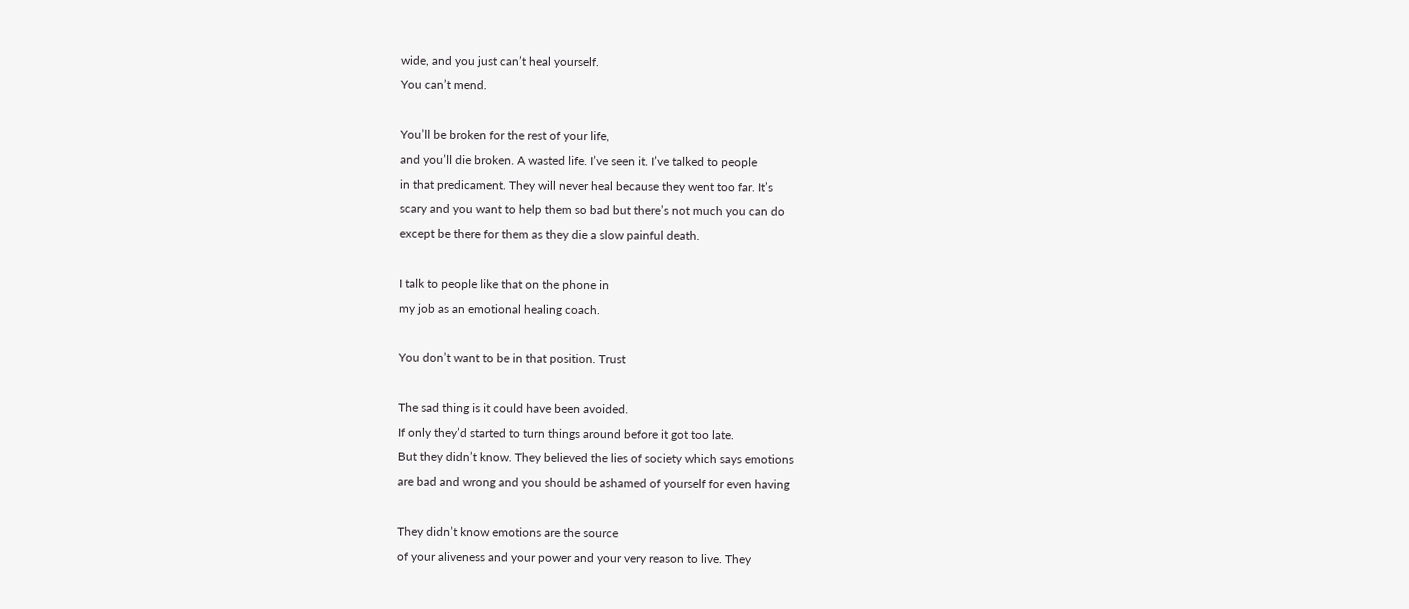wide, and you just can’t heal yourself.
You can’t mend.

You’ll be broken for the rest of your life,
and you’ll die broken. A wasted life. I’ve seen it. I’ve talked to people
in that predicament. They will never heal because they went too far. It’s
scary and you want to help them so bad but there’s not much you can do
except be there for them as they die a slow painful death.

I talk to people like that on the phone in
my job as an emotional healing coach.

You don’t want to be in that position. Trust

The sad thing is it could have been avoided.
If only they’d started to turn things around before it got too late.
But they didn’t know. They believed the lies of society which says emotions
are bad and wrong and you should be ashamed of yourself for even having

They didn’t know emotions are the source
of your aliveness and your power and your very reason to live. They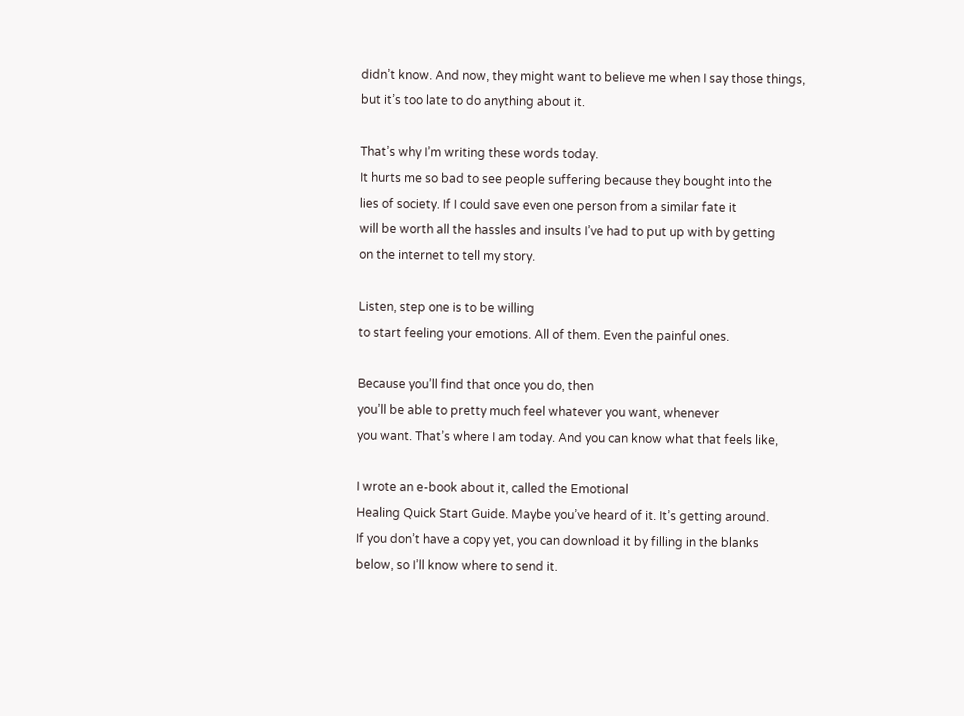didn’t know. And now, they might want to believe me when I say those things,
but it’s too late to do anything about it.

That’s why I’m writing these words today.
It hurts me so bad to see people suffering because they bought into the
lies of society. If I could save even one person from a similar fate it
will be worth all the hassles and insults I’ve had to put up with by getting
on the internet to tell my story.

Listen, step one is to be willing
to start feeling your emotions. All of them. Even the painful ones.

Because you’ll find that once you do, then
you’ll be able to pretty much feel whatever you want, whenever
you want. That’s where I am today. And you can know what that feels like,

I wrote an e-book about it, called the Emotional
Healing Quick Start Guide. Maybe you’ve heard of it. It’s getting around.
If you don’t have a copy yet, you can download it by filling in the blanks
below, so I’ll know where to send it.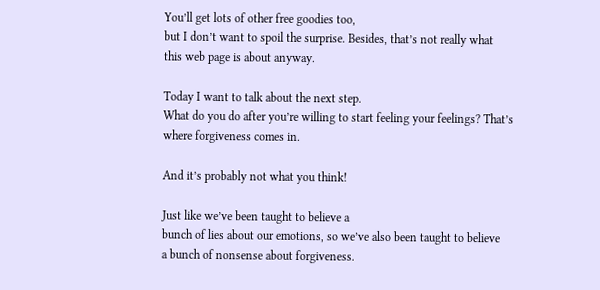You’ll get lots of other free goodies too,
but I don’t want to spoil the surprise. Besides, that’s not really what
this web page is about anyway.

Today I want to talk about the next step.
What do you do after you’re willing to start feeling your feelings? That’s
where forgiveness comes in.

And it’s probably not what you think!

Just like we’ve been taught to believe a
bunch of lies about our emotions, so we’ve also been taught to believe
a bunch of nonsense about forgiveness.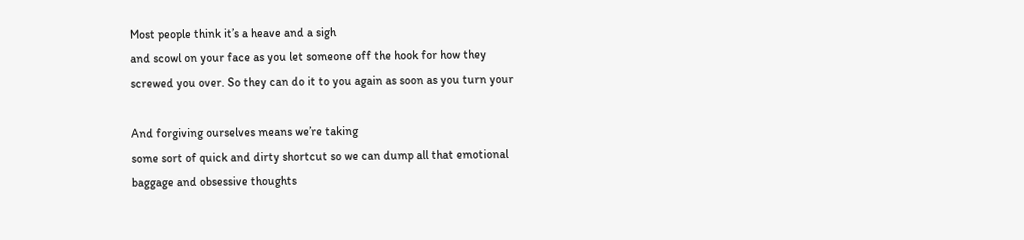Most people think it’s a heave and a sigh
and scowl on your face as you let someone off the hook for how they
screwed you over. So they can do it to you again as soon as you turn your

And forgiving ourselves means we’re taking
some sort of quick and dirty shortcut so we can dump all that emotional
baggage and obsessive thoughts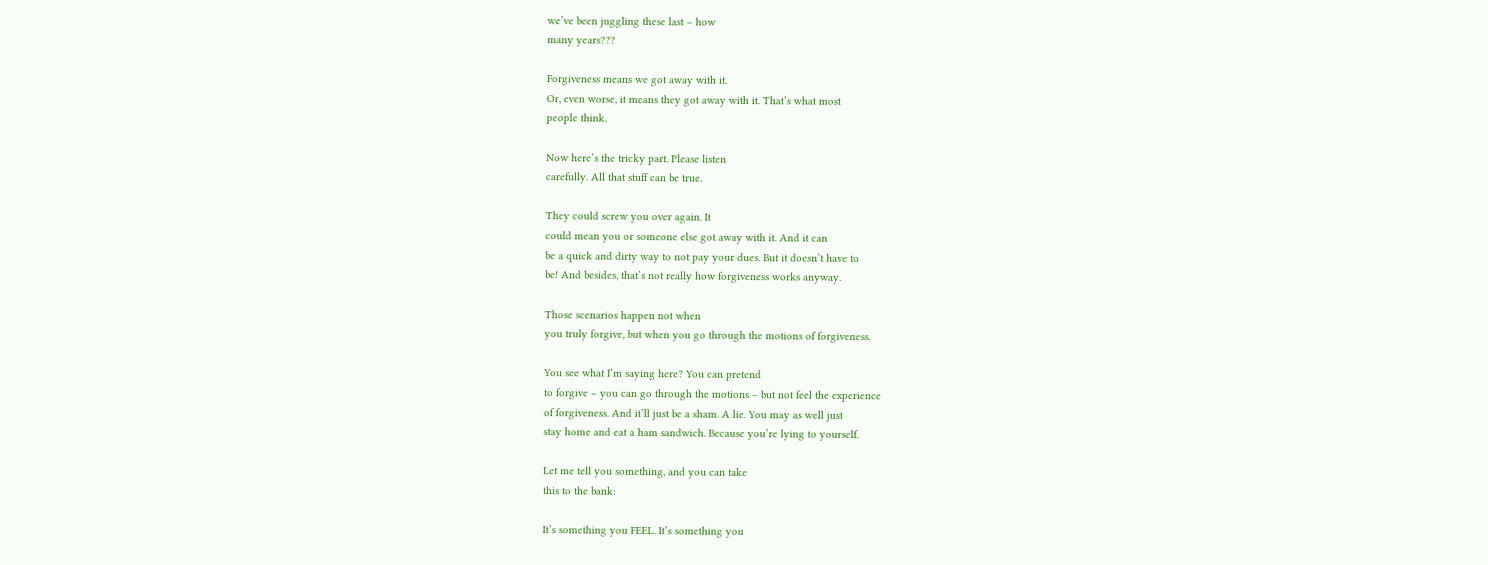we’ve been juggling these last – how
many years???

Forgiveness means we got away with it.
Or, even worse, it means they got away with it. That’s what most
people think.

Now here’s the tricky part. Please listen
carefully. All that stuff can be true.

They could screw you over again. It
could mean you or someone else got away with it. And it can
be a quick and dirty way to not pay your dues. But it doesn’t have to
be! And besides, that’s not really how forgiveness works anyway.

Those scenarios happen not when
you truly forgive, but when you go through the motions of forgiveness.

You see what I’m saying here? You can pretend
to forgive – you can go through the motions – but not feel the experience
of forgiveness. And it’ll just be a sham. A lie. You may as well just
stay home and eat a ham sandwich. Because you’re lying to yourself.

Let me tell you something, and you can take
this to the bank:

It’s something you FEEL. It’s something you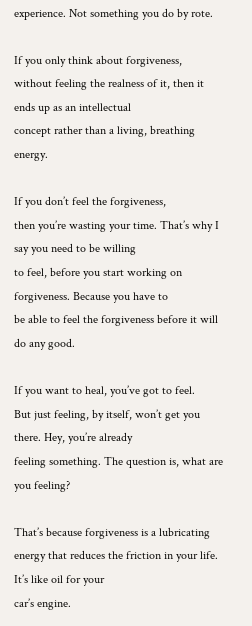experience. Not something you do by rote.

If you only think about forgiveness,
without feeling the realness of it, then it ends up as an intellectual
concept rather than a living, breathing energy.

If you don’t feel the forgiveness,
then you’re wasting your time. That’s why I say you need to be willing
to feel, before you start working on forgiveness. Because you have to
be able to feel the forgiveness before it will do any good.

If you want to heal, you’ve got to feel.
But just feeling, by itself, won’t get you there. Hey, you’re already
feeling something. The question is, what are you feeling?

That’s because forgiveness is a lubricating
energy that reduces the friction in your life. It’s like oil for your
car’s engine.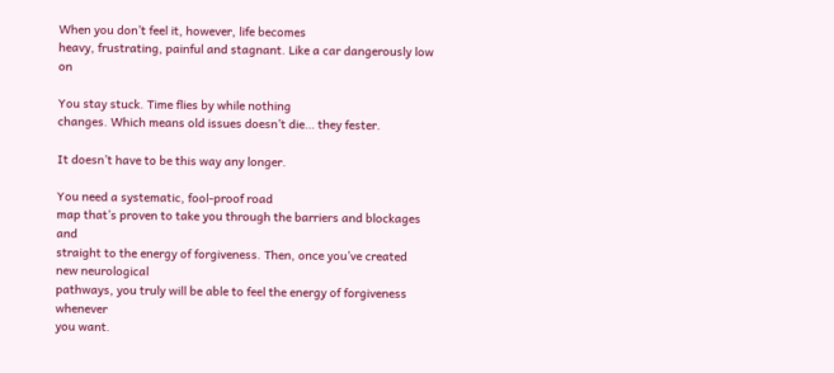When you don’t feel it, however, life becomes
heavy, frustrating, painful and stagnant. Like a car dangerously low on

You stay stuck. Time flies by while nothing
changes. Which means old issues doesn’t die… they fester.

It doesn’t have to be this way any longer.

You need a systematic, fool-proof road
map that’s proven to take you through the barriers and blockages and
straight to the energy of forgiveness. Then, once you’ve created new neurological
pathways, you truly will be able to feel the energy of forgiveness whenever
you want.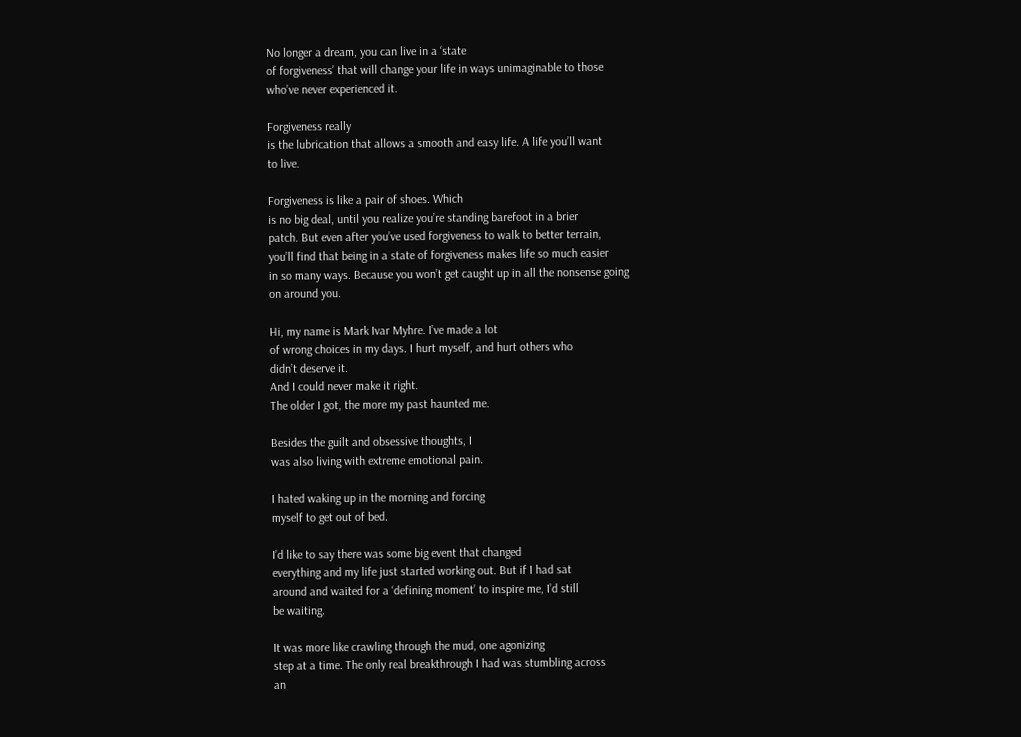No longer a dream, you can live in a ‘state
of forgiveness’ that will change your life in ways unimaginable to those
who’ve never experienced it.

Forgiveness really
is the lubrication that allows a smooth and easy life. A life you’ll want
to live.

Forgiveness is like a pair of shoes. Which
is no big deal, until you realize you’re standing barefoot in a brier
patch. But even after you’ve used forgiveness to walk to better terrain,
you’ll find that being in a state of forgiveness makes life so much easier
in so many ways. Because you won’t get caught up in all the nonsense going
on around you.

Hi, my name is Mark Ivar Myhre. I’ve made a lot
of wrong choices in my days. I hurt myself, and hurt others who
didn’t deserve it.
And I could never make it right.
The older I got, the more my past haunted me.

Besides the guilt and obsessive thoughts, I
was also living with extreme emotional pain.

I hated waking up in the morning and forcing
myself to get out of bed.

I’d like to say there was some big event that changed
everything and my life just started working out. But if I had sat
around and waited for a ‘defining moment’ to inspire me, I’d still
be waiting.

It was more like crawling through the mud, one agonizing
step at a time. The only real breakthrough I had was stumbling across
an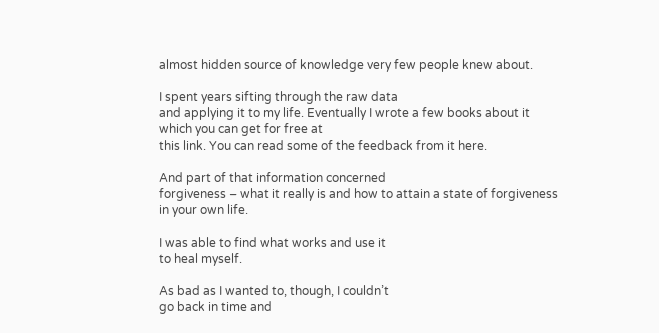almost hidden source of knowledge very few people knew about.

I spent years sifting through the raw data
and applying it to my life. Eventually I wrote a few books about it
which you can get for free at
this link. You can read some of the feedback from it here.

And part of that information concerned
forgiveness – what it really is and how to attain a state of forgiveness
in your own life.

I was able to find what works and use it
to heal myself.

As bad as I wanted to, though, I couldn’t
go back in time and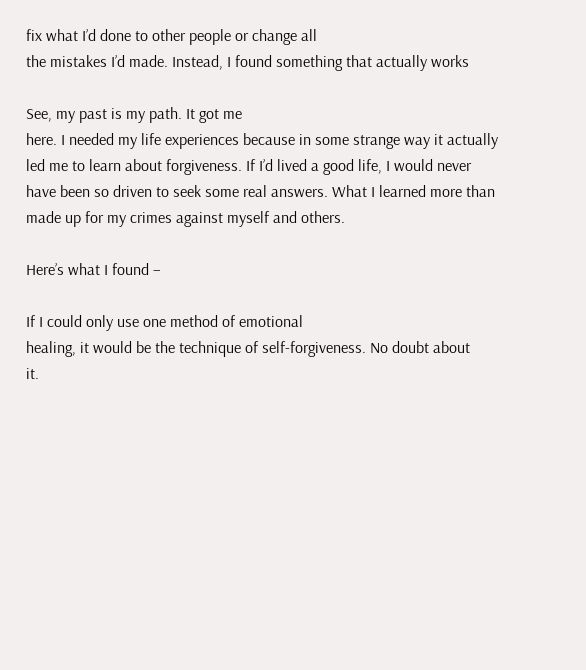fix what I’d done to other people or change all
the mistakes I’d made. Instead, I found something that actually works

See, my past is my path. It got me
here. I needed my life experiences because in some strange way it actually
led me to learn about forgiveness. If I’d lived a good life, I would never
have been so driven to seek some real answers. What I learned more than
made up for my crimes against myself and others.

Here’s what I found –

If I could only use one method of emotional
healing, it would be the technique of self-forgiveness. No doubt about
it.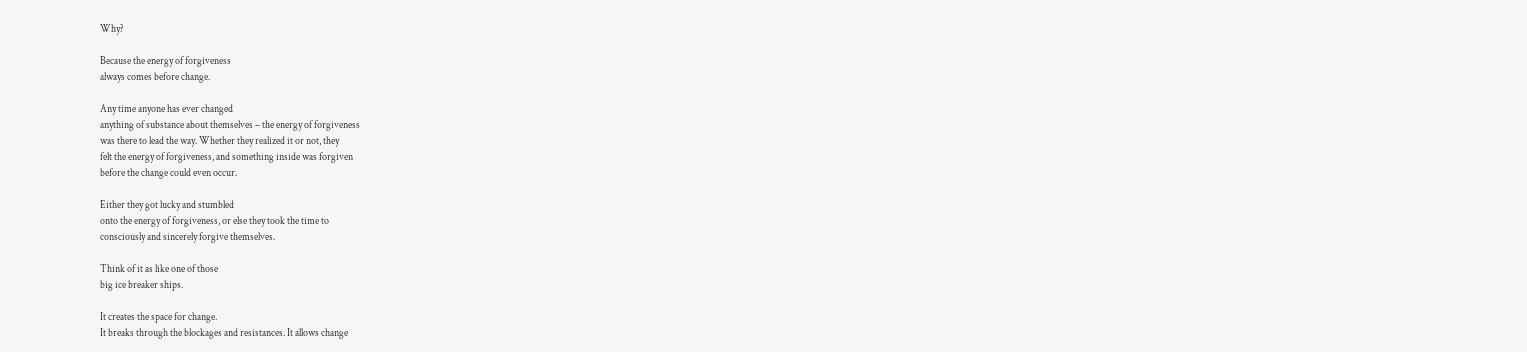Why?

Because the energy of forgiveness
always comes before change.

Any time anyone has ever changed
anything of substance about themselves – the energy of forgiveness
was there to lead the way. Whether they realized it or not, they
felt the energy of forgiveness, and something inside was forgiven
before the change could even occur.

Either they got lucky and stumbled
onto the energy of forgiveness, or else they took the time to
consciously and sincerely forgive themselves.

Think of it as like one of those
big ice breaker ships.

It creates the space for change.
It breaks through the blockages and resistances. It allows change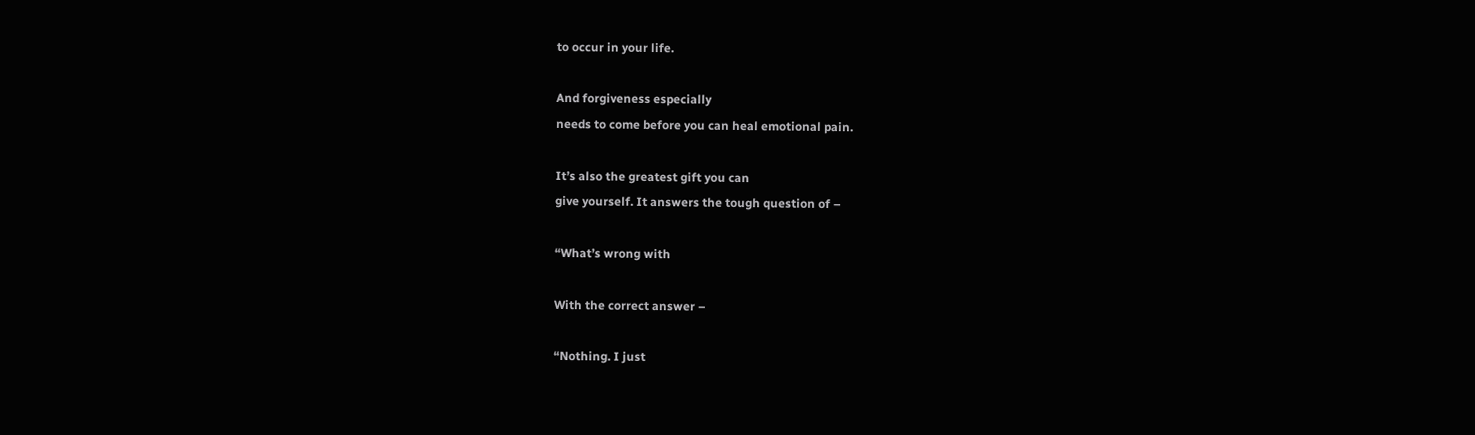to occur in your life.

And forgiveness especially
needs to come before you can heal emotional pain.

It’s also the greatest gift you can
give yourself. It answers the tough question of –

“What’s wrong with

With the correct answer –

“Nothing. I just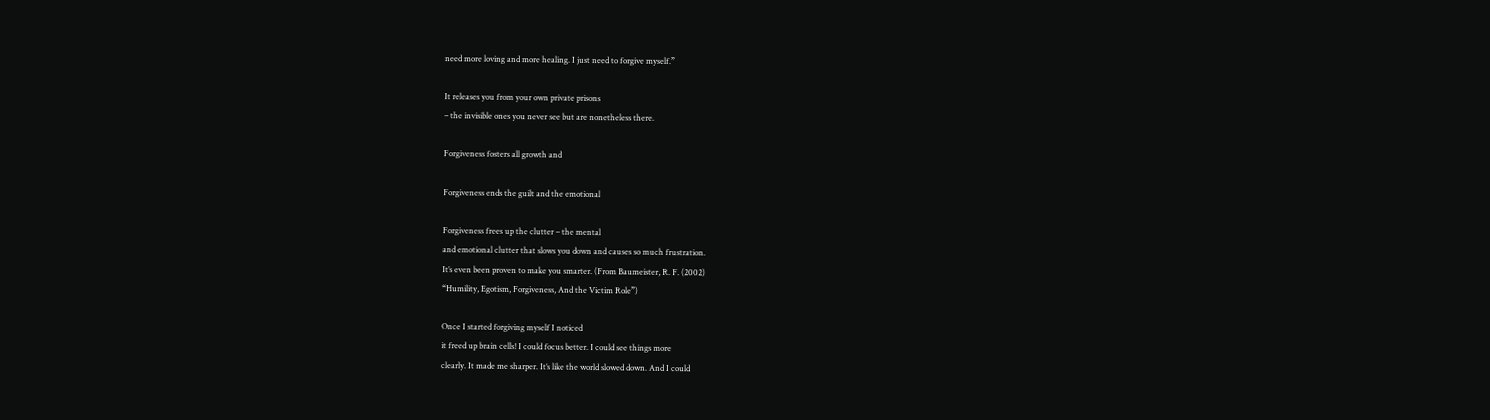need more loving and more healing. I just need to forgive myself.”

It releases you from your own private prisons
– the invisible ones you never see but are nonetheless there.

Forgiveness fosters all growth and

Forgiveness ends the guilt and the emotional

Forgiveness frees up the clutter – the mental
and emotional clutter that slows you down and causes so much frustration.
It’s even been proven to make you smarter. (From Baumeister, R. F. (2002)
“Humility, Egotism, Forgiveness, And the Victim Role”)

Once I started forgiving myself I noticed
it freed up brain cells! I could focus better. I could see things more
clearly. It made me sharper. It’s like the world slowed down. And I could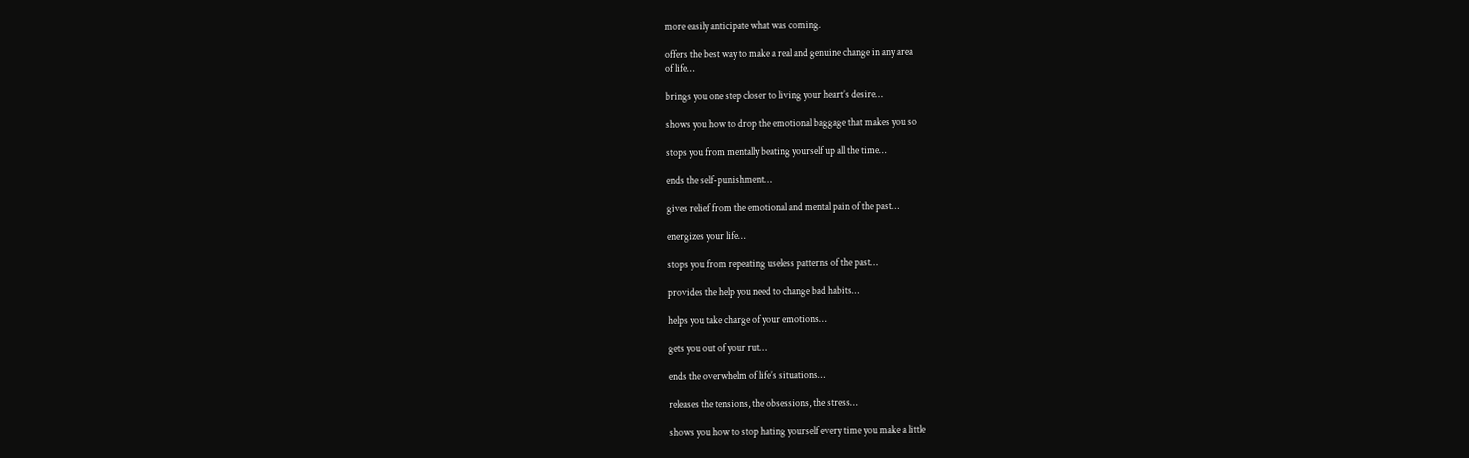more easily anticipate what was coming.

offers the best way to make a real and genuine change in any area
of life…

brings you one step closer to living your heart’s desire…

shows you how to drop the emotional baggage that makes you so

stops you from mentally beating yourself up all the time…

ends the self-punishment…

gives relief from the emotional and mental pain of the past…

energizes your life…

stops you from repeating useless patterns of the past…

provides the help you need to change bad habits…

helps you take charge of your emotions…

gets you out of your rut…

ends the overwhelm of life’s situations…

releases the tensions, the obsessions, the stress…

shows you how to stop hating yourself every time you make a little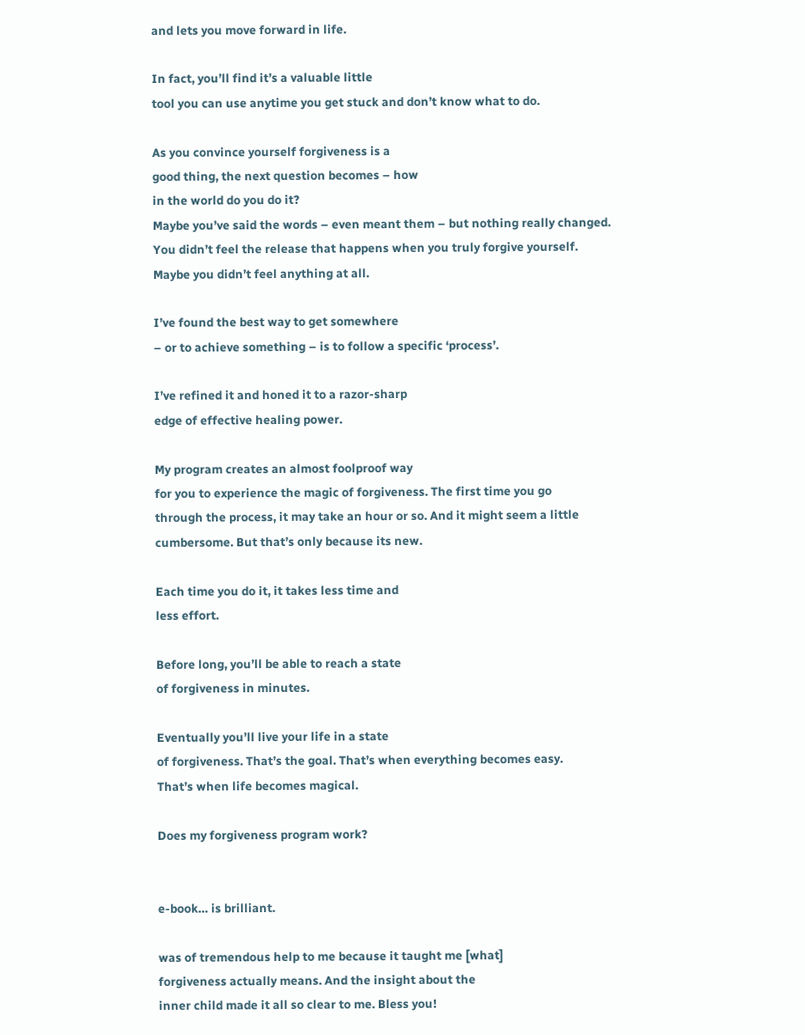and lets you move forward in life.

In fact, you’ll find it’s a valuable little
tool you can use anytime you get stuck and don’t know what to do.

As you convince yourself forgiveness is a
good thing, the next question becomes – how
in the world do you do it?
Maybe you’ve said the words – even meant them – but nothing really changed.
You didn’t feel the release that happens when you truly forgive yourself.
Maybe you didn’t feel anything at all.

I’ve found the best way to get somewhere
– or to achieve something – is to follow a specific ‘process’.

I’ve refined it and honed it to a razor-sharp
edge of effective healing power.

My program creates an almost foolproof way
for you to experience the magic of forgiveness. The first time you go
through the process, it may take an hour or so. And it might seem a little
cumbersome. But that’s only because its new.

Each time you do it, it takes less time and
less effort.

Before long, you’ll be able to reach a state
of forgiveness in minutes.

Eventually you’ll live your life in a state
of forgiveness. That’s the goal. That’s when everything becomes easy.
That’s when life becomes magical.

Does my forgiveness program work?


e-book… is brilliant.

was of tremendous help to me because it taught me [what]
forgiveness actually means. And the insight about the
inner child made it all so clear to me. Bless you!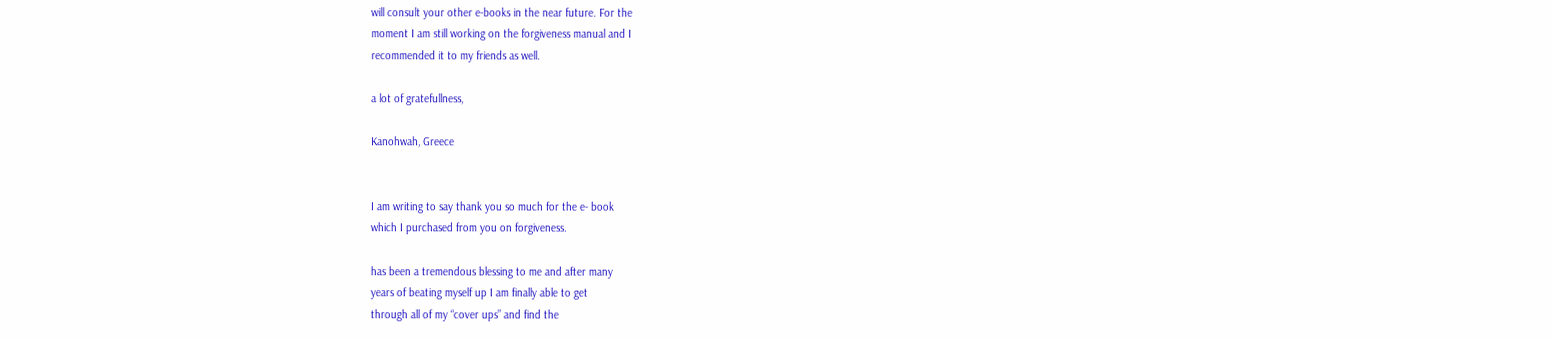will consult your other e-books in the near future. For the
moment I am still working on the forgiveness manual and I
recommended it to my friends as well.

a lot of gratefullness,

Kanohwah, Greece


I am writing to say thank you so much for the e- book
which I purchased from you on forgiveness.

has been a tremendous blessing to me and after many
years of beating myself up I am finally able to get
through all of my “cover ups” and find the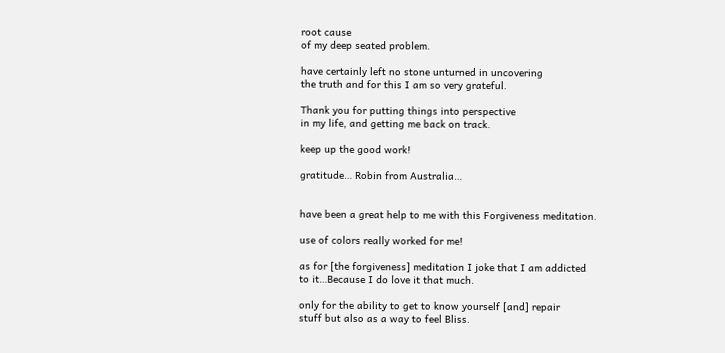root cause
of my deep seated problem.

have certainly left no stone unturned in uncovering
the truth and for this I am so very grateful.

Thank you for putting things into perspective
in my life, and getting me back on track.

keep up the good work!

gratitude… Robin from Australia…


have been a great help to me with this Forgiveness meditation.

use of colors really worked for me!

as for [the forgiveness] meditation I joke that I am addicted
to it…Because I do love it that much.

only for the ability to get to know yourself [and] repair
stuff but also as a way to feel Bliss.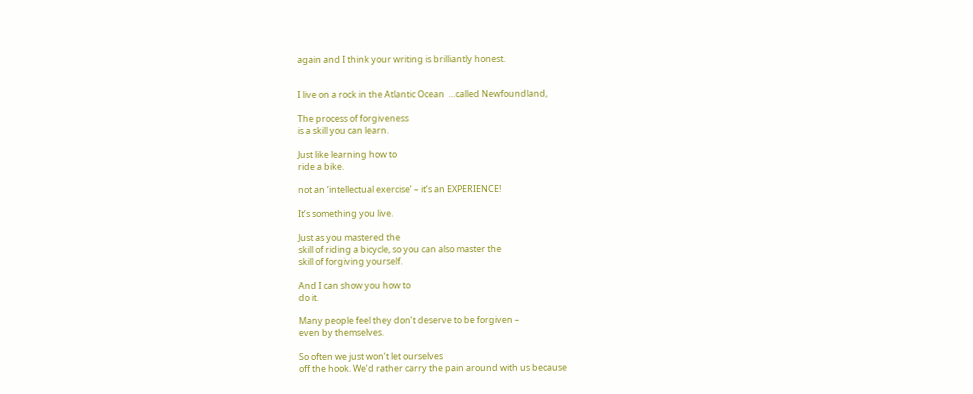again and I think your writing is brilliantly honest.


I live on a rock in the Atlantic Ocean  …called Newfoundland,

The process of forgiveness
is a skill you can learn.

Just like learning how to
ride a bike.

not an ‘intellectual exercise’ – it’s an EXPERIENCE!

It’s something you live.

Just as you mastered the
skill of riding a bicycle, so you can also master the
skill of forgiving yourself.

And I can show you how to
do it.

Many people feel they don’t deserve to be forgiven –
even by themselves.

So often we just won’t let ourselves
off the hook. We’d rather carry the pain around with us because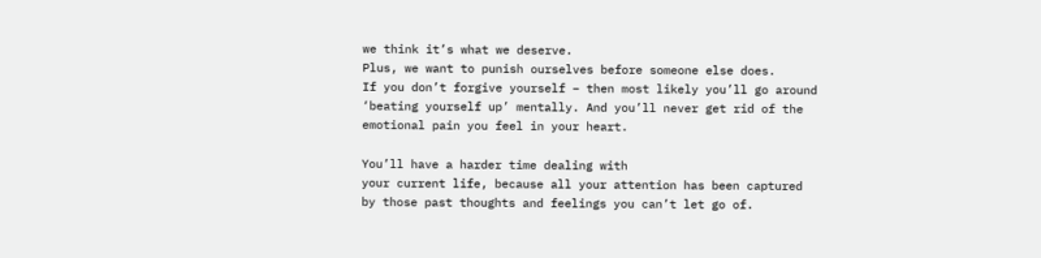we think it’s what we deserve.
Plus, we want to punish ourselves before someone else does.
If you don’t forgive yourself – then most likely you’ll go around
‘beating yourself up’ mentally. And you’ll never get rid of the
emotional pain you feel in your heart.

You’ll have a harder time dealing with
your current life, because all your attention has been captured
by those past thoughts and feelings you can’t let go of.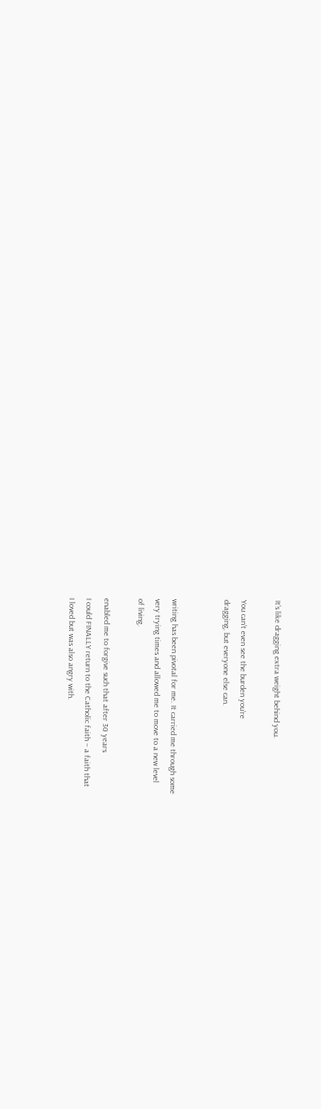It’s like dragging extra weight behind you.

You can’t even see the burden you’re
dragging, but everyone else can.


writing has been pivotal for me. It carried me through some
very trying times and allowed me to move to a new level
of living.

enabled me to forgive such that after 30 years
I could FINALLY return to the Catholic faith – a faith that
I loved but was also angry with.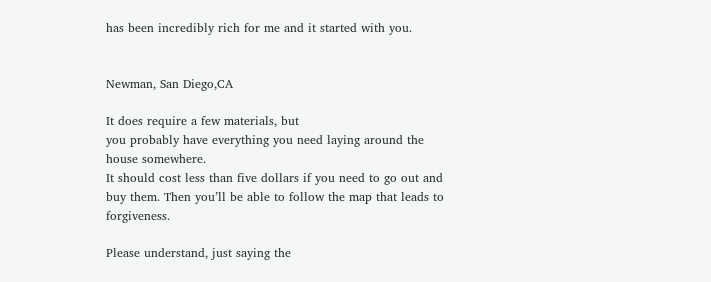has been incredibly rich for me and it started with you.


Newman, San Diego,CA

It does require a few materials, but
you probably have everything you need laying around the house somewhere.
It should cost less than five dollars if you need to go out and
buy them. Then you’ll be able to follow the map that leads to forgiveness.

Please understand, just saying the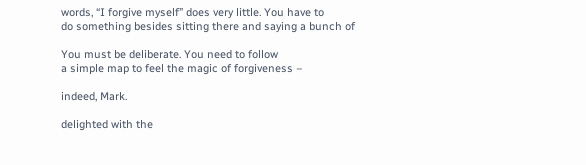words, “I forgive myself” does very little. You have to
do something besides sitting there and saying a bunch of

You must be deliberate. You need to follow
a simple map to feel the magic of forgiveness –

indeed, Mark.

delighted with the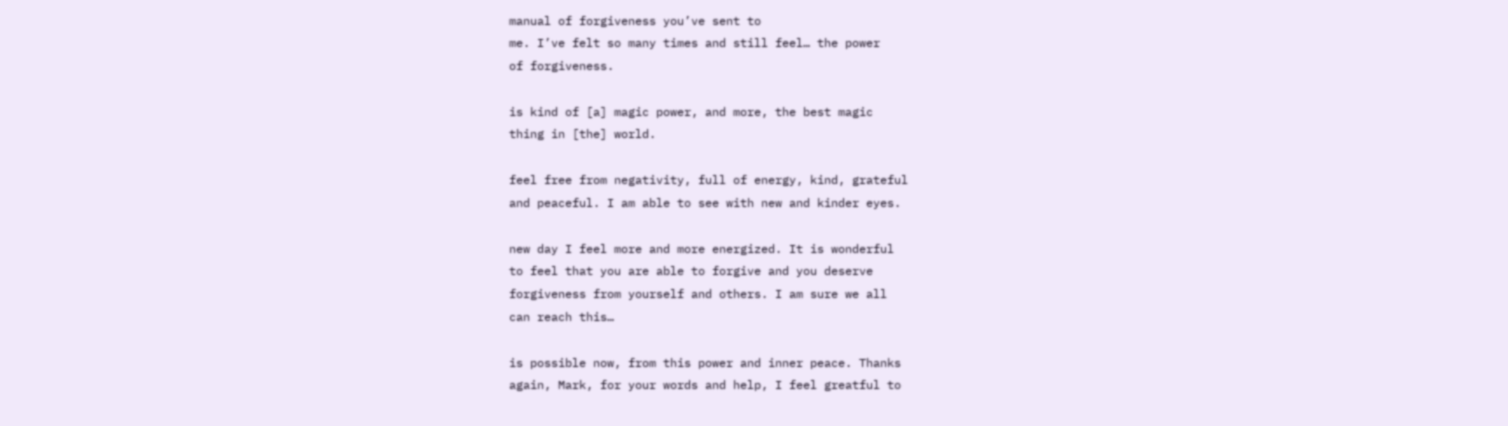manual of forgiveness you’ve sent to
me. I’ve felt so many times and still feel… the power
of forgiveness.

is kind of [a] magic power, and more, the best magic
thing in [the] world.

feel free from negativity, full of energy, kind, grateful
and peaceful. I am able to see with new and kinder eyes.

new day I feel more and more energized. It is wonderful
to feel that you are able to forgive and you deserve
forgiveness from yourself and others. I am sure we all
can reach this…

is possible now, from this power and inner peace. Thanks
again, Mark, for your words and help, I feel greatful to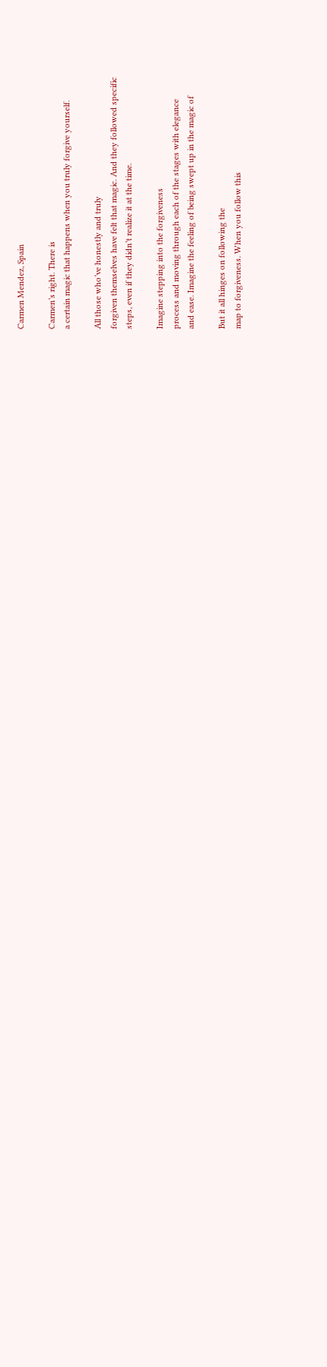Carmen Mendez, Spain

Carmen’s right. There is
a certain magic that happens when you truly forgive yourself.

All those who’ve honestly and truly
forgiven themselves have felt that magic. And they followed specific
steps, even if they didn’t realize it at the time.

Imagine stepping into the forgiveness
process and moving through each of the stages with elegance
and ease. Imagine the feeling of being swept up in the magic of

But it all hinges on following the
map to forgiveness. When you follow this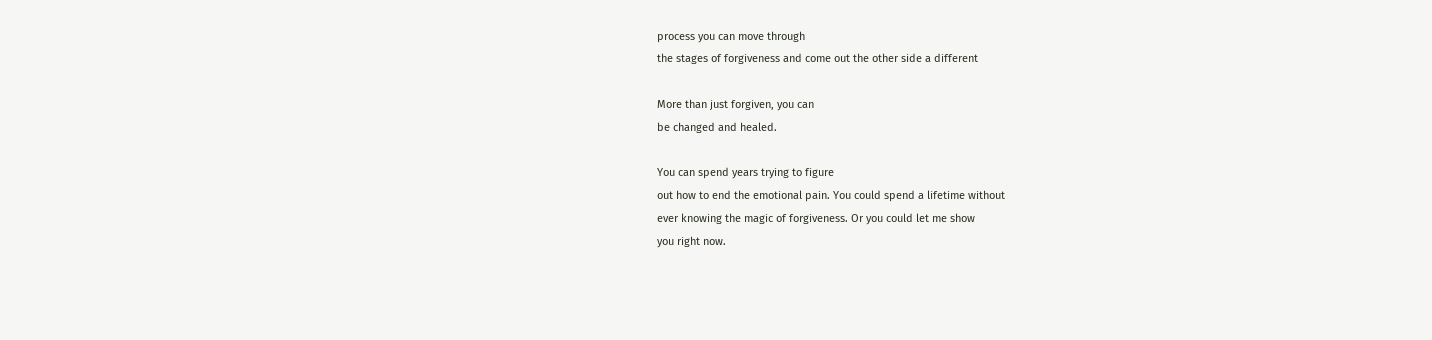process you can move through
the stages of forgiveness and come out the other side a different

More than just forgiven, you can
be changed and healed.

You can spend years trying to figure
out how to end the emotional pain. You could spend a lifetime without
ever knowing the magic of forgiveness. Or you could let me show
you right now.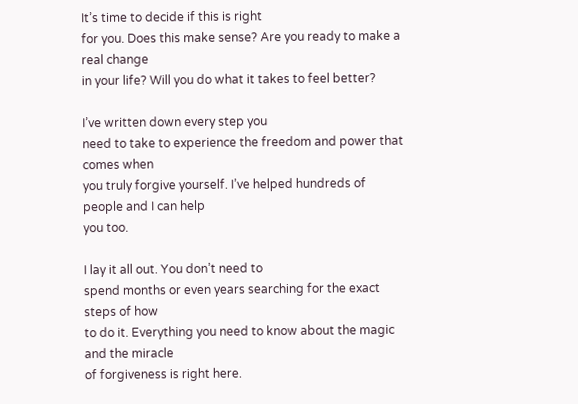It’s time to decide if this is right
for you. Does this make sense? Are you ready to make a real change
in your life? Will you do what it takes to feel better?

I’ve written down every step you
need to take to experience the freedom and power that comes when
you truly forgive yourself. I’ve helped hundreds of people and I can help
you too.

I lay it all out. You don’t need to
spend months or even years searching for the exact steps of how
to do it. Everything you need to know about the magic and the miracle
of forgiveness is right here.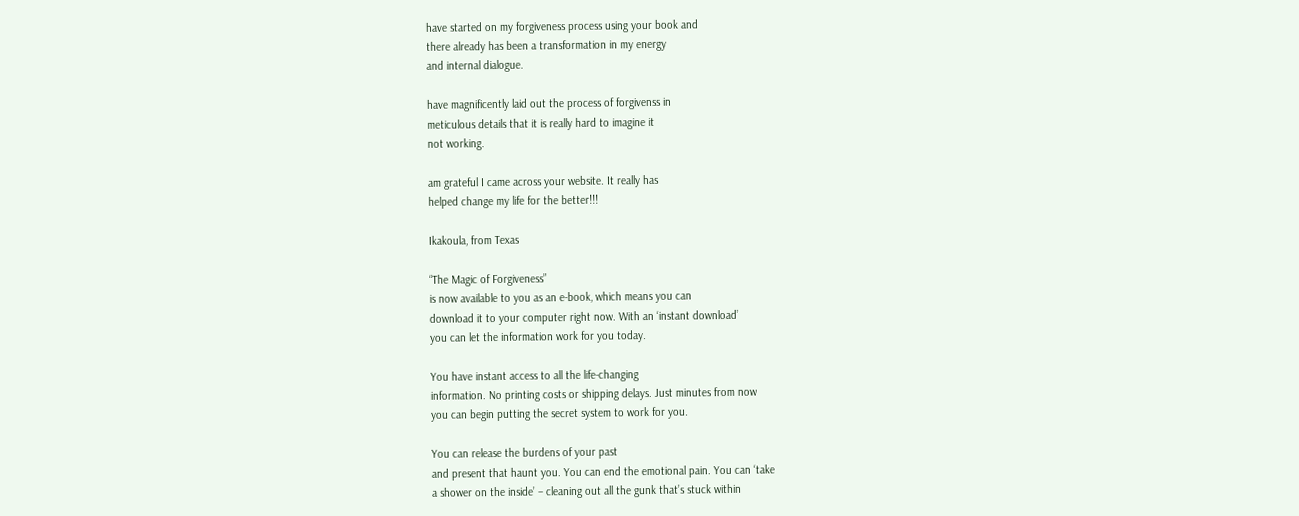have started on my forgiveness process using your book and
there already has been a transformation in my energy
and internal dialogue.

have magnificently laid out the process of forgivenss in
meticulous details that it is really hard to imagine it
not working.

am grateful I came across your website. It really has
helped change my life for the better!!!

Ikakoula, from Texas

“The Magic of Forgiveness”
is now available to you as an e-book, which means you can
download it to your computer right now. With an ‘instant download’
you can let the information work for you today.

You have instant access to all the life-changing
information. No printing costs or shipping delays. Just minutes from now
you can begin putting the secret system to work for you.

You can release the burdens of your past
and present that haunt you. You can end the emotional pain. You can ‘take
a shower on the inside’ – cleaning out all the gunk that’s stuck within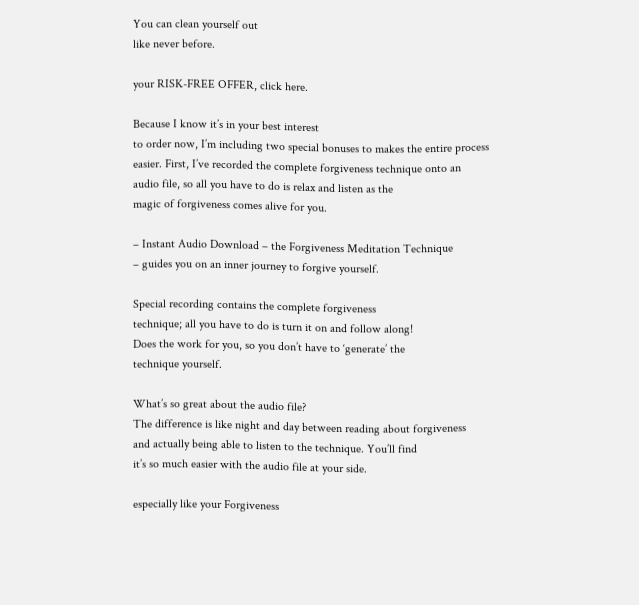You can clean yourself out
like never before.

your RISK-FREE OFFER, click here.

Because I know it’s in your best interest
to order now, I’m including two special bonuses to makes the entire process
easier. First, I’ve recorded the complete forgiveness technique onto an
audio file, so all you have to do is relax and listen as the
magic of forgiveness comes alive for you.

– Instant Audio Download – the Forgiveness Meditation Technique
– guides you on an inner journey to forgive yourself.

Special recording contains the complete forgiveness
technique; all you have to do is turn it on and follow along!
Does the work for you, so you don’t have to ‘generate’ the
technique yourself.

What’s so great about the audio file?
The difference is like night and day between reading about forgiveness
and actually being able to listen to the technique. You’ll find
it’s so much easier with the audio file at your side.

especially like your Forgiveness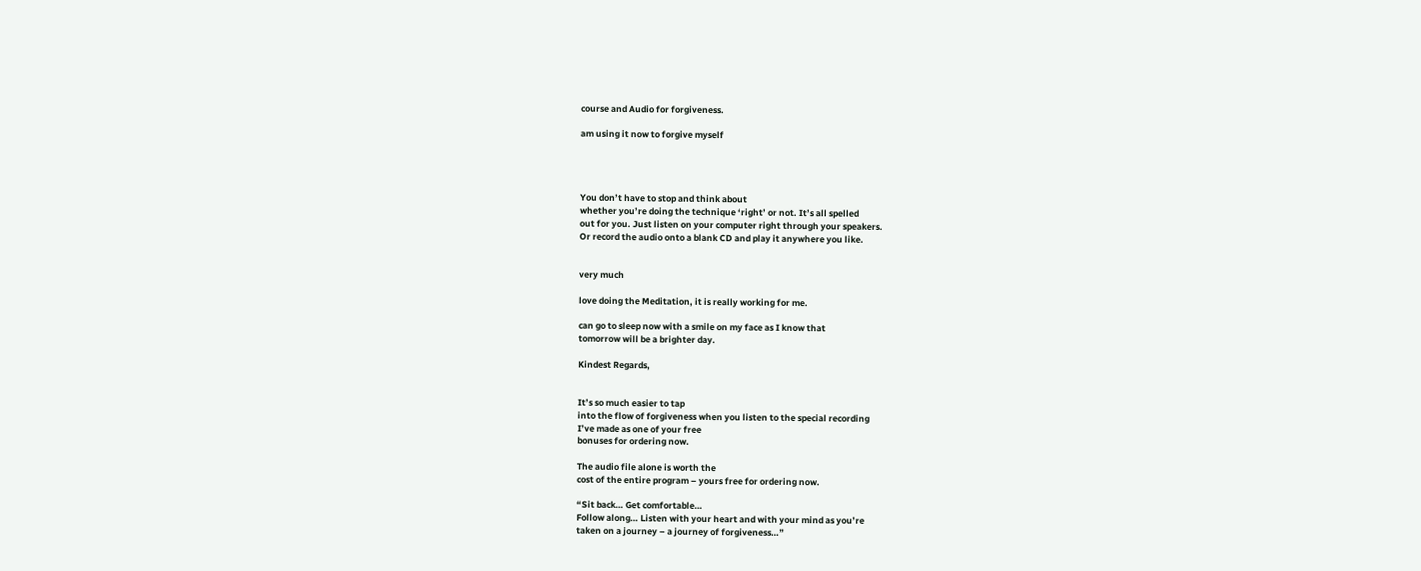course and Audio for forgiveness.

am using it now to forgive myself




You don’t have to stop and think about
whether you’re doing the technique ‘right’ or not. It’s all spelled
out for you. Just listen on your computer right through your speakers.
Or record the audio onto a blank CD and play it anywhere you like.


very much

love doing the Meditation, it is really working for me.

can go to sleep now with a smile on my face as I know that
tomorrow will be a brighter day.

Kindest Regards,


It’s so much easier to tap
into the flow of forgiveness when you listen to the special recording
I’ve made as one of your free
bonuses for ordering now.

The audio file alone is worth the
cost of the entire program – yours free for ordering now.

“Sit back… Get comfortable…
Follow along… Listen with your heart and with your mind as you’re
taken on a journey – a journey of forgiveness…”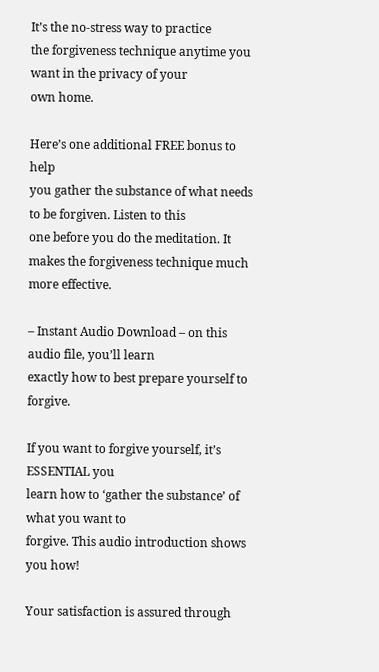It’s the no-stress way to practice
the forgiveness technique anytime you want in the privacy of your
own home.

Here’s one additional FREE bonus to help
you gather the substance of what needs to be forgiven. Listen to this
one before you do the meditation. It makes the forgiveness technique much
more effective.

– Instant Audio Download – on this audio file, you’ll learn
exactly how to best prepare yourself to forgive.

If you want to forgive yourself, it’s ESSENTIAL you
learn how to ‘gather the substance’ of what you want to
forgive. This audio introduction shows you how!

Your satisfaction is assured through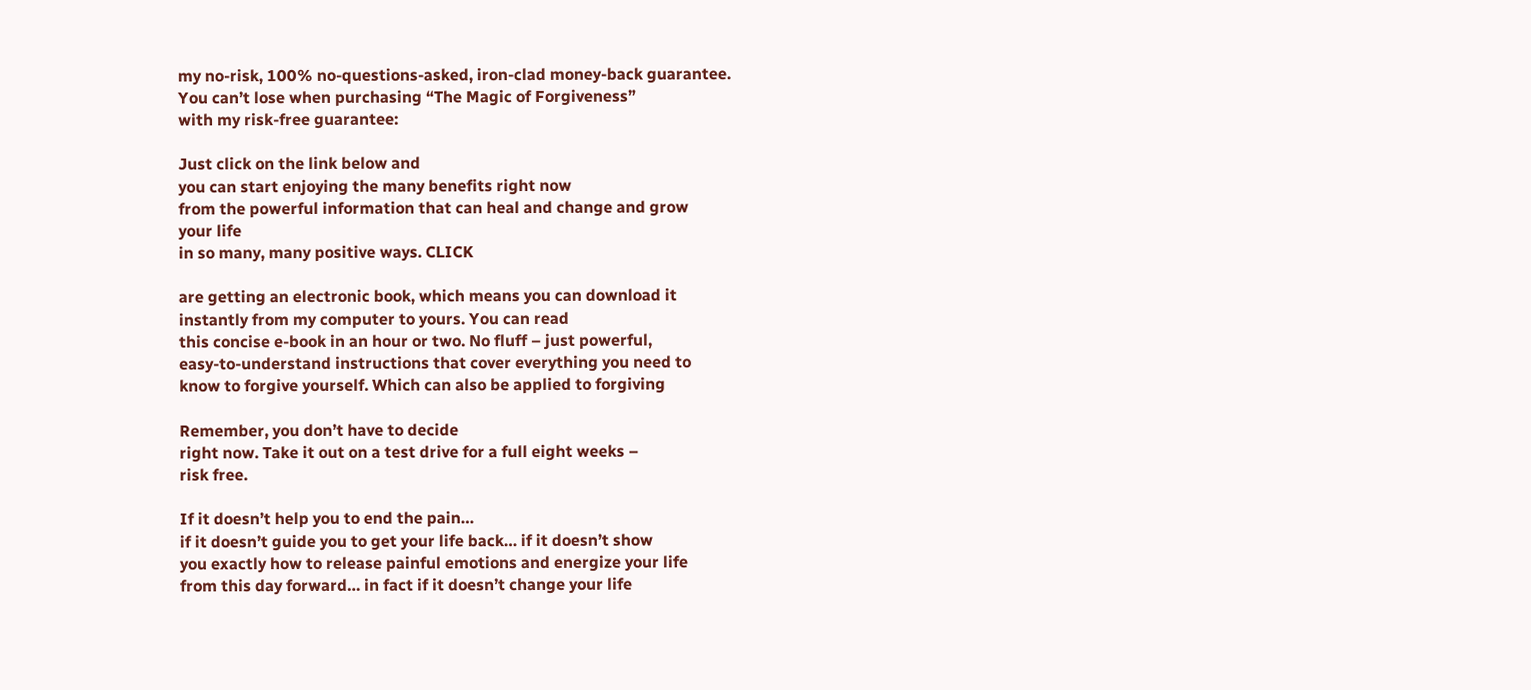my no-risk, 100% no-questions-asked, iron-clad money-back guarantee.
You can’t lose when purchasing “The Magic of Forgiveness”
with my risk-free guarantee:

Just click on the link below and
you can start enjoying the many benefits right now
from the powerful information that can heal and change and grow
your life
in so many, many positive ways. CLICK

are getting an electronic book, which means you can download it
instantly from my computer to yours. You can read
this concise e-book in an hour or two. No fluff – just powerful,
easy-to-understand instructions that cover everything you need to
know to forgive yourself. Which can also be applied to forgiving

Remember, you don’t have to decide
right now. Take it out on a test drive for a full eight weeks –
risk free.

If it doesn’t help you to end the pain…
if it doesn’t guide you to get your life back… if it doesn’t show
you exactly how to release painful emotions and energize your life
from this day forward… in fact if it doesn’t change your life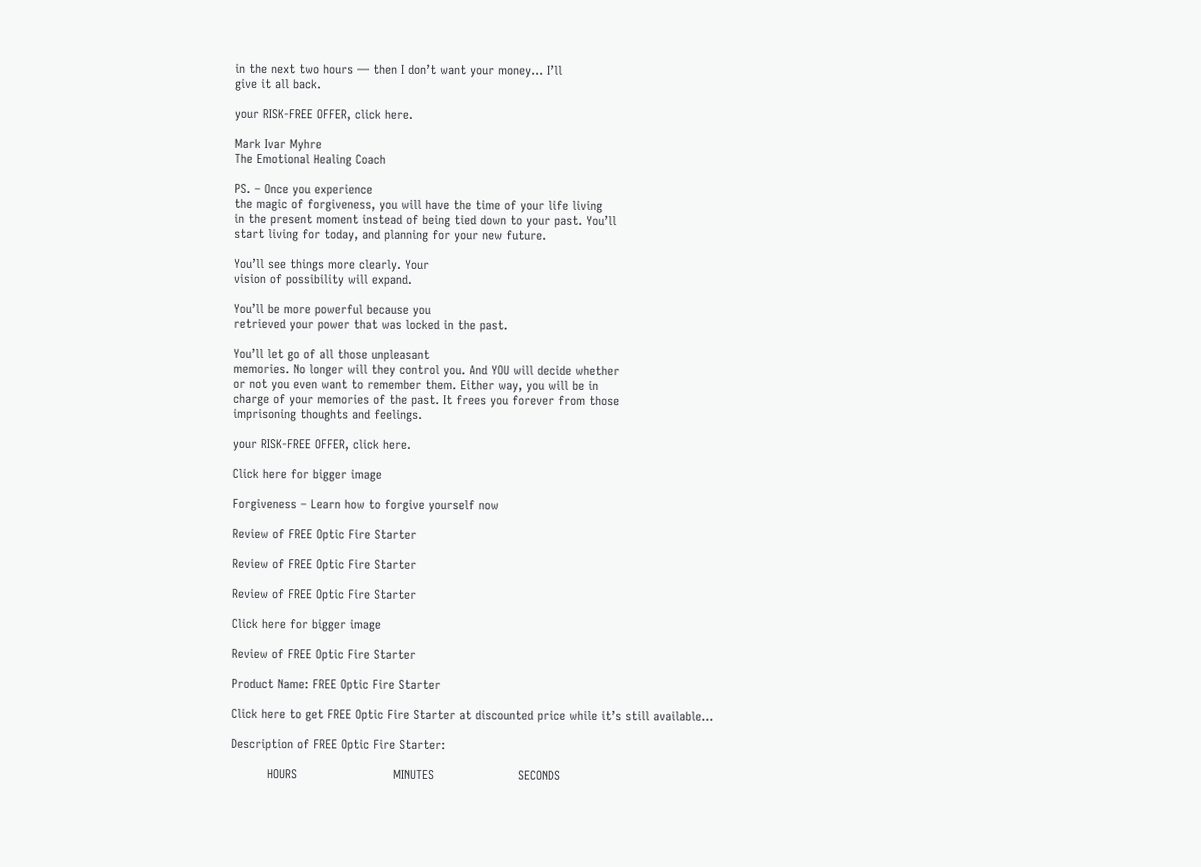in the next two hours — then I don’t want your money… I’ll
give it all back.

your RISK-FREE OFFER, click here.

Mark Ivar Myhre
The Emotional Healing Coach

PS. – Once you experience
the magic of forgiveness, you will have the time of your life living
in the present moment instead of being tied down to your past. You’ll
start living for today, and planning for your new future.

You’ll see things more clearly. Your
vision of possibility will expand.

You’ll be more powerful because you
retrieved your power that was locked in the past.

You’ll let go of all those unpleasant
memories. No longer will they control you. And YOU will decide whether
or not you even want to remember them. Either way, you will be in
charge of your memories of the past. It frees you forever from those
imprisoning thoughts and feelings.

your RISK-FREE OFFER, click here.

Click here for bigger image

Forgiveness – Learn how to forgive yourself now

Review of FREE Optic Fire Starter

Review of FREE Optic Fire Starter

Review of FREE Optic Fire Starter

Click here for bigger image

Review of FREE Optic Fire Starter

Product Name: FREE Optic Fire Starter

Click here to get FREE Optic Fire Starter at discounted price while it’s still available…

Description of FREE Optic Fire Starter:

         HOURS                        MINUTES                     SECONDS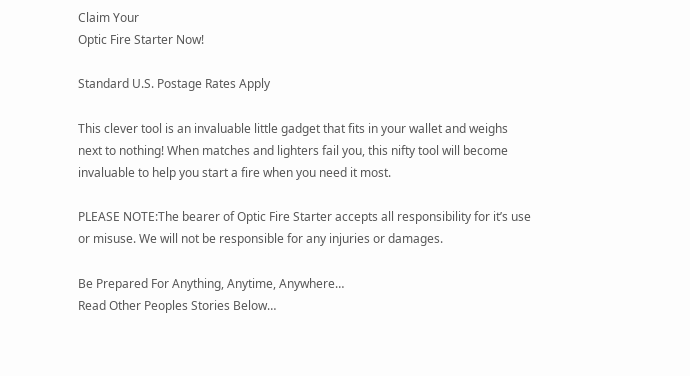Claim Your
Optic Fire Starter Now!

Standard U.S. Postage Rates Apply

This clever tool is an invaluable little gadget that fits in your wallet and weighs next to nothing! When matches and lighters fail you, this nifty tool will become invaluable to help you start a fire when you need it most.

PLEASE NOTE:The bearer of Optic Fire Starter accepts all responsibility for it’s use or misuse. We will not be responsible for any injuries or damages.

Be Prepared For Anything, Anytime, Anywhere…
Read Other Peoples Stories Below…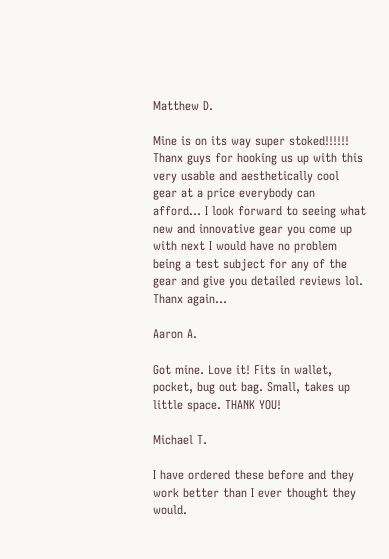Matthew D.

Mine is on its way super stoked!!!!!! Thanx guys for hooking us up with this very usable and aesthetically cool gear at a price everybody can afford… I look forward to seeing what new and innovative gear you come up with next I would have no problem being a test subject for any of the gear and give you detailed reviews lol. Thanx again…

Aaron A.

Got mine. Love it! Fits in wallet, pocket, bug out bag. Small, takes up little space. THANK YOU!

Michael T.

I have ordered these before and they work better than I ever thought they would.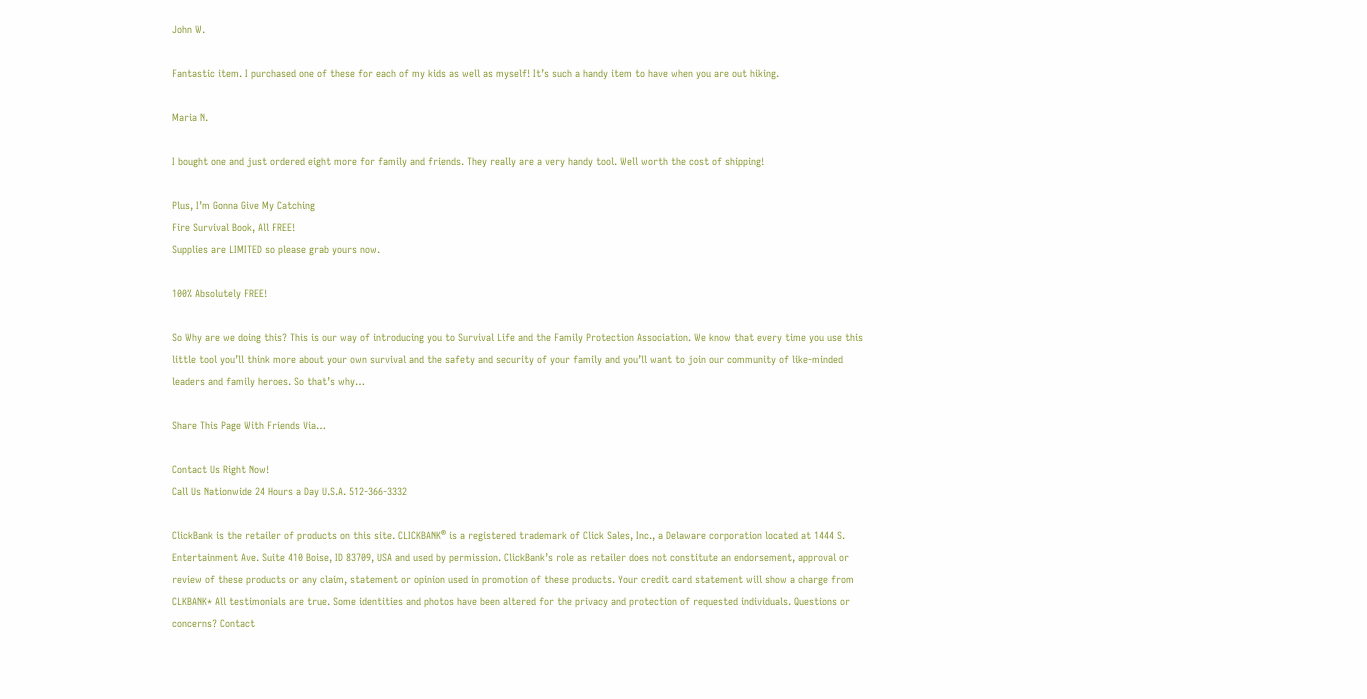John W.

Fantastic item. I purchased one of these for each of my kids as well as myself! It’s such a handy item to have when you are out hiking.

Maria N.

I bought one and just ordered eight more for family and friends. They really are a very handy tool. Well worth the cost of shipping!

Plus, I’m Gonna Give My Catching
Fire Survival Book, All FREE!
Supplies are LIMITED so please grab yours now.

100% Absolutely FREE!

So Why are we doing this? This is our way of introducing you to Survival Life and the Family Protection Association. We know that every time you use this little tool you’ll think more about your own survival and the safety and security of your family and you’ll want to join our community of like-minded leaders and family heroes. So that’s why…

Share This Page With Friends Via…

Contact Us Right Now!
Call Us Nationwide 24 Hours a Day U.S.A. 512-366-3332

ClickBank is the retailer of products on this site. CLICKBANK® is a registered trademark of Click Sales, Inc., a Delaware corporation located at 1444 S. Entertainment Ave. Suite 410 Boise, ID 83709, USA and used by permission. ClickBank’s role as retailer does not constitute an endorsement, approval or review of these products or any claim, statement or opinion used in promotion of these products. Your credit card statement will show a charge from CLKBANK* All testimonials are true. Some identities and photos have been altered for the privacy and protection of requested individuals. Questions or concerns? Contact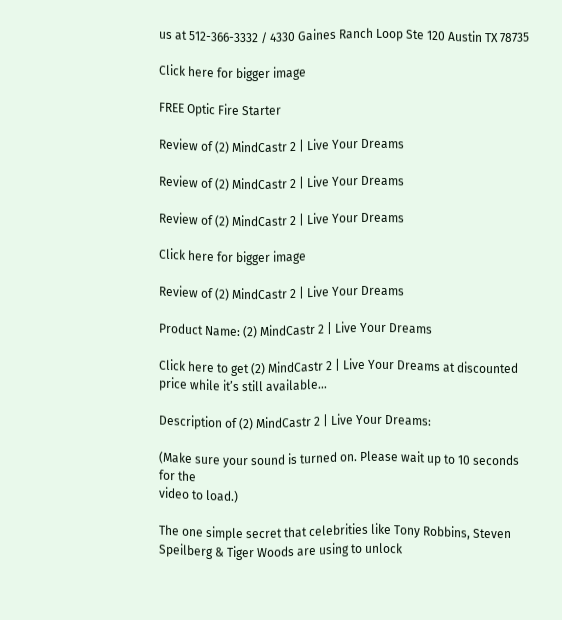us at 512-366-3332 / 4330 Gaines Ranch Loop Ste 120 Austin TX 78735

Click here for bigger image

FREE Optic Fire Starter

Review of (2) MindCastr 2 | Live Your Dreams

Review of (2) MindCastr 2 | Live Your Dreams

Review of (2) MindCastr 2 | Live Your Dreams

Click here for bigger image

Review of (2) MindCastr 2 | Live Your Dreams

Product Name: (2) MindCastr 2 | Live Your Dreams

Click here to get (2) MindCastr 2 | Live Your Dreams at discounted price while it’s still available…

Description of (2) MindCastr 2 | Live Your Dreams:

(Make sure your sound is turned on. Please wait up to 10 seconds for the
video to load.)

The one simple secret that celebrities like Tony Robbins, Steven Speilberg & Tiger Woods are using to unlock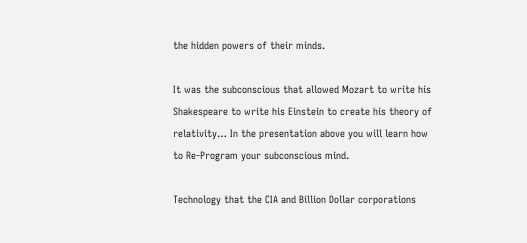the hidden powers of their minds.

It was the subconscious that allowed Mozart to write his Shakespeare to write his Einstein to create his theory of relativity… In the presentation above you will learn how to Re-Program your subconscious mind.

Technology that the CIA and Billion Dollar corporations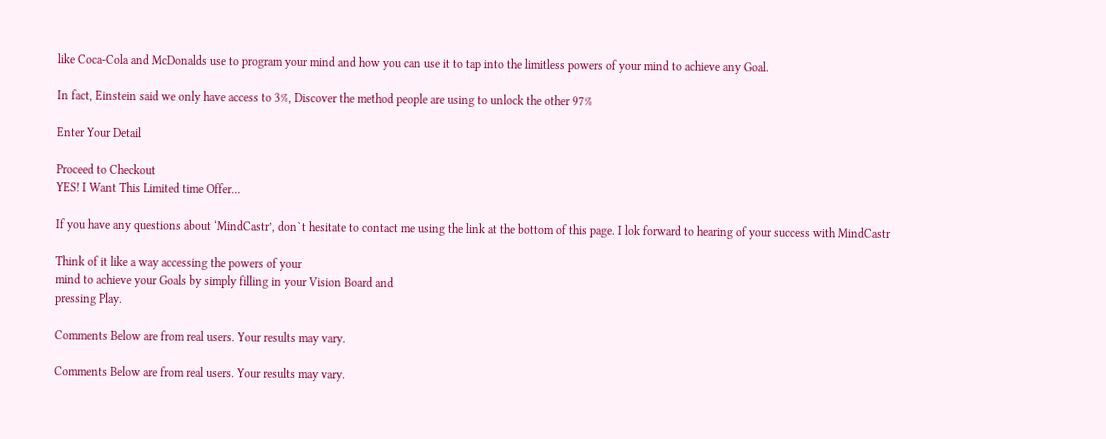like Coca-Cola and McDonalds use to program your mind and how you can use it to tap into the limitless powers of your mind to achieve any Goal.

In fact, Einstein said we only have access to 3%, Discover the method people are using to unlock the other 97%

Enter Your Detail

Proceed to Checkout
YES! I Want This Limited time Offer…

If you have any questions about ‘MindCastr’, don`t hesitate to contact me using the link at the bottom of this page. I lok forward to hearing of your success with MindCastr

Think of it like a way accessing the powers of your
mind to achieve your Goals by simply filling in your Vision Board and
pressing Play.

Comments Below are from real users. Your results may vary.

Comments Below are from real users. Your results may vary.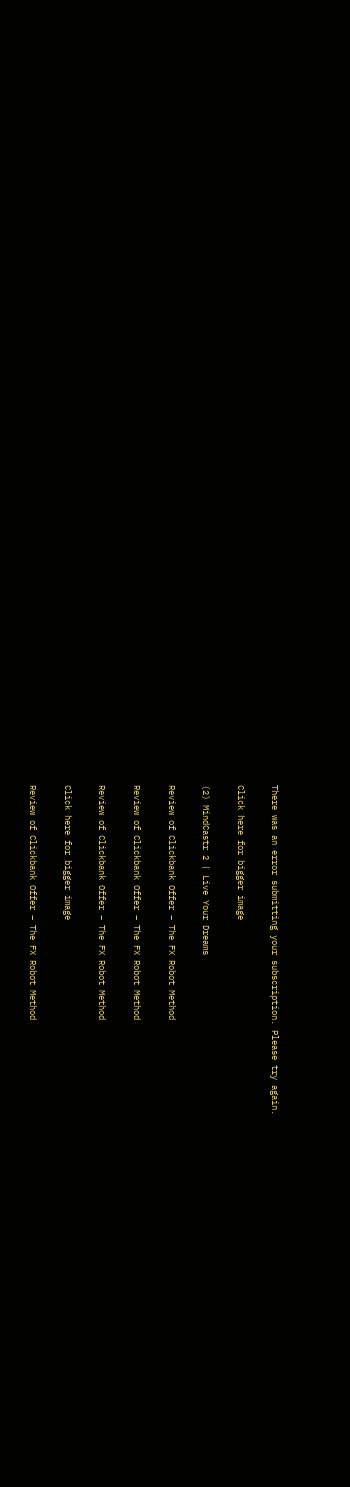There was an error submitting your subscription. Please try again.

Click here for bigger image

(2) MindCastr 2 | Live Your Dreams

Review of Clickbank Offer – The FX Robot Method

Review of Clickbank Offer – The FX Robot Method

Review of Clickbank Offer – The FX Robot Method

Click here for bigger image

Review of Clickbank Offer – The FX Robot Method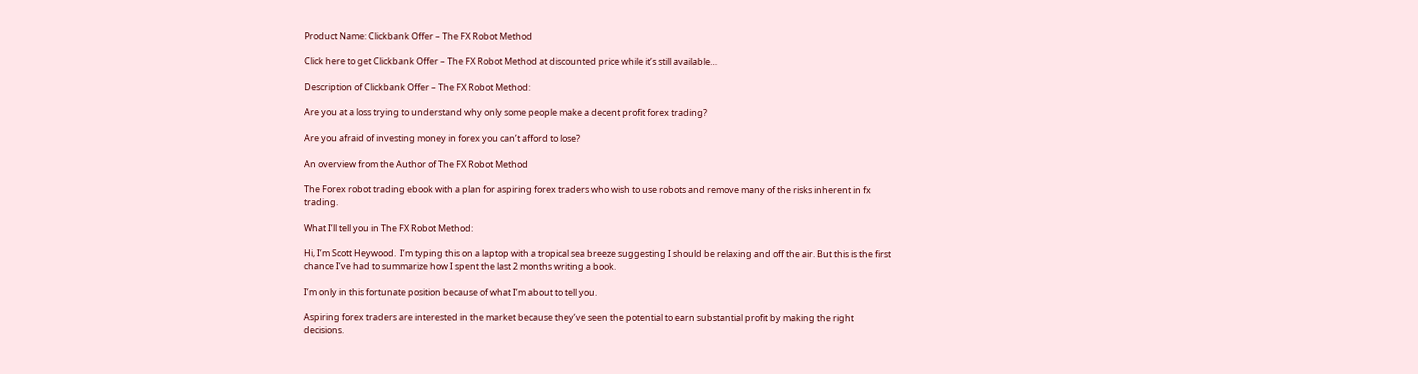Product Name: Clickbank Offer – The FX Robot Method

Click here to get Clickbank Offer – The FX Robot Method at discounted price while it’s still available…

Description of Clickbank Offer – The FX Robot Method:

Are you at a loss trying to understand why only some people make a decent profit forex trading?

Are you afraid of investing money in forex you can’t afford to lose?

An overview from the Author of The FX Robot Method

The Forex robot trading ebook with a plan for aspiring forex traders who wish to use robots and remove many of the risks inherent in fx trading.

What I’ll tell you in The FX Robot Method:

Hi, I’m Scott Heywood.  I’m typing this on a laptop with a tropical sea breeze suggesting I should be relaxing and off the air. But this is the first chance I’ve had to summarize how I spent the last 2 months writing a book.

I’m only in this fortunate position because of what I’m about to tell you.

Aspiring forex traders are interested in the market because they’ve seen the potential to earn substantial profit by making the right decisions.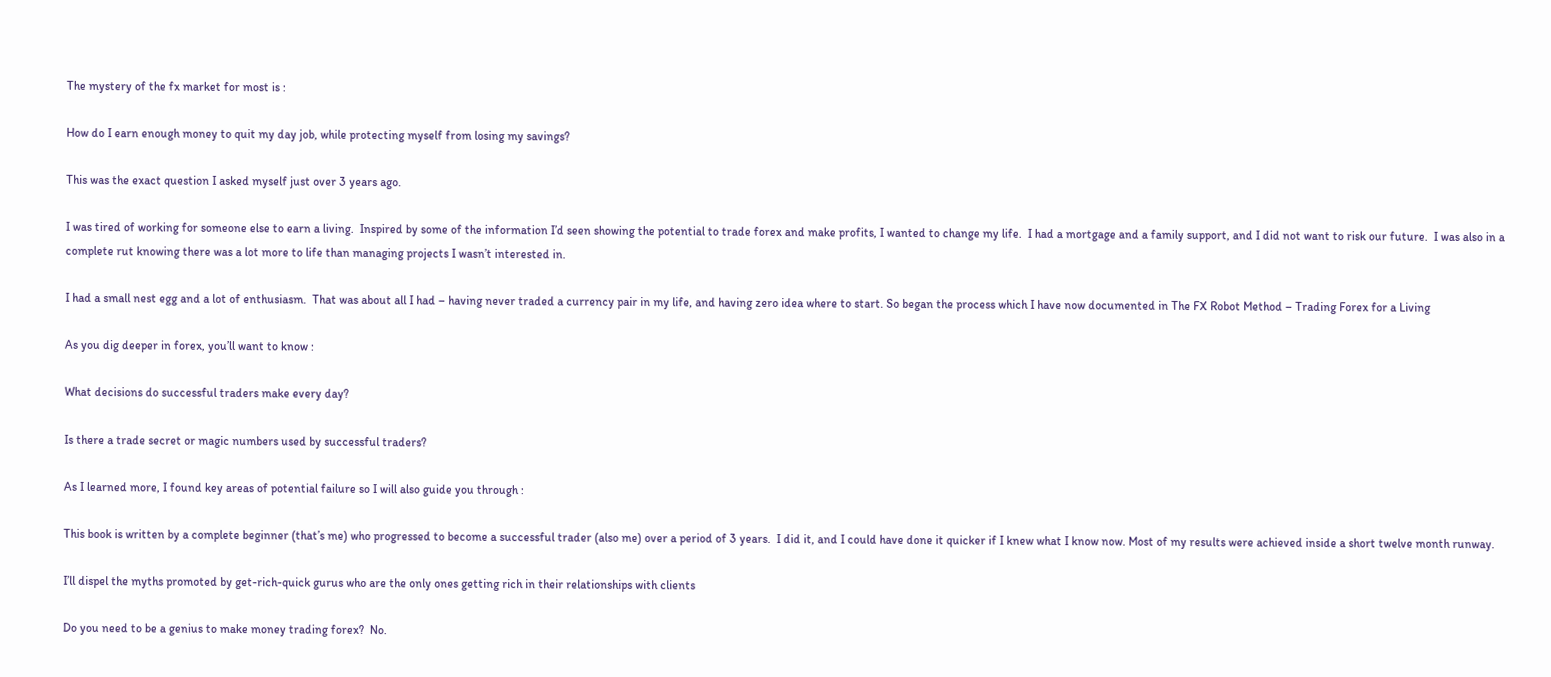The mystery of the fx market for most is :

How do I earn enough money to quit my day job, while protecting myself from losing my savings?

This was the exact question I asked myself just over 3 years ago.

I was tired of working for someone else to earn a living.  Inspired by some of the information I’d seen showing the potential to trade forex and make profits, I wanted to change my life.  I had a mortgage and a family support, and I did not want to risk our future.  I was also in a complete rut knowing there was a lot more to life than managing projects I wasn’t interested in.

I had a small nest egg and a lot of enthusiasm.  That was about all I had – having never traded a currency pair in my life, and having zero idea where to start. So began the process which I have now documented in The FX Robot Method – Trading Forex for a Living

As you dig deeper in forex, you’ll want to know :

What decisions do successful traders make every day?

Is there a trade secret or magic numbers used by successful traders?

As I learned more, I found key areas of potential failure so I will also guide you through :

This book is written by a complete beginner (that’s me) who progressed to become a successful trader (also me) over a period of 3 years.  I did it, and I could have done it quicker if I knew what I know now. Most of my results were achieved inside a short twelve month runway.

I’ll dispel the myths promoted by get-rich-quick gurus who are the only ones getting rich in their relationships with clients

Do you need to be a genius to make money trading forex?  No.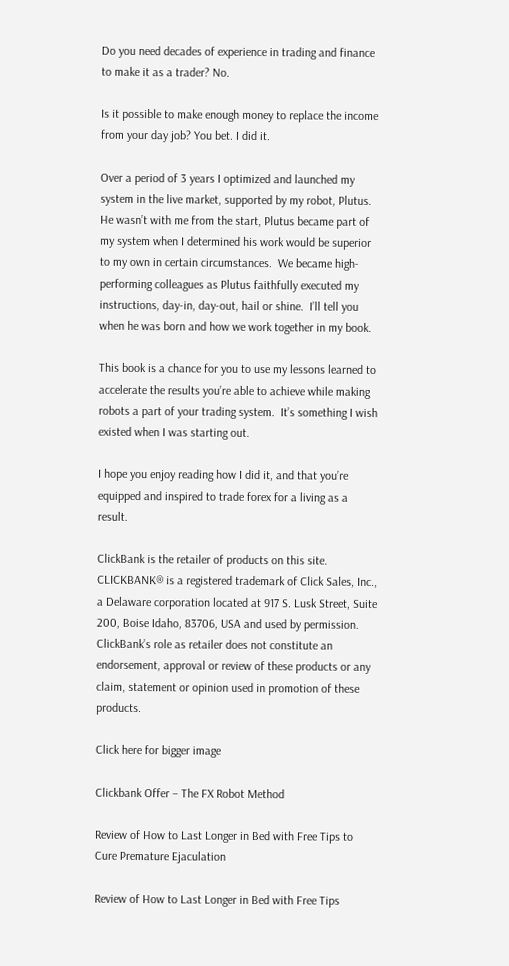Do you need decades of experience in trading and finance to make it as a trader? No.

Is it possible to make enough money to replace the income from your day job? You bet. I did it.

Over a period of 3 years I optimized and launched my system in the live market, supported by my robot, Plutus. He wasn’t with me from the start, Plutus became part of my system when I determined his work would be superior to my own in certain circumstances.  We became high-performing colleagues as Plutus faithfully executed my instructions, day-in, day-out, hail or shine.  I’ll tell you when he was born and how we work together in my book.

This book is a chance for you to use my lessons learned to accelerate the results you’re able to achieve while making robots a part of your trading system.  It’s something I wish existed when I was starting out.

I hope you enjoy reading how I did it, and that you’re equipped and inspired to trade forex for a living as a result.

ClickBank is the retailer of products on this site. CLICKBANK® is a registered trademark of Click Sales, Inc., a Delaware corporation located at 917 S. Lusk Street, Suite 200, Boise Idaho, 83706, USA and used by permission. ClickBank’s role as retailer does not constitute an endorsement, approval or review of these products or any claim, statement or opinion used in promotion of these products.

Click here for bigger image

Clickbank Offer – The FX Robot Method

Review of How to Last Longer in Bed with Free Tips to Cure Premature Ejaculation

Review of How to Last Longer in Bed with Free Tips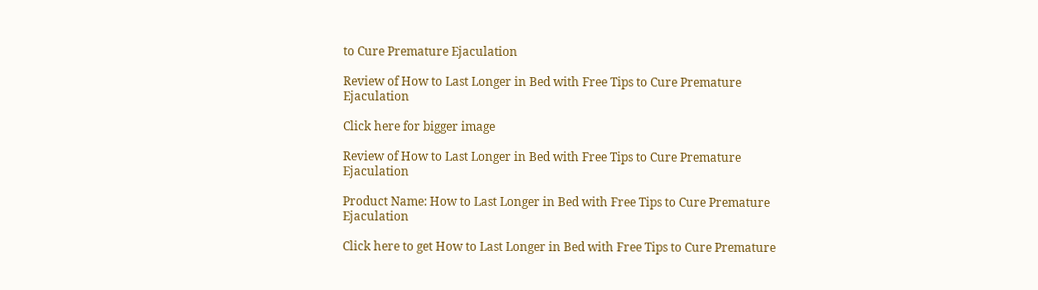to Cure Premature Ejaculation

Review of How to Last Longer in Bed with Free Tips to Cure Premature Ejaculation

Click here for bigger image

Review of How to Last Longer in Bed with Free Tips to Cure Premature Ejaculation

Product Name: How to Last Longer in Bed with Free Tips to Cure Premature Ejaculation

Click here to get How to Last Longer in Bed with Free Tips to Cure Premature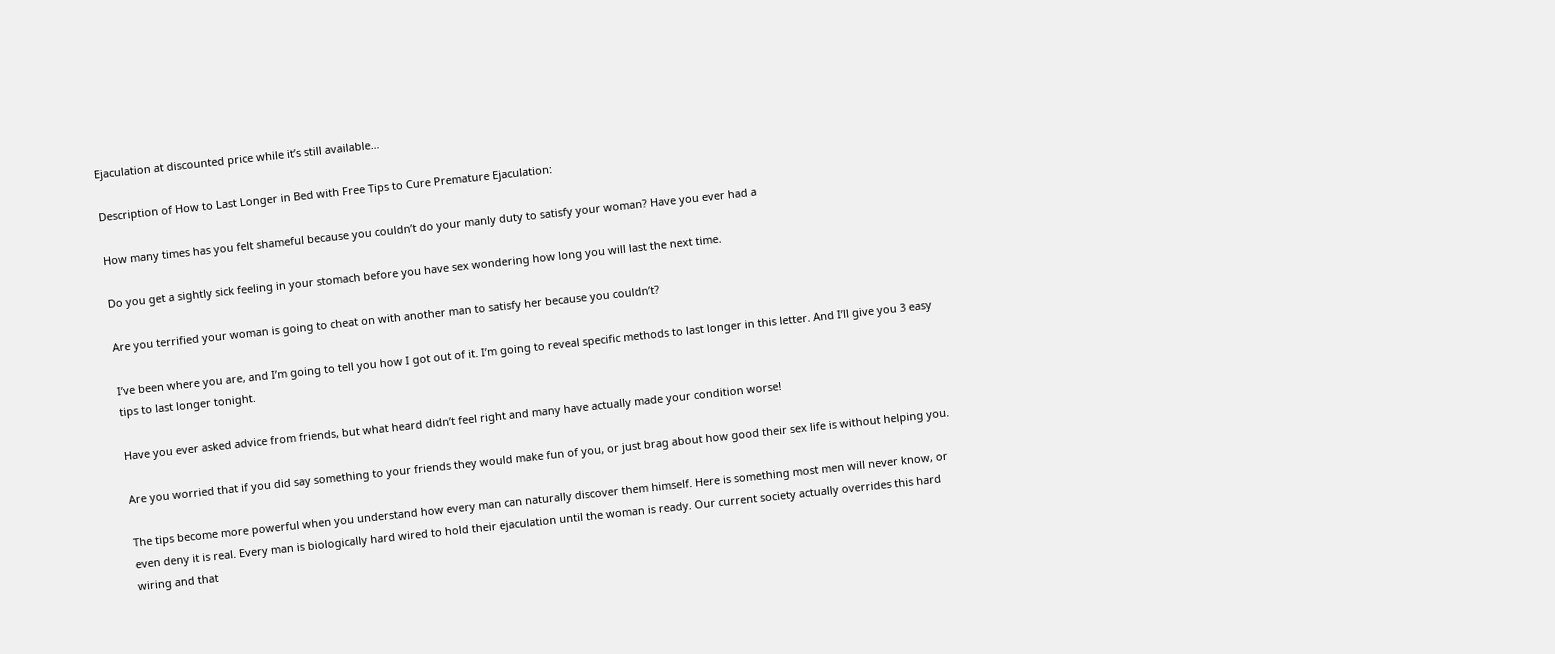Ejaculation at discounted price while it’s still available…

Description of How to Last Longer in Bed with Free Tips to Cure Premature Ejaculation:

How many times has you felt shameful because you couldn’t do your manly duty to satisfy your woman? Have you ever had a

Do you get a sightly sick feeling in your stomach before you have sex wondering how long you will last the next time.

Are you terrified your woman is going to cheat on with another man to satisfy her because you couldn’t?

I’ve been where you are, and I’m going to tell you how I got out of it. I’m going to reveal specific methods to last longer in this letter. And I’ll give you 3 easy tips to last longer tonight.

Have you ever asked advice from friends, but what heard didn’t feel right and many have actually made your condition worse!

Are you worried that if you did say something to your friends they would make fun of you, or just brag about how good their sex life is without helping you.

The tips become more powerful when you understand how every man can naturally discover them himself. Here is something most men will never know, or even deny it is real. Every man is biologically hard wired to hold their ejaculation until the woman is ready. Our current society actually overrides this hard wiring and that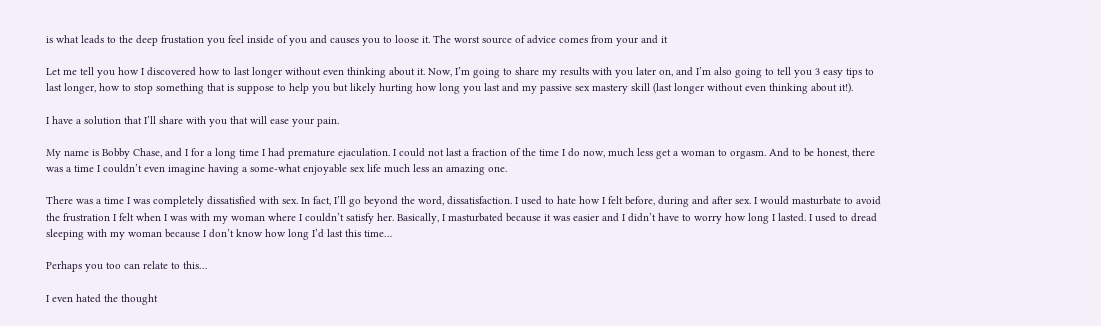is what leads to the deep frustation you feel inside of you and causes you to loose it. The worst source of advice comes from your and it

Let me tell you how I discovered how to last longer without even thinking about it. Now, I’m going to share my results with you later on, and I’m also going to tell you 3 easy tips to last longer, how to stop something that is suppose to help you but likely hurting how long you last and my passive sex mastery skill (last longer without even thinking about it!).

I have a solution that I’ll share with you that will ease your pain.

My name is Bobby Chase, and I for a long time I had premature ejaculation. I could not last a fraction of the time I do now, much less get a woman to orgasm. And to be honest, there was a time I couldn’t even imagine having a some-what enjoyable sex life much less an amazing one.

There was a time I was completely dissatisfied with sex. In fact, I’ll go beyond the word, dissatisfaction. I used to hate how I felt before, during and after sex. I would masturbate to avoid the frustration I felt when I was with my woman where I couldn’t satisfy her. Basically, I masturbated because it was easier and I didn’t have to worry how long I lasted. I used to dread sleeping with my woman because I don’t know how long I’d last this time…

Perhaps you too can relate to this…

I even hated the thought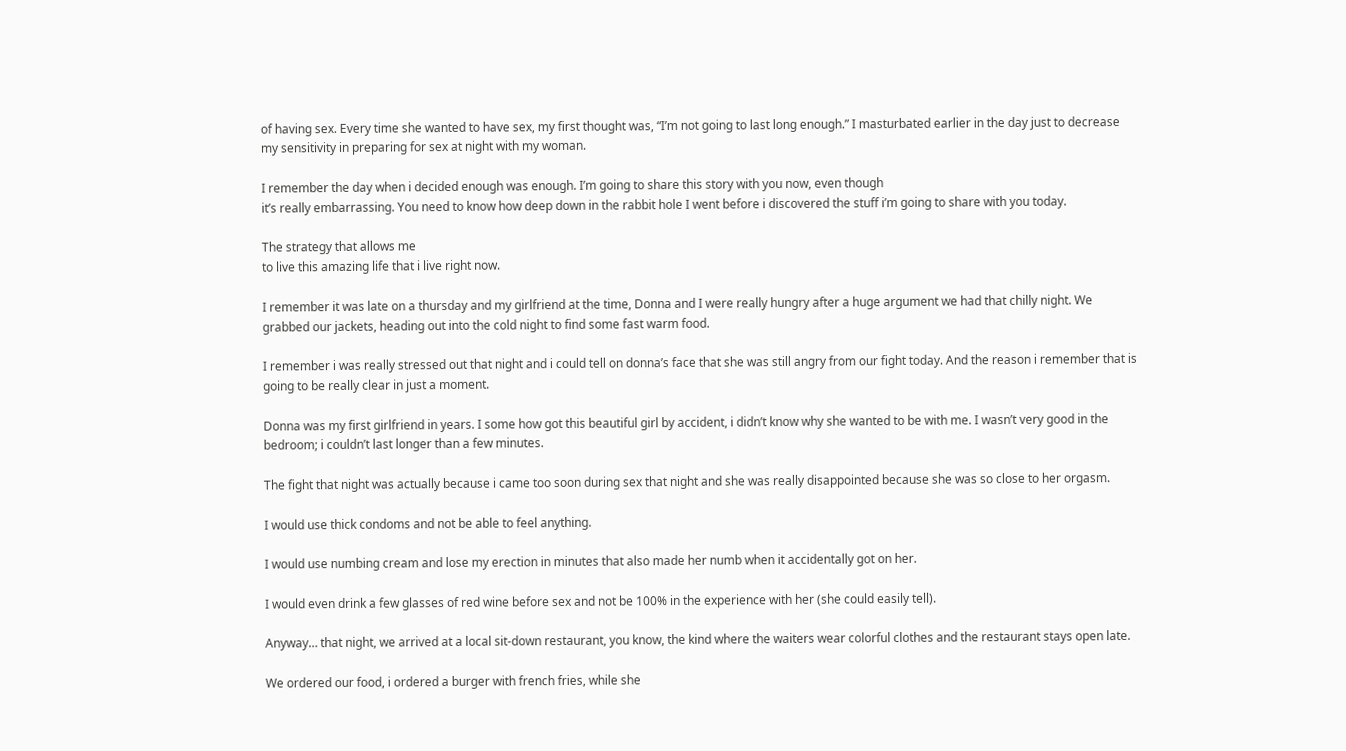of having sex. Every time she wanted to have sex, my first thought was, “I’m not going to last long enough.” I masturbated earlier in the day just to decrease my sensitivity in preparing for sex at night with my woman.

I remember the day when i decided enough was enough. I’m going to share this story with you now, even though
it’s really embarrassing. You need to know how deep down in the rabbit hole I went before i discovered the stuff i’m going to share with you today.

The strategy that allows me
to live this amazing life that i live right now.

I remember it was late on a thursday and my girlfriend at the time, Donna and I were really hungry after a huge argument we had that chilly night. We grabbed our jackets, heading out into the cold night to find some fast warm food.

I remember i was really stressed out that night and i could tell on donna’s face that she was still angry from our fight today. And the reason i remember that is going to be really clear in just a moment.

Donna was my first girlfriend in years. I some how got this beautiful girl by accident, i didn’t know why she wanted to be with me. I wasn’t very good in the bedroom; i couldn’t last longer than a few minutes.

The fight that night was actually because i came too soon during sex that night and she was really disappointed because she was so close to her orgasm.

I would use thick condoms and not be able to feel anything.

I would use numbing cream and lose my erection in minutes that also made her numb when it accidentally got on her.

I would even drink a few glasses of red wine before sex and not be 100% in the experience with her (she could easily tell).

Anyway… that night, we arrived at a local sit-down restaurant, you know, the kind where the waiters wear colorful clothes and the restaurant stays open late.

We ordered our food, i ordered a burger with french fries, while she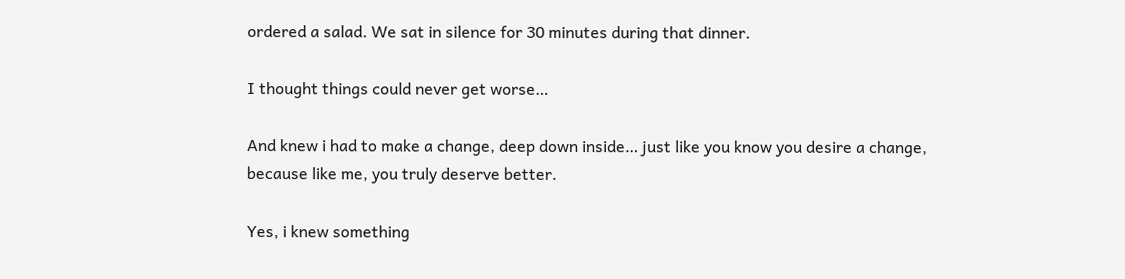ordered a salad. We sat in silence for 30 minutes during that dinner.

I thought things could never get worse…

And knew i had to make a change, deep down inside… just like you know you desire a change, because like me, you truly deserve better.

Yes, i knew something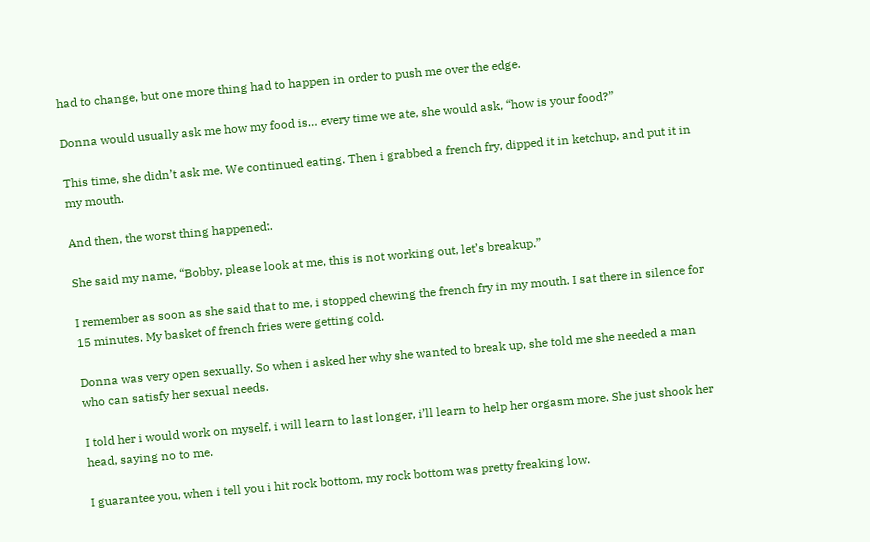had to change, but one more thing had to happen in order to push me over the edge.

Donna would usually ask me how my food is… every time we ate, she would ask, “how is your food?”

This time, she didn’t ask me. We continued eating. Then i grabbed a french fry, dipped it in ketchup, and put it in my mouth.

And then, the worst thing happened:.

She said my name, “Bobby, please look at me, this is not working out, let’s breakup.”

I remember as soon as she said that to me, i stopped chewing the french fry in my mouth. I sat there in silence for 15 minutes. My basket of french fries were getting cold.

Donna was very open sexually. So when i asked her why she wanted to break up, she told me she needed a man who can satisfy her sexual needs.

I told her i would work on myself, i will learn to last longer, i’ll learn to help her orgasm more. She just shook her head, saying no to me.

I guarantee you, when i tell you i hit rock bottom, my rock bottom was pretty freaking low.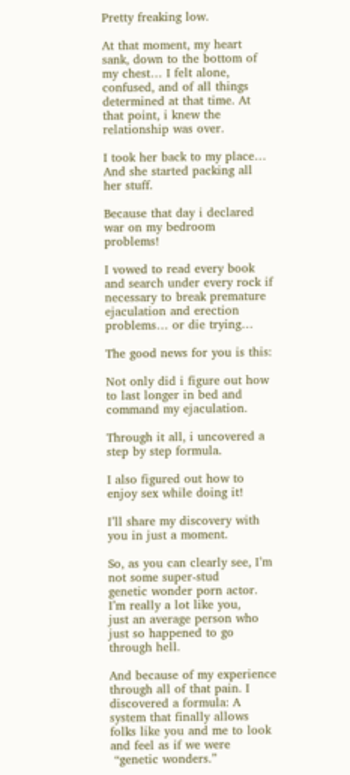Pretty freaking low.

At that moment, my heart sank, down to the bottom of my chest… I felt alone, confused, and of all things determined at that time. At that point, i knew the relationship was over.

I took her back to my place… And she started packing all her stuff.

Because that day i declared war on my bedroom problems!

I vowed to read every book and search under every rock if necessary to break premature ejaculation and erection problems… or die trying…

The good news for you is this:

Not only did i figure out how to last longer in bed and
command my ejaculation.

Through it all, i uncovered a step by step formula.

I also figured out how to enjoy sex while doing it!

I’ll share my discovery with you in just a moment.

So, as you can clearly see, I’m not some super-stud
genetic wonder porn actor. I’m really a lot like you,
just an average person who
just so happened to go through hell.

And because of my experience through all of that pain. I discovered a formula: A system that finally allows
folks like you and me to look and feel as if we were
 “genetic wonders.”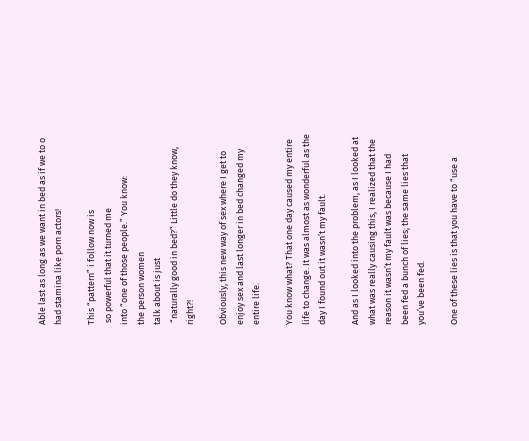Able last as long as we want in bed as if we to o
had stamina like porn actors!

This “pattern” i follow now is
 so powerful that it turned me
into “one of those people.” You know:
the person women
talk about is just
 “naturally good in bed?” Little do they know, right?!

Obviously, this new way of sex where I get to enjoy sex and last longer in bed changed my entire life.

You know what? That one day caused my entire life to change. It was almost as wonderful as the day I found out it wasn’t my fault.

And as I looked into the problem, as I looked at what was really causing this, I realized that the reason it wasn’t my fault was because I had been fed a bunch of lies; the same lies that you’ve been fed.

One of these lies is that you have to “use a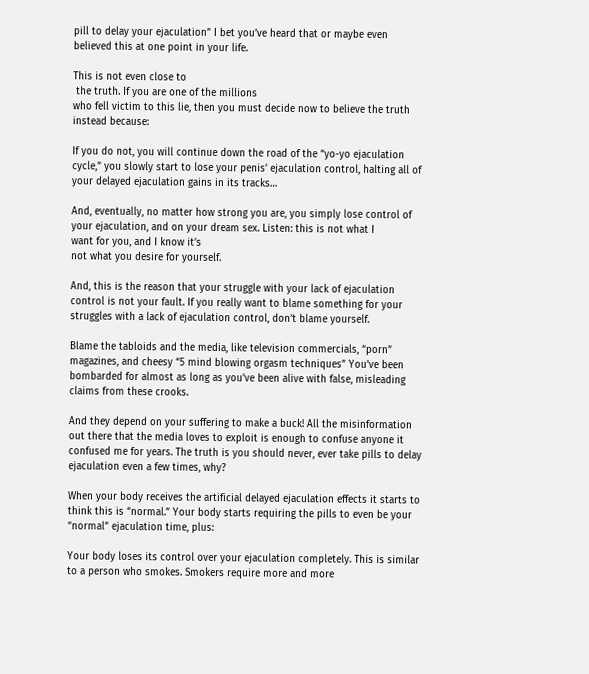pill to delay your ejaculation” I bet you’ve heard that or maybe even believed this at one point in your life.

This is not even close to
 the truth. If you are one of the millions
who fell victim to this lie, then you must decide now to believe the truth instead because:

If you do not, you will continue down the road of the “yo-yo ejaculation cycle,” you slowly start to lose your penis’ ejaculation control, halting all of your delayed ejaculation gains in its tracks…

And, eventually, no matter how strong you are, you simply lose control of your ejaculation, and on your dream sex. Listen: this is not what I
want for you, and I know it’s
not what you desire for yourself.

And, this is the reason that your struggle with your lack of ejaculation control is not your fault. If you really want to blame something for your struggles with a lack of ejaculation control, don’t blame yourself.

Blame the tabloids and the media, like television commercials, “porn” magazines, and cheesy “5 mind blowing orgasm techniques” You’ve been bombarded for almost as long as you’ve been alive with false, misleading claims from these crooks.

And they depend on your suffering to make a buck! All the misinformation out there that the media loves to exploit is enough to confuse anyone it confused me for years. The truth is you should never, ever take pills to delay ejaculation even a few times, why?

When your body receives the artificial delayed ejaculation effects it starts to think this is “normal.” Your body starts requiring the pills to even be your “normal” ejaculation time, plus:

Your body loses its control over your ejaculation completely. This is similar to a person who smokes. Smokers require more and more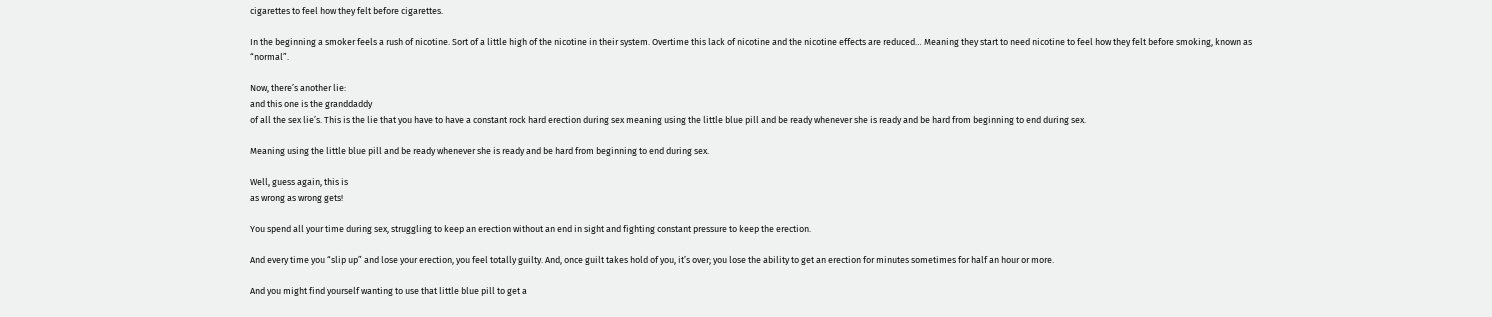cigarettes to feel how they felt before cigarettes.

In the beginning a smoker feels a rush of nicotine. Sort of a little high of the nicotine in their system. Overtime this lack of nicotine and the nicotine effects are reduced… Meaning they start to need nicotine to feel how they felt before smoking, known as “normal”.

Now, there’s another lie:
and this one is the granddaddy
of all the sex lie’s. This is the lie that you have to have a constant rock hard erection during sex meaning using the little blue pill and be ready whenever she is ready and be hard from beginning to end during sex.

Meaning using the little blue pill and be ready whenever she is ready and be hard from beginning to end during sex.

Well, guess again, this is
as wrong as wrong gets!

You spend all your time during sex, struggling to keep an erection without an end in sight and fighting constant pressure to keep the erection.

And every time you “slip up” and lose your erection, you feel totally guilty. And, once guilt takes hold of you, it’s over; you lose the ability to get an erection for minutes sometimes for half an hour or more.

And you might find yourself wanting to use that little blue pill to get a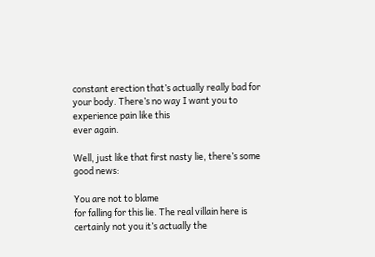constant erection that’s actually really bad for your body. There’s no way I want you to
experience pain like this
ever again.

Well, just like that first nasty lie, there’s some good news:

You are not to blame
for falling for this lie. The real villain here is certainly not you it’s actually the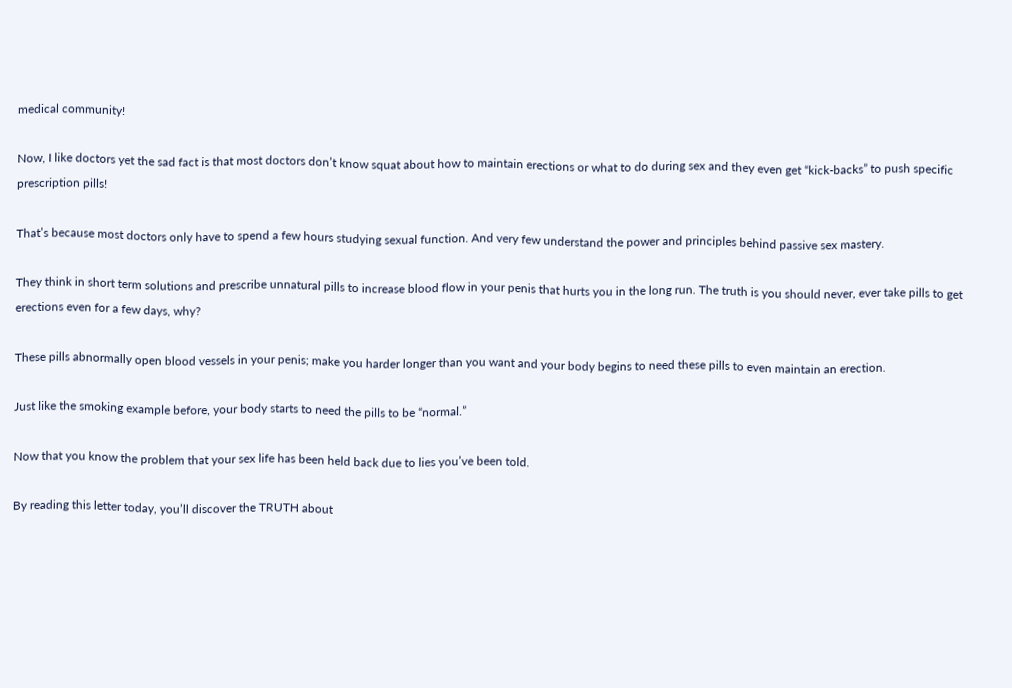medical community!

Now, I like doctors yet the sad fact is that most doctors don’t know squat about how to maintain erections or what to do during sex and they even get “kick-backs” to push specific prescription pills!

That’s because most doctors only have to spend a few hours studying sexual function. And very few understand the power and principles behind passive sex mastery.

They think in short term solutions and prescribe unnatural pills to increase blood flow in your penis that hurts you in the long run. The truth is you should never, ever take pills to get erections even for a few days, why?

These pills abnormally open blood vessels in your penis; make you harder longer than you want and your body begins to need these pills to even maintain an erection.

Just like the smoking example before, your body starts to need the pills to be “normal.”

Now that you know the problem that your sex life has been held back due to lies you’ve been told.

By reading this letter today, you’ll discover the TRUTH about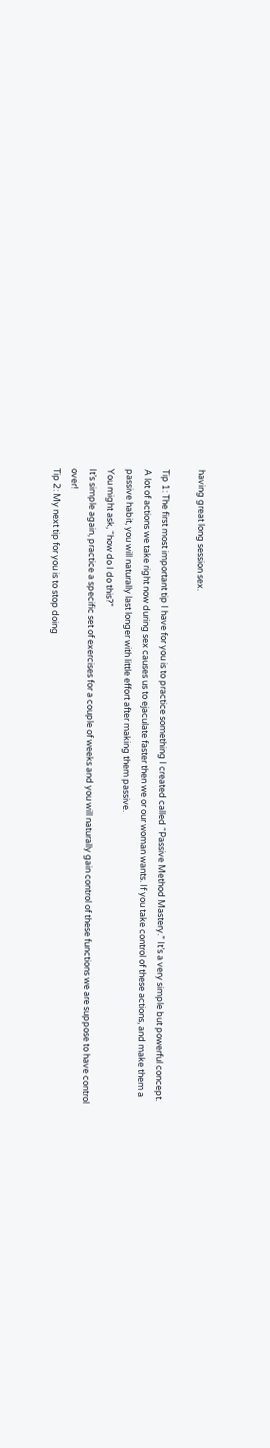having great long session sex.

Tip 1: The first most important tip I have for you is to practice something I created called “Passive Method Mastery.” It’s a very simple but powerful concept.
A lot of actions we take right now during sex causes us to ejaculate faster then we or our woman wants. If you take control of these actions, and make them a passive habit, you will naturally last longer with little effort after making them passive.
You might ask, “how do I do this?”
It’s simple again, practice a specific set of exercises for a couple of weeks and you will naturally gain control of these functions we are suppose to have control over!
Tip 2: My next tip for you is to stop doing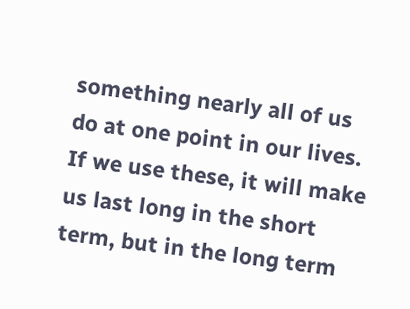something nearly all of us do at one point in our lives. If we use these, it will make us last long in the short term, but in the long term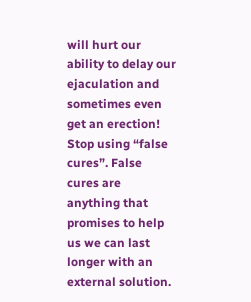will hurt our ability to delay our ejaculation and sometimes even get an erection!
Stop using “false cures”. False cures are anything that promises to help us we can last longer with an external solution.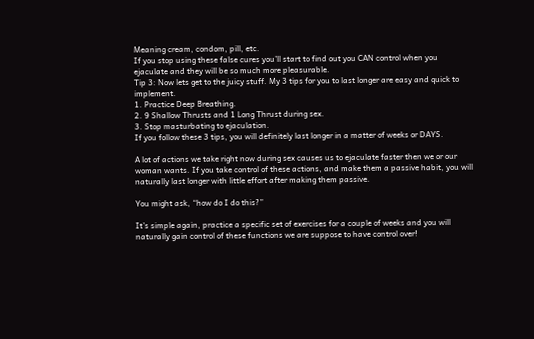Meaning cream, condom, pill, etc.
If you stop using these false cures you’ll start to find out you CAN control when you ejaculate and they will be so much more pleasurable.
Tip 3: Now lets get to the juicy stuff. My 3 tips for you to last longer are easy and quick to implement.
1. Practice Deep Breathing.
2. 9 Shallow Thrusts and 1 Long Thrust during sex.
3. Stop masturbating to ejaculation.
If you follow these 3 tips, you will definitely last longer in a matter of weeks or DAYS.

A lot of actions we take right now during sex causes us to ejaculate faster then we or our woman wants. If you take control of these actions, and make them a passive habit, you will naturally last longer with little effort after making them passive.

You might ask, “how do I do this?”

It’s simple again, practice a specific set of exercises for a couple of weeks and you will naturally gain control of these functions we are suppose to have control over!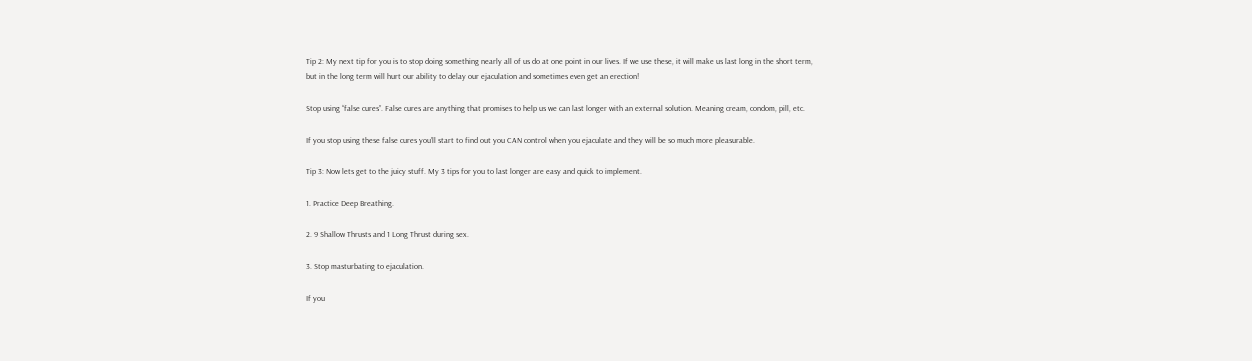Tip 2: My next tip for you is to stop doing something nearly all of us do at one point in our lives. If we use these, it will make us last long in the short term, but in the long term will hurt our ability to delay our ejaculation and sometimes even get an erection!

Stop using “false cures”. False cures are anything that promises to help us we can last longer with an external solution. Meaning cream, condom, pill, etc.

If you stop using these false cures you’ll start to find out you CAN control when you ejaculate and they will be so much more pleasurable.

Tip 3: Now lets get to the juicy stuff. My 3 tips for you to last longer are easy and quick to implement.

1. Practice Deep Breathing.

2. 9 Shallow Thrusts and 1 Long Thrust during sex.

3. Stop masturbating to ejaculation.

If you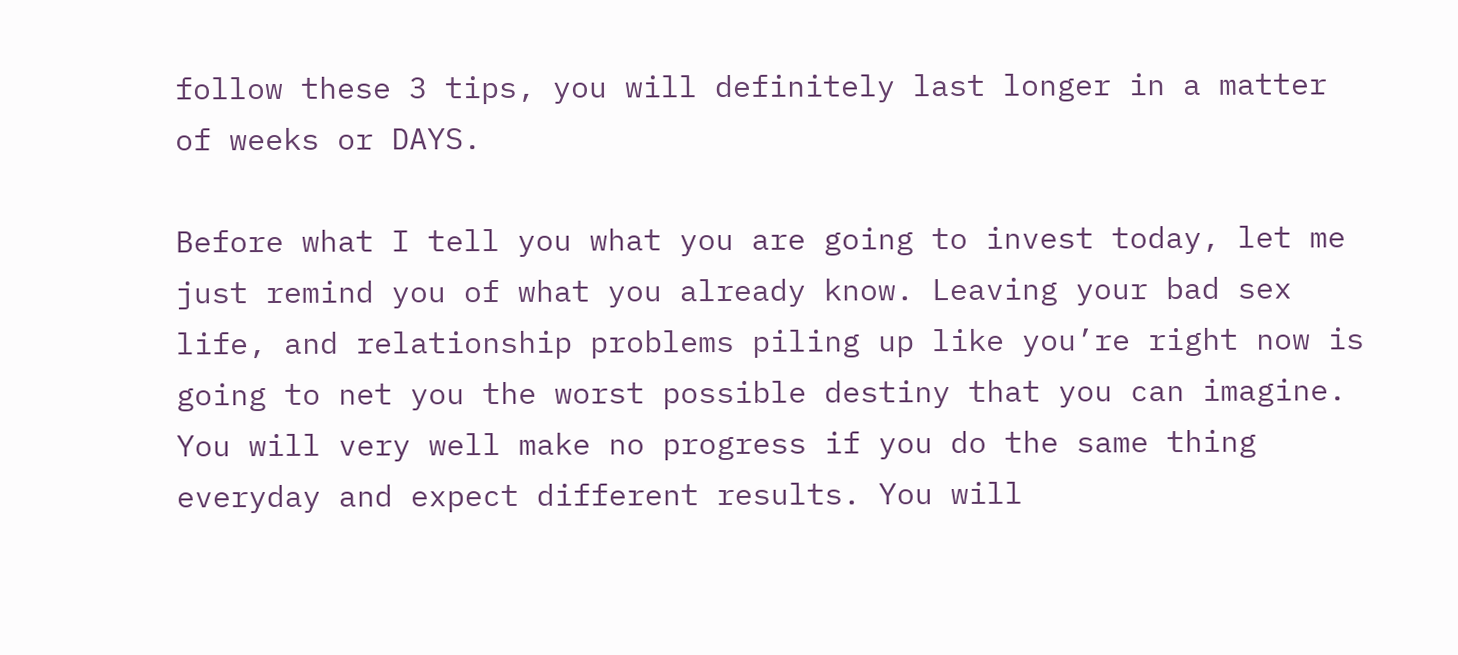follow these 3 tips, you will definitely last longer in a matter of weeks or DAYS.

Before what I tell you what you are going to invest today, let me just remind you of what you already know. Leaving your bad sex life, and relationship problems piling up like you’re right now is going to net you the worst possible destiny that you can imagine. You will very well make no progress if you do the same thing everyday and expect different results. You will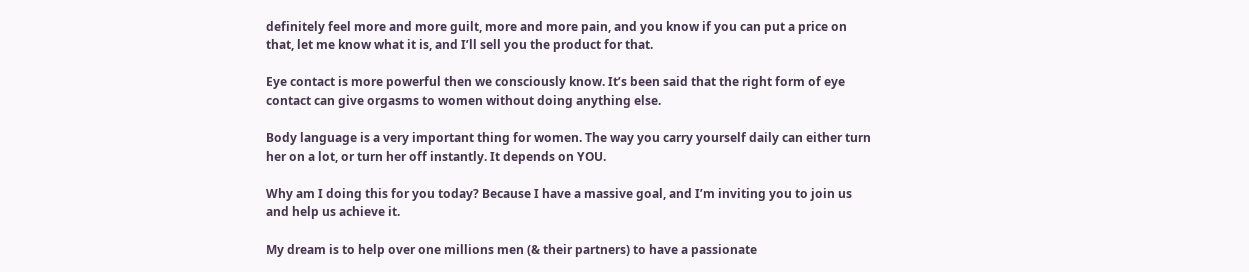definitely feel more and more guilt, more and more pain, and you know if you can put a price on that, let me know what it is, and I’ll sell you the product for that.

Eye contact is more powerful then we consciously know. It’s been said that the right form of eye contact can give orgasms to women without doing anything else.

Body language is a very important thing for women. The way you carry yourself daily can either turn her on a lot, or turn her off instantly. It depends on YOU.

Why am I doing this for you today? Because I have a massive goal, and I’m inviting you to join us and help us achieve it.

My dream is to help over one millions men (& their partners) to have a passionate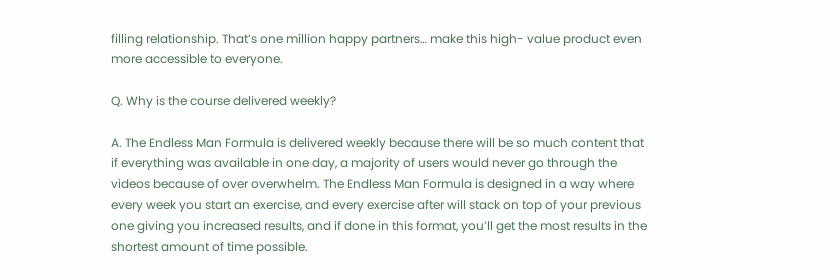filling relationship. That’s one million happy partners… make this high- value product even more accessible to everyone.

Q. Why is the course delivered weekly?

A. The Endless Man Formula is delivered weekly because there will be so much content that if everything was available in one day, a majority of users would never go through the videos because of over overwhelm. The Endless Man Formula is designed in a way where every week you start an exercise, and every exercise after will stack on top of your previous one giving you increased results, and if done in this format, you’ll get the most results in the shortest amount of time possible.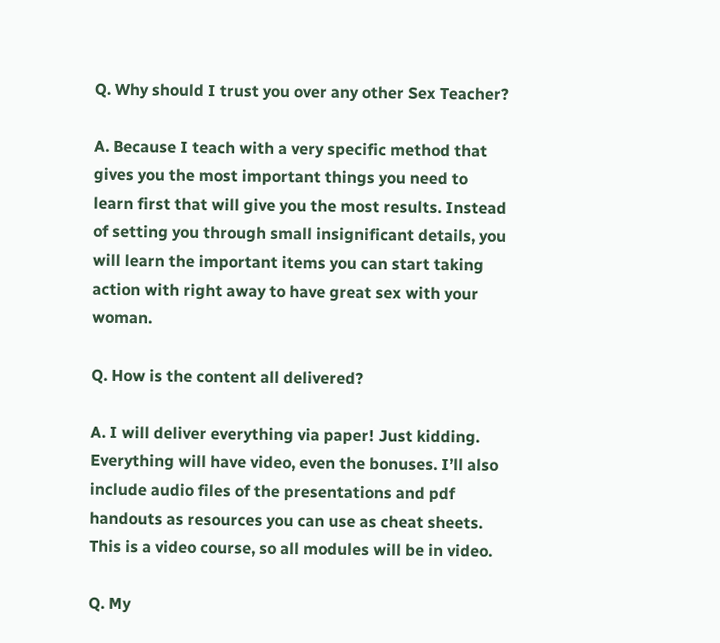Q. Why should I trust you over any other Sex Teacher?

A. Because I teach with a very specific method that gives you the most important things you need to learn first that will give you the most results. Instead of setting you through small insignificant details, you will learn the important items you can start taking action with right away to have great sex with your woman.

Q. How is the content all delivered?

A. I will deliver everything via paper! Just kidding. Everything will have video, even the bonuses. I’ll also include audio files of the presentations and pdf handouts as resources you can use as cheat sheets. This is a video course, so all modules will be in video.

Q. My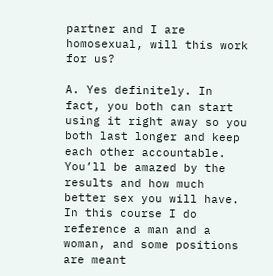partner and I are homosexual, will this work for us?

A. Yes definitely. In fact, you both can start using it right away so you both last longer and keep each other accountable. You’ll be amazed by the results and how much better sex you will have. In this course I do reference a man and a woman, and some positions are meant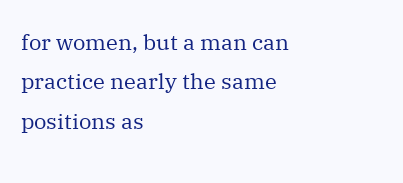for women, but a man can practice nearly the same positions as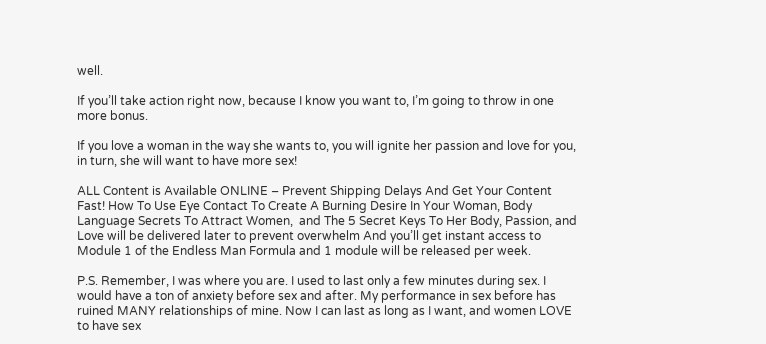well.

If you’ll take action right now, because I know you want to, I’m going to throw in one more bonus.

If you love a woman in the way she wants to, you will ignite her passion and love for you, in turn, she will want to have more sex!

ALL Content is Available ONLINE – Prevent Shipping Delays And Get Your Content Fast! How To Use Eye Contact To Create A Burning Desire In Your Woman, Body Language Secrets To Attract Women,  and The 5 Secret Keys To Her Body, Passion, and Love will be delivered later to prevent overwhelm And you’ll get instant access to Module 1 of the Endless Man Formula and 1 module will be released per week.

P.S. Remember, I was where you are. I used to last only a few minutes during sex. I would have a ton of anxiety before sex and after. My performance in sex before has ruined MANY relationships of mine. Now I can last as long as I want, and women LOVE to have sex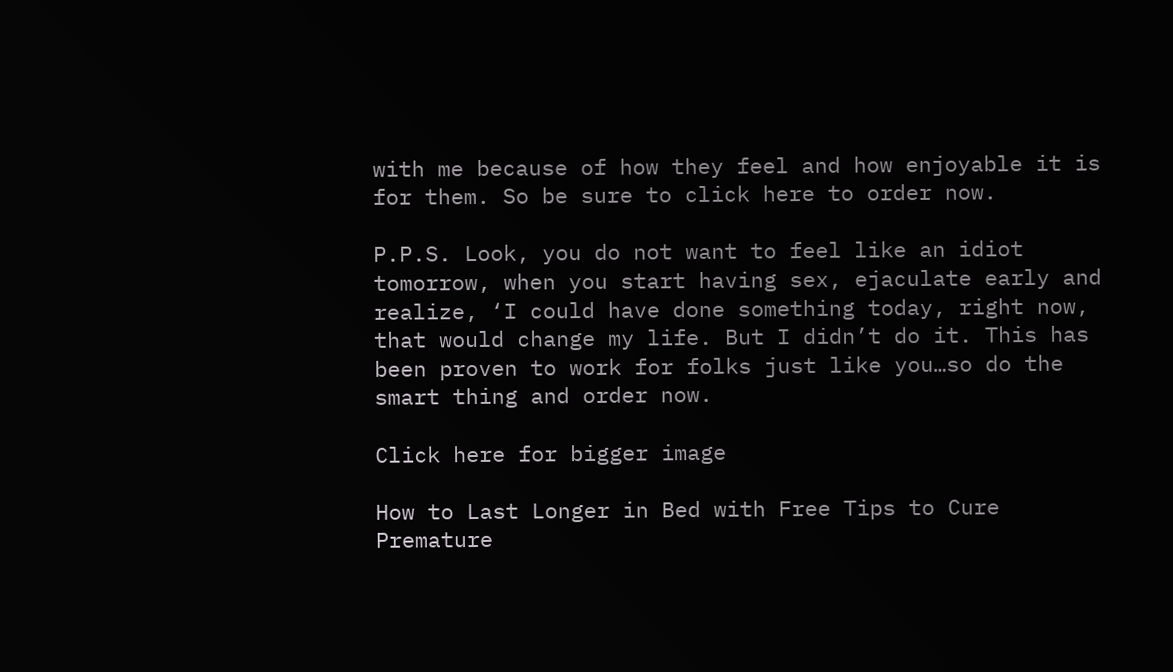with me because of how they feel and how enjoyable it is for them. So be sure to click here to order now.

P.P.S. Look, you do not want to feel like an idiot tomorrow, when you start having sex, ejaculate early and realize, ‘I could have done something today, right now, that would change my life. But I didn’t do it. This has been proven to work for folks just like you…so do the smart thing and order now.

Click here for bigger image

How to Last Longer in Bed with Free Tips to Cure Premature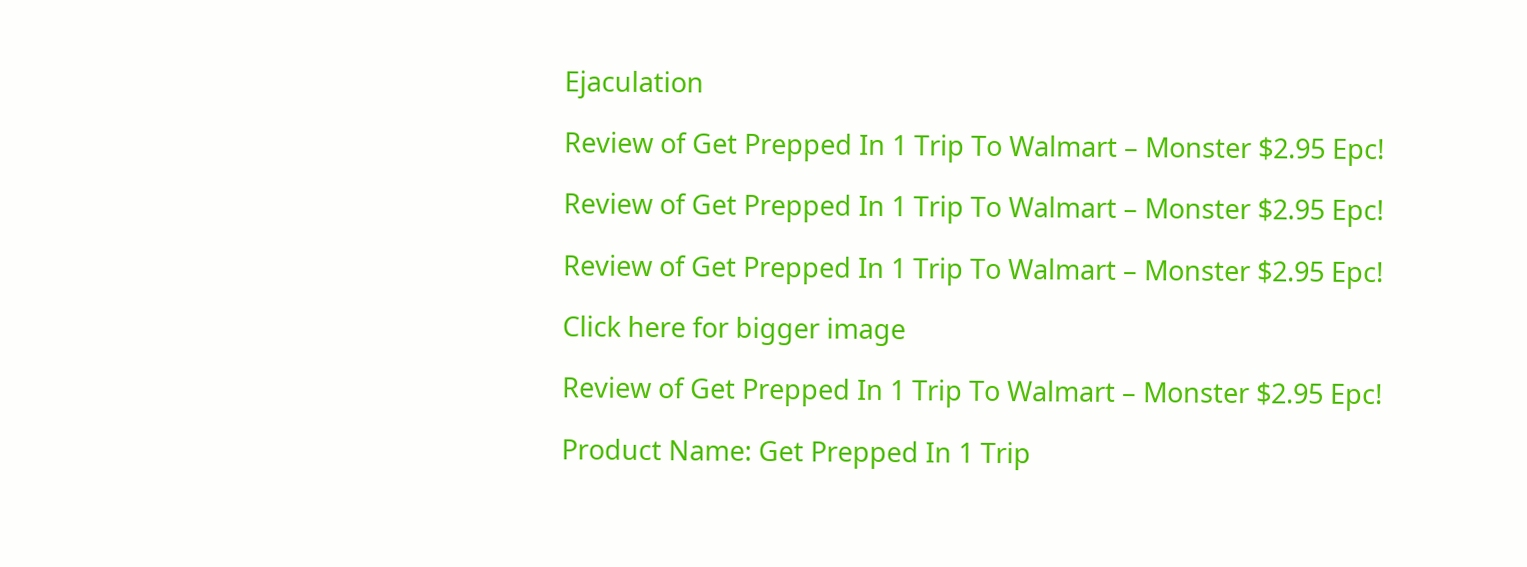Ejaculation

Review of Get Prepped In 1 Trip To Walmart – Monster $2.95 Epc!

Review of Get Prepped In 1 Trip To Walmart – Monster $2.95 Epc!

Review of Get Prepped In 1 Trip To Walmart – Monster $2.95 Epc!

Click here for bigger image

Review of Get Prepped In 1 Trip To Walmart – Monster $2.95 Epc!

Product Name: Get Prepped In 1 Trip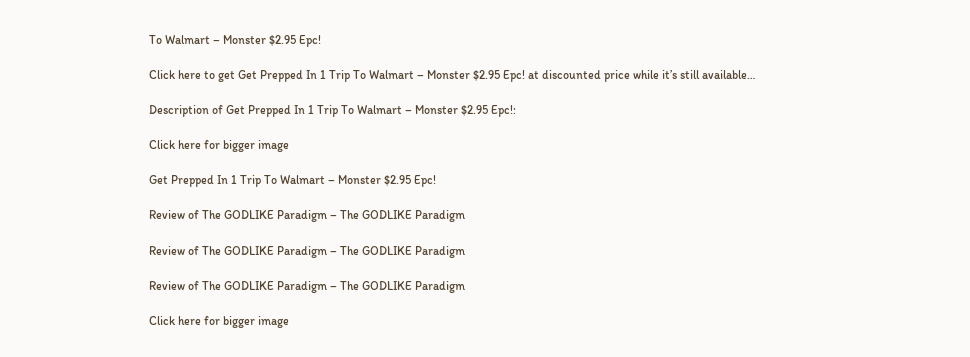To Walmart – Monster $2.95 Epc!

Click here to get Get Prepped In 1 Trip To Walmart – Monster $2.95 Epc! at discounted price while it’s still available…

Description of Get Prepped In 1 Trip To Walmart – Monster $2.95 Epc!:

Click here for bigger image

Get Prepped In 1 Trip To Walmart – Monster $2.95 Epc!

Review of The GODLIKE Paradigm – The GODLIKE Paradigm

Review of The GODLIKE Paradigm – The GODLIKE Paradigm

Review of The GODLIKE Paradigm – The GODLIKE Paradigm

Click here for bigger image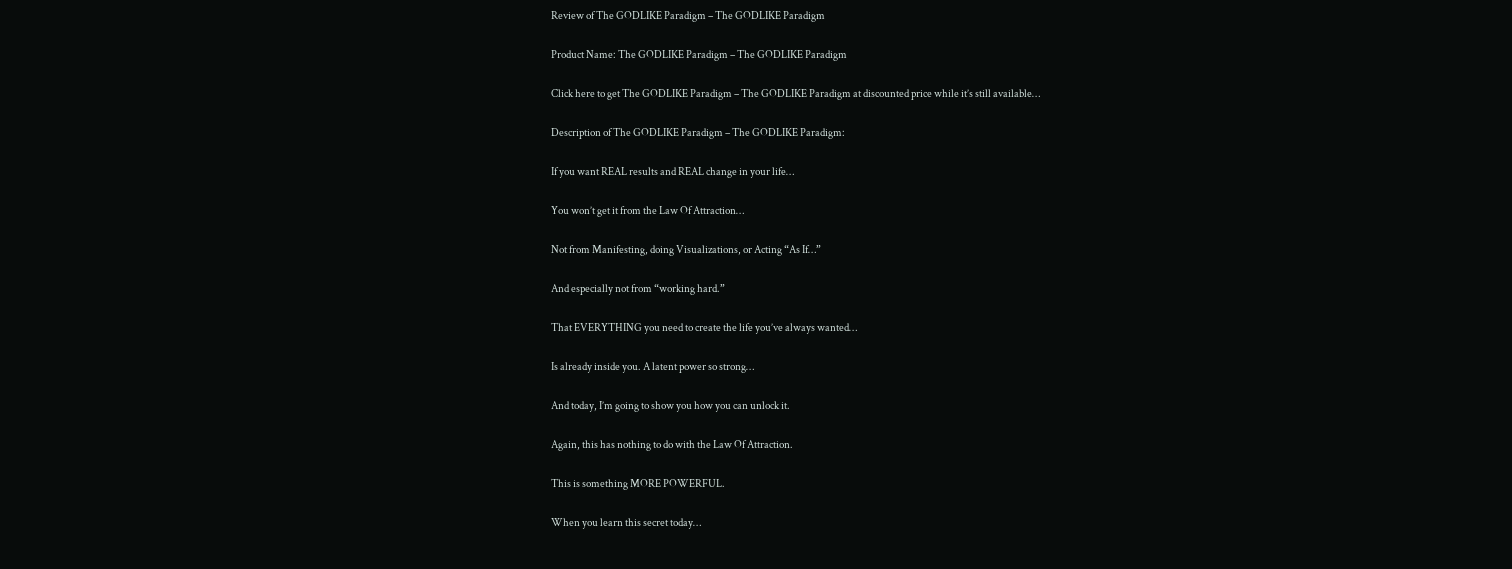Review of The GODLIKE Paradigm – The GODLIKE Paradigm

Product Name: The GODLIKE Paradigm – The GODLIKE Paradigm

Click here to get The GODLIKE Paradigm – The GODLIKE Paradigm at discounted price while it’s still available…

Description of The GODLIKE Paradigm – The GODLIKE Paradigm:

If you want REAL results and REAL change in your life…

You won’t get it from the Law Of Attraction…

Not from Manifesting, doing Visualizations, or Acting “As If…”

And especially not from “working hard.”

That EVERYTHING you need to create the life you’ve always wanted…

Is already inside you. A latent power so strong…

And today, I’m going to show you how you can unlock it.

Again, this has nothing to do with the Law Of Attraction.

This is something MORE POWERFUL.

When you learn this secret today…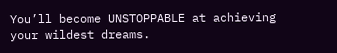You’ll become UNSTOPPABLE at achieving your wildest dreams.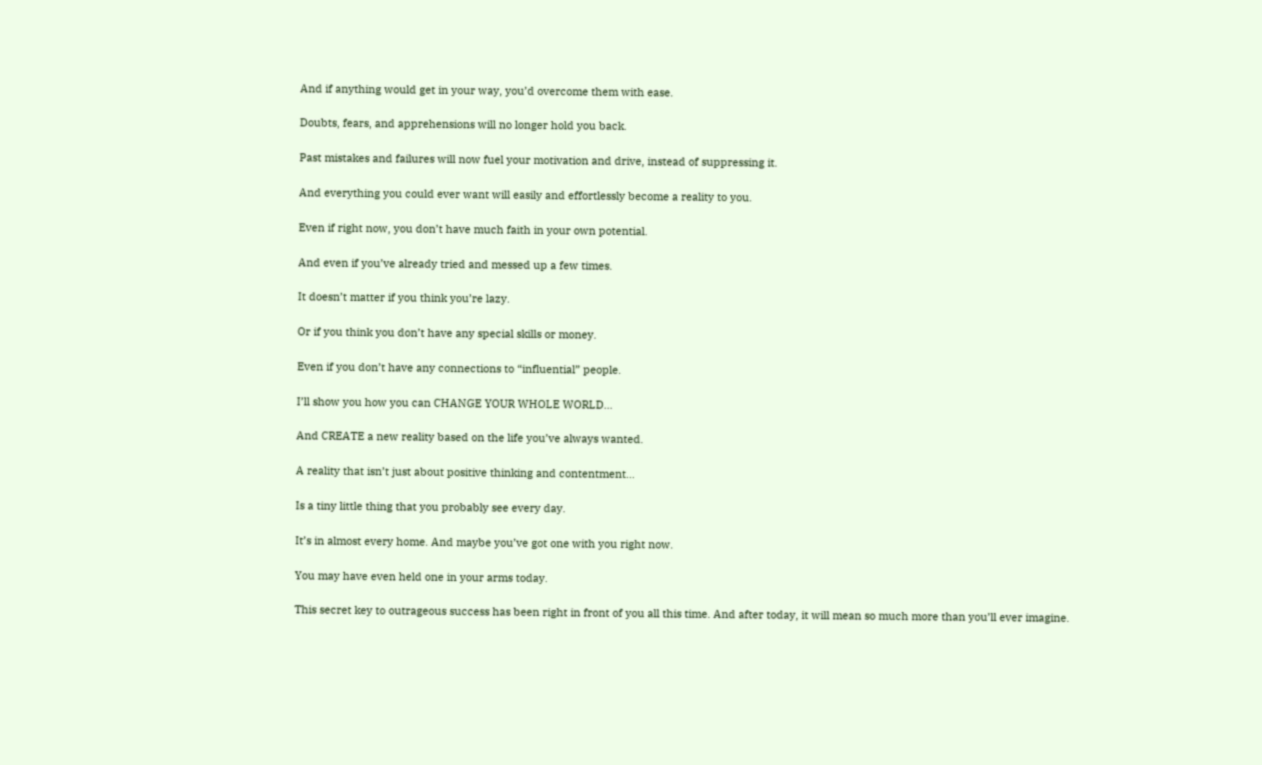And if anything would get in your way, you’d overcome them with ease.

Doubts, fears, and apprehensions will no longer hold you back.

Past mistakes and failures will now fuel your motivation and drive, instead of suppressing it.

And everything you could ever want will easily and effortlessly become a reality to you.

Even if right now, you don’t have much faith in your own potential.

And even if you’ve already tried and messed up a few times.

It doesn’t matter if you think you’re lazy.

Or if you think you don’t have any special skills or money.

Even if you don’t have any connections to “influential” people.

I’ll show you how you can CHANGE YOUR WHOLE WORLD…

And CREATE a new reality based on the life you’ve always wanted.

A reality that isn’t just about positive thinking and contentment…

Is a tiny little thing that you probably see every day.

It’s in almost every home. And maybe you’ve got one with you right now.

You may have even held one in your arms today.

This secret key to outrageous success has been right in front of you all this time. And after today, it will mean so much more than you’ll ever imagine.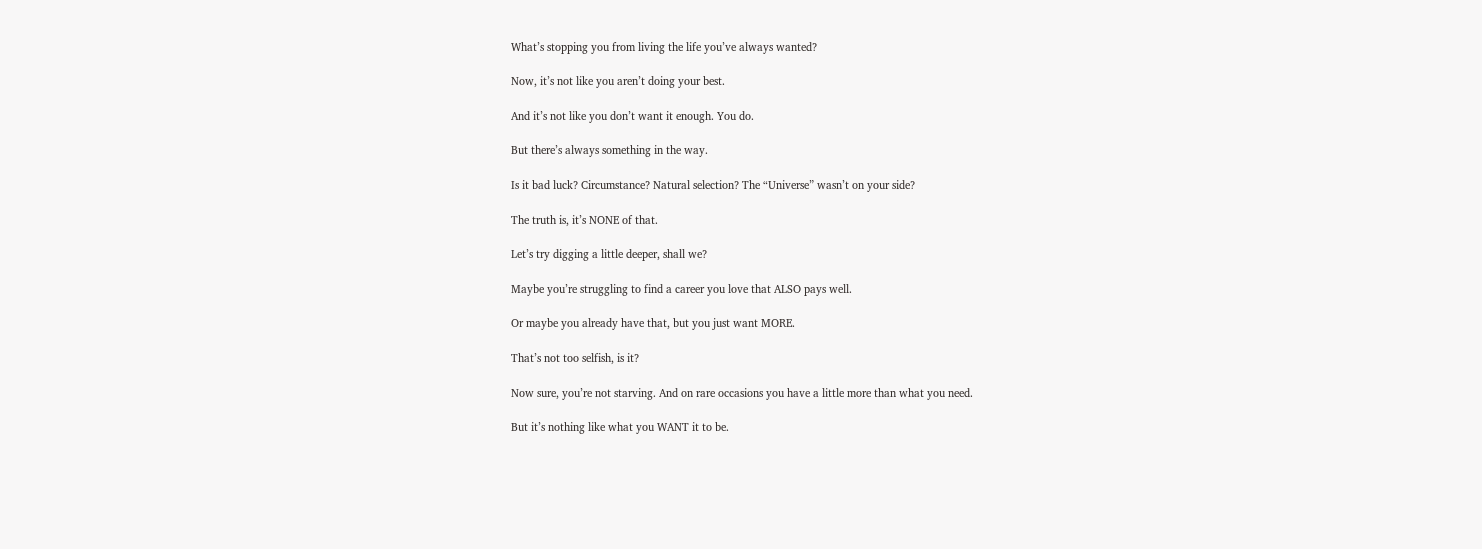What’s stopping you from living the life you’ve always wanted?

Now, it’s not like you aren’t doing your best.

And it’s not like you don’t want it enough. You do.

But there’s always something in the way.

Is it bad luck? Circumstance? Natural selection? The “Universe” wasn’t on your side?

The truth is, it’s NONE of that.

Let’s try digging a little deeper, shall we?

Maybe you’re struggling to find a career you love that ALSO pays well.

Or maybe you already have that, but you just want MORE.

That’s not too selfish, is it?

Now sure, you’re not starving. And on rare occasions you have a little more than what you need.

But it’s nothing like what you WANT it to be.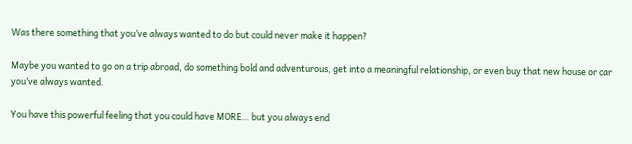Was there something that you’ve always wanted to do but could never make it happen?

Maybe you wanted to go on a trip abroad, do something bold and adventurous, get into a meaningful relationship, or even buy that new house or car you’ve always wanted.

You have this powerful feeling that you could have MORE… but you always end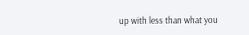up with less than what you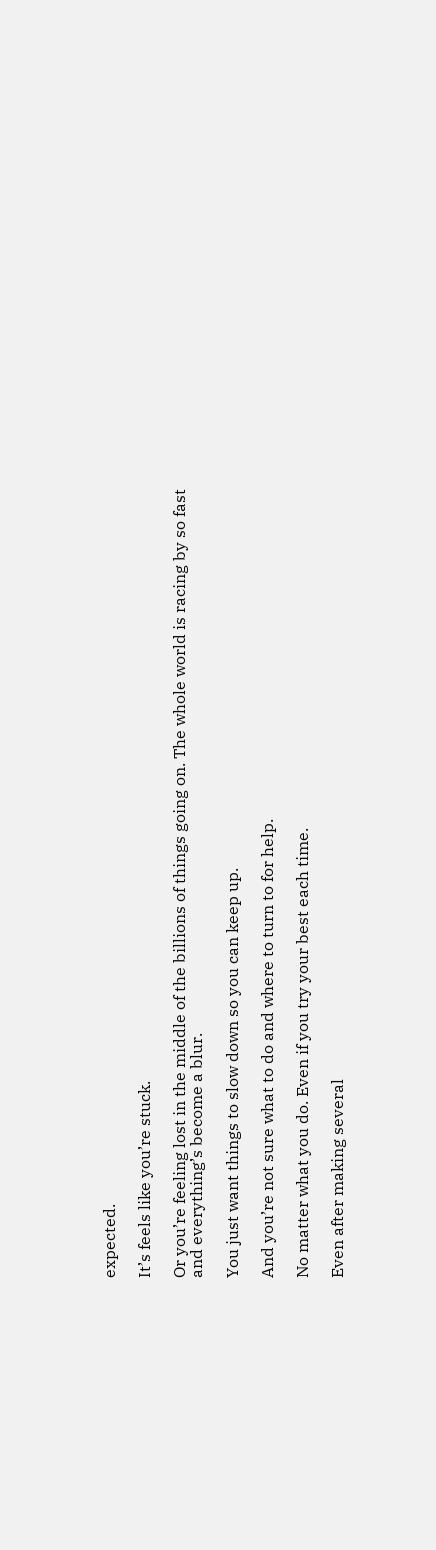expected.

It’s feels like you’re stuck.

Or you’re feeling lost in the middle of the billions of things going on. The whole world is racing by so fast and everything’s become a blur.

You just want things to slow down so you can keep up.

And you’re not sure what to do and where to turn to for help.

No matter what you do. Even if you try your best each time.

Even after making several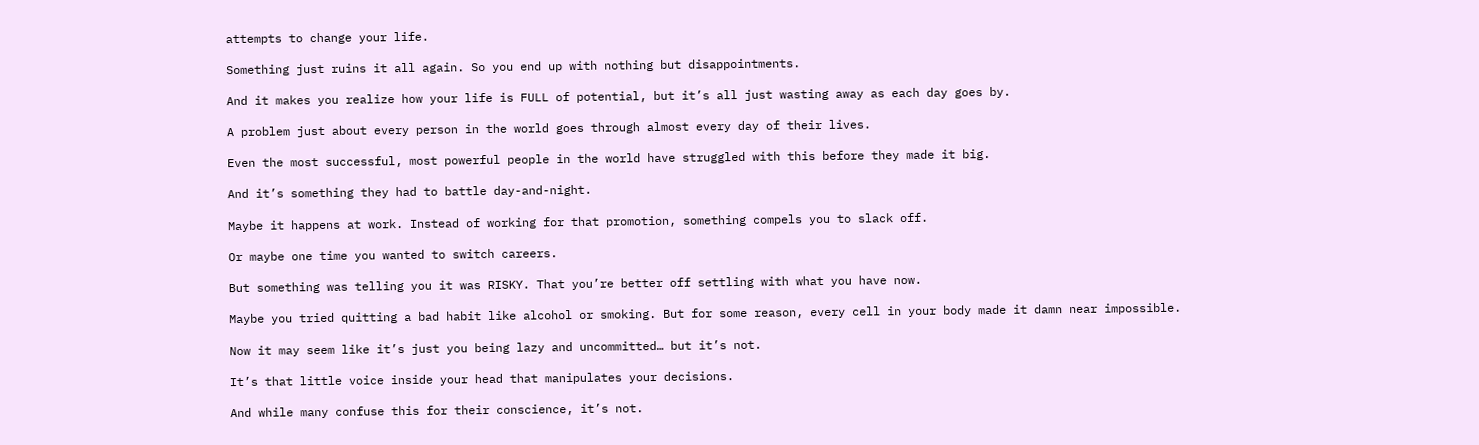attempts to change your life.

Something just ruins it all again. So you end up with nothing but disappointments.

And it makes you realize how your life is FULL of potential, but it’s all just wasting away as each day goes by.

A problem just about every person in the world goes through almost every day of their lives.

Even the most successful, most powerful people in the world have struggled with this before they made it big.

And it’s something they had to battle day-and-night.

Maybe it happens at work. Instead of working for that promotion, something compels you to slack off.

Or maybe one time you wanted to switch careers.

But something was telling you it was RISKY. That you’re better off settling with what you have now.

Maybe you tried quitting a bad habit like alcohol or smoking. But for some reason, every cell in your body made it damn near impossible.

Now it may seem like it’s just you being lazy and uncommitted… but it’s not.

It’s that little voice inside your head that manipulates your decisions.

And while many confuse this for their conscience, it’s not.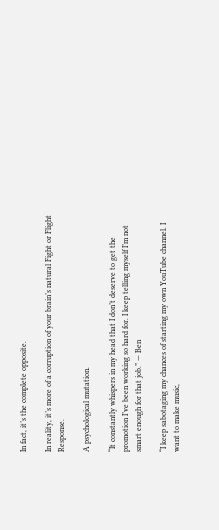In fact, it’s the complete opposite.

In reality, it’s more of a corruption of your brain’s natural Fight or Flight Response.

A psychological mutation.

“It constantly whispers in my head that I don’t deserve to get the promotion I’ve been working so hard for. I keep telling myself I’m not smart enough for that job.” — Ben

“I keep sabotaging my chances of starting my own YouTube channel. I want to make music,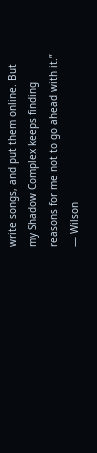write songs, and put them online. But my Shadow Complex keeps finding reasons for me not to go ahead with it.” — Wilson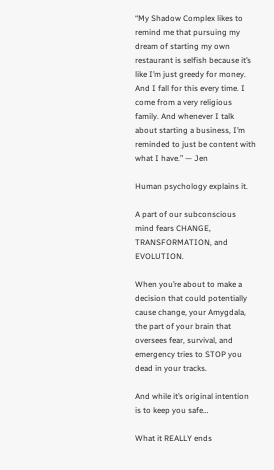“My Shadow Complex likes to remind me that pursuing my dream of starting my own restaurant is selfish because it’s like I’m just greedy for money. And I fall for this every time. I come from a very religious family. And whenever I talk about starting a business, I’m reminded to just be content with what I have.” — Jen

Human psychology explains it.

A part of our subconscious mind fears CHANGE, TRANSFORMATION, and EVOLUTION.

When you’re about to make a decision that could potentially cause change, your Amygdala, the part of your brain that oversees fear, survival, and emergency tries to STOP you dead in your tracks.

And while it’s original intention is to keep you safe…

What it REALLY ends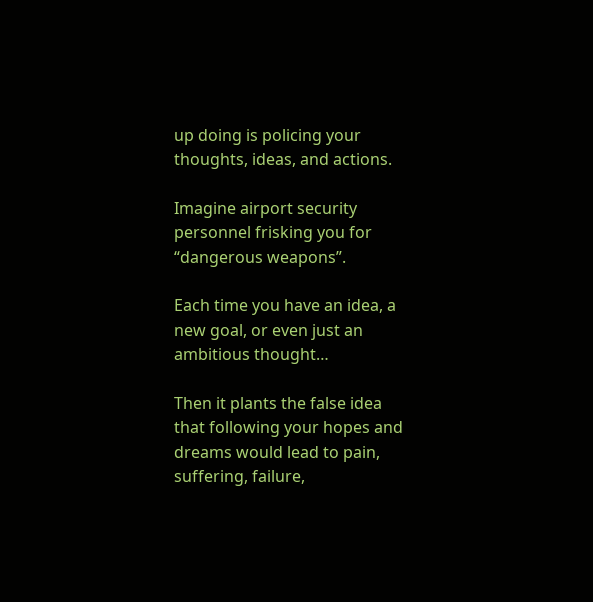up doing is policing your thoughts, ideas, and actions.

Imagine airport security personnel frisking you for “dangerous weapons”.

Each time you have an idea, a new goal, or even just an ambitious thought…

Then it plants the false idea that following your hopes and dreams would lead to pain, suffering, failure,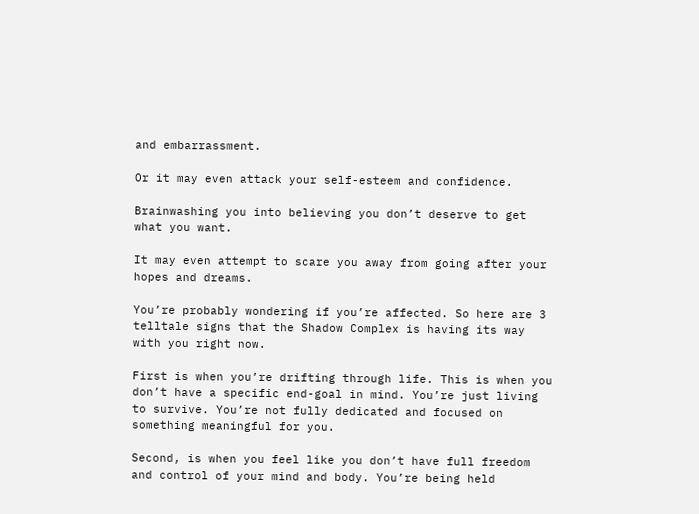and embarrassment.

Or it may even attack your self-esteem and confidence.

Brainwashing you into believing you don’t deserve to get what you want.

It may even attempt to scare you away from going after your hopes and dreams.

You’re probably wondering if you’re affected. So here are 3 telltale signs that the Shadow Complex is having its way with you right now.

First is when you’re drifting through life. This is when you don’t have a specific end-goal in mind. You’re just living to survive. You’re not fully dedicated and focused on something meaningful for you.

Second, is when you feel like you don’t have full freedom and control of your mind and body. You’re being held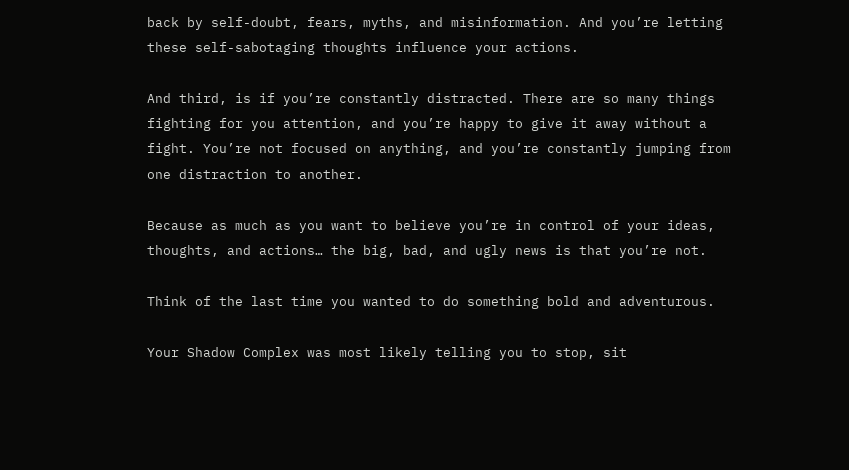back by self-doubt, fears, myths, and misinformation. And you’re letting these self-sabotaging thoughts influence your actions.

And third, is if you’re constantly distracted. There are so many things fighting for you attention, and you’re happy to give it away without a fight. You’re not focused on anything, and you’re constantly jumping from one distraction to another.

Because as much as you want to believe you’re in control of your ideas, thoughts, and actions… the big, bad, and ugly news is that you’re not.

Think of the last time you wanted to do something bold and adventurous.

Your Shadow Complex was most likely telling you to stop, sit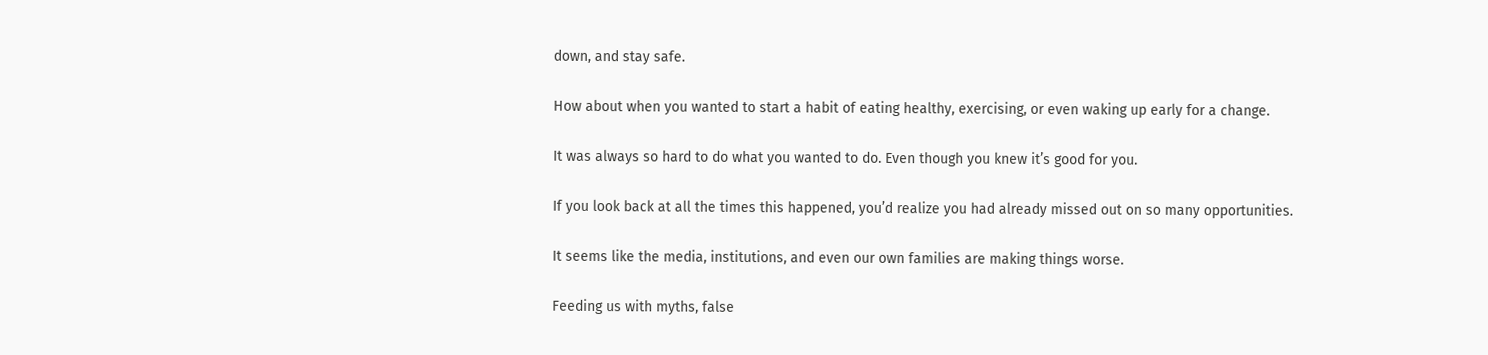down, and stay safe.

How about when you wanted to start a habit of eating healthy, exercising, or even waking up early for a change.

It was always so hard to do what you wanted to do. Even though you knew it’s good for you.

If you look back at all the times this happened, you’d realize you had already missed out on so many opportunities.

It seems like the media, institutions, and even our own families are making things worse.

Feeding us with myths, false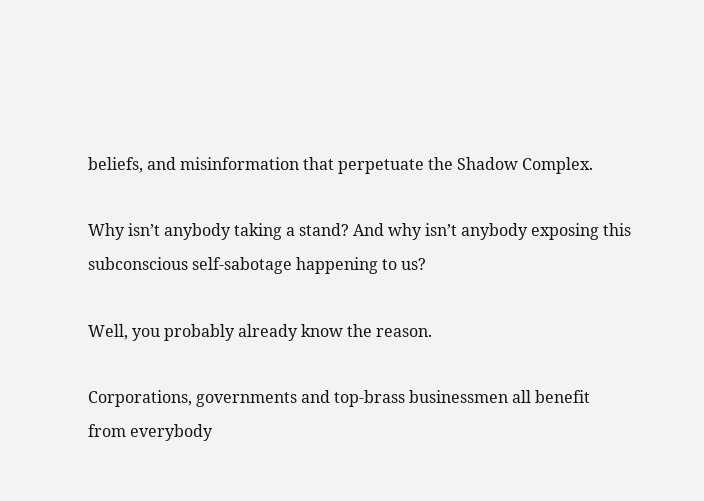beliefs, and misinformation that perpetuate the Shadow Complex.

Why isn’t anybody taking a stand? And why isn’t anybody exposing this subconscious self-sabotage happening to us?

Well, you probably already know the reason.

Corporations, governments and top-brass businessmen all benefit from everybody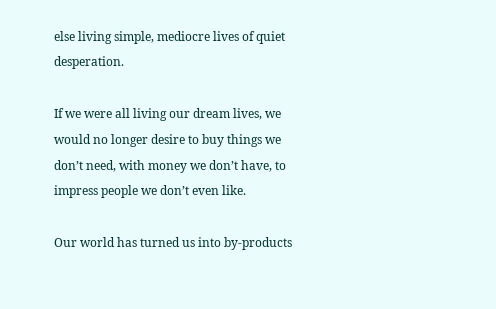else living simple, mediocre lives of quiet desperation.

If we were all living our dream lives, we would no longer desire to buy things we don’t need, with money we don’t have, to impress people we don’t even like.

Our world has turned us into by-products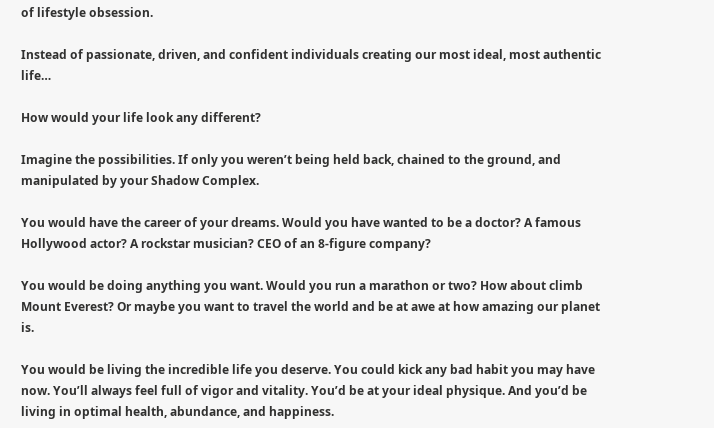of lifestyle obsession.

Instead of passionate, driven, and confident individuals creating our most ideal, most authentic life…

How would your life look any different?

Imagine the possibilities. If only you weren’t being held back, chained to the ground, and manipulated by your Shadow Complex.

You would have the career of your dreams. Would you have wanted to be a doctor? A famous Hollywood actor? A rockstar musician? CEO of an 8-figure company?

You would be doing anything you want. Would you run a marathon or two? How about climb Mount Everest? Or maybe you want to travel the world and be at awe at how amazing our planet is.

You would be living the incredible life you deserve. You could kick any bad habit you may have now. You’ll always feel full of vigor and vitality. You’d be at your ideal physique. And you’d be living in optimal health, abundance, and happiness.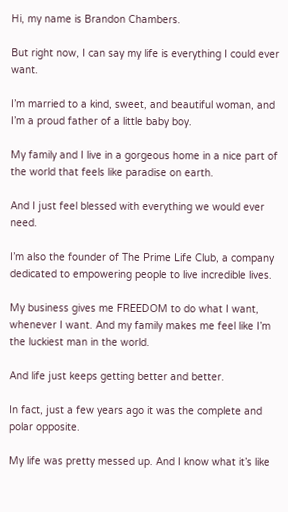Hi, my name is Brandon Chambers.

But right now, I can say my life is everything I could ever want.

I’m married to a kind, sweet, and beautiful woman, and I’m a proud father of a little baby boy.

My family and I live in a gorgeous home in a nice part of the world that feels like paradise on earth.

And I just feel blessed with everything we would ever need.

I’m also the founder of The Prime Life Club, a company dedicated to empowering people to live incredible lives.

My business gives me FREEDOM to do what I want, whenever I want. And my family makes me feel like I’m the luckiest man in the world.

And life just keeps getting better and better.

In fact, just a few years ago it was the complete and polar opposite.

My life was pretty messed up. And I know what it’s like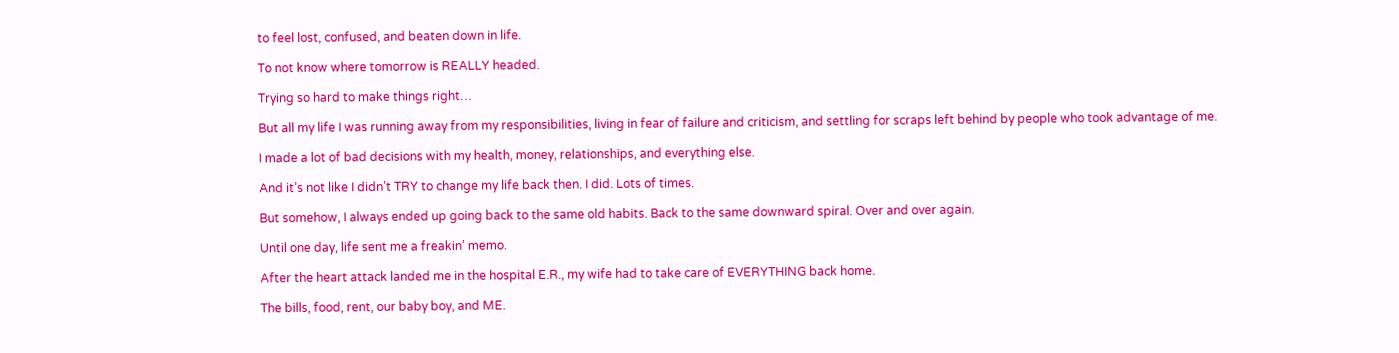to feel lost, confused, and beaten down in life.

To not know where tomorrow is REALLY headed.

Trying so hard to make things right…

But all my life I was running away from my responsibilities, living in fear of failure and criticism, and settling for scraps left behind by people who took advantage of me.

I made a lot of bad decisions with my health, money, relationships, and everything else.

And it’s not like I didn’t TRY to change my life back then. I did. Lots of times.

But somehow, I always ended up going back to the same old habits. Back to the same downward spiral. Over and over again.

Until one day, life sent me a freakin’ memo.

After the heart attack landed me in the hospital E.R., my wife had to take care of EVERYTHING back home.

The bills, food, rent, our baby boy, and ME.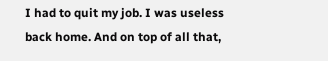I had to quit my job. I was useless back home. And on top of all that,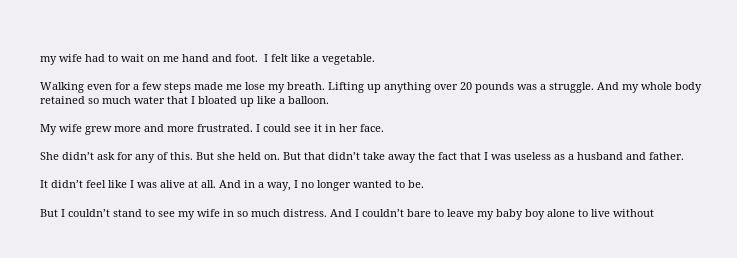my wife had to wait on me hand and foot.  I felt like a vegetable.

Walking even for a few steps made me lose my breath. Lifting up anything over 20 pounds was a struggle. And my whole body retained so much water that I bloated up like a balloon.

My wife grew more and more frustrated. I could see it in her face.

She didn’t ask for any of this. But she held on. But that didn’t take away the fact that I was useless as a husband and father.

It didn’t feel like I was alive at all. And in a way, I no longer wanted to be.

But I couldn’t stand to see my wife in so much distress. And I couldn’t bare to leave my baby boy alone to live without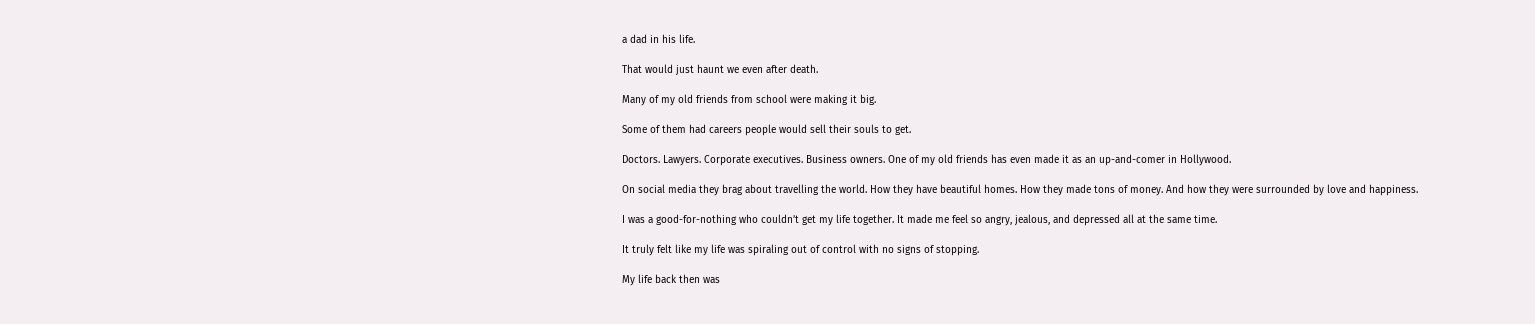a dad in his life.

That would just haunt we even after death.

Many of my old friends from school were making it big.

Some of them had careers people would sell their souls to get.

Doctors. Lawyers. Corporate executives. Business owners. One of my old friends has even made it as an up-and-comer in Hollywood.

On social media they brag about travelling the world. How they have beautiful homes. How they made tons of money. And how they were surrounded by love and happiness.

I was a good-for-nothing who couldn’t get my life together. It made me feel so angry, jealous, and depressed all at the same time.

It truly felt like my life was spiraling out of control with no signs of stopping.

My life back then was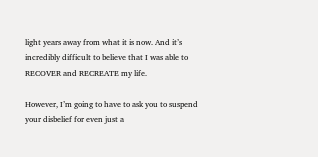light years away from what it is now. And it’s incredibly difficult to believe that I was able to RECOVER and RECREATE my life.

However, I’m going to have to ask you to suspend your disbelief for even just a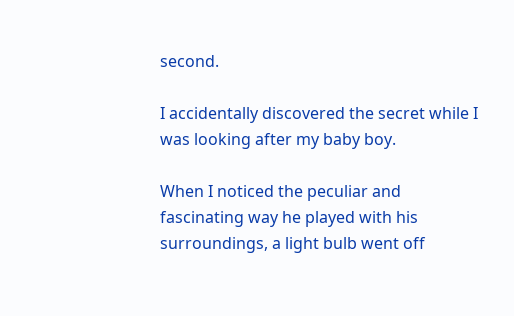second.

I accidentally discovered the secret while I was looking after my baby boy.

When I noticed the peculiar and fascinating way he played with his surroundings, a light bulb went off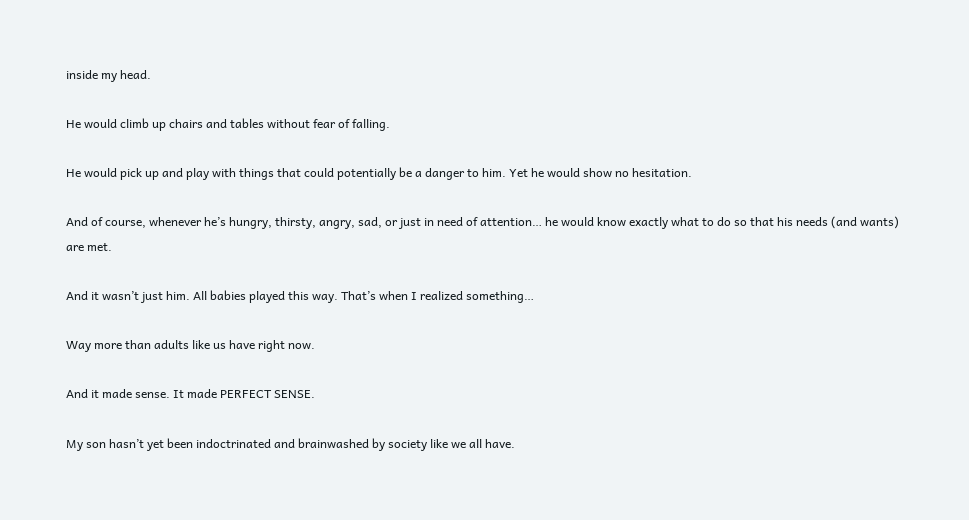inside my head.

He would climb up chairs and tables without fear of falling.

He would pick up and play with things that could potentially be a danger to him. Yet he would show no hesitation.

And of course, whenever he’s hungry, thirsty, angry, sad, or just in need of attention… he would know exactly what to do so that his needs (and wants) are met.

And it wasn’t just him. All babies played this way. That’s when I realized something…

Way more than adults like us have right now.

And it made sense. It made PERFECT SENSE.

My son hasn’t yet been indoctrinated and brainwashed by society like we all have.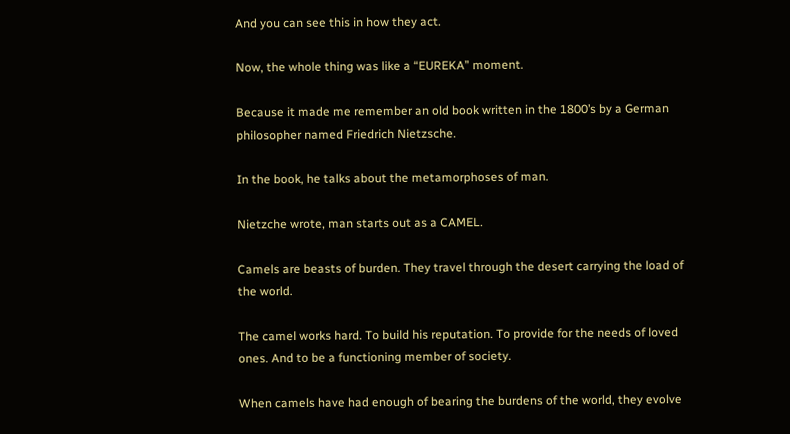And you can see this in how they act.

Now, the whole thing was like a “EUREKA” moment.

Because it made me remember an old book written in the 1800’s by a German philosopher named Friedrich Nietzsche.

In the book, he talks about the metamorphoses of man.

Nietzche wrote, man starts out as a CAMEL.

Camels are beasts of burden. They travel through the desert carrying the load of the world.

The camel works hard. To build his reputation. To provide for the needs of loved ones. And to be a functioning member of society.

When camels have had enough of bearing the burdens of the world, they evolve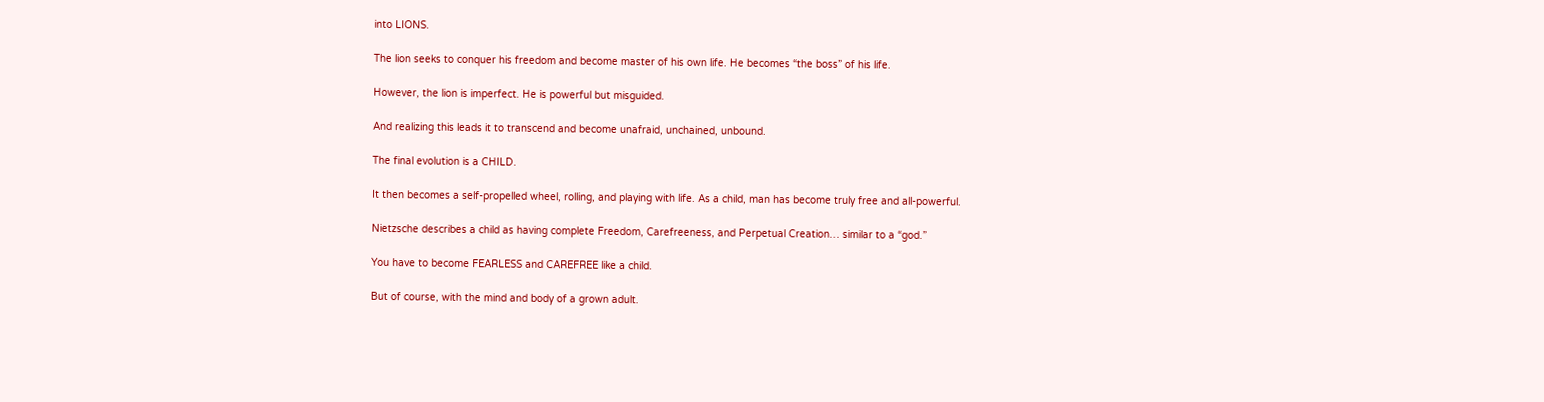into LIONS.

The lion seeks to conquer his freedom and become master of his own life. He becomes “the boss” of his life.

However, the lion is imperfect. He is powerful but misguided.

And realizing this leads it to transcend and become unafraid, unchained, unbound.

The final evolution is a CHILD.

It then becomes a self-propelled wheel, rolling, and playing with life. As a child, man has become truly free and all-powerful.

Nietzsche describes a child as having complete Freedom, Carefreeness, and Perpetual Creation… similar to a “god.”

You have to become FEARLESS and CAREFREE like a child.

But of course, with the mind and body of a grown adult.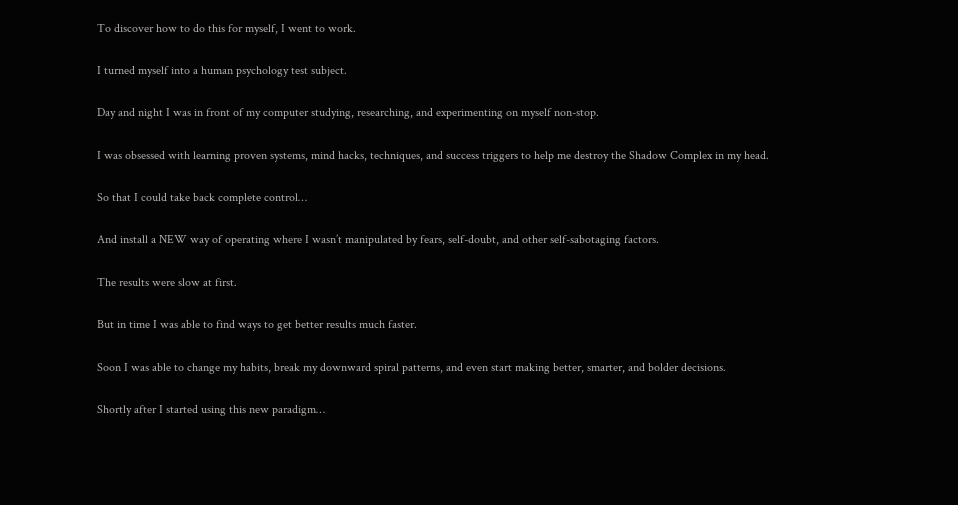To discover how to do this for myself, I went to work.

I turned myself into a human psychology test subject.

Day and night I was in front of my computer studying, researching, and experimenting on myself non-stop.

I was obsessed with learning proven systems, mind hacks, techniques, and success triggers to help me destroy the Shadow Complex in my head.

So that I could take back complete control…

And install a NEW way of operating where I wasn’t manipulated by fears, self-doubt, and other self-sabotaging factors.

The results were slow at first.

But in time I was able to find ways to get better results much faster.

Soon I was able to change my habits, break my downward spiral patterns, and even start making better, smarter, and bolder decisions.

Shortly after I started using this new paradigm…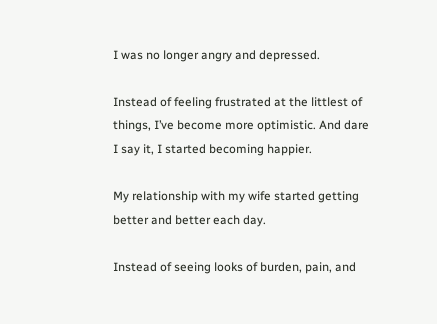I was no longer angry and depressed.

Instead of feeling frustrated at the littlest of things, I’ve become more optimistic. And dare I say it, I started becoming happier.

My relationship with my wife started getting better and better each day.

Instead of seeing looks of burden, pain, and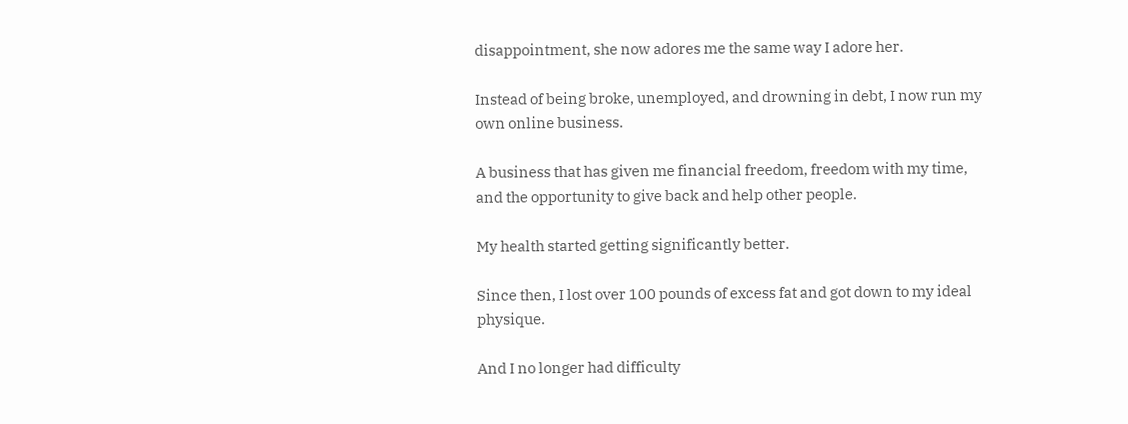disappointment, she now adores me the same way I adore her.

Instead of being broke, unemployed, and drowning in debt, I now run my own online business.

A business that has given me financial freedom, freedom with my time, and the opportunity to give back and help other people.

My health started getting significantly better.

Since then, I lost over 100 pounds of excess fat and got down to my ideal physique.

And I no longer had difficulty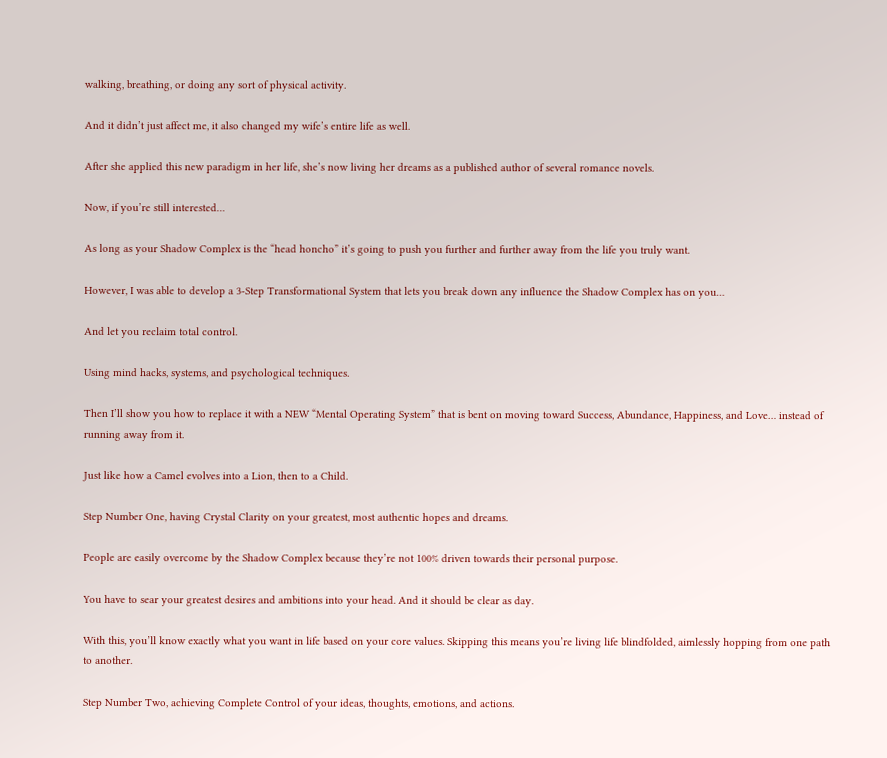walking, breathing, or doing any sort of physical activity.

And it didn’t just affect me, it also changed my wife’s entire life as well.

After she applied this new paradigm in her life, she’s now living her dreams as a published author of several romance novels.

Now, if you’re still interested…

As long as your Shadow Complex is the “head honcho” it’s going to push you further and further away from the life you truly want.

However, I was able to develop a 3-Step Transformational System that lets you break down any influence the Shadow Complex has on you…

And let you reclaim total control.

Using mind hacks, systems, and psychological techniques.

Then I’ll show you how to replace it with a NEW “Mental Operating System” that is bent on moving toward Success, Abundance, Happiness, and Love… instead of running away from it.

Just like how a Camel evolves into a Lion, then to a Child.

Step Number One, having Crystal Clarity on your greatest, most authentic hopes and dreams.

People are easily overcome by the Shadow Complex because they’re not 100% driven towards their personal purpose.

You have to sear your greatest desires and ambitions into your head. And it should be clear as day.

With this, you’ll know exactly what you want in life based on your core values. Skipping this means you’re living life blindfolded, aimlessly hopping from one path to another.

Step Number Two, achieving Complete Control of your ideas, thoughts, emotions, and actions.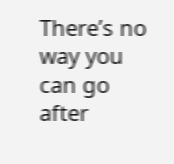There’s no way you can go after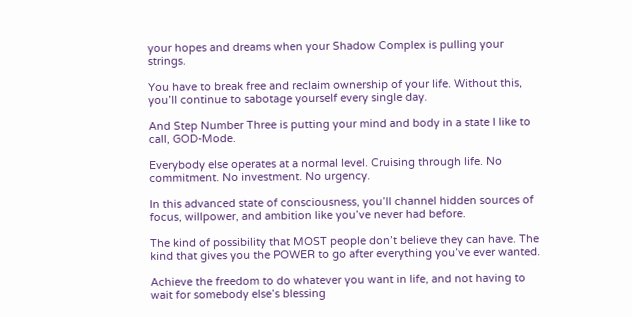your hopes and dreams when your Shadow Complex is pulling your strings.

You have to break free and reclaim ownership of your life. Without this, you’ll continue to sabotage yourself every single day.

And Step Number Three is putting your mind and body in a state I like to call, GOD-Mode.

Everybody else operates at a normal level. Cruising through life. No commitment. No investment. No urgency.

In this advanced state of consciousness, you’ll channel hidden sources of focus, willpower, and ambition like you’ve never had before.

The kind of possibility that MOST people don’t believe they can have. The kind that gives you the POWER to go after everything you’ve ever wanted.

Achieve the freedom to do whatever you want in life, and not having to wait for somebody else’s blessing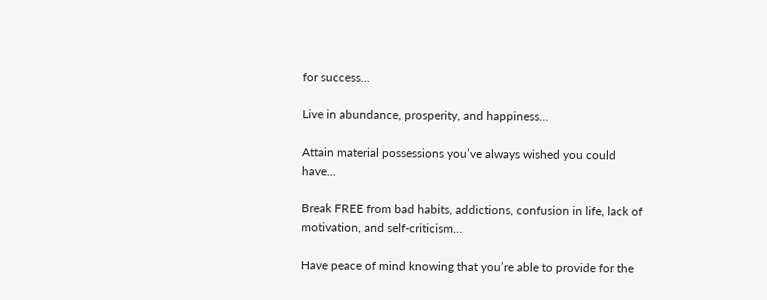for success…

Live in abundance, prosperity, and happiness…

Attain material possessions you’ve always wished you could have…

Break FREE from bad habits, addictions, confusion in life, lack of motivation, and self-criticism…

Have peace of mind knowing that you’re able to provide for the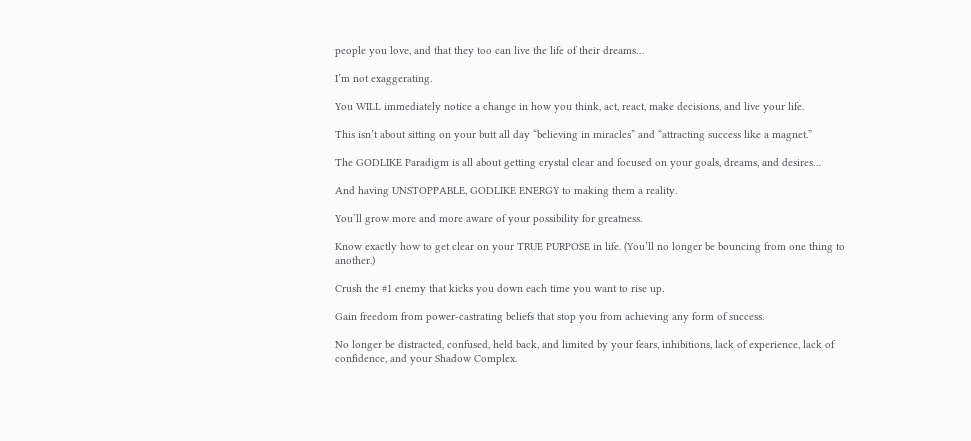people you love, and that they too can live the life of their dreams…

I’m not exaggerating.

You WILL immediately notice a change in how you think, act, react, make decisions, and live your life.

This isn’t about sitting on your butt all day “believing in miracles” and “attracting success like a magnet.”

The GODLIKE Paradigm is all about getting crystal clear and focused on your goals, dreams, and desires…

And having UNSTOPPABLE, GODLIKE ENERGY to making them a reality.

You’ll grow more and more aware of your possibility for greatness.

Know exactly how to get clear on your TRUE PURPOSE in life. (You’ll no longer be bouncing from one thing to another.)

Crush the #1 enemy that kicks you down each time you want to rise up.

Gain freedom from power-castrating beliefs that stop you from achieving any form of success.

No longer be distracted, confused, held back, and limited by your fears, inhibitions, lack of experience, lack of confidence, and your Shadow Complex.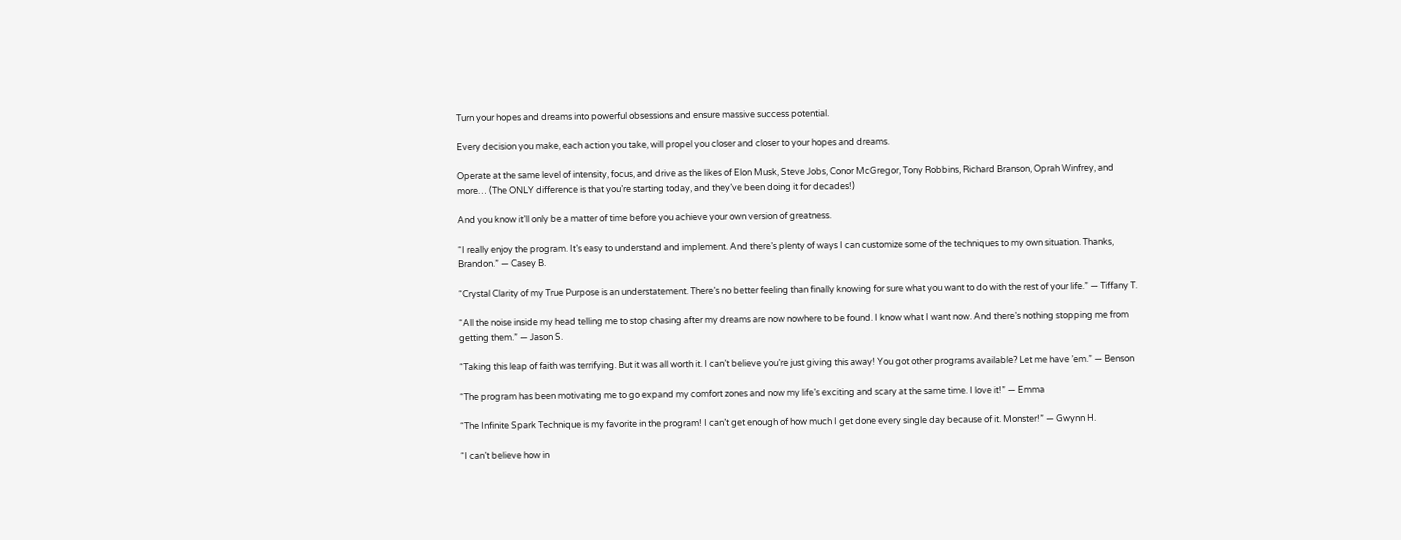Turn your hopes and dreams into powerful obsessions and ensure massive success potential.

Every decision you make, each action you take, will propel you closer and closer to your hopes and dreams.

Operate at the same level of intensity, focus, and drive as the likes of Elon Musk, Steve Jobs, Conor McGregor, Tony Robbins, Richard Branson, Oprah Winfrey, and more… (The ONLY difference is that you’re starting today, and they’ve been doing it for decades!)

And you know it’ll only be a matter of time before you achieve your own version of greatness.

“I really enjoy the program. It’s easy to understand and implement. And there’s plenty of ways I can customize some of the techniques to my own situation. Thanks, Brandon.” — Casey B.

“Crystal Clarity of my True Purpose is an understatement. There’s no better feeling than finally knowing for sure what you want to do with the rest of your life.” — Tiffany T.

“All the noise inside my head telling me to stop chasing after my dreams are now nowhere to be found. I know what I want now. And there’s nothing stopping me from getting them.” — Jason S.

“Taking this leap of faith was terrifying. But it was all worth it. I can’t believe you’re just giving this away! You got other programs available? Let me have ’em.” — Benson

“The program has been motivating me to go expand my comfort zones and now my life’s exciting and scary at the same time. I love it!” — Emma

“The Infinite Spark Technique is my favorite in the program! I can’t get enough of how much I get done every single day because of it. Monster!” — Gwynn H.

“I can’t believe how in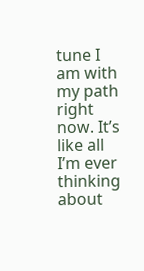tune I am with my path right now. It’s like all I’m ever thinking about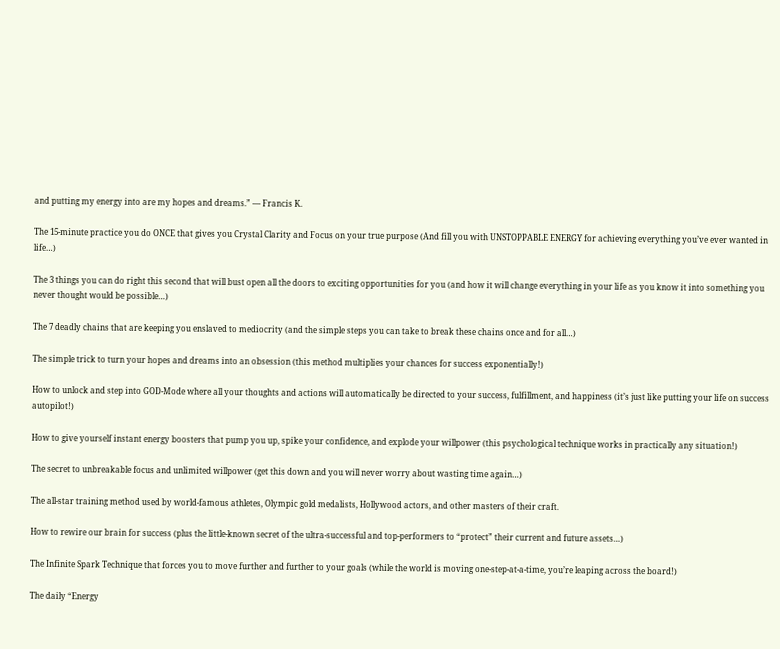and putting my energy into are my hopes and dreams.” — Francis K.

The 15-minute practice you do ONCE that gives you Crystal Clarity and Focus on your true purpose (And fill you with UNSTOPPABLE ENERGY for achieving everything you’ve ever wanted in life…)

The 3 things you can do right this second that will bust open all the doors to exciting opportunities for you (and how it will change everything in your life as you know it into something you never thought would be possible…)

The 7 deadly chains that are keeping you enslaved to mediocrity (and the simple steps you can take to break these chains once and for all…)

The simple trick to turn your hopes and dreams into an obsession (this method multiplies your chances for success exponentially!)

How to unlock and step into GOD-Mode where all your thoughts and actions will automatically be directed to your success, fulfillment, and happiness (it’s just like putting your life on success autopilot!)

How to give yourself instant energy boosters that pump you up, spike your confidence, and explode your willpower (this psychological technique works in practically any situation!)

The secret to unbreakable focus and unlimited willpower (get this down and you will never worry about wasting time again…)

The all-star training method used by world-famous athletes, Olympic gold medalists, Hollywood actors, and other masters of their craft.

How to rewire our brain for success (plus the little-known secret of the ultra-successful and top-performers to “protect” their current and future assets…)

The Infinite Spark Technique that forces you to move further and further to your goals (while the world is moving one-step-at-a-time, you’re leaping across the board!)

The daily “Energy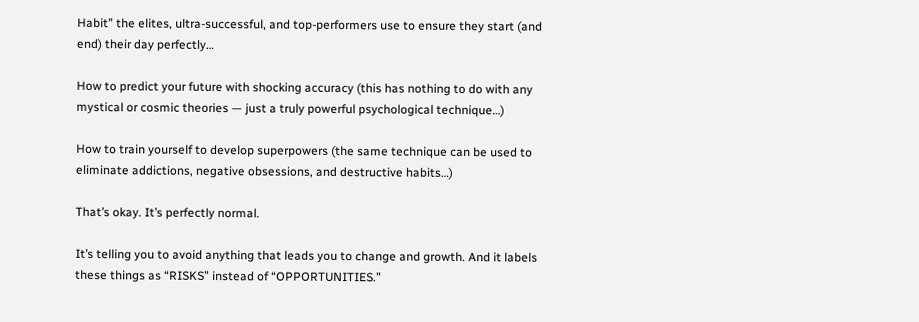Habit” the elites, ultra-successful, and top-performers use to ensure they start (and end) their day perfectly…

How to predict your future with shocking accuracy (this has nothing to do with any mystical or cosmic theories — just a truly powerful psychological technique…)

How to train yourself to develop superpowers (the same technique can be used to eliminate addictions, negative obsessions, and destructive habits…)

That’s okay. It’s perfectly normal.

It’s telling you to avoid anything that leads you to change and growth. And it labels these things as “RISKS” instead of “OPPORTUNITIES.”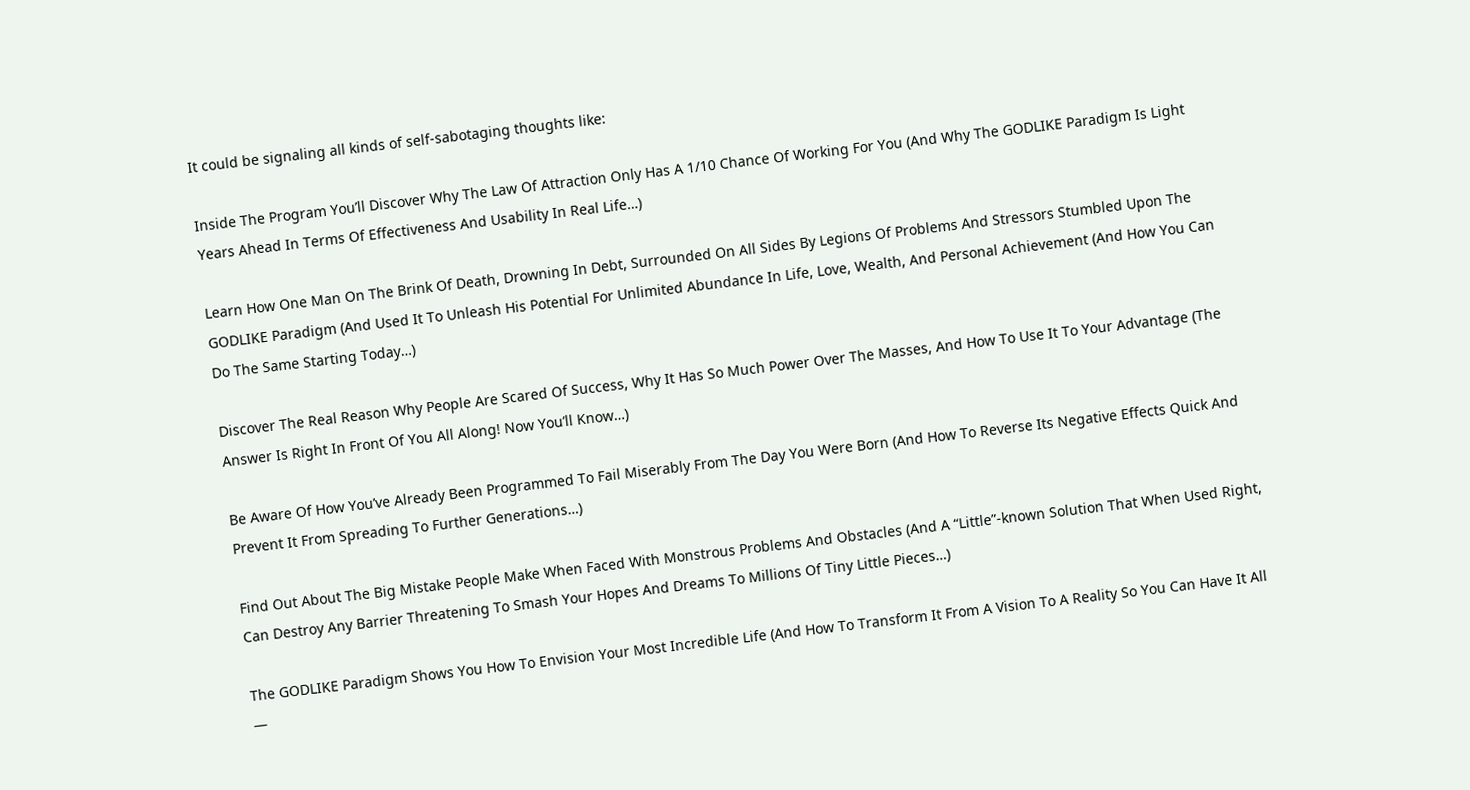It could be signaling all kinds of self-sabotaging thoughts like:

Inside The Program You’ll Discover Why The Law Of Attraction Only Has A 1/10 Chance Of Working For You (And Why The GODLIKE Paradigm Is Light Years Ahead In Terms Of Effectiveness And Usability In Real Life…)

Learn How One Man On The Brink Of Death, Drowning In Debt, Surrounded On All Sides By Legions Of Problems And Stressors Stumbled Upon The GODLIKE Paradigm (And Used It To Unleash His Potential For Unlimited Abundance In Life, Love, Wealth, And Personal Achievement (And How You Can Do The Same Starting Today…)

Discover The Real Reason Why People Are Scared Of Success, Why It Has So Much Power Over The Masses, And How To Use It To Your Advantage (The Answer Is Right In Front Of You All Along! Now You’ll Know…)

Be Aware Of How You’ve Already Been Programmed To Fail Miserably From The Day You Were Born (And How To Reverse Its Negative Effects Quick And Prevent It From Spreading To Further Generations…)

Find Out About The Big Mistake People Make When Faced With Monstrous Problems And Obstacles (And A “Little”-known Solution That When Used Right, Can Destroy Any Barrier Threatening To Smash Your Hopes And Dreams To Millions Of Tiny Little Pieces…)

The GODLIKE Paradigm Shows You How To Envision Your Most Incredible Life (And How To Transform It From A Vision To A Reality So You Can Have It All —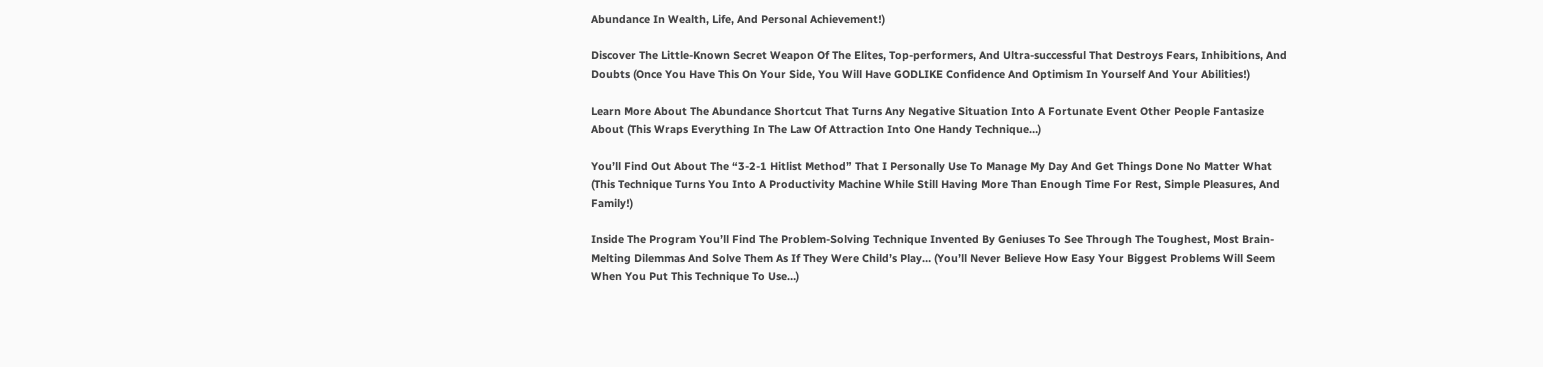Abundance In Wealth, Life, And Personal Achievement!)

Discover The Little-Known Secret Weapon Of The Elites, Top-performers, And Ultra-successful That Destroys Fears, Inhibitions, And Doubts (Once You Have This On Your Side, You Will Have GODLIKE Confidence And Optimism In Yourself And Your Abilities!)

Learn More About The Abundance Shortcut That Turns Any Negative Situation Into A Fortunate Event Other People Fantasize About (This Wraps Everything In The Law Of Attraction Into One Handy Technique…)

You’ll Find Out About The “3-2-1 Hitlist Method” That I Personally Use To Manage My Day And Get Things Done No Matter What (This Technique Turns You Into A Productivity Machine While Still Having More Than Enough Time For Rest, Simple Pleasures, And Family!)

Inside The Program You’ll Find The Problem-Solving Technique Invented By Geniuses To See Through The Toughest, Most Brain-Melting Dilemmas And Solve Them As If They Were Child’s Play… (You’ll Never Believe How Easy Your Biggest Problems Will Seem When You Put This Technique To Use…)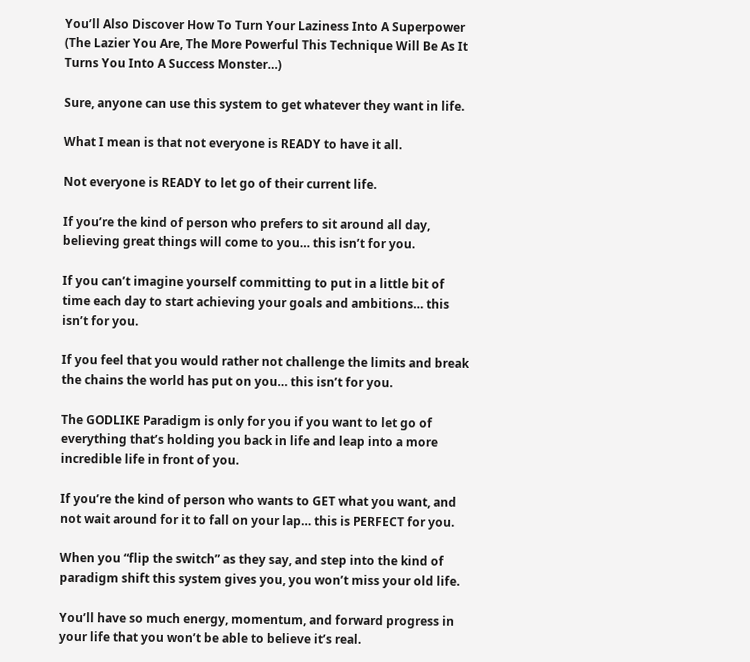You’ll Also Discover How To Turn Your Laziness Into A Superpower (The Lazier You Are, The More Powerful This Technique Will Be As It Turns You Into A Success Monster…)

Sure, anyone can use this system to get whatever they want in life.

What I mean is that not everyone is READY to have it all.

Not everyone is READY to let go of their current life.

If you’re the kind of person who prefers to sit around all day, believing great things will come to you… this isn’t for you.

If you can’t imagine yourself committing to put in a little bit of time each day to start achieving your goals and ambitions… this isn’t for you.

If you feel that you would rather not challenge the limits and break the chains the world has put on you… this isn’t for you.

The GODLIKE Paradigm is only for you if you want to let go of everything that’s holding you back in life and leap into a more incredible life in front of you.

If you’re the kind of person who wants to GET what you want, and not wait around for it to fall on your lap… this is PERFECT for you.

When you “flip the switch” as they say, and step into the kind of paradigm shift this system gives you, you won’t miss your old life.

You’ll have so much energy, momentum, and forward progress in your life that you won’t be able to believe it’s real.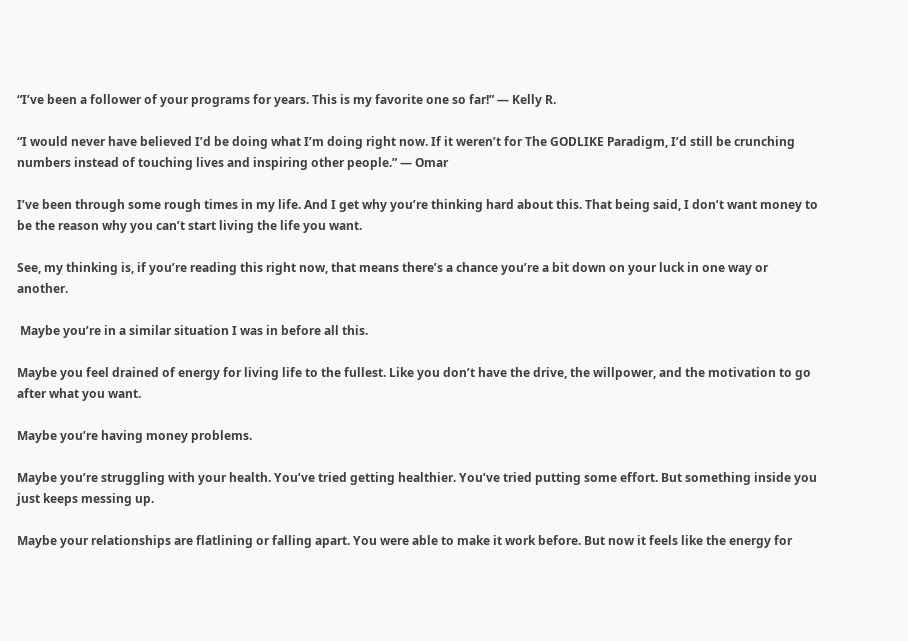“I’ve been a follower of your programs for years. This is my favorite one so far!” — Kelly R.

“I would never have believed I’d be doing what I’m doing right now. If it weren’t for The GODLIKE Paradigm, I’d still be crunching numbers instead of touching lives and inspiring other people.” — Omar

I’ve been through some rough times in my life. And I get why you’re thinking hard about this. That being said, I don’t want money to be the reason why you can’t start living the life you want.

See, my thinking is, if you’re reading this right now, that means there’s a chance you’re a bit down on your luck in one way or another.

 Maybe you’re in a similar situation I was in before all this.

Maybe you feel drained of energy for living life to the fullest. Like you don’t have the drive, the willpower, and the motivation to go after what you want.

Maybe you’re having money problems.

Maybe you’re struggling with your health. You’ve tried getting healthier. You’ve tried putting some effort. But something inside you just keeps messing up.

Maybe your relationships are flatlining or falling apart. You were able to make it work before. But now it feels like the energy for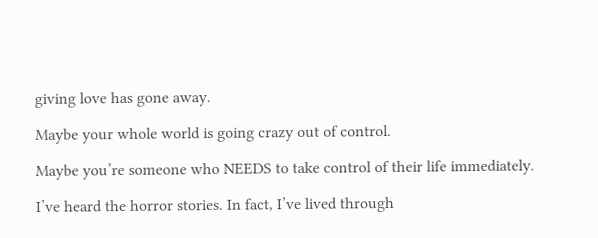giving love has gone away.

Maybe your whole world is going crazy out of control.

Maybe you’re someone who NEEDS to take control of their life immediately.

I’ve heard the horror stories. In fact, I’ve lived through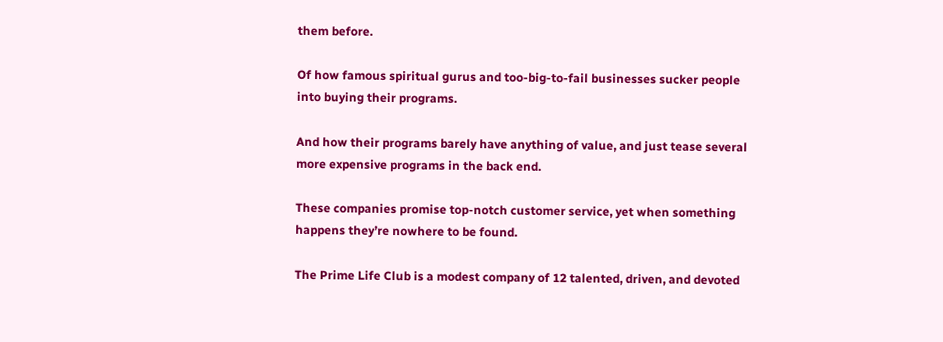them before.

Of how famous spiritual gurus and too-big-to-fail businesses sucker people into buying their programs.

And how their programs barely have anything of value, and just tease several more expensive programs in the back end.

These companies promise top-notch customer service, yet when something happens they’re nowhere to be found.

The Prime Life Club is a modest company of 12 talented, driven, and devoted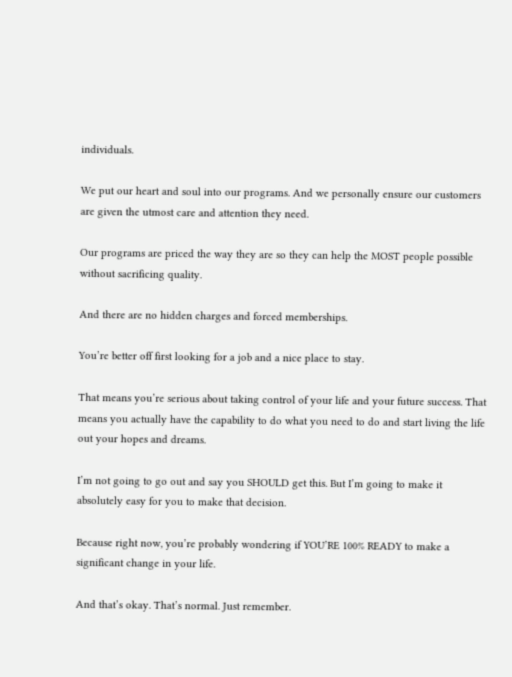individuals.

We put our heart and soul into our programs. And we personally ensure our customers are given the utmost care and attention they need.

Our programs are priced the way they are so they can help the MOST people possible without sacrificing quality.

And there are no hidden charges and forced memberships.

You’re better off first looking for a job and a nice place to stay.

That means you’re serious about taking control of your life and your future success. That means you actually have the capability to do what you need to do and start living the life out your hopes and dreams.

I’m not going to go out and say you SHOULD get this. But I’m going to make it absolutely easy for you to make that decision.

Because right now, you’re probably wondering if YOU’RE 100% READY to make a significant change in your life.

And that’s okay. That’s normal. Just remember.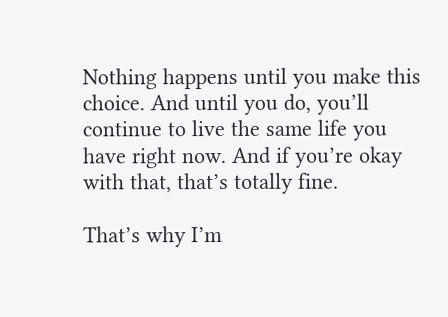Nothing happens until you make this choice. And until you do, you’ll continue to live the same life you have right now. And if you’re okay with that, that’s totally fine.

That’s why I’m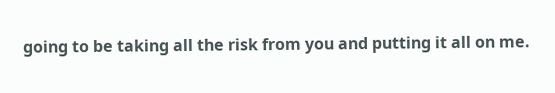going to be taking all the risk from you and putting it all on me.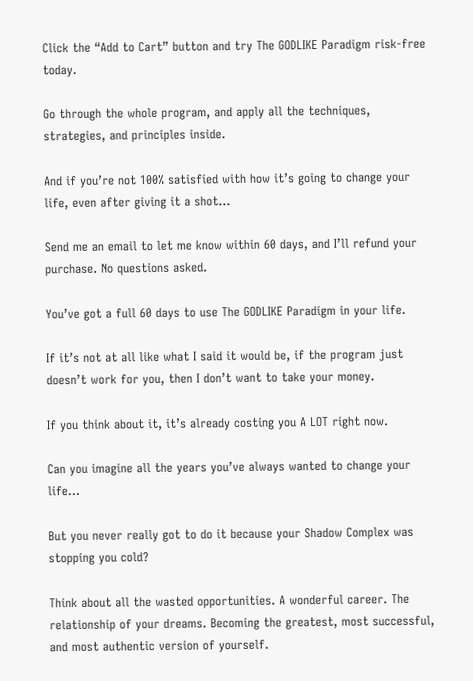Click the “Add to Cart” button and try The GODLIKE Paradigm risk-free today.

Go through the whole program, and apply all the techniques, strategies, and principles inside.

And if you’re not 100% satisfied with how it’s going to change your life, even after giving it a shot…

Send me an email to let me know within 60 days, and I’ll refund your purchase. No questions asked.

You’ve got a full 60 days to use The GODLIKE Paradigm in your life.

If it’s not at all like what I said it would be, if the program just doesn’t work for you, then I don’t want to take your money.

If you think about it, it’s already costing you A LOT right now.

Can you imagine all the years you’ve always wanted to change your life…

But you never really got to do it because your Shadow Complex was stopping you cold?

Think about all the wasted opportunities. A wonderful career. The relationship of your dreams. Becoming the greatest, most successful, and most authentic version of yourself.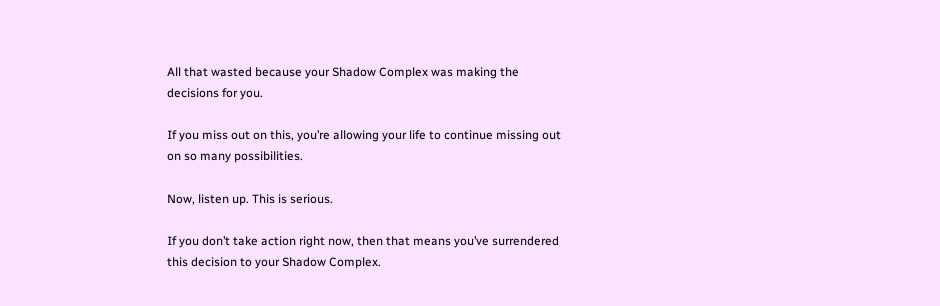All that wasted because your Shadow Complex was making the decisions for you.

If you miss out on this, you’re allowing your life to continue missing out on so many possibilities.

Now, listen up. This is serious.

If you don’t take action right now, then that means you’ve surrendered this decision to your Shadow Complex.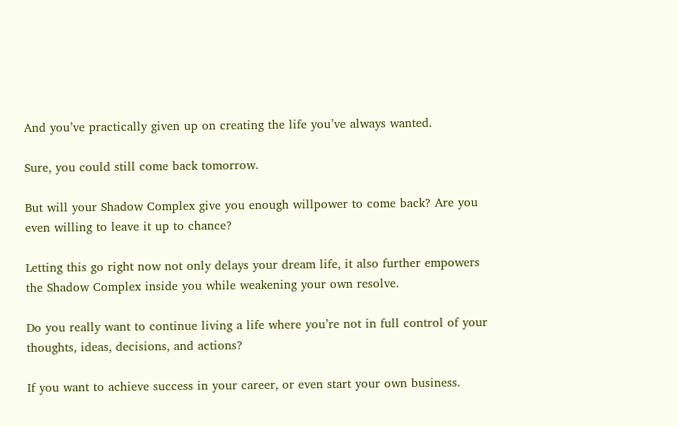And you’ve practically given up on creating the life you’ve always wanted.

Sure, you could still come back tomorrow.

But will your Shadow Complex give you enough willpower to come back? Are you even willing to leave it up to chance?

Letting this go right now not only delays your dream life, it also further empowers the Shadow Complex inside you while weakening your own resolve.

Do you really want to continue living a life where you’re not in full control of your thoughts, ideas, decisions, and actions?

If you want to achieve success in your career, or even start your own business.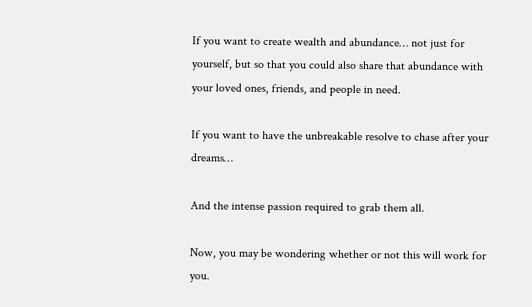If you want to create wealth and abundance… not just for yourself, but so that you could also share that abundance with your loved ones, friends, and people in need.

If you want to have the unbreakable resolve to chase after your dreams…

And the intense passion required to grab them all.

Now, you may be wondering whether or not this will work for you.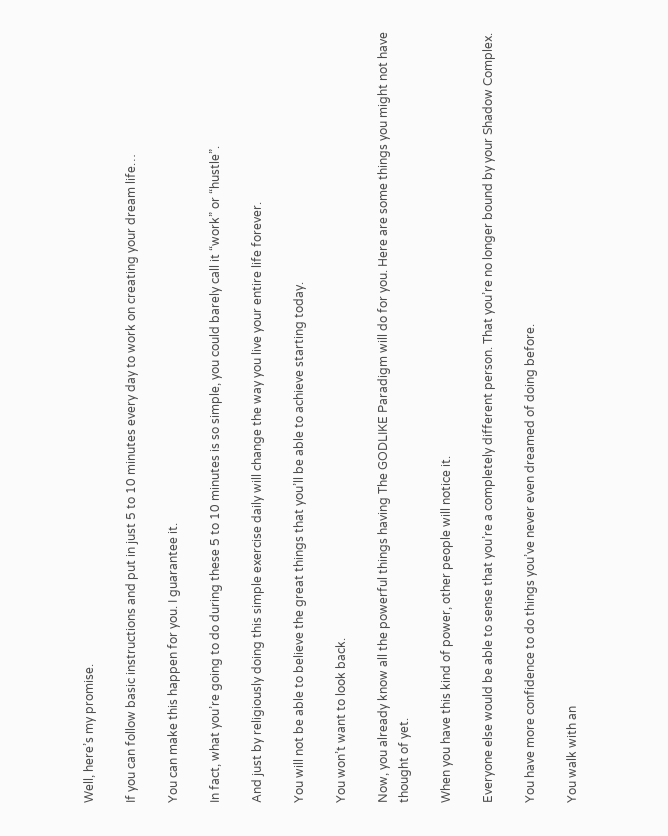Well, here’s my promise.

If you can follow basic instructions and put in just 5 to 10 minutes every day to work on creating your dream life…

You can make this happen for you. I guarantee it.

In fact, what you’re going to do during these 5 to 10 minutes is so simple, you could barely call it “work” or “hustle”.

And just by religiously doing this simple exercise daily will change the way you live your entire life forever.

You will not be able to believe the great things that you’ll be able to achieve starting today.

You won’t want to look back.

Now, you already know all the powerful things having The GODLIKE Paradigm will do for you. Here are some things you might not have thought of yet.

When you have this kind of power, other people will notice it.

Everyone else would be able to sense that you’re a completely different person. That you’re no longer bound by your Shadow Complex.

You have more confidence to do things you’ve never even dreamed of doing before.

You walk with an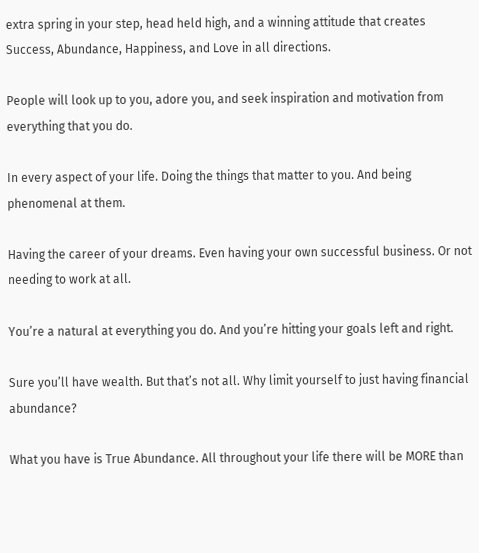extra spring in your step, head held high, and a winning attitude that creates Success, Abundance, Happiness, and Love in all directions.

People will look up to you, adore you, and seek inspiration and motivation from everything that you do.

In every aspect of your life. Doing the things that matter to you. And being phenomenal at them.

Having the career of your dreams. Even having your own successful business. Or not needing to work at all.

You’re a natural at everything you do. And you’re hitting your goals left and right.

Sure you’ll have wealth. But that’s not all. Why limit yourself to just having financial abundance?

What you have is True Abundance. All throughout your life there will be MORE than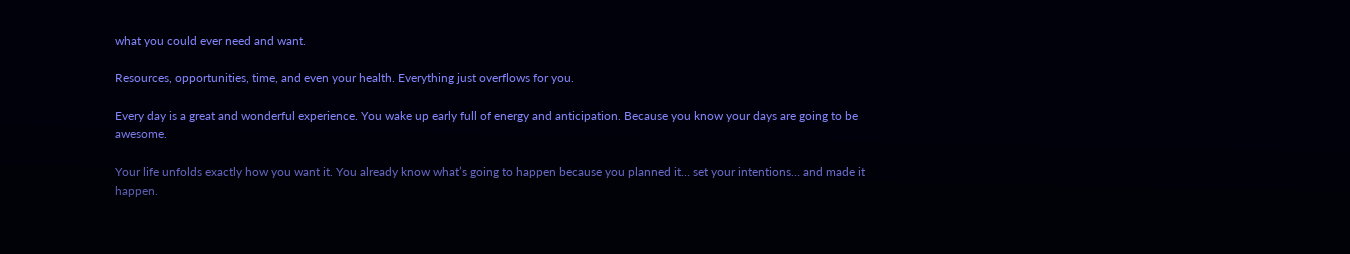what you could ever need and want.

Resources, opportunities, time, and even your health. Everything just overflows for you.

Every day is a great and wonderful experience. You wake up early full of energy and anticipation. Because you know your days are going to be awesome.

Your life unfolds exactly how you want it. You already know what’s going to happen because you planned it… set your intentions… and made it happen.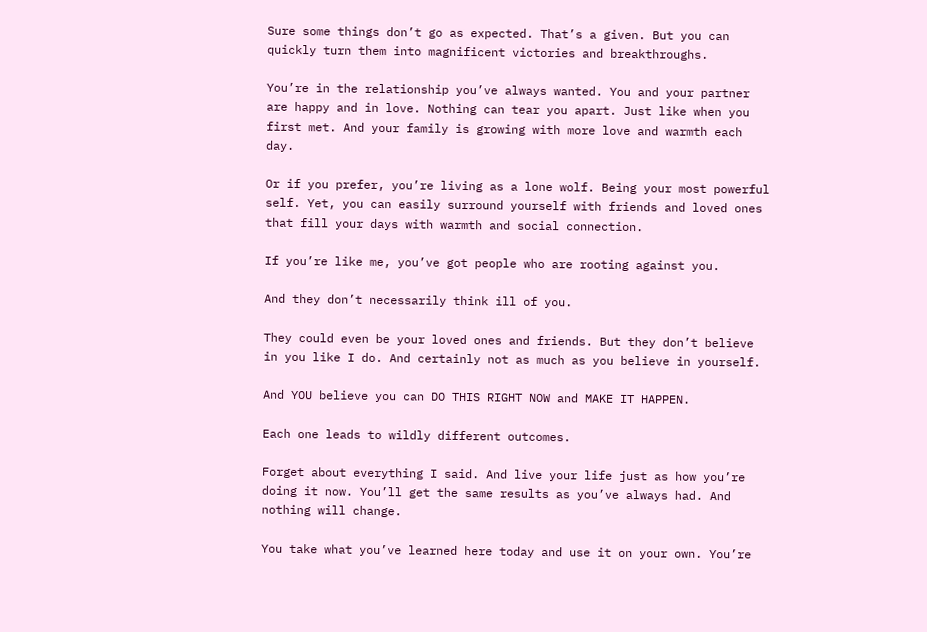Sure some things don’t go as expected. That’s a given. But you can quickly turn them into magnificent victories and breakthroughs.

You’re in the relationship you’ve always wanted. You and your partner are happy and in love. Nothing can tear you apart. Just like when you first met. And your family is growing with more love and warmth each day.

Or if you prefer, you’re living as a lone wolf. Being your most powerful self. Yet, you can easily surround yourself with friends and loved ones that fill your days with warmth and social connection.

If you’re like me, you’ve got people who are rooting against you.

And they don’t necessarily think ill of you.

They could even be your loved ones and friends. But they don’t believe in you like I do. And certainly not as much as you believe in yourself.

And YOU believe you can DO THIS RIGHT NOW and MAKE IT HAPPEN.

Each one leads to wildly different outcomes.

Forget about everything I said. And live your life just as how you’re doing it now. You’ll get the same results as you’ve always had. And nothing will change.

You take what you’ve learned here today and use it on your own. You’re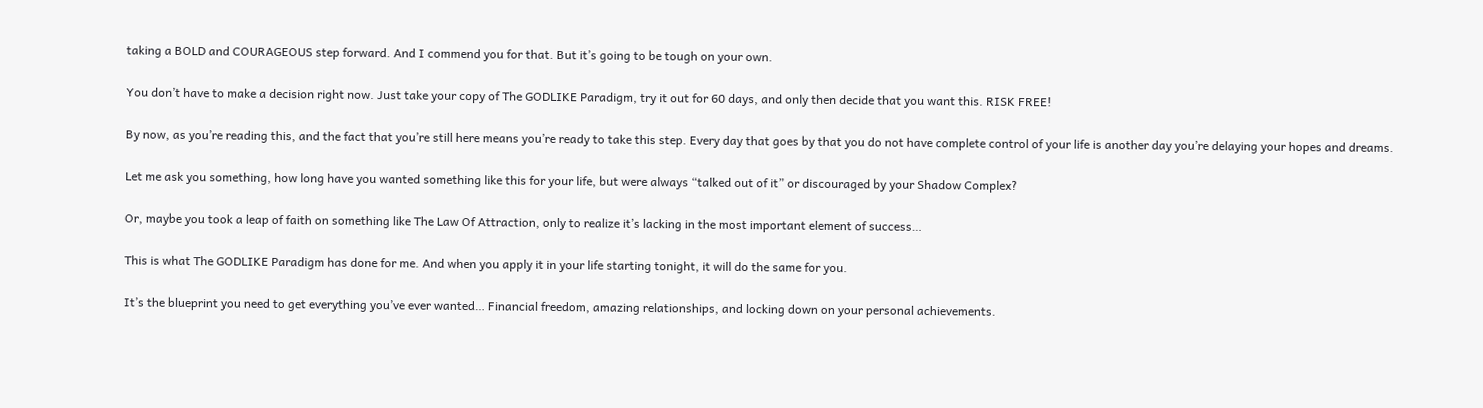taking a BOLD and COURAGEOUS step forward. And I commend you for that. But it’s going to be tough on your own.

You don’t have to make a decision right now. Just take your copy of The GODLIKE Paradigm, try it out for 60 days, and only then decide that you want this. RISK FREE!

By now, as you’re reading this, and the fact that you’re still here means you’re ready to take this step. Every day that goes by that you do not have complete control of your life is another day you’re delaying your hopes and dreams.

Let me ask you something, how long have you wanted something like this for your life, but were always “talked out of it” or discouraged by your Shadow Complex?

Or, maybe you took a leap of faith on something like The Law Of Attraction, only to realize it’s lacking in the most important element of success…

This is what The GODLIKE Paradigm has done for me. And when you apply it in your life starting tonight, it will do the same for you.

It’s the blueprint you need to get everything you’ve ever wanted… Financial freedom, amazing relationships, and locking down on your personal achievements.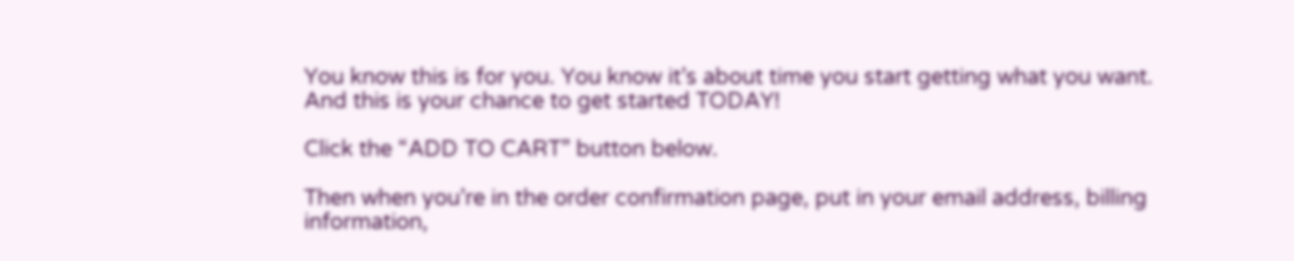You know this is for you. You know it’s about time you start getting what you want. And this is your chance to get started TODAY!

Click the “ADD TO CART” button below.

Then when you’re in the order confirmation page, put in your email address, billing information,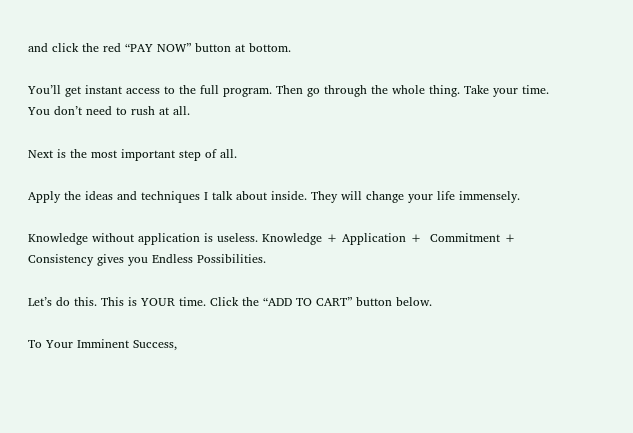and click the red “PAY NOW” button at bottom.

You’ll get instant access to the full program. Then go through the whole thing. Take your time. You don’t need to rush at all.

Next is the most important step of all.

Apply the ideas and techniques I talk about inside. They will change your life immensely.

Knowledge without application is useless. Knowledge + Application +  Commitment + Consistency gives you Endless Possibilities.

Let’s do this. This is YOUR time. Click the “ADD TO CART” button below.

To Your Imminent Success,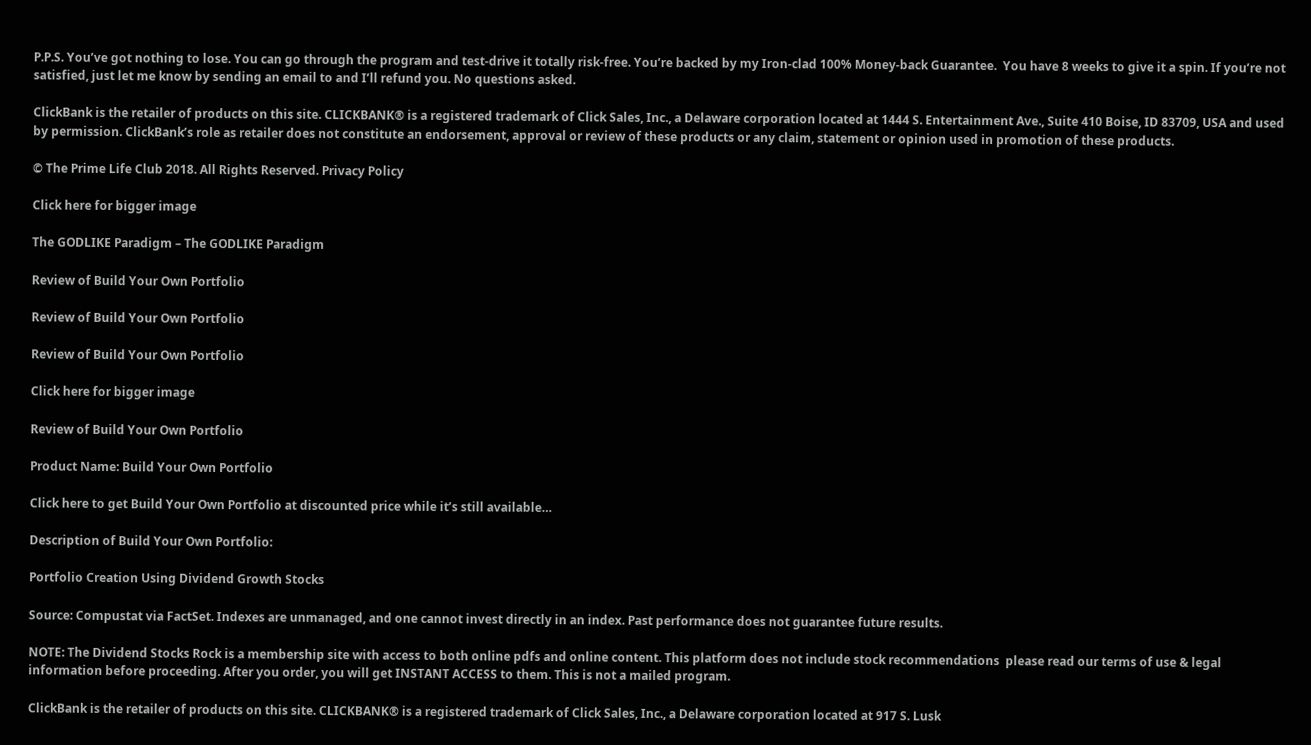P.P.S. You’ve got nothing to lose. You can go through the program and test-drive it totally risk-free. You’re backed by my Iron-clad 100% Money-back Guarantee.  You have 8 weeks to give it a spin. If you’re not satisfied, just let me know by sending an email to and I’ll refund you. No questions asked.

ClickBank is the retailer of products on this site. CLICKBANK® is a registered trademark of Click Sales, Inc., a Delaware corporation located at 1444 S. Entertainment Ave., Suite 410 Boise, ID 83709, USA and used by permission. ClickBank’s role as retailer does not constitute an endorsement, approval or review of these products or any claim, statement or opinion used in promotion of these products.

© The Prime Life Club 2018. All Rights Reserved. Privacy Policy

Click here for bigger image

The GODLIKE Paradigm – The GODLIKE Paradigm

Review of Build Your Own Portfolio

Review of Build Your Own Portfolio

Review of Build Your Own Portfolio

Click here for bigger image

Review of Build Your Own Portfolio

Product Name: Build Your Own Portfolio

Click here to get Build Your Own Portfolio at discounted price while it’s still available…

Description of Build Your Own Portfolio:

Portfolio Creation Using Dividend Growth Stocks

Source: Compustat via FactSet. Indexes are unmanaged, and one cannot invest directly in an index. Past performance does not guarantee future results.

NOTE: The Dividend Stocks Rock is a membership site with access to both online pdfs and online content. This platform does not include stock recommendations  please read our terms of use & legal information before proceeding. After you order, you will get INSTANT ACCESS to them. This is not a mailed program.

ClickBank is the retailer of products on this site. CLICKBANK® is a registered trademark of Click Sales, Inc., a Delaware corporation located at 917 S. Lusk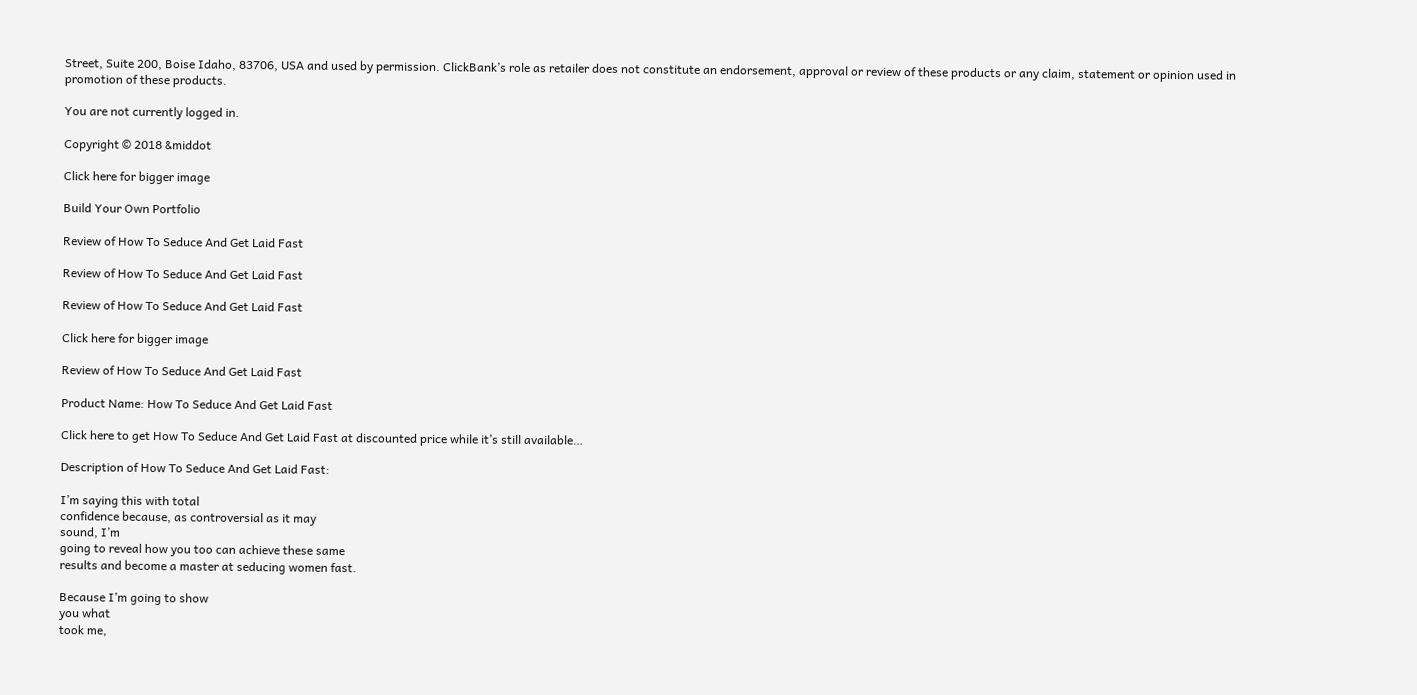Street, Suite 200, Boise Idaho, 83706, USA and used by permission. ClickBank’s role as retailer does not constitute an endorsement, approval or review of these products or any claim, statement or opinion used in promotion of these products.

You are not currently logged in.

Copyright © 2018 &middot

Click here for bigger image

Build Your Own Portfolio

Review of How To Seduce And Get Laid Fast

Review of How To Seduce And Get Laid Fast

Review of How To Seduce And Get Laid Fast

Click here for bigger image

Review of How To Seduce And Get Laid Fast

Product Name: How To Seduce And Get Laid Fast

Click here to get How To Seduce And Get Laid Fast at discounted price while it’s still available…

Description of How To Seduce And Get Laid Fast:

I’m saying this with total
confidence because, as controversial as it may
sound, I’m
going to reveal how you too can achieve these same
results and become a master at seducing women fast.

Because I’m going to show
you what
took me,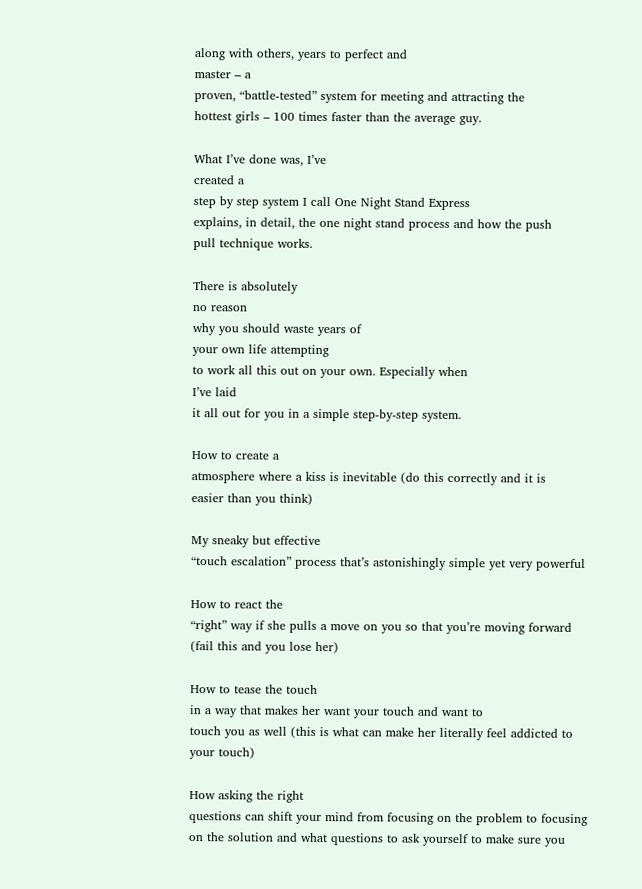along with others, years to perfect and
master – a
proven, “battle-tested” system for meeting and attracting the
hottest girls – 100 times faster than the average guy.

What I’ve done was, I’ve
created a
step by step system I call One Night Stand Express
explains, in detail, the one night stand process and how the push
pull technique works.

There is absolutely
no reason
why you should waste years of
your own life attempting
to work all this out on your own. Especially when
I’ve laid
it all out for you in a simple step-by-step system.

How to create a
atmosphere where a kiss is inevitable (do this correctly and it is
easier than you think)

My sneaky but effective
“touch escalation” process that’s astonishingly simple yet very powerful

How to react the
“right” way if she pulls a move on you so that you’re moving forward
(fail this and you lose her)

How to tease the touch
in a way that makes her want your touch and want to
touch you as well (this is what can make her literally feel addicted to
your touch)

How asking the right
questions can shift your mind from focusing on the problem to focusing
on the solution and what questions to ask yourself to make sure you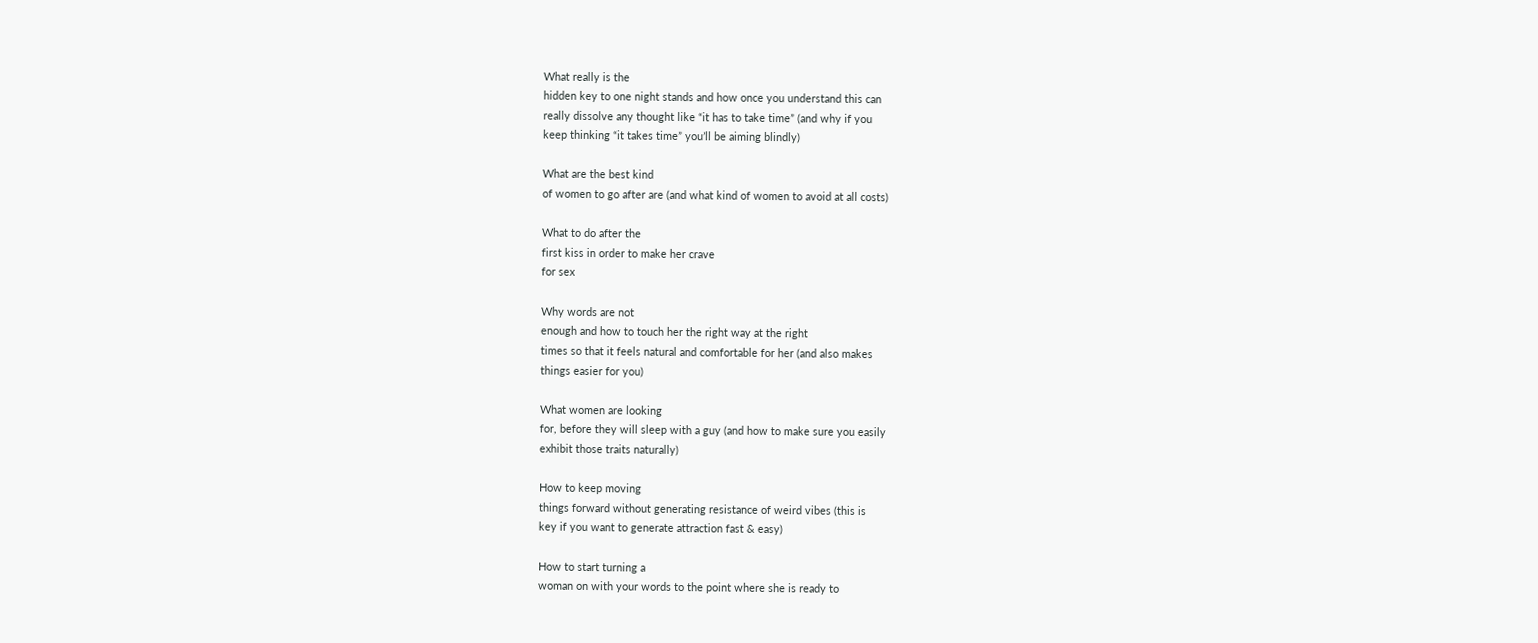What really is the
hidden key to one night stands and how once you understand this can
really dissolve any thought like “it has to take time” (and why if you
keep thinking “it takes time” you’ll be aiming blindly)

What are the best kind
of women to go after are (and what kind of women to avoid at all costs)

What to do after the
first kiss in order to make her crave
for sex

Why words are not
enough and how to touch her the right way at the right
times so that it feels natural and comfortable for her (and also makes
things easier for you)

What women are looking
for, before they will sleep with a guy (and how to make sure you easily
exhibit those traits naturally)

How to keep moving
things forward without generating resistance of weird vibes (this is
key if you want to generate attraction fast & easy)

How to start turning a
woman on with your words to the point where she is ready to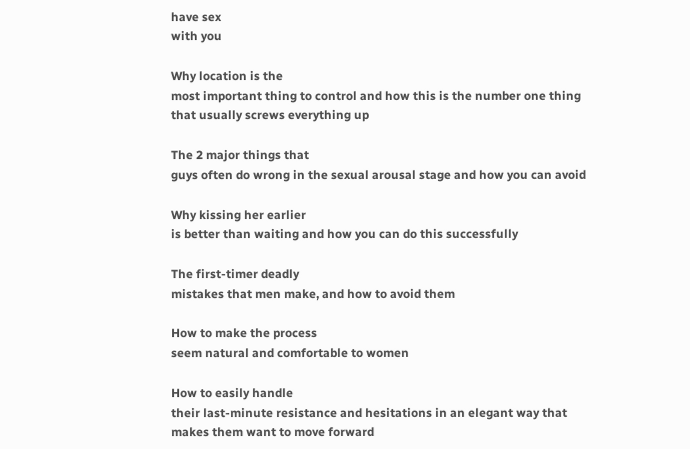have sex
with you

Why location is the
most important thing to control and how this is the number one thing
that usually screws everything up

The 2 major things that
guys often do wrong in the sexual arousal stage and how you can avoid

Why kissing her earlier
is better than waiting and how you can do this successfully

The first-timer deadly
mistakes that men make, and how to avoid them

How to make the process
seem natural and comfortable to women

How to easily handle
their last-minute resistance and hesitations in an elegant way that
makes them want to move forward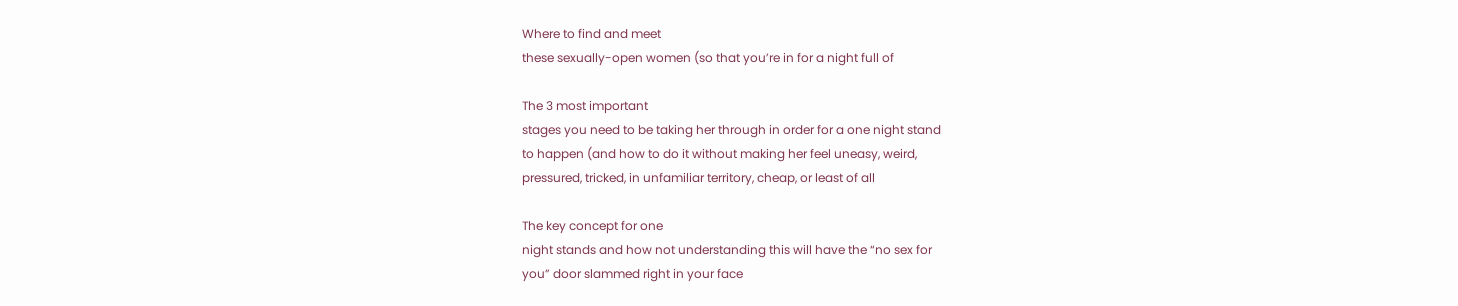Where to find and meet
these sexually-open women (so that you’re in for a night full of

The 3 most important
stages you need to be taking her through in order for a one night stand
to happen (and how to do it without making her feel uneasy, weird,
pressured, tricked, in unfamiliar territory, cheap, or least of all

The key concept for one
night stands and how not understanding this will have the “no sex for
you” door slammed right in your face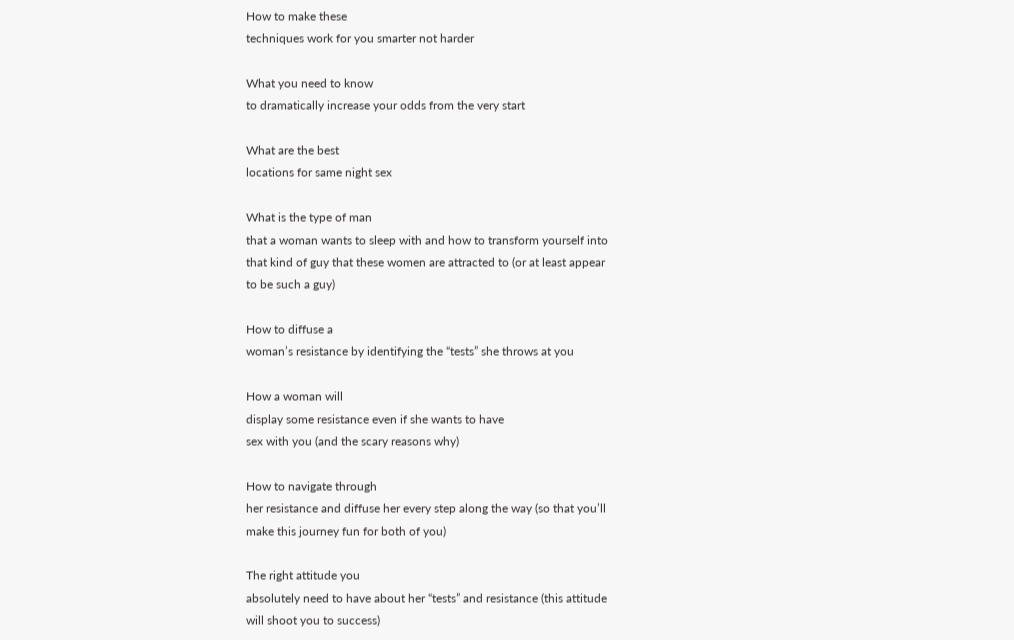How to make these
techniques work for you smarter not harder

What you need to know
to dramatically increase your odds from the very start

What are the best
locations for same night sex

What is the type of man
that a woman wants to sleep with and how to transform yourself into
that kind of guy that these women are attracted to (or at least appear
to be such a guy)

How to diffuse a
woman’s resistance by identifying the “tests” she throws at you

How a woman will
display some resistance even if she wants to have
sex with you (and the scary reasons why)

How to navigate through
her resistance and diffuse her every step along the way (so that you’ll
make this journey fun for both of you)

The right attitude you
absolutely need to have about her “tests” and resistance (this attitude
will shoot you to success)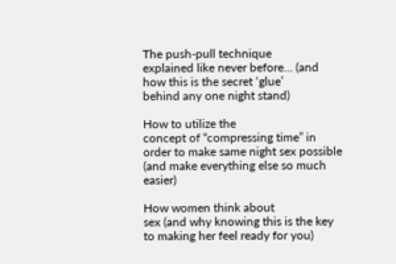The push-pull technique
explained like never before… (and how this is the secret ‘glue’
behind any one night stand)

How to utilize the
concept of “compressing time” in order to make same night sex possible
(and make everything else so much easier)

How women think about
sex (and why knowing this is the key to making her feel ready for you)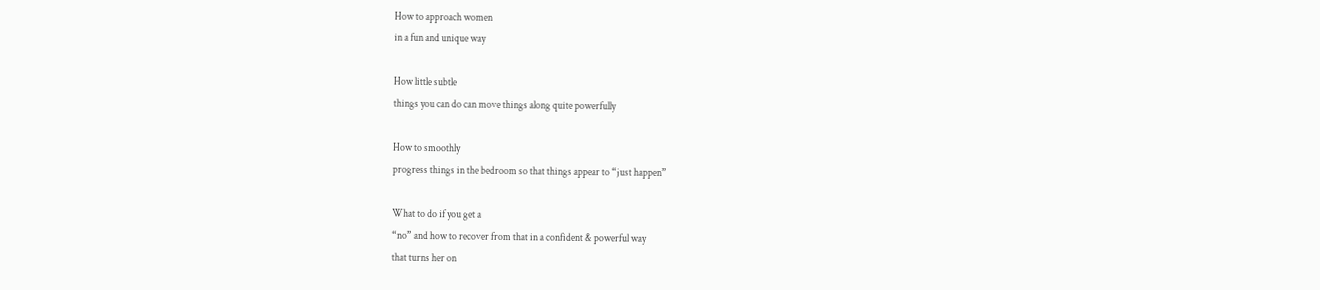How to approach women
in a fun and unique way

How little subtle
things you can do can move things along quite powerfully

How to smoothly
progress things in the bedroom so that things appear to “just happen”

What to do if you get a
“no” and how to recover from that in a confident & powerful way
that turns her on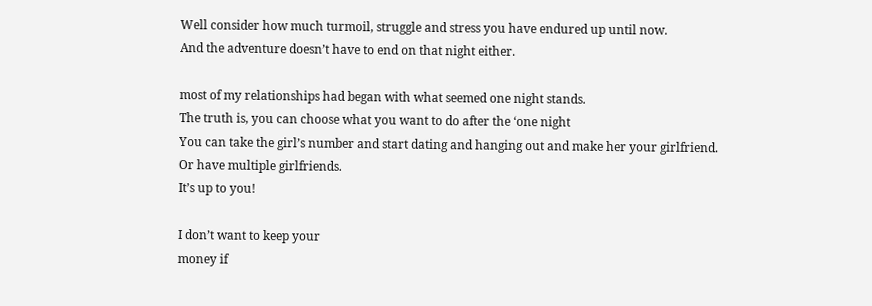Well consider how much turmoil, struggle and stress you have endured up until now.
And the adventure doesn’t have to end on that night either.

most of my relationships had began with what seemed one night stands.
The truth is, you can choose what you want to do after the ‘one night
You can take the girl’s number and start dating and hanging out and make her your girlfriend.
Or have multiple girlfriends.
It’s up to you!

I don’t want to keep your
money if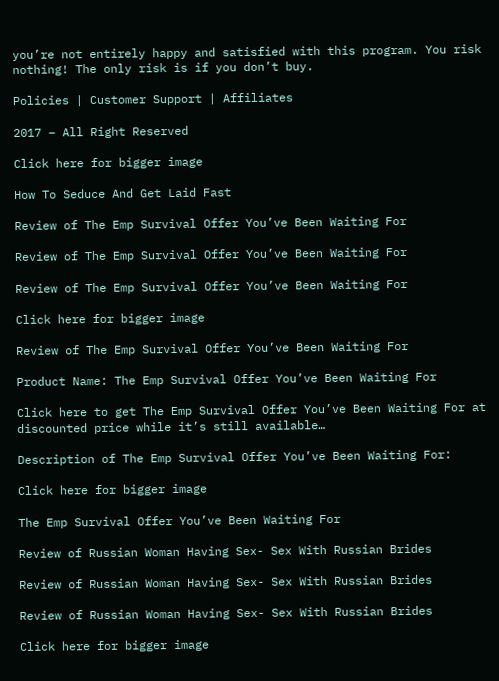you’re not entirely happy and satisfied with this program. You risk
nothing! The only risk is if you don’t buy.

Policies | Customer Support | Affiliates

2017 – All Right Reserved

Click here for bigger image

How To Seduce And Get Laid Fast

Review of The Emp Survival Offer You’ve Been Waiting For

Review of The Emp Survival Offer You’ve Been Waiting For

Review of The Emp Survival Offer You’ve Been Waiting For

Click here for bigger image

Review of The Emp Survival Offer You’ve Been Waiting For

Product Name: The Emp Survival Offer You’ve Been Waiting For

Click here to get The Emp Survival Offer You’ve Been Waiting For at discounted price while it’s still available…

Description of The Emp Survival Offer You’ve Been Waiting For:

Click here for bigger image

The Emp Survival Offer You’ve Been Waiting For

Review of Russian Woman Having Sex- Sex With Russian Brides

Review of Russian Woman Having Sex- Sex With Russian Brides

Review of Russian Woman Having Sex- Sex With Russian Brides

Click here for bigger image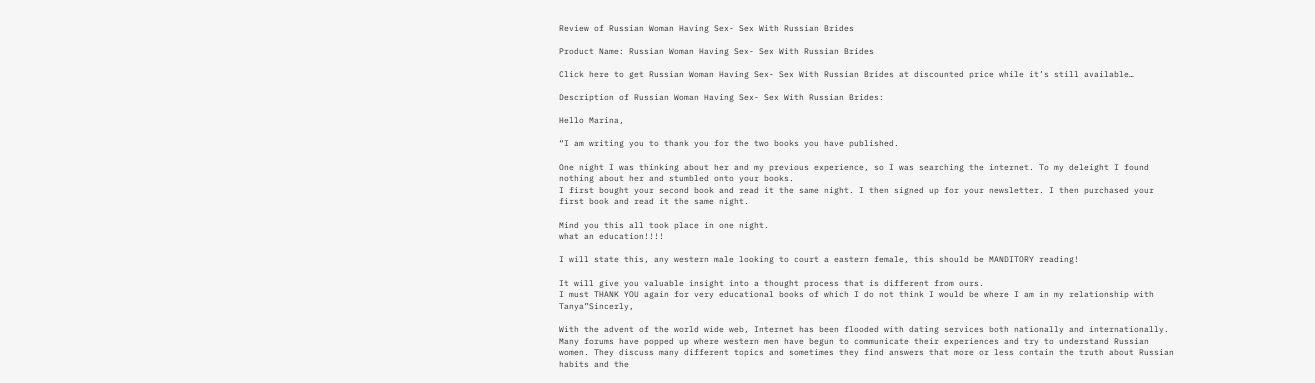Review of Russian Woman Having Sex- Sex With Russian Brides

Product Name: Russian Woman Having Sex- Sex With Russian Brides

Click here to get Russian Woman Having Sex- Sex With Russian Brides at discounted price while it’s still available…

Description of Russian Woman Having Sex- Sex With Russian Brides:

Hello Marina,

“I am writing you to thank you for the two books you have published.

One night I was thinking about her and my previous experience, so I was searching the internet. To my deleight I found nothing about her and stumbled onto your books.
I first bought your second book and read it the same night. I then signed up for your newsletter. I then purchased your first book and read it the same night.

Mind you this all took place in one night.
what an education!!!!

I will state this, any western male looking to court a eastern female, this should be MANDITORY reading!

It will give you valuable insight into a thought process that is different from ours.
I must THANK YOU again for very educational books of which I do not think I would be where I am in my relationship with Tanya”Sincerly,

With the advent of the world wide web, Internet has been flooded with dating services both nationally and internationally.
Many forums have popped up where western men have begun to communicate their experiences and try to understand Russian women. They discuss many different topics and sometimes they find answers that more or less contain the truth about Russian habits and the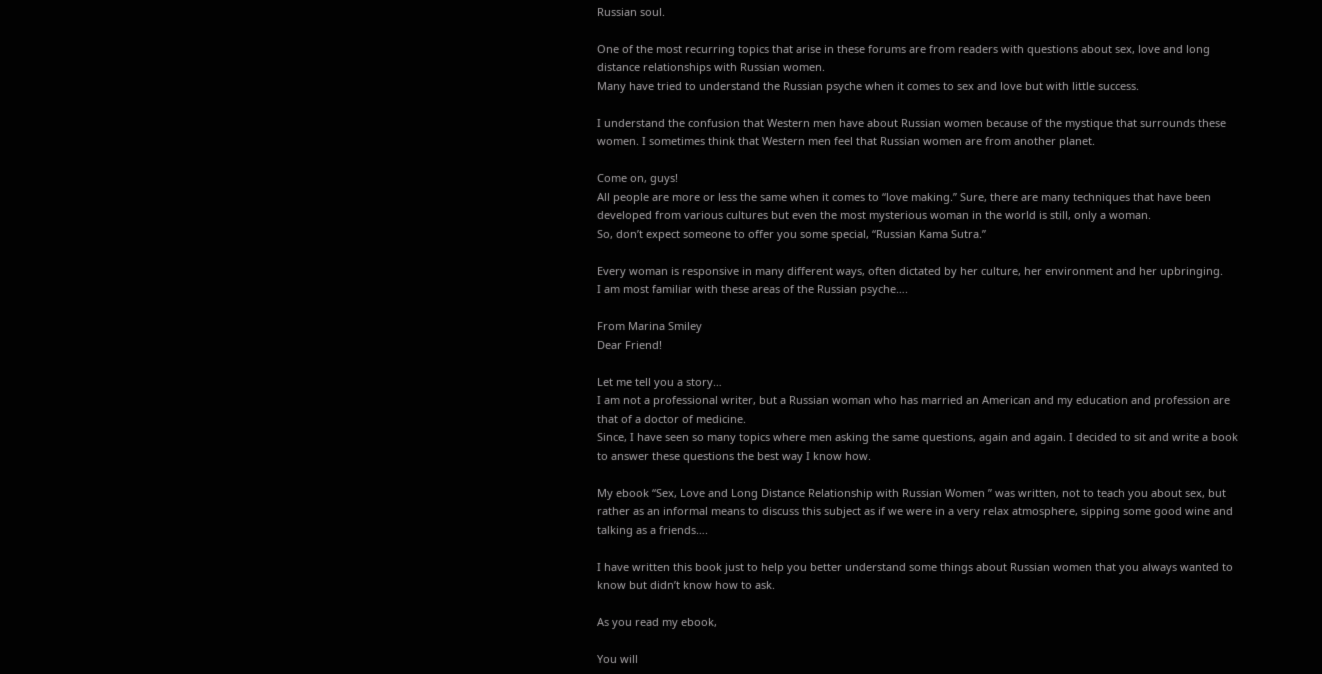Russian soul.

One of the most recurring topics that arise in these forums are from readers with questions about sex, love and long distance relationships with Russian women.
Many have tried to understand the Russian psyche when it comes to sex and love but with little success.

I understand the confusion that Western men have about Russian women because of the mystique that surrounds these women. I sometimes think that Western men feel that Russian women are from another planet.

Come on, guys!
All people are more or less the same when it comes to “love making.” Sure, there are many techniques that have been developed from various cultures but even the most mysterious woman in the world is still, only a woman.
So, don’t expect someone to offer you some special, “Russian Kama Sutra.”

Every woman is responsive in many different ways, often dictated by her culture, her environment and her upbringing.
I am most familiar with these areas of the Russian psyche….

From Marina Smiley
Dear Friend!

Let me tell you a story…
I am not a professional writer, but a Russian woman who has married an American and my education and profession are that of a doctor of medicine.
Since, I have seen so many topics where men asking the same questions, again and again. I decided to sit and write a book to answer these questions the best way I know how.

My ebook “Sex, Love and Long Distance Relationship with Russian Women ” was written, not to teach you about sex, but rather as an informal means to discuss this subject as if we were in a very relax atmosphere, sipping some good wine and talking as a friends….

I have written this book just to help you better understand some things about Russian women that you always wanted to know but didn’t know how to ask.

As you read my ebook,

You will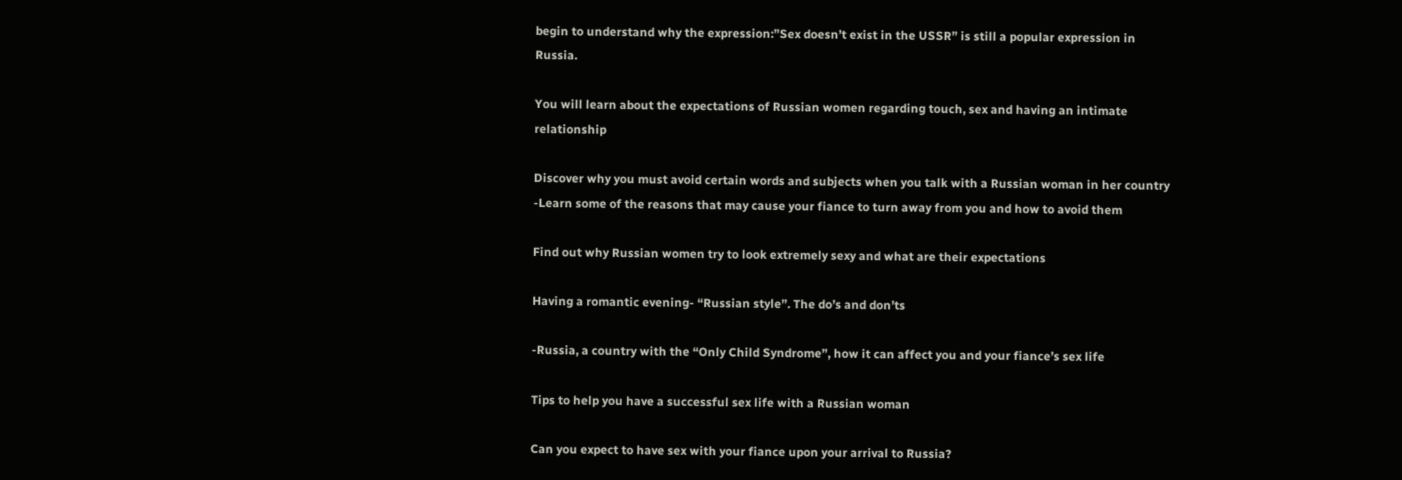begin to understand why the expression:”Sex doesn’t exist in the USSR” is still a popular expression in Russia.

You will learn about the expectations of Russian women regarding touch, sex and having an intimate relationship

Discover why you must avoid certain words and subjects when you talk with a Russian woman in her country
-Learn some of the reasons that may cause your fiance to turn away from you and how to avoid them

Find out why Russian women try to look extremely sexy and what are their expectations

Having a romantic evening- “Russian style”. The do’s and don’ts

-Russia, a country with the “Only Child Syndrome”, how it can affect you and your fiance’s sex life

Tips to help you have a successful sex life with a Russian woman

Can you expect to have sex with your fiance upon your arrival to Russia?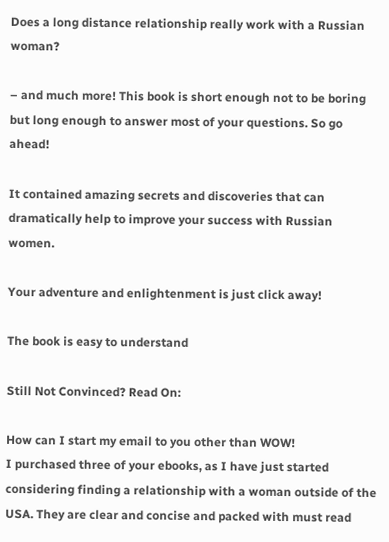Does a long distance relationship really work with a Russian woman?

– and much more! This book is short enough not to be boring but long enough to answer most of your questions. So go ahead!

It contained amazing secrets and discoveries that can dramatically help to improve your success with Russian women.

Your adventure and enlightenment is just click away!

The book is easy to understand

Still Not Convinced? Read On:

How can I start my email to you other than WOW!
I purchased three of your ebooks, as I have just started considering finding a relationship with a woman outside of the USA. They are clear and concise and packed with must read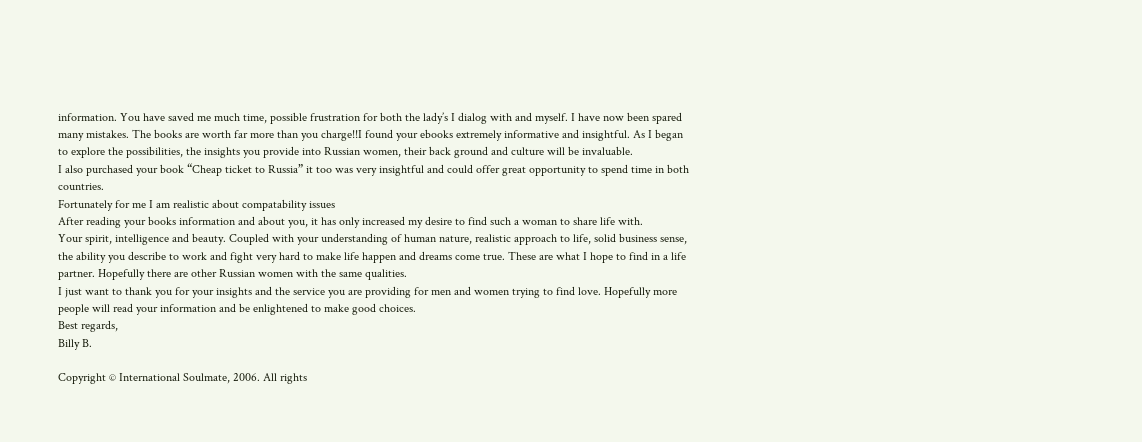information. You have saved me much time, possible frustration for both the lady’s I dialog with and myself. I have now been spared many mistakes. The books are worth far more than you charge!!I found your ebooks extremely informative and insightful. As I began to explore the possibilities, the insights you provide into Russian women, their back ground and culture will be invaluable.
I also purchased your book “Cheap ticket to Russia” it too was very insightful and could offer great opportunity to spend time in both countries.
Fortunately for me I am realistic about compatability issues
After reading your books information and about you, it has only increased my desire to find such a woman to share life with.
Your spirit, intelligence and beauty. Coupled with your understanding of human nature, realistic approach to life, solid business sense, the ability you describe to work and fight very hard to make life happen and dreams come true. These are what I hope to find in a life partner. Hopefully there are other Russian women with the same qualities.
I just want to thank you for your insights and the service you are providing for men and women trying to find love. Hopefully more people will read your information and be enlightened to make good choices.
Best regards,
Billy B.

Copyright © International Soulmate, 2006. All rights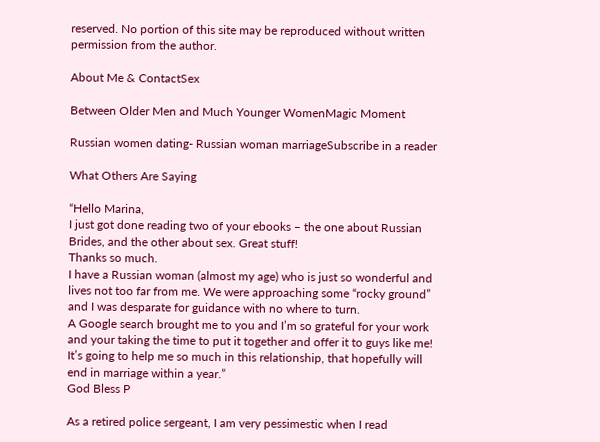reserved. No portion of this site may be reproduced without written permission from the author.

About Me & ContactSex

Between Older Men and Much Younger WomenMagic Moment

Russian women dating- Russian woman marriageSubscribe in a reader

What Others Are Saying

“Hello Marina,
I just got done reading two of your ebooks – the one about Russian Brides, and the other about sex. Great stuff!
Thanks so much.
I have a Russian woman (almost my age) who is just so wonderful and lives not too far from me. We were approaching some “rocky ground” and I was desparate for guidance with no where to turn.
A Google search brought me to you and I’m so grateful for your work and your taking the time to put it together and offer it to guys like me! It’s going to help me so much in this relationship, that hopefully will end in marriage within a year.”
God Bless P

As a retired police sergeant, I am very pessimestic when I read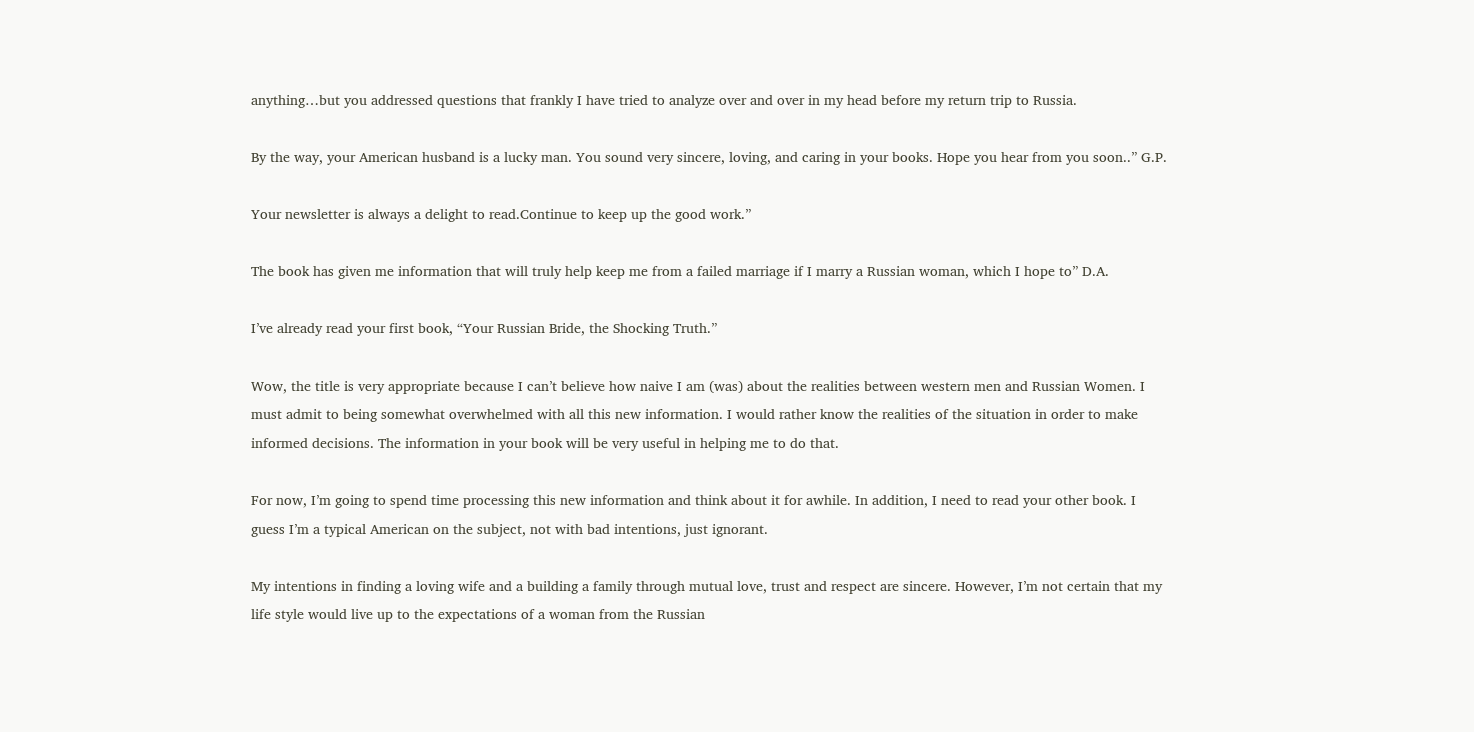anything…but you addressed questions that frankly I have tried to analyze over and over in my head before my return trip to Russia.

By the way, your American husband is a lucky man. You sound very sincere, loving, and caring in your books. Hope you hear from you soon..” G.P.

Your newsletter is always a delight to read.Continue to keep up the good work.”

The book has given me information that will truly help keep me from a failed marriage if I marry a Russian woman, which I hope to” D.A.

I’ve already read your first book, “Your Russian Bride, the Shocking Truth.”

Wow, the title is very appropriate because I can’t believe how naive I am (was) about the realities between western men and Russian Women. I must admit to being somewhat overwhelmed with all this new information. I would rather know the realities of the situation in order to make informed decisions. The information in your book will be very useful in helping me to do that.

For now, I’m going to spend time processing this new information and think about it for awhile. In addition, I need to read your other book. I guess I’m a typical American on the subject, not with bad intentions, just ignorant.

My intentions in finding a loving wife and a building a family through mutual love, trust and respect are sincere. However, I’m not certain that my life style would live up to the expectations of a woman from the Russian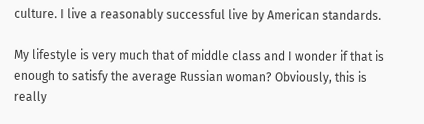culture. I live a reasonably successful live by American standards.

My lifestyle is very much that of middle class and I wonder if that is enough to satisfy the average Russian woman? Obviously, this is really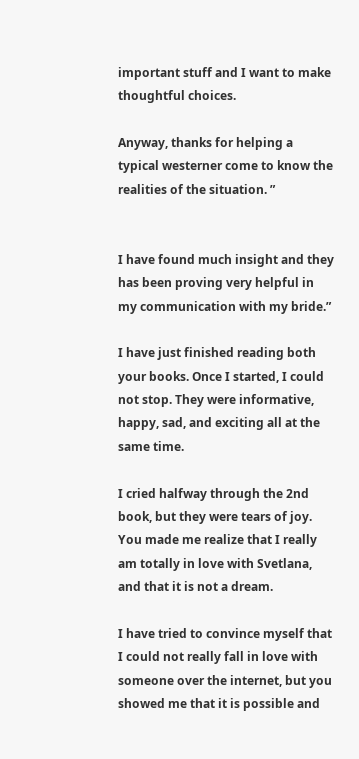important stuff and I want to make thoughtful choices.

Anyway, thanks for helping a typical westerner come to know the realities of the situation. ”


I have found much insight and they has been proving very helpful in my communication with my bride.”

I have just finished reading both your books. Once I started, I could not stop. They were informative, happy, sad, and exciting all at the same time.

I cried halfway through the 2nd book, but they were tears of joy. You made me realize that I really am totally in love with Svetlana, and that it is not a dream.

I have tried to convince myself that I could not really fall in love with someone over the internet, but you showed me that it is possible and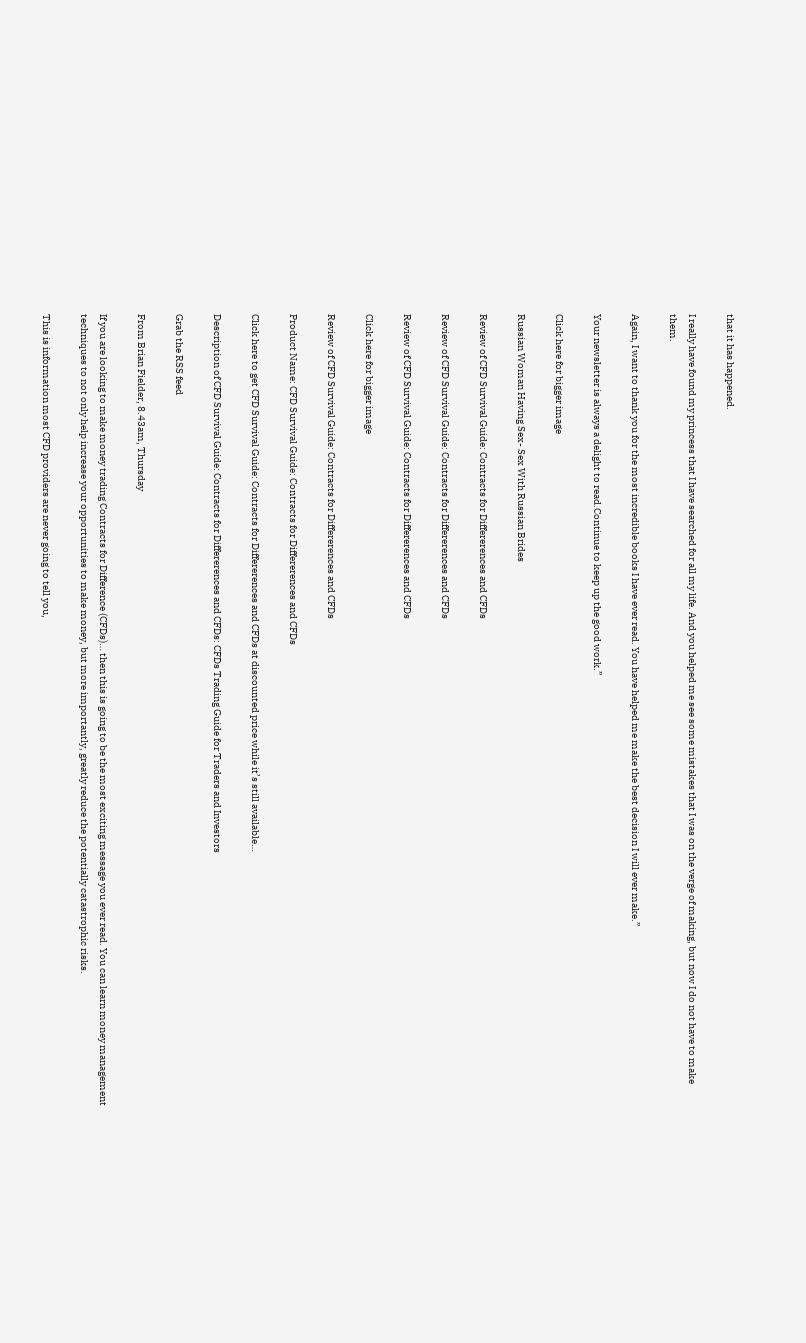that it has happened.

I really have found my princess that I have searched for all my life. And you helped me see some mistakes that I was on the verge of making, but now I do not have to make them.

Again, I want to thank you for the most incredible books I have ever read. You have helped me make the best decision I will ever make.”

Your newsletter is always a delight to read.Continue to keep up the good work.”

Click here for bigger image

Russian Woman Having Sex- Sex With Russian Brides

Review of CFD Survival Guide: Contracts for Differerences and CFDs

Review of CFD Survival Guide: Contracts for Differerences and CFDs

Review of CFD Survival Guide: Contracts for Differerences and CFDs

Click here for bigger image

Review of CFD Survival Guide: Contracts for Differerences and CFDs

Product Name: CFD Survival Guide: Contracts for Differerences and CFDs

Click here to get CFD Survival Guide: Contracts for Differerences and CFDs at discounted price while it’s still available…

Description of CFD Survival Guide: Contracts for Differerences and CFDs: CFDs Trading Guide for Traders and Investors

Grab the RSS feed

From Brian Fielder, 8.43am, Thursday

If you are looking to make money trading Contracts for Difference (CFDs)… then this is going to be the most exciting message you ever read. You can learn money management techniques to not only help increase your opportunities to make money, but more importantly, greatly reduce the potentially catastrophic risks.

This is information most CFD providers are never going to tell you,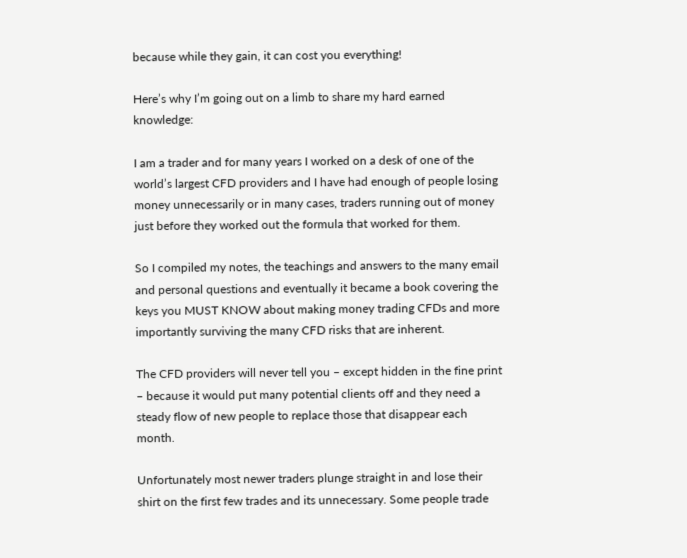because while they gain, it can cost you everything!

Here’s why I’m going out on a limb to share my hard earned knowledge:

I am a trader and for many years I worked on a desk of one of the world’s largest CFD providers and I have had enough of people losing money unnecessarily or in many cases, traders running out of money just before they worked out the formula that worked for them.

So I compiled my notes, the teachings and answers to the many email and personal questions and eventually it became a book covering the keys you MUST KNOW about making money trading CFDs and more importantly surviving the many CFD risks that are inherent.

The CFD providers will never tell you – except hidden in the fine print – because it would put many potential clients off and they need a steady flow of new people to replace those that disappear each month.

Unfortunately most newer traders plunge straight in and lose their shirt on the first few trades and its unnecessary. Some people trade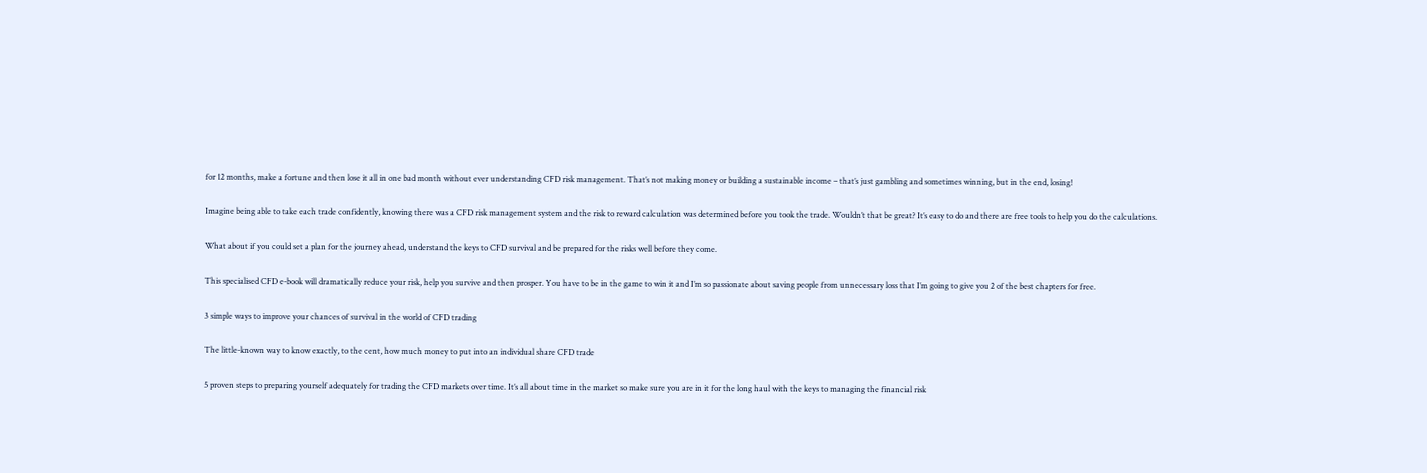for 12 months, make a fortune and then lose it all in one bad month without ever understanding CFD risk management. That’s not making money or building a sustainable income – that’s just gambling and sometimes winning, but in the end, losing!

Imagine being able to take each trade confidently, knowing there was a CFD risk management system and the risk to reward calculation was determined before you took the trade. Wouldn’t that be great? It’s easy to do and there are free tools to help you do the calculations.

What about if you could set a plan for the journey ahead, understand the keys to CFD survival and be prepared for the risks well before they come.

This specialised CFD e-book will dramatically reduce your risk, help you survive and then prosper. You have to be in the game to win it and I’m so passionate about saving people from unnecessary loss that I’m going to give you 2 of the best chapters for free.

3 simple ways to improve your chances of survival in the world of CFD trading

The little-known way to know exactly, to the cent, how much money to put into an individual share CFD trade

5 proven steps to preparing yourself adequately for trading the CFD markets over time. It’s all about time in the market so make sure you are in it for the long haul with the keys to managing the financial risk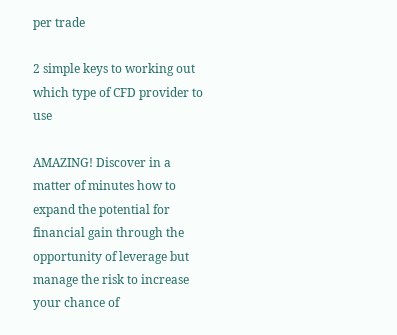per trade

2 simple keys to working out which type of CFD provider to use

AMAZING! Discover in a matter of minutes how to expand the potential for financial gain through the opportunity of leverage but manage the risk to increase your chance of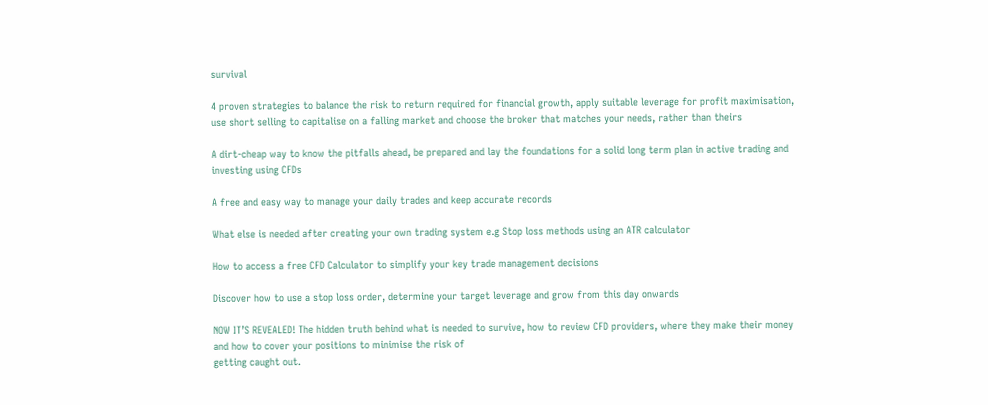survival

4 proven strategies to balance the risk to return required for financial growth, apply suitable leverage for profit maximisation, use short selling to capitalise on a falling market and choose the broker that matches your needs, rather than theirs

A dirt-cheap way to know the pitfalls ahead, be prepared and lay the foundations for a solid long term plan in active trading and investing using CFDs

A free and easy way to manage your daily trades and keep accurate records

What else is needed after creating your own trading system e.g Stop loss methods using an ATR calculator

How to access a free CFD Calculator to simplify your key trade management decisions

Discover how to use a stop loss order, determine your target leverage and grow from this day onwards

NOW IT’S REVEALED! The hidden truth behind what is needed to survive, how to review CFD providers, where they make their money and how to cover your positions to minimise the risk of
getting caught out.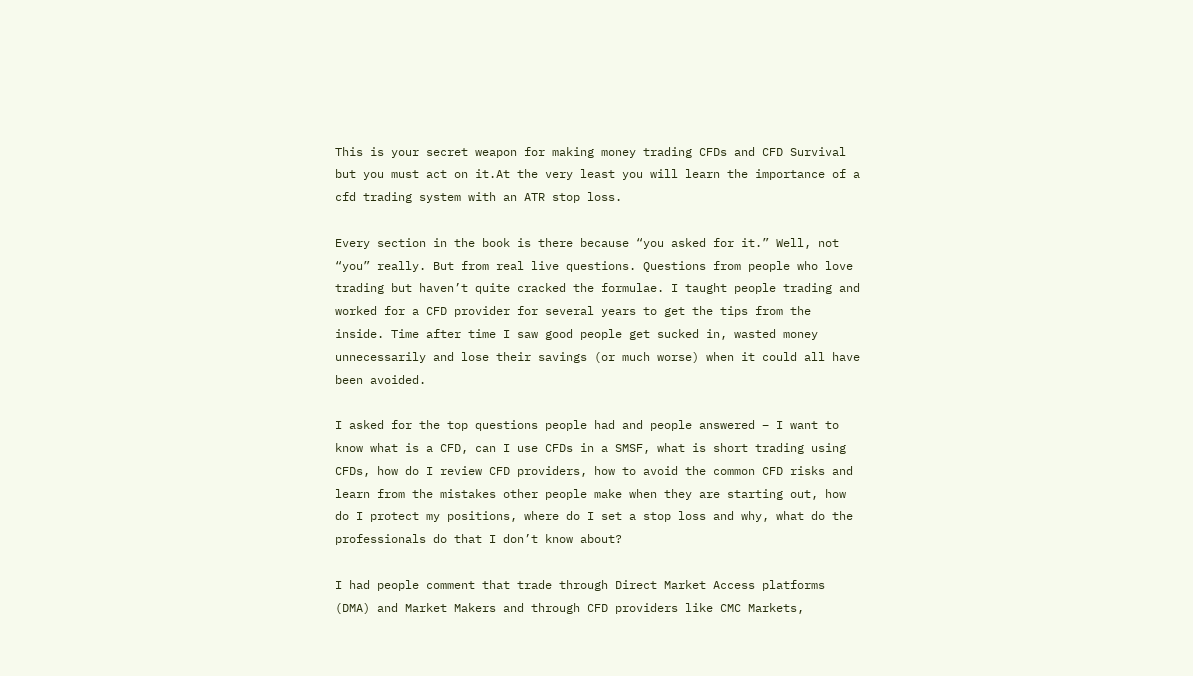This is your secret weapon for making money trading CFDs and CFD Survival but you must act on it.At the very least you will learn the importance of a cfd trading system with an ATR stop loss.

Every section in the book is there because “you asked for it.” Well, not “you” really. But from real live questions. Questions from people who love trading but haven’t quite cracked the formulae. I taught people trading and worked for a CFD provider for several years to get the tips from the inside. Time after time I saw good people get sucked in, wasted money unnecessarily and lose their savings (or much worse) when it could all have been avoided.

I asked for the top questions people had and people answered – I want to know what is a CFD, can I use CFDs in a SMSF, what is short trading using CFDs, how do I review CFD providers, how to avoid the common CFD risks and learn from the mistakes other people make when they are starting out, how do I protect my positions, where do I set a stop loss and why, what do the professionals do that I don’t know about?

I had people comment that trade through Direct Market Access platforms (DMA) and Market Makers and through CFD providers like CMC Markets,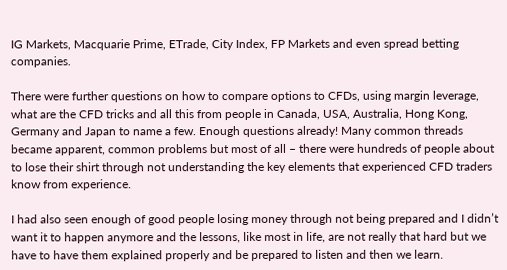IG Markets, Macquarie Prime, ETrade, City Index, FP Markets and even spread betting companies.

There were further questions on how to compare options to CFDs, using margin leverage, what are the CFD tricks and all this from people in Canada, USA, Australia, Hong Kong, Germany and Japan to name a few. Enough questions already! Many common threads became apparent, common problems but most of all – there were hundreds of people about to lose their shirt through not understanding the key elements that experienced CFD traders know from experience.

I had also seen enough of good people losing money through not being prepared and I didn’t want it to happen anymore and the lessons, like most in life, are not really that hard but we have to have them explained properly and be prepared to listen and then we learn.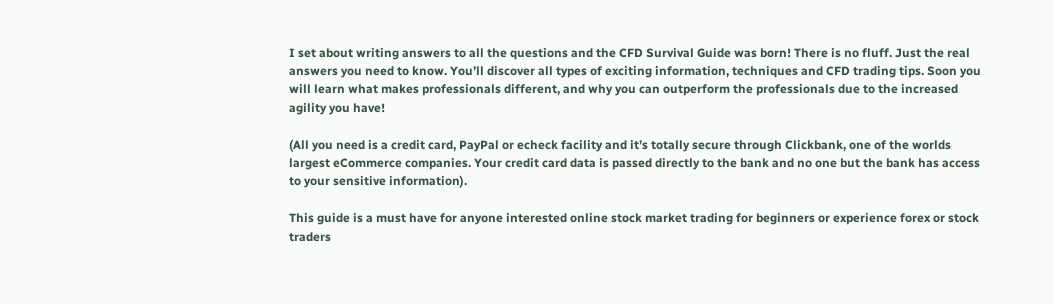I set about writing answers to all the questions and the CFD Survival Guide was born! There is no fluff. Just the real answers you need to know. You’ll discover all types of exciting information, techniques and CFD trading tips. Soon you will learn what makes professionals different, and why you can outperform the professionals due to the increased agility you have!

(All you need is a credit card, PayPal or echeck facility and it’s totally secure through Clickbank, one of the worlds largest eCommerce companies. Your credit card data is passed directly to the bank and no one but the bank has access to your sensitive information).

This guide is a must have for anyone interested online stock market trading for beginners or experience forex or stock traders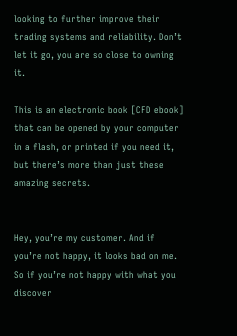looking to further improve their trading systems and reliability. Don’t let it go, you are so close to owning it.

This is an electronic book [CFD ebook] that can be opened by your computer in a flash, or printed if you need it, but there’s more than just these amazing secrets.


Hey, you’re my customer. And if you’re not happy, it looks bad on me. So if you’re not happy with what you discover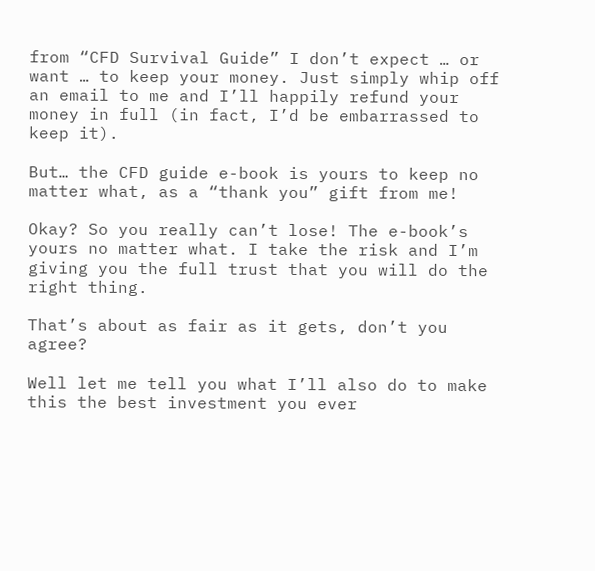from “CFD Survival Guide” I don’t expect … or want … to keep your money. Just simply whip off an email to me and I’ll happily refund your money in full (in fact, I’d be embarrassed to keep it).

But… the CFD guide e-book is yours to keep no matter what, as a “thank you” gift from me!

Okay? So you really can’t lose! The e-book’s yours no matter what. I take the risk and I’m giving you the full trust that you will do the right thing.

That’s about as fair as it gets, don’t you agree?

Well let me tell you what I’ll also do to make this the best investment you ever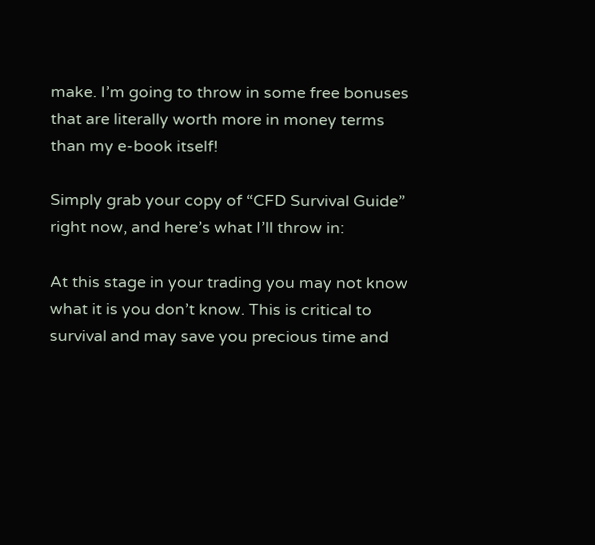make. I’m going to throw in some free bonuses that are literally worth more in money terms than my e-book itself!

Simply grab your copy of “CFD Survival Guide” right now, and here’s what I’ll throw in:

At this stage in your trading you may not know what it is you don’t know. This is critical to survival and may save you precious time and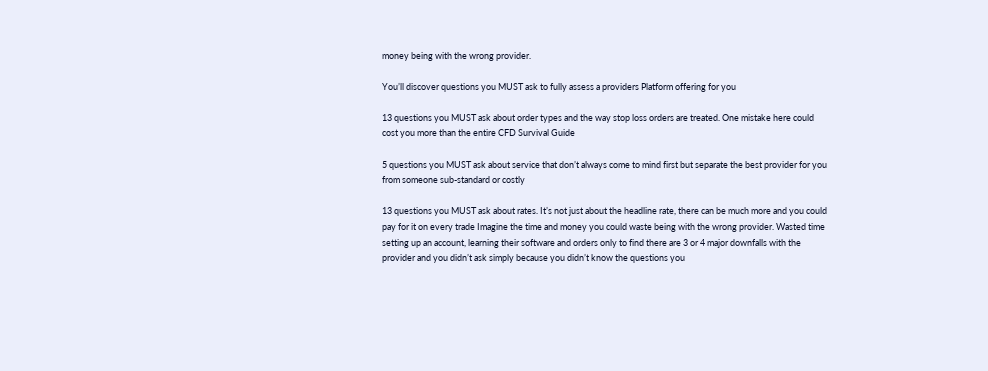money being with the wrong provider.

You’ll discover questions you MUST ask to fully assess a providers Platform offering for you

13 questions you MUST ask about order types and the way stop loss orders are treated. One mistake here could cost you more than the entire CFD Survival Guide

5 questions you MUST ask about service that don’t always come to mind first but separate the best provider for you from someone sub-standard or costly

13 questions you MUST ask about rates. It’s not just about the headline rate, there can be much more and you could pay for it on every trade Imagine the time and money you could waste being with the wrong provider. Wasted time setting up an account, learning their software and orders only to find there are 3 or 4 major downfalls with the provider and you didn’t ask simply because you didn’t know the questions you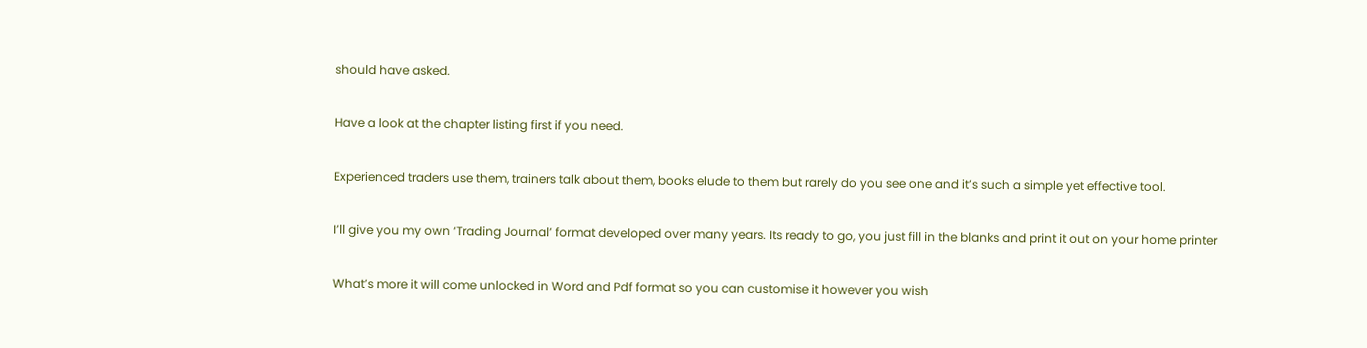should have asked.

Have a look at the chapter listing first if you need.

Experienced traders use them, trainers talk about them, books elude to them but rarely do you see one and it’s such a simple yet effective tool.

I’ll give you my own ‘Trading Journal’ format developed over many years. Its ready to go, you just fill in the blanks and print it out on your home printer

What’s more it will come unlocked in Word and Pdf format so you can customise it however you wish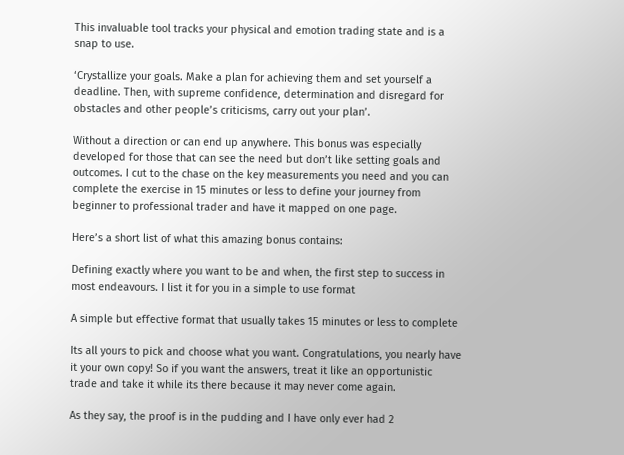This invaluable tool tracks your physical and emotion trading state and is a snap to use.

‘Crystallize your goals. Make a plan for achieving them and set yourself a deadline. Then, with supreme confidence, determination and disregard for obstacles and other people’s criticisms, carry out your plan’.

Without a direction or can end up anywhere. This bonus was especially developed for those that can see the need but don’t like setting goals and outcomes. I cut to the chase on the key measurements you need and you can complete the exercise in 15 minutes or less to define your journey from beginner to professional trader and have it mapped on one page.

Here’s a short list of what this amazing bonus contains:

Defining exactly where you want to be and when, the first step to success in most endeavours. I list it for you in a simple to use format

A simple but effective format that usually takes 15 minutes or less to complete

Its all yours to pick and choose what you want. Congratulations, you nearly have it your own copy! So if you want the answers, treat it like an opportunistic trade and take it while its there because it may never come again.

As they say, the proof is in the pudding and I have only ever had 2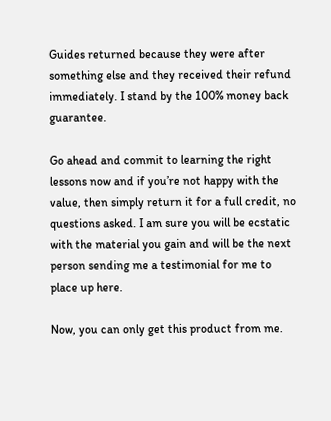Guides returned because they were after something else and they received their refund immediately. I stand by the 100% money back guarantee.

Go ahead and commit to learning the right lessons now and if you’re not happy with the value, then simply return it for a full credit, no questions asked. I am sure you will be ecstatic with the material you gain and will be the next person sending me a testimonial for me to place up here.

Now, you can only get this product from me.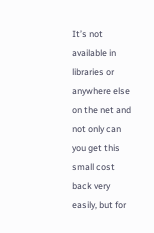It’s not available in libraries or anywhere else on the net and not only can you get this small cost back very easily, but for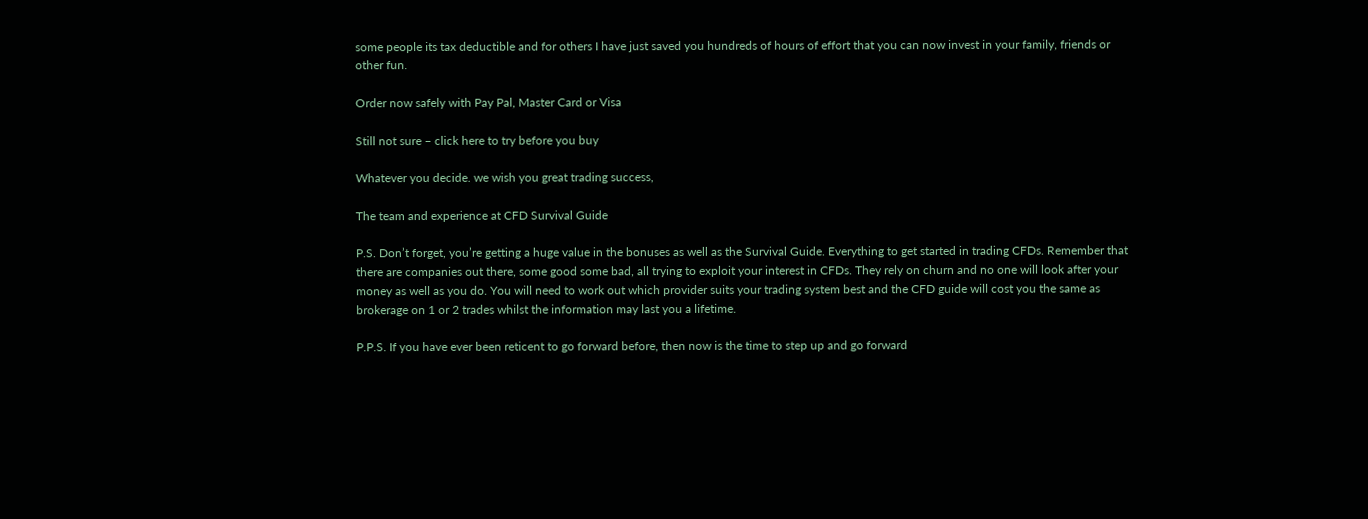some people its tax deductible and for others I have just saved you hundreds of hours of effort that you can now invest in your family, friends or other fun.

Order now safely with Pay Pal, Master Card or Visa

Still not sure – click here to try before you buy

Whatever you decide. we wish you great trading success,

The team and experience at CFD Survival Guide

P.S. Don’t forget, you’re getting a huge value in the bonuses as well as the Survival Guide. Everything to get started in trading CFDs. Remember that there are companies out there, some good some bad, all trying to exploit your interest in CFDs. They rely on churn and no one will look after your money as well as you do. You will need to work out which provider suits your trading system best and the CFD guide will cost you the same as brokerage on 1 or 2 trades whilst the information may last you a lifetime.

P.P.S. If you have ever been reticent to go forward before, then now is the time to step up and go forward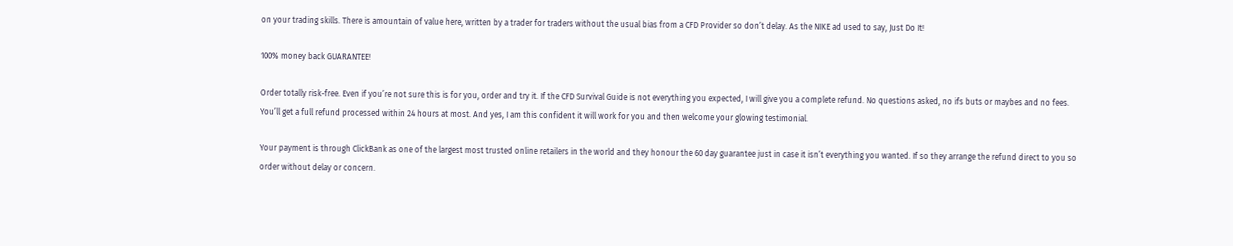on your trading skills. There is amountain of value here, written by a trader for traders without the usual bias from a CFD Provider so don’t delay. As the NIKE ad used to say, Just Do It!

100% money back GUARANTEE!

Order totally risk-free. Even if you’re not sure this is for you, order and try it. If the CFD Survival Guide is not everything you expected, I will give you a complete refund. No questions asked, no ifs buts or maybes and no fees. You’ll get a full refund processed within 24 hours at most. And yes, I am this confident it will work for you and then welcome your glowing testimonial.

Your payment is through ClickBank as one of the largest most trusted online retailers in the world and they honour the 60 day guarantee just in case it isn’t everything you wanted. If so they arrange the refund direct to you so order without delay or concern.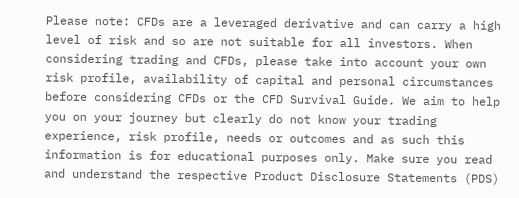Please note: CFDs are a leveraged derivative and can carry a high level of risk and so are not suitable for all investors. When considering trading and CFDs, please take into account your own risk profile, availability of capital and personal circumstances before considering CFDs or the CFD Survival Guide. We aim to help you on your journey but clearly do not know your trading experience, risk profile, needs or outcomes and as such this information is for educational purposes only. Make sure you read and understand the respective Product Disclosure Statements (PDS)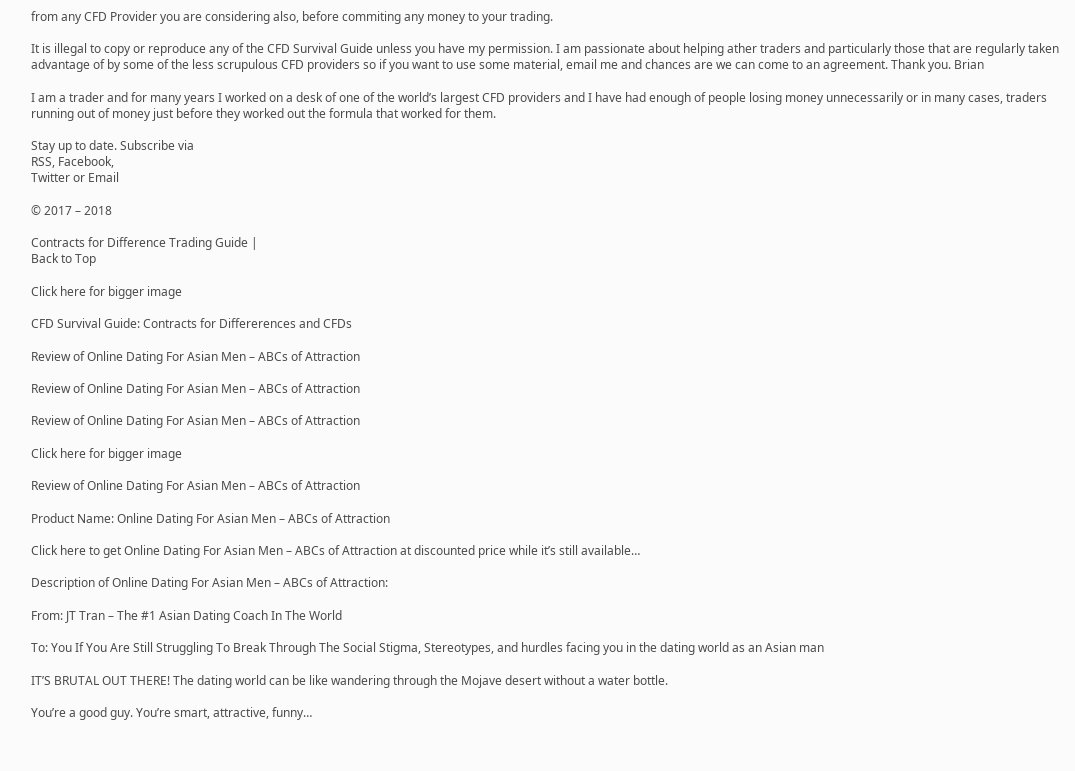from any CFD Provider you are considering also, before commiting any money to your trading.

It is illegal to copy or reproduce any of the CFD Survival Guide unless you have my permission. I am passionate about helping ather traders and particularly those that are regularly taken advantage of by some of the less scrupulous CFD providers so if you want to use some material, email me and chances are we can come to an agreement. Thank you. Brian

I am a trader and for many years I worked on a desk of one of the world’s largest CFD providers and I have had enough of people losing money unnecessarily or in many cases, traders running out of money just before they worked out the formula that worked for them.

Stay up to date. Subscribe via
RSS, Facebook,
Twitter or Email

© 2017 – 2018

Contracts for Difference Trading Guide |
Back to Top

Click here for bigger image

CFD Survival Guide: Contracts for Differerences and CFDs

Review of Online Dating For Asian Men – ABCs of Attraction

Review of Online Dating For Asian Men – ABCs of Attraction

Review of Online Dating For Asian Men – ABCs of Attraction

Click here for bigger image

Review of Online Dating For Asian Men – ABCs of Attraction

Product Name: Online Dating For Asian Men – ABCs of Attraction

Click here to get Online Dating For Asian Men – ABCs of Attraction at discounted price while it’s still available…

Description of Online Dating For Asian Men – ABCs of Attraction:

From: JT Tran – The #1 Asian Dating Coach In The World

To: You If You Are Still Struggling To Break Through The Social Stigma, Stereotypes, and hurdles facing you in the dating world as an Asian man

IT’S BRUTAL OUT THERE! The dating world can be like wandering through the Mojave desert without a water bottle.

You’re a good guy. You’re smart, attractive, funny…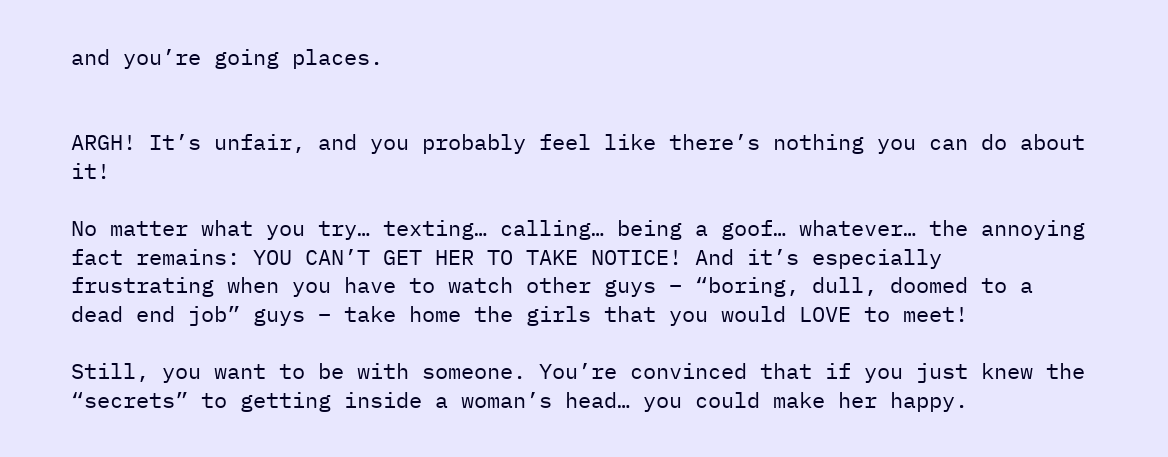and you’re going places.


ARGH! It’s unfair, and you probably feel like there’s nothing you can do about it!

No matter what you try… texting… calling… being a goof… whatever… the annoying fact remains: YOU CAN’T GET HER TO TAKE NOTICE! And it’s especially frustrating when you have to watch other guys – “boring, dull, doomed to a dead end job” guys – take home the girls that you would LOVE to meet!

Still, you want to be with someone. You’re convinced that if you just knew the “secrets” to getting inside a woman’s head… you could make her happy.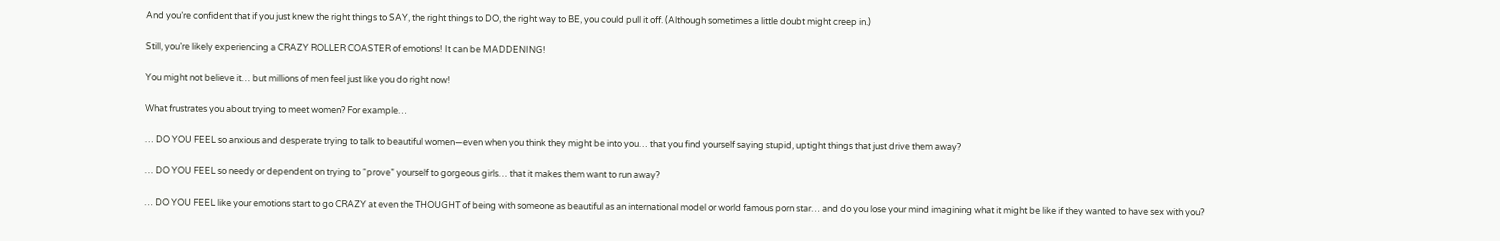And you’re confident that if you just knew the right things to SAY, the right things to DO, the right way to BE, you could pull it off. (Although sometimes a little doubt might creep in.)

Still, you’re likely experiencing a CRAZY ROLLER COASTER of emotions! It can be MADDENING!

You might not believe it… but millions of men feel just like you do right now!

What frustrates you about trying to meet women? For example…

… DO YOU FEEL so anxious and desperate trying to talk to beautiful women—even when you think they might be into you… that you find yourself saying stupid, uptight things that just drive them away?

… DO YOU FEEL so needy or dependent on trying to “prove” yourself to gorgeous girls… that it makes them want to run away?

… DO YOU FEEL like your emotions start to go CRAZY at even the THOUGHT of being with someone as beautiful as an international model or world famous porn star… and do you lose your mind imagining what it might be like if they wanted to have sex with you?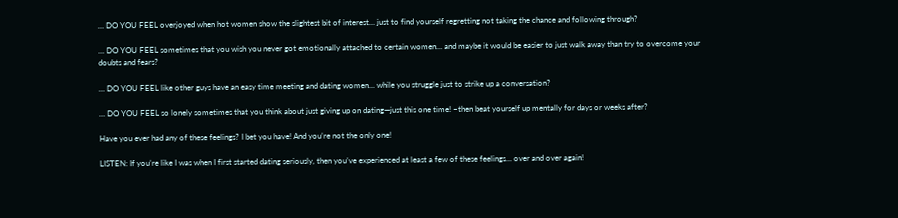… DO YOU FEEL overjoyed when hot women show the slightest bit of interest… just to find yourself regretting not taking the chance and following through?

… DO YOU FEEL sometimes that you wish you never got emotionally attached to certain women… and maybe it would be easier to just walk away than try to overcome your doubts and fears?

… DO YOU FEEL like other guys have an easy time meeting and dating women… while you struggle just to strike up a conversation?

… DO YOU FEEL so lonely sometimes that you think about just giving up on dating—just this one time! –then beat yourself up mentally for days or weeks after?

Have you ever had any of these feelings? I bet you have! And you’re not the only one!

LISTEN: If you’re like I was when I first started dating seriously, then you’ve experienced at least a few of these feelings… over and over again!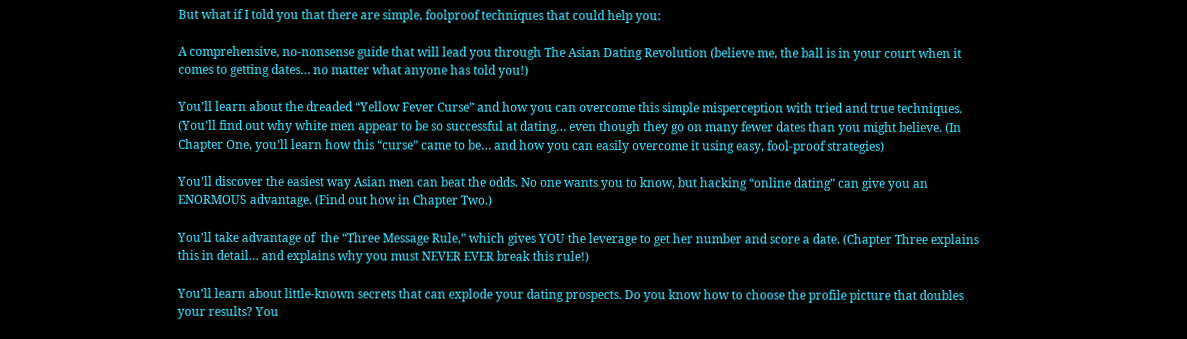But what if I told you that there are simple, foolproof techniques that could help you:

A comprehensive, no-nonsense guide that will lead you through The Asian Dating Revolution (believe me, the ball is in your court when it comes to getting dates… no matter what anyone has told you!)

You’ll learn about the dreaded “Yellow Fever Curse” and how you can overcome this simple misperception with tried and true techniques. (You’ll find out why white men appear to be so successful at dating… even though they go on many fewer dates than you might believe. (In Chapter One, you’ll learn how this “curse” came to be… and how you can easily overcome it using easy, fool-proof strategies)

You’ll discover the easiest way Asian men can beat the odds. No one wants you to know, but hacking “online dating” can give you an ENORMOUS advantage. (Find out how in Chapter Two.)

You’ll take advantage of  the “Three Message Rule,” which gives YOU the leverage to get her number and score a date. (Chapter Three explains this in detail… and explains why you must NEVER EVER break this rule!)

You’ll learn about little-known secrets that can explode your dating prospects. Do you know how to choose the profile picture that doubles your results? You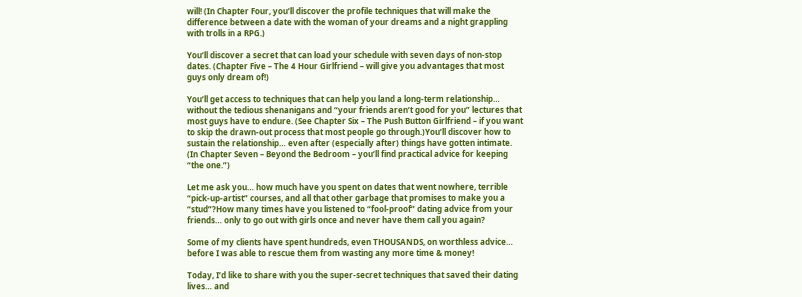will! (In Chapter Four, you’ll discover the profile techniques that will make the difference between a date with the woman of your dreams and a night grappling with trolls in a RPG.)

You’ll discover a secret that can load your schedule with seven days of non-stop dates. (Chapter Five – The 4 Hour Girlfriend – will give you advantages that most guys only dream of!)

You’ll get access to techniques that can help you land a long-term relationship… without the tedious shenanigans and “your friends aren’t good for you” lectures that most guys have to endure. (See Chapter Six – The Push Button Girlfriend – if you want to skip the drawn-out process that most people go through.)You’ll discover how to sustain the relationship… even after (especially after) things have gotten intimate. (In Chapter Seven – Beyond the Bedroom – you’ll find practical advice for keeping “the one.”)

Let me ask you… how much have you spent on dates that went nowhere, terrible “pick-up-artist” courses, and all that other garbage that promises to make you a “stud”?How many times have you listened to “fool-proof” dating advice from your friends… only to go out with girls once and never have them call you again?

Some of my clients have spent hundreds, even THOUSANDS, on worthless advice… before I was able to rescue them from wasting any more time & money!

Today, I’d like to share with you the super-secret techniques that saved their dating lives… and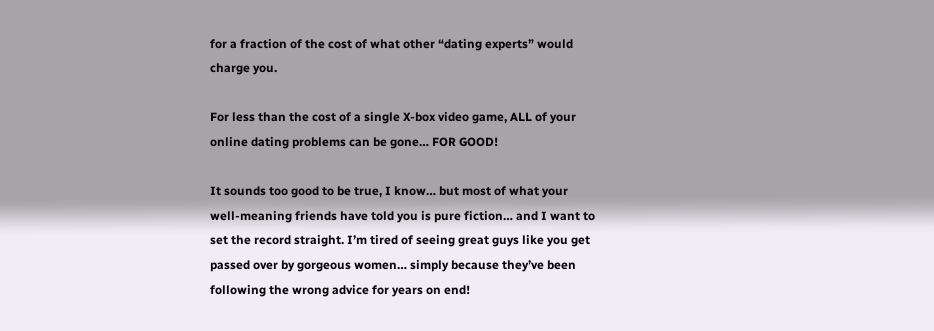for a fraction of the cost of what other “dating experts” would charge you.

For less than the cost of a single X-box video game, ALL of your online dating problems can be gone… FOR GOOD!

It sounds too good to be true, I know… but most of what your well-meaning friends have told you is pure fiction… and I want to set the record straight. I’m tired of seeing great guys like you get passed over by gorgeous women… simply because they’ve been following the wrong advice for years on end!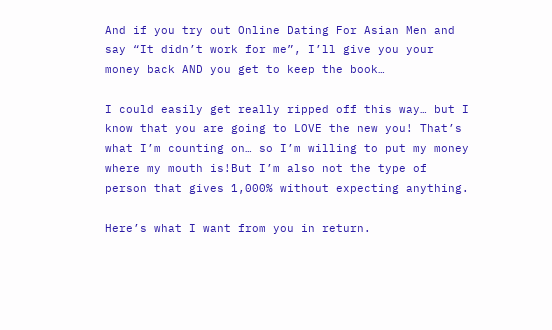And if you try out Online Dating For Asian Men and say “It didn’t work for me”, I’ll give you your money back AND you get to keep the book…

I could easily get really ripped off this way… but I know that you are going to LOVE the new you! That’s what I’m counting on… so I’m willing to put my money where my mouth is!But I’m also not the type of person that gives 1,000% without expecting anything.

Here’s what I want from you in return.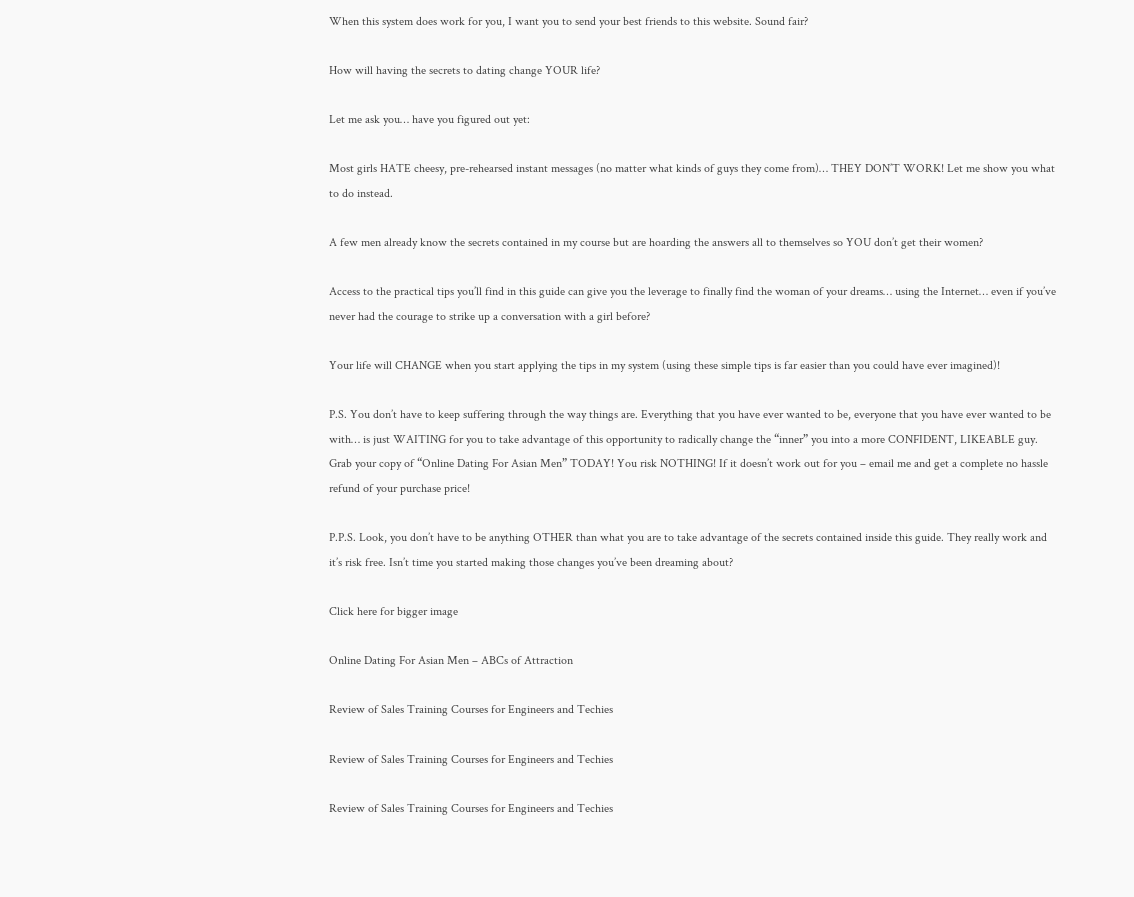When this system does work for you, I want you to send your best friends to this website. Sound fair?

How will having the secrets to dating change YOUR life?

Let me ask you… have you figured out yet:

Most girls HATE cheesy, pre-rehearsed instant messages (no matter what kinds of guys they come from)… THEY DON’T WORK! Let me show you what to do instead.

A few men already know the secrets contained in my course but are hoarding the answers all to themselves so YOU don’t get their women?

Access to the practical tips you’ll find in this guide can give you the leverage to finally find the woman of your dreams… using the Internet… even if you’ve never had the courage to strike up a conversation with a girl before?

Your life will CHANGE when you start applying the tips in my system (using these simple tips is far easier than you could have ever imagined)!

P.S. You don’t have to keep suffering through the way things are. Everything that you have ever wanted to be, everyone that you have ever wanted to be with… is just WAITING for you to take advantage of this opportunity to radically change the “inner” you into a more CONFIDENT, LIKEABLE guy. Grab your copy of “Online Dating For Asian Men” TODAY! You risk NOTHING! If it doesn’t work out for you – email me and get a complete no hassle refund of your purchase price!

P.P.S. Look, you don’t have to be anything OTHER than what you are to take advantage of the secrets contained inside this guide. They really work and it’s risk free. Isn’t time you started making those changes you’ve been dreaming about?

Click here for bigger image

Online Dating For Asian Men – ABCs of Attraction

Review of Sales Training Courses for Engineers and Techies

Review of Sales Training Courses for Engineers and Techies

Review of Sales Training Courses for Engineers and Techies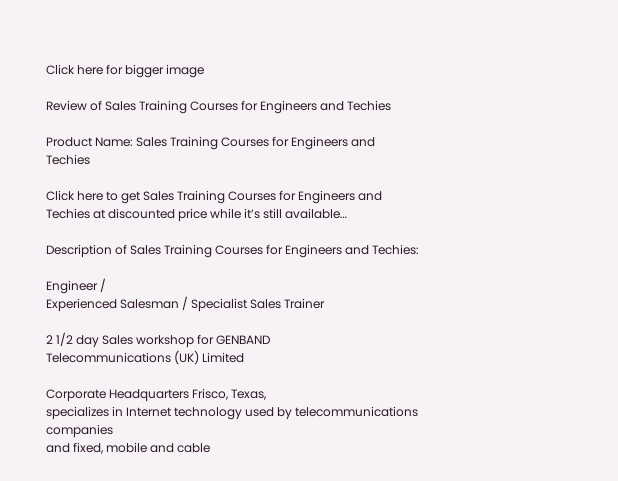Click here for bigger image

Review of Sales Training Courses for Engineers and Techies

Product Name: Sales Training Courses for Engineers and Techies

Click here to get Sales Training Courses for Engineers and Techies at discounted price while it’s still available…

Description of Sales Training Courses for Engineers and Techies:

Engineer /
Experienced Salesman / Specialist Sales Trainer

2 1/2 day Sales workshop for GENBAND
Telecommunications (UK) Limited

Corporate Headquarters Frisco, Texas,
specializes in Internet technology used by telecommunications companies
and fixed, mobile and cable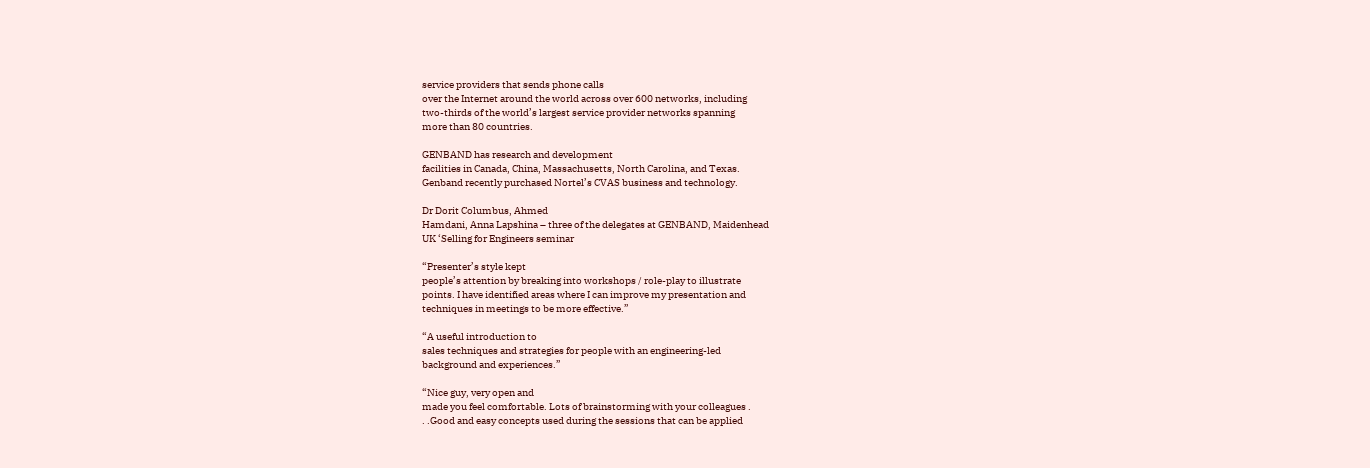service providers that sends phone calls
over the Internet around the world across over 600 networks, including
two-thirds of the world’s largest service provider networks spanning
more than 80 countries.

GENBAND has research and development
facilities in Canada, China, Massachusetts, North Carolina, and Texas.
Genband recently purchased Nortel’s CVAS business and technology.

Dr Dorit Columbus, Ahmed
Hamdani, Anna Lapshina – three of the delegates at GENBAND, Maidenhead
UK ‘Selling for Engineers seminar

“Presenter’s style kept
people’s attention by breaking into workshops / role-play to illustrate
points. I have identified areas where I can improve my presentation and
techniques in meetings to be more effective.”

“A useful introduction to
sales techniques and strategies for people with an engineering-led
background and experiences.”

“Nice guy, very open and
made you feel comfortable. Lots of brainstorming with your colleagues .
. .Good and easy concepts used during the sessions that can be applied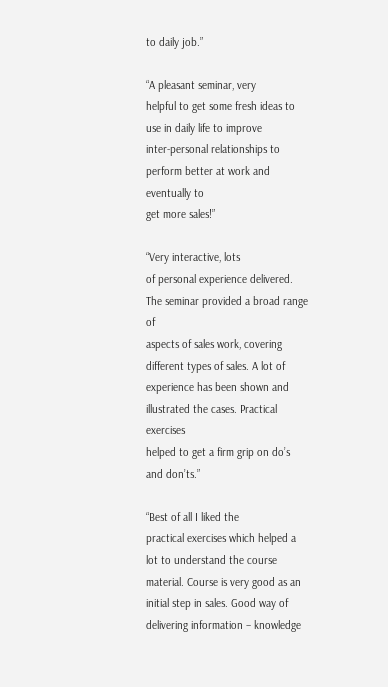to daily job.”

“A pleasant seminar, very
helpful to get some fresh ideas to use in daily life to improve
inter-personal relationships to perform better at work and eventually to
get more sales!”

“Very interactive, lots
of personal experience delivered. The seminar provided a broad range of
aspects of sales work, covering different types of sales. A lot of
experience has been shown and illustrated the cases. Practical exercises
helped to get a firm grip on do’s and don’ts.”

“Best of all I liked the
practical exercises which helped a lot to understand the course
material. Course is very good as an initial step in sales. Good way of
delivering information – knowledge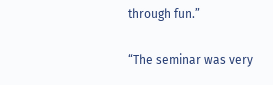through fun.”

“The seminar was very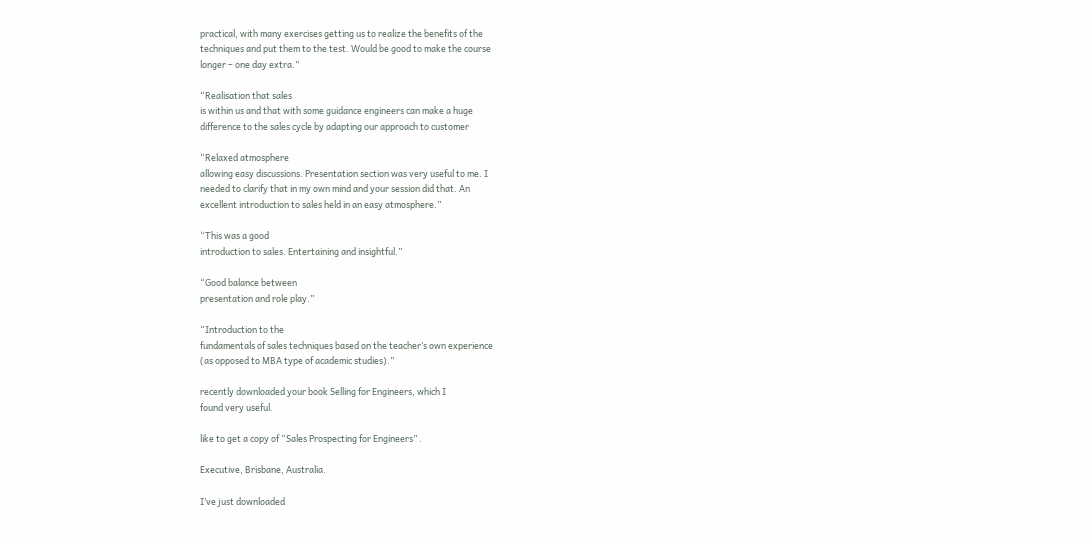practical, with many exercises getting us to realize the benefits of the
techniques and put them to the test. Would be good to make the course
longer – one day extra.”

“Realisation that sales
is within us and that with some guidance engineers can make a huge
difference to the sales cycle by adapting our approach to customer

“Relaxed atmosphere
allowing easy discussions. Presentation section was very useful to me. I
needed to clarify that in my own mind and your session did that. An
excellent introduction to sales held in an easy atmosphere.”

“This was a good
introduction to sales. Entertaining and insightful.”

“Good balance between
presentation and role play.”

“Introduction to the
fundamentals of sales techniques based on the teacher’s own experience
(as opposed to MBA type of academic studies).”

recently downloaded your book Selling for Engineers, which I
found very useful.

like to get a copy of “Sales Prospecting for Engineers” .

Executive, Brisbane, Australia.

I’ve just downloaded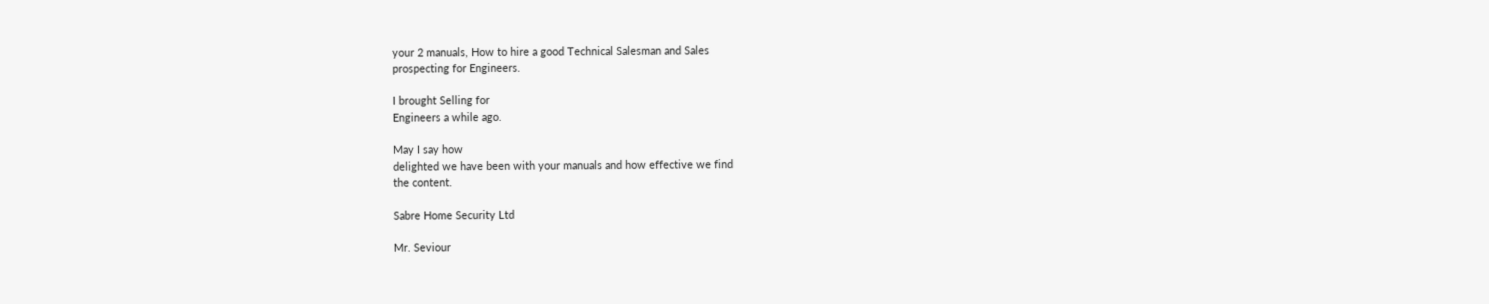your 2 manuals, How to hire a good Technical Salesman and Sales
prospecting for Engineers.

I brought Selling for
Engineers a while ago.

May I say how
delighted we have been with your manuals and how effective we find
the content.

Sabre Home Security Ltd

Mr. Seviour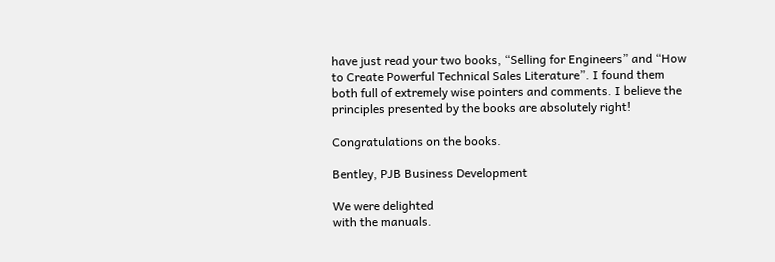have just read your two books, “Selling for Engineers” and “How
to Create Powerful Technical Sales Literature”. I found them
both full of extremely wise pointers and comments. I believe the
principles presented by the books are absolutely right!

Congratulations on the books.

Bentley, PJB Business Development

We were delighted
with the manuals.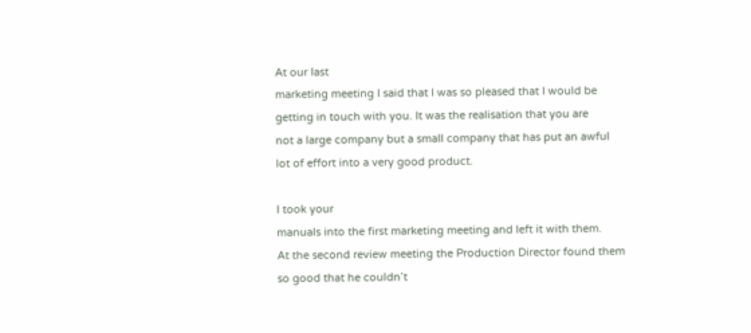At our last
marketing meeting I said that I was so pleased that I would be
getting in touch with you. It was the realisation that you are
not a large company but a small company that has put an awful
lot of effort into a very good product.

I took your
manuals into the first marketing meeting and left it with them.
At the second review meeting the Production Director found them
so good that he couldn’t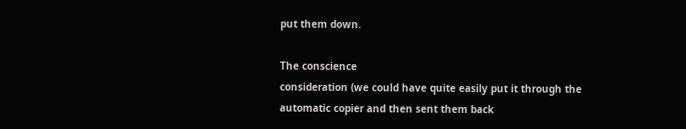put them down.

The conscience
consideration (we could have quite easily put it through the
automatic copier and then sent them back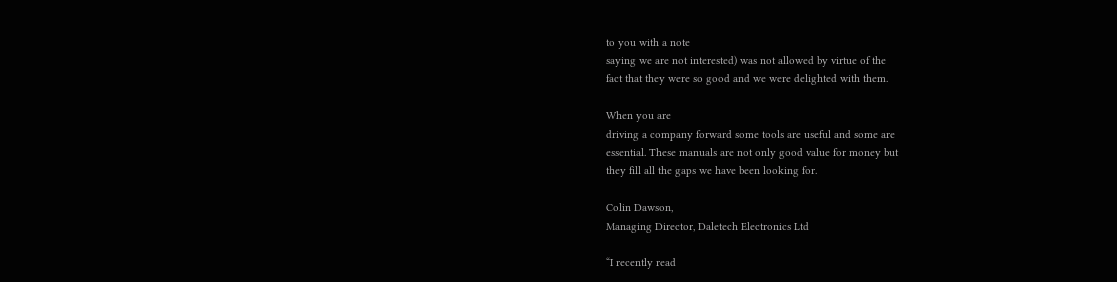to you with a note
saying we are not interested) was not allowed by virtue of the
fact that they were so good and we were delighted with them.

When you are
driving a company forward some tools are useful and some are
essential. These manuals are not only good value for money but
they fill all the gaps we have been looking for.

Colin Dawson,
Managing Director, Daletech Electronics Ltd

“I recently read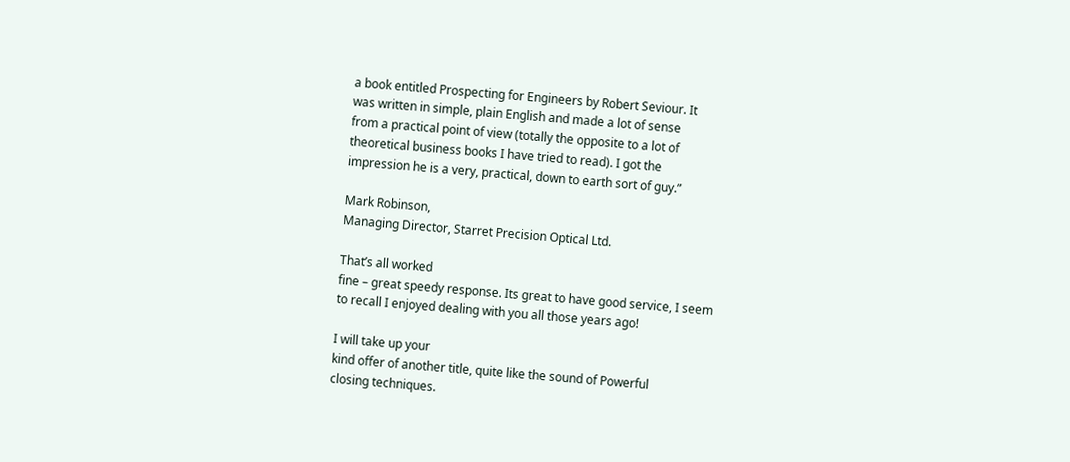a book entitled Prospecting for Engineers by Robert Seviour. It
was written in simple, plain English and made a lot of sense
from a practical point of view (totally the opposite to a lot of
theoretical business books I have tried to read). I got the
impression he is a very, practical, down to earth sort of guy.”

Mark Robinson,
Managing Director, Starret Precision Optical Ltd.

That’s all worked
fine – great speedy response. Its great to have good service, I seem
to recall I enjoyed dealing with you all those years ago!

I will take up your
kind offer of another title, quite like the sound of Powerful
closing techniques.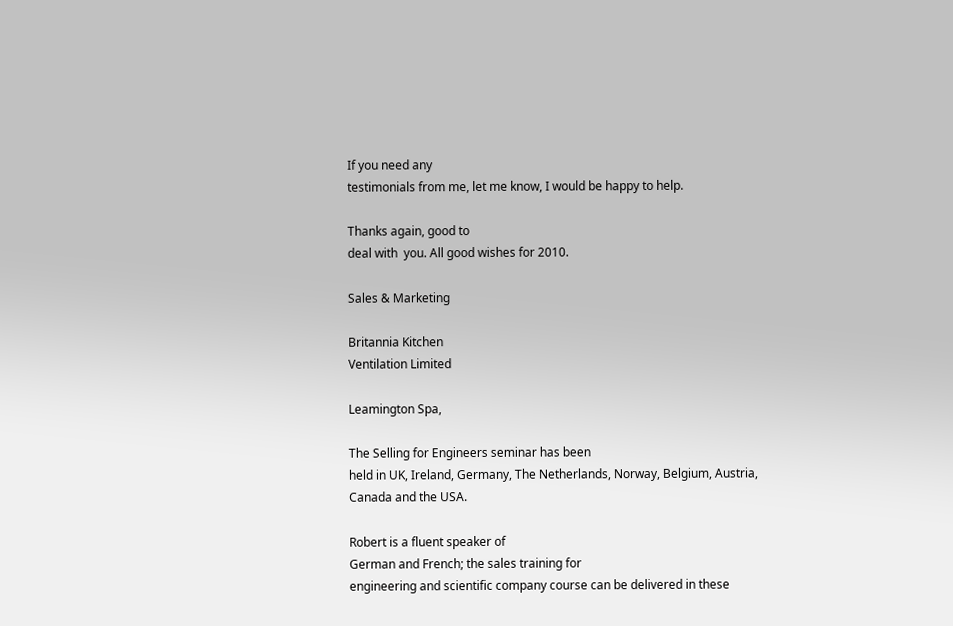If you need any
testimonials from me, let me know, I would be happy to help.

Thanks again, good to
deal with  you. All good wishes for 2010.

Sales & Marketing

Britannia Kitchen
Ventilation Limited

Leamington Spa,

The Selling for Engineers seminar has been
held in UK, Ireland, Germany, The Netherlands, Norway, Belgium, Austria,
Canada and the USA.

Robert is a fluent speaker of
German and French; the sales training for
engineering and scientific company course can be delivered in these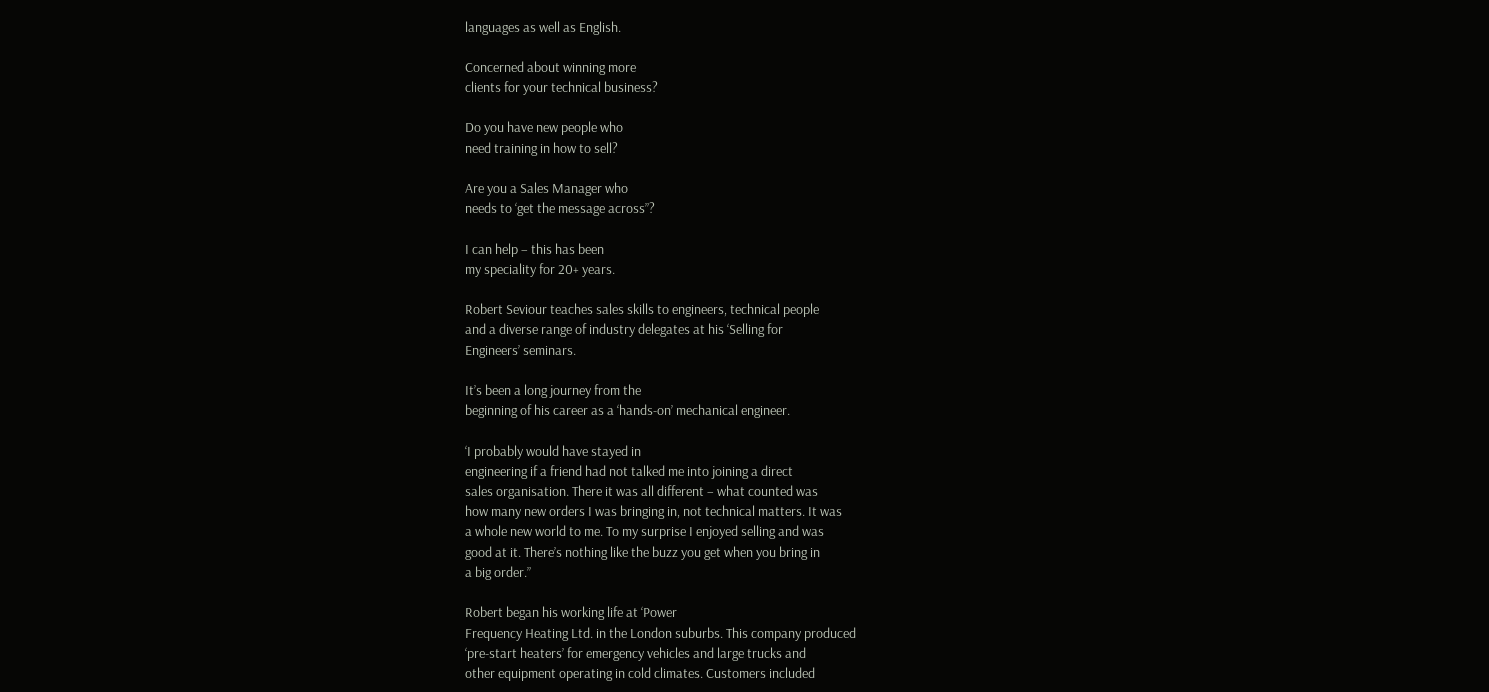languages as well as English.

Concerned about winning more
clients for your technical business?

Do you have new people who
need training in how to sell?

Are you a Sales Manager who
needs to ‘get the message across”?

I can help – this has been
my speciality for 20+ years.

Robert Seviour teaches sales skills to engineers, technical people
and a diverse range of industry delegates at his ‘Selling for
Engineers’ seminars.

It’s been a long journey from the
beginning of his career as a ‘hands-on’ mechanical engineer.

‘I probably would have stayed in
engineering if a friend had not talked me into joining a direct
sales organisation. There it was all different – what counted was
how many new orders I was bringing in, not technical matters. It was
a whole new world to me. To my surprise I enjoyed selling and was
good at it. There’s nothing like the buzz you get when you bring in
a big order.”

Robert began his working life at ‘Power
Frequency Heating Ltd. in the London suburbs. This company produced
‘pre-start heaters’ for emergency vehicles and large trucks and
other equipment operating in cold climates. Customers included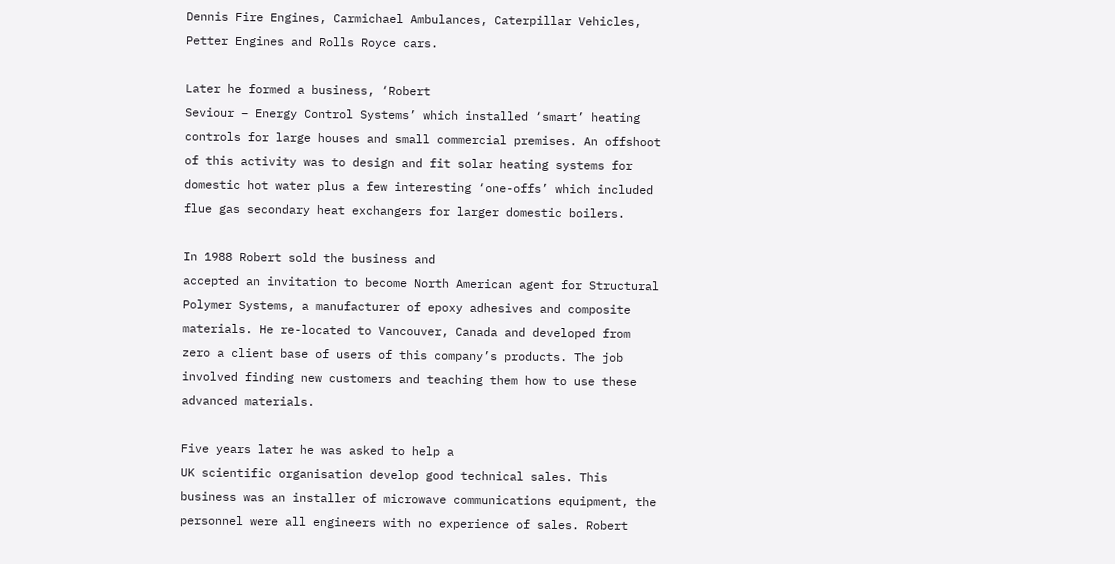Dennis Fire Engines, Carmichael Ambulances, Caterpillar Vehicles,
Petter Engines and Rolls Royce cars.

Later he formed a business, ‘Robert
Seviour – Energy Control Systems’ which installed ‘smart’ heating
controls for large houses and small commercial premises. An offshoot
of this activity was to design and fit solar heating systems for
domestic hot water plus a few interesting ‘one-offs’ which included
flue gas secondary heat exchangers for larger domestic boilers.

In 1988 Robert sold the business and
accepted an invitation to become North American agent for Structural
Polymer Systems, a manufacturer of epoxy adhesives and composite
materials. He re-located to Vancouver, Canada and developed from
zero a client base of users of this company’s products. The job
involved finding new customers and teaching them how to use these
advanced materials.

Five years later he was asked to help a
UK scientific organisation develop good technical sales. This
business was an installer of microwave communications equipment, the
personnel were all engineers with no experience of sales. Robert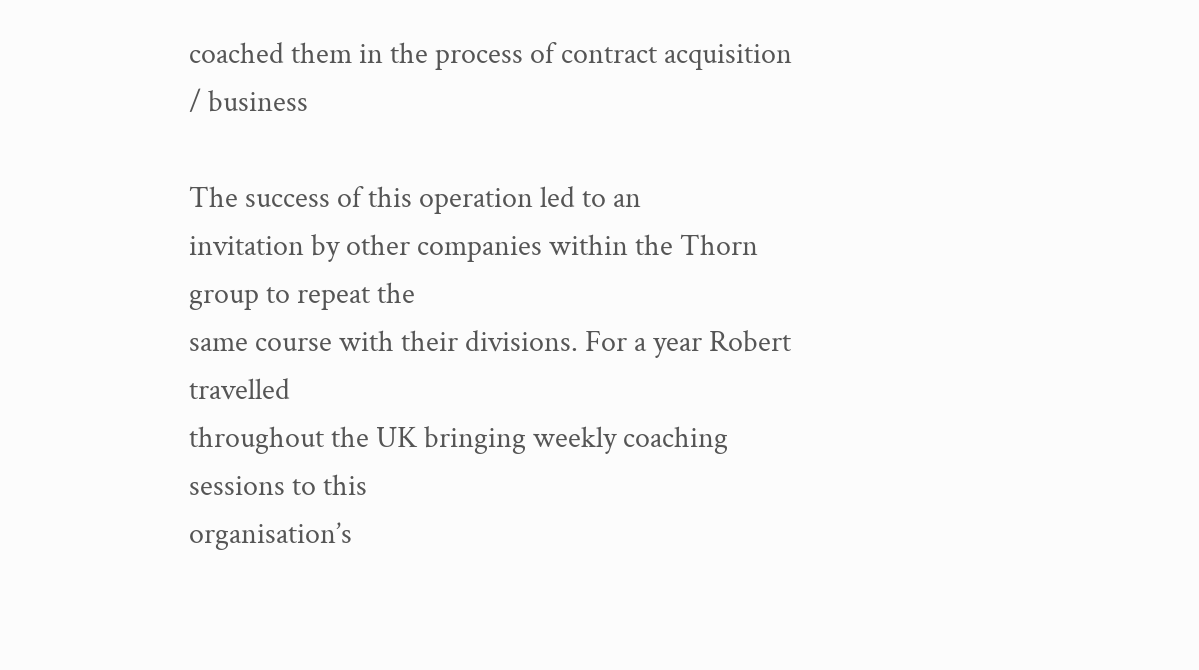coached them in the process of contract acquisition / business

The success of this operation led to an
invitation by other companies within the Thorn group to repeat the
same course with their divisions. For a year Robert travelled
throughout the UK bringing weekly coaching sessions to this
organisation’s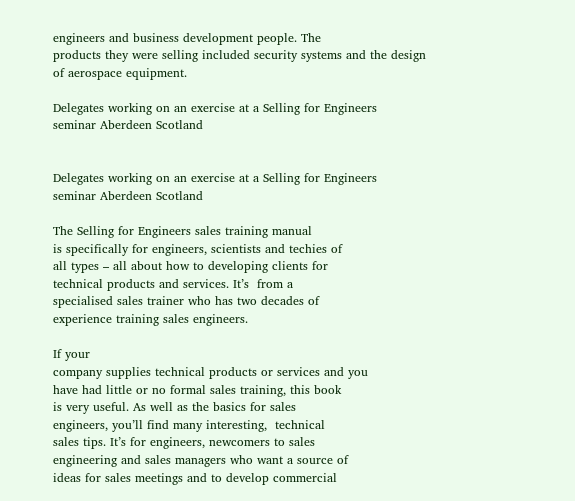engineers and business development people. The
products they were selling included security systems and the design
of aerospace equipment.

Delegates working on an exercise at a Selling for Engineers
seminar Aberdeen Scotland


Delegates working on an exercise at a Selling for Engineers
seminar Aberdeen Scotland

The Selling for Engineers sales training manual
is specifically for engineers, scientists and techies of
all types – all about how to developing clients for
technical products and services. It’s  from a
specialised sales trainer who has two decades of
experience training sales engineers.

If your
company supplies technical products or services and you
have had little or no formal sales training, this book
is very useful. As well as the basics for sales
engineers, you’ll find many interesting,  technical
sales tips. It’s for engineers, newcomers to sales
engineering and sales managers who want a source of
ideas for sales meetings and to develop commercial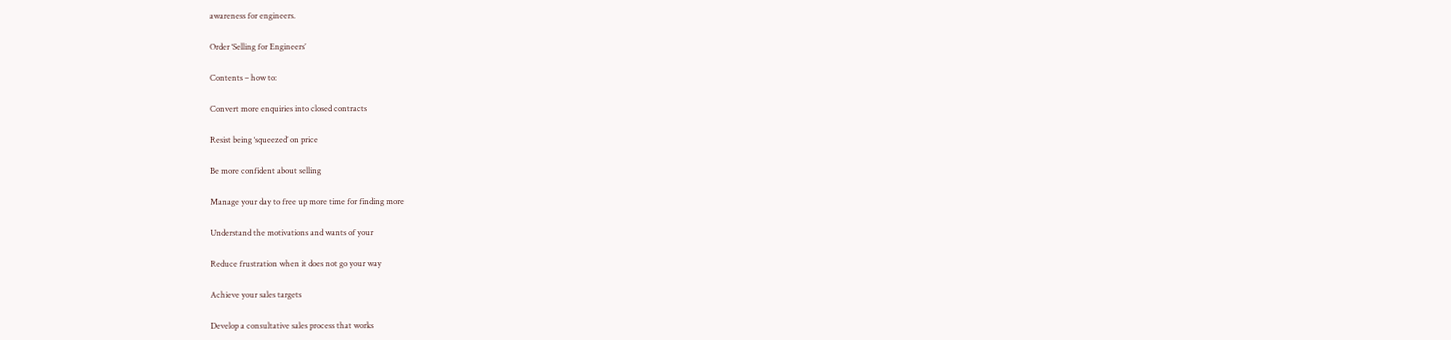awareness for engineers.

Order ‘Selling for Engineers’

Contents – how to:

Convert more enquiries into closed contracts

Resist being ‘squeezed’ on price

Be more confident about selling

Manage your day to free up more time for finding more

Understand the motivations and wants of your

Reduce frustration when it does not go your way

Achieve your sales targets

Develop a consultative sales process that works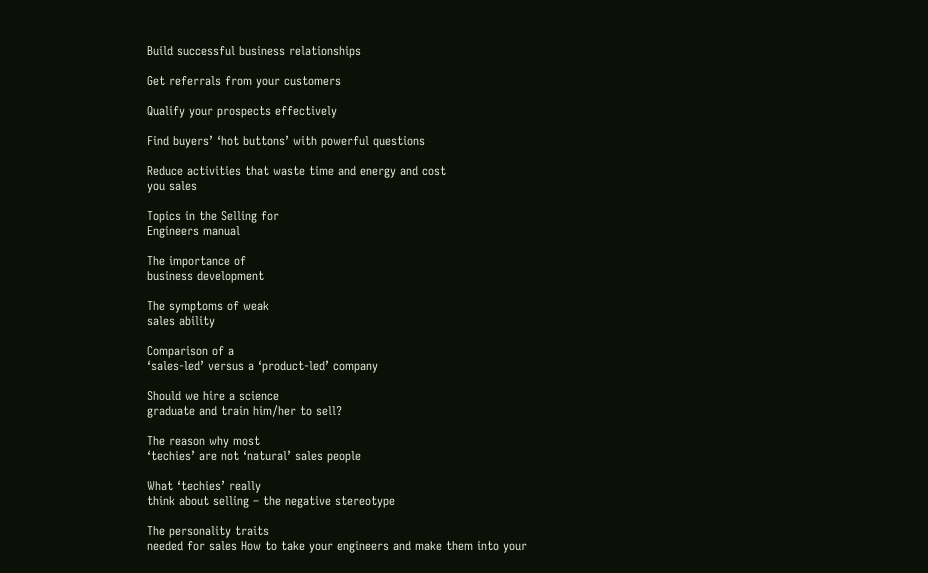Build successful business relationships

Get referrals from your customers

Qualify your prospects effectively

Find buyers’ ‘hot buttons’ with powerful questions

Reduce activities that waste time and energy and cost
you sales

Topics in the Selling for
Engineers manual

The importance of
business development

The symptoms of weak
sales ability

Comparison of a
‘sales-led’ versus a ‘product-led’ company

Should we hire a science
graduate and train him/her to sell?

The reason why most
‘techies’ are not ‘natural’ sales people

What ‘techies’ really
think about selling – the negative stereotype

The personality traits
needed for sales How to take your engineers and make them into your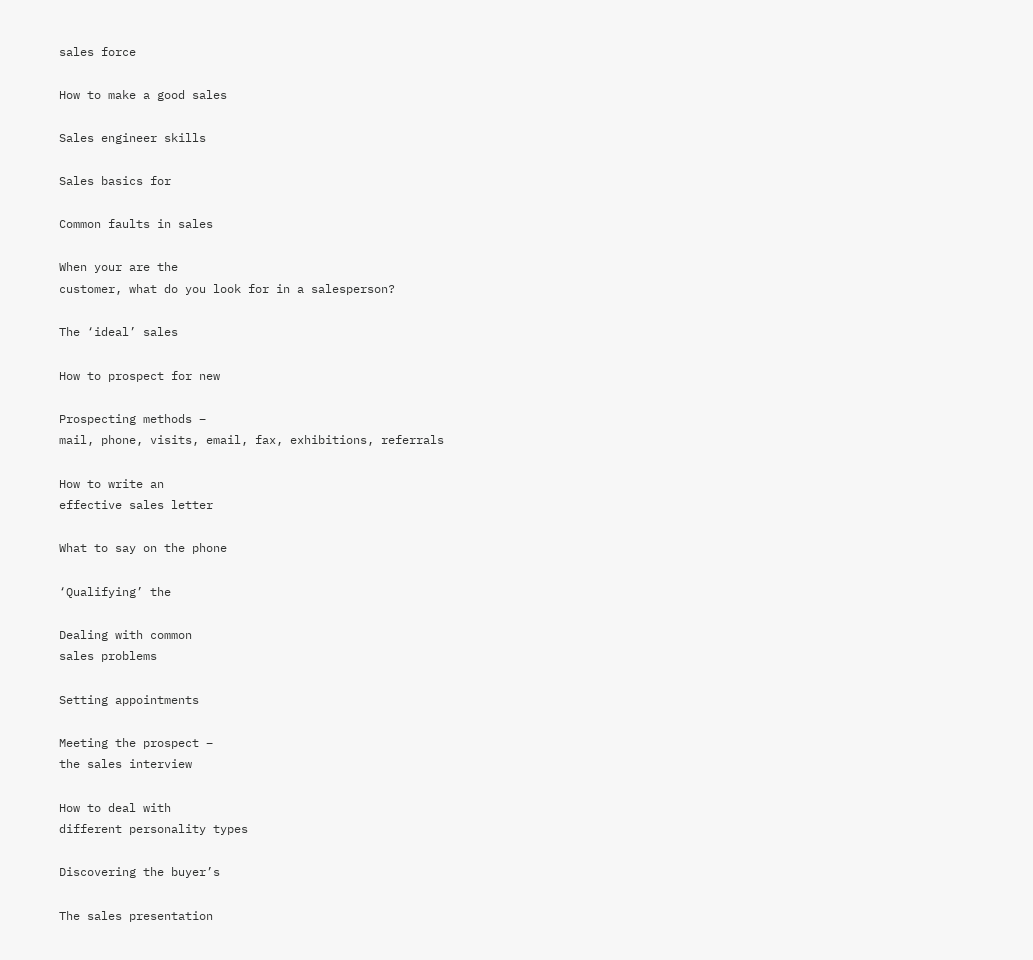sales force

How to make a good sales

Sales engineer skills

Sales basics for

Common faults in sales

When your are the
customer, what do you look for in a salesperson?

The ‘ideal’ sales

How to prospect for new

Prospecting methods –
mail, phone, visits, email, fax, exhibitions, referrals

How to write an
effective sales letter

What to say on the phone

‘Qualifying’ the

Dealing with common
sales problems

Setting appointments

Meeting the prospect –
the sales interview

How to deal with
different personality types

Discovering the buyer’s

The sales presentation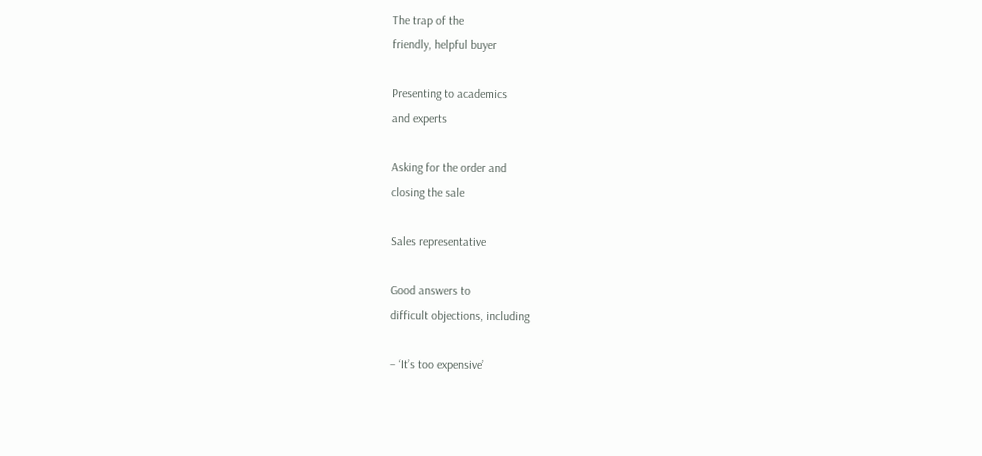The trap of the
friendly, helpful buyer

Presenting to academics
and experts

Asking for the order and
closing the sale

Sales representative

Good answers to
difficult objections, including

– ‘It’s too expensive’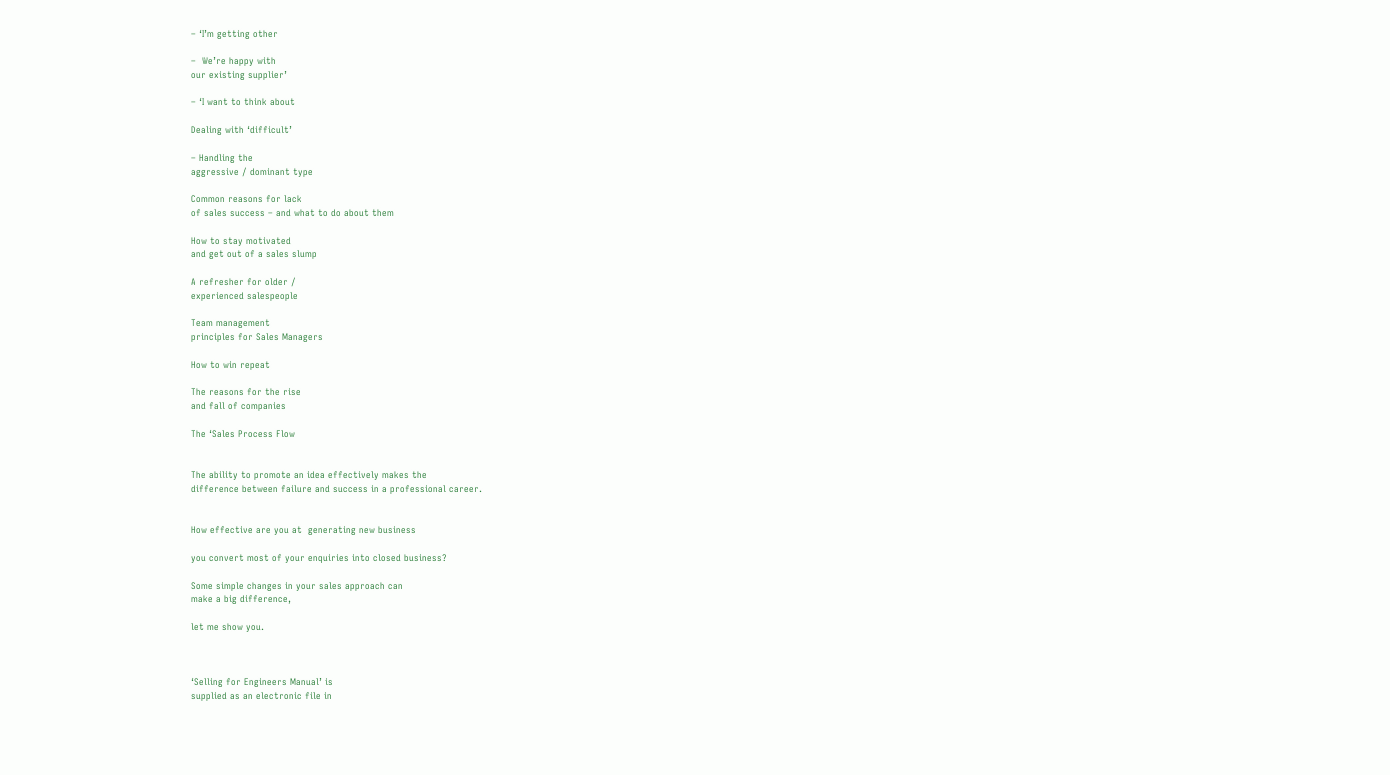– ‘I’m getting other

–  We’re happy with
our existing supplier’

– ‘I want to think about

Dealing with ‘difficult’

– Handling the
aggressive / dominant type

Common reasons for lack
of sales success – and what to do about them

How to stay motivated
and get out of a sales slump

A refresher for older /
experienced salespeople

Team management
principles for Sales Managers

How to win repeat

The reasons for the rise
and fall of companies

The ‘Sales Process Flow


The ability to promote an idea effectively makes the
difference between failure and success in a professional career.


How effective are you at  generating new business

you convert most of your enquiries into closed business?

Some simple changes in your sales approach can
make a big difference,

let me show you.



‘Selling for Engineers Manual’ is
supplied as an electronic file in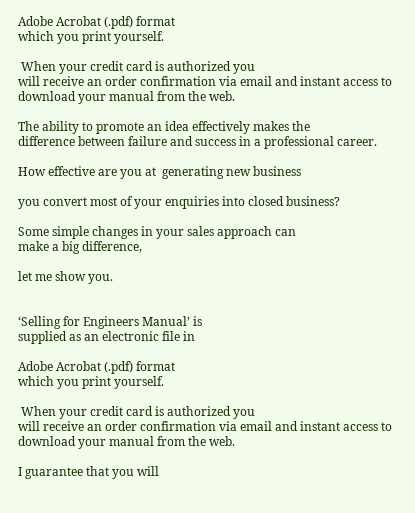Adobe Acrobat (.pdf) format
which you print yourself.

 When your credit card is authorized you
will receive an order confirmation via email and instant access to
download your manual from the web.

The ability to promote an idea effectively makes the
difference between failure and success in a professional career.

How effective are you at  generating new business

you convert most of your enquiries into closed business?

Some simple changes in your sales approach can
make a big difference,

let me show you.


‘Selling for Engineers Manual’ is
supplied as an electronic file in

Adobe Acrobat (.pdf) format
which you print yourself.

 When your credit card is authorized you
will receive an order confirmation via email and instant access to
download your manual from the web.

I guarantee that you will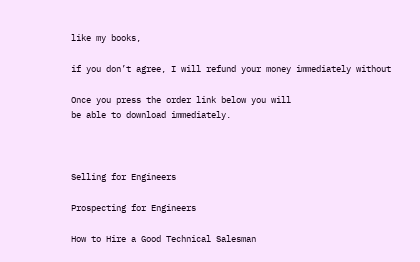like my books,

if you don’t agree, I will refund your money immediately without

Once you press the order link below you will
be able to download immediately.



Selling for Engineers

Prospecting for Engineers

How to Hire a Good Technical Salesman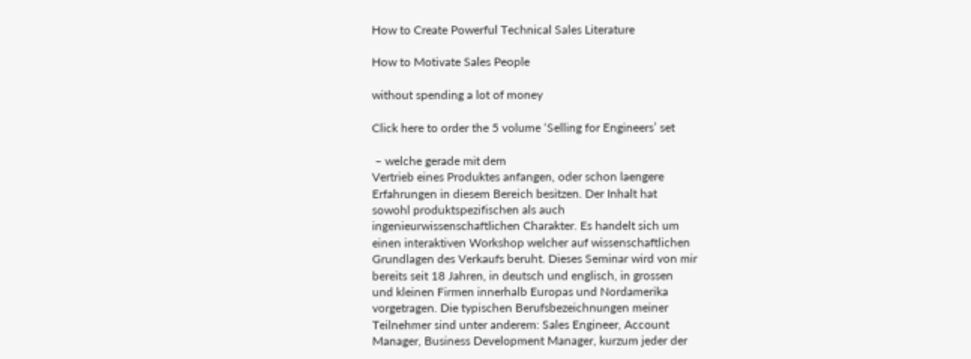How to Create Powerful Technical Sales Literature

How to Motivate Sales People

without spending a lot of money

Click here to order the 5 volume ‘Selling for Engineers’ set

 – welche gerade mit dem
Vertrieb eines Produktes anfangen, oder schon laengere
Erfahrungen in diesem Bereich besitzen. Der Inhalt hat
sowohl produktspezifischen als auch
ingenieurwissenschaftlichen Charakter. Es handelt sich um
einen interaktiven Workshop welcher auf wissenschaftlichen
Grundlagen des Verkaufs beruht. Dieses Seminar wird von mir
bereits seit 18 Jahren, in deutsch und englisch, in grossen
und kleinen Firmen innerhalb Europas und Nordamerika
vorgetragen. Die typischen Berufsbezeichnungen meiner
Teilnehmer sind unter anderem: Sales Engineer, Account
Manager, Business Development Manager, kurzum jeder der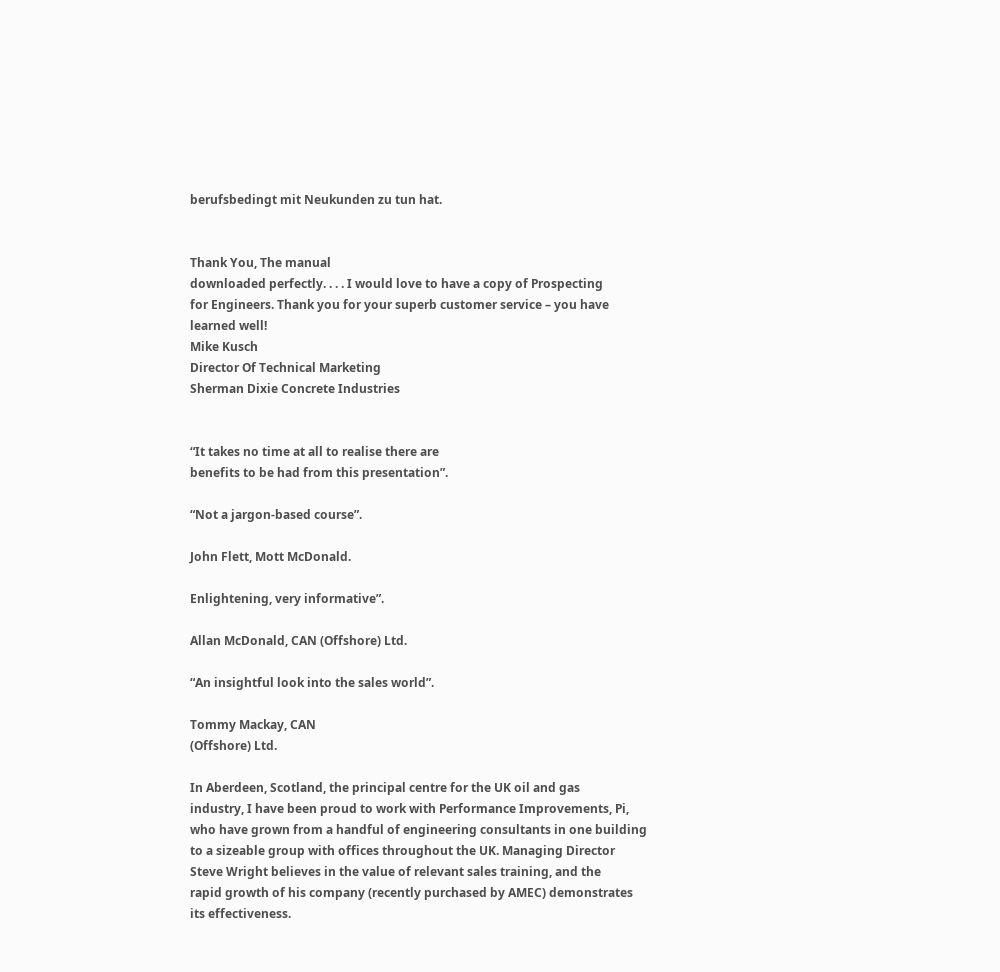berufsbedingt mit Neukunden zu tun hat.


Thank You, The manual
downloaded perfectly. . . . I would love to have a copy of Prospecting
for Engineers. Thank you for your superb customer service – you have
learned well!
Mike Kusch
Director Of Technical Marketing
Sherman Dixie Concrete Industries


“It takes no time at all to realise there are
benefits to be had from this presentation”.

“Not a jargon-based course”.

John Flett, Mott McDonald.

Enlightening, very informative”.

Allan McDonald, CAN (Offshore) Ltd.

“An insightful look into the sales world”.

Tommy Mackay, CAN
(Offshore) Ltd.

In Aberdeen, Scotland, the principal centre for the UK oil and gas
industry, I have been proud to work with Performance Improvements, Pi,
who have grown from a handful of engineering consultants in one building
to a sizeable group with offices throughout the UK. Managing Director
Steve Wright believes in the value of relevant sales training, and the
rapid growth of his company (recently purchased by AMEC) demonstrates
its effectiveness.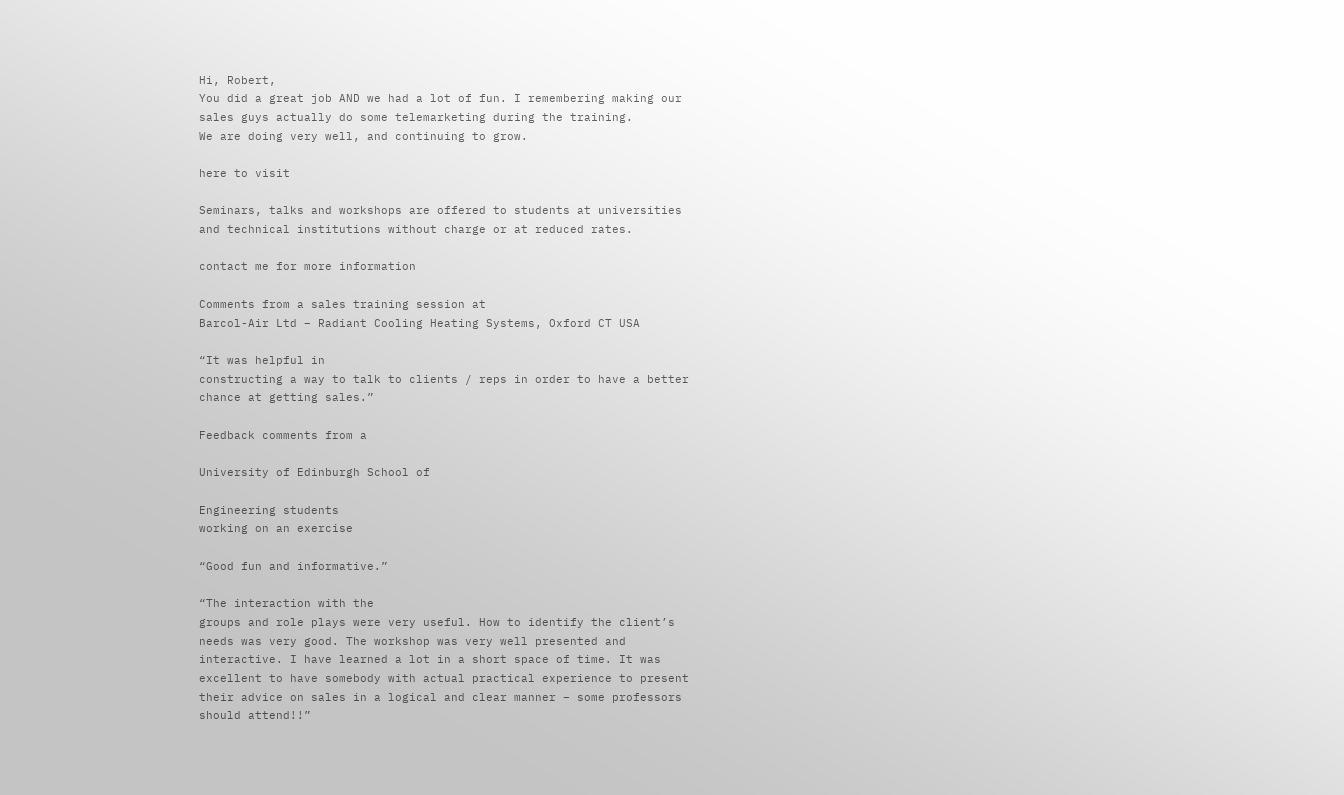Hi, Robert,
You did a great job AND we had a lot of fun. I remembering making our
sales guys actually do some telemarketing during the training.
We are doing very well, and continuing to grow.

here to visit

Seminars, talks and workshops are offered to students at universities
and technical institutions without charge or at reduced rates.

contact me for more information

Comments from a sales training session at
Barcol-Air Ltd – Radiant Cooling Heating Systems, Oxford CT USA

“It was helpful in
constructing a way to talk to clients / reps in order to have a better
chance at getting sales.”

Feedback comments from a

University of Edinburgh School of

Engineering students
working on an exercise

“Good fun and informative.”

“The interaction with the
groups and role plays were very useful. How to identify the client’s
needs was very good. The workshop was very well presented and
interactive. I have learned a lot in a short space of time. It was
excellent to have somebody with actual practical experience to present
their advice on sales in a logical and clear manner – some professors
should attend!!”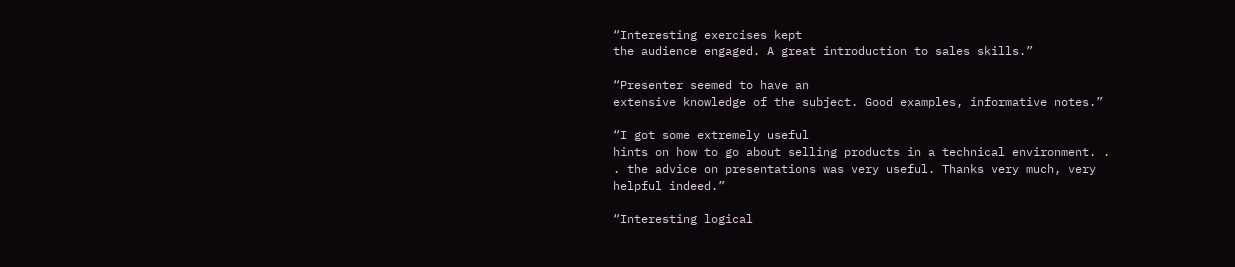“Interesting exercises kept
the audience engaged. A great introduction to sales skills.”

“Presenter seemed to have an
extensive knowledge of the subject. Good examples, informative notes.”

“I got some extremely useful
hints on how to go about selling products in a technical environment. .
. the advice on presentations was very useful. Thanks very much, very
helpful indeed.”

“Interesting logical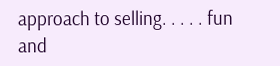approach to selling. . . . . fun and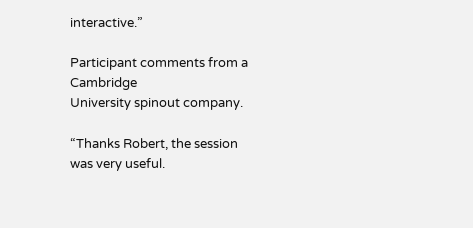interactive.”

Participant comments from a Cambridge
University spinout company.

“Thanks Robert, the session
was very useful.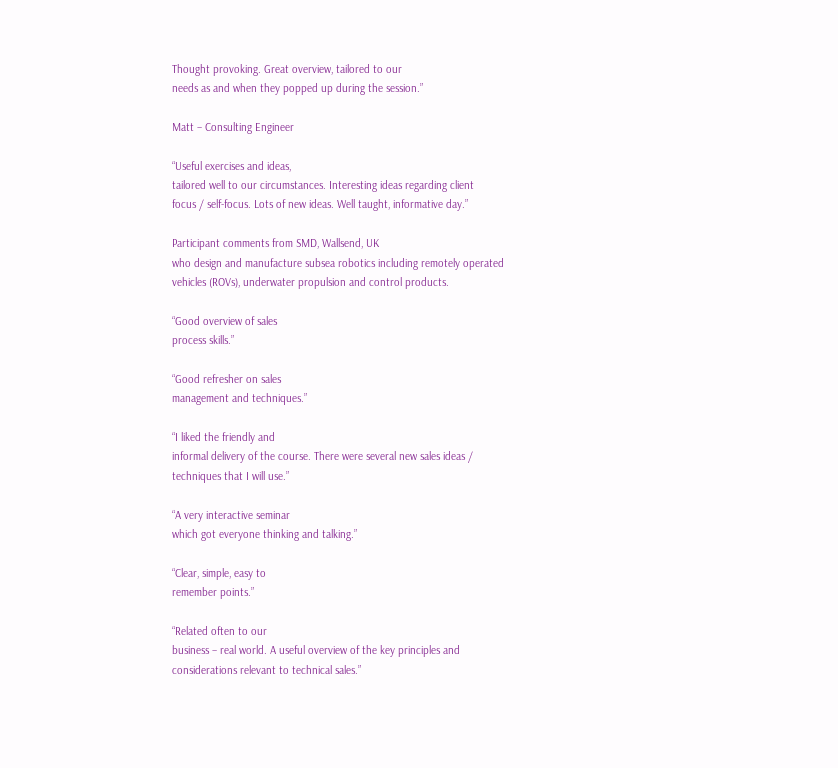Thought provoking. Great overview, tailored to our
needs as and when they popped up during the session.”

Matt – Consulting Engineer

“Useful exercises and ideas,
tailored well to our circumstances. Interesting ideas regarding client
focus / self-focus. Lots of new ideas. Well taught, informative day.”

Participant comments from SMD, Wallsend, UK
who design and manufacture subsea robotics including remotely operated
vehicles (ROVs), underwater propulsion and control products.

“Good overview of sales
process skills.”

“Good refresher on sales
management and techniques.”

“I liked the friendly and
informal delivery of the course. There were several new sales ideas /
techniques that I will use.”

“A very interactive seminar
which got everyone thinking and talking.”

“Clear, simple, easy to
remember points.”

“Related often to our
business – real world. A useful overview of the key principles and
considerations relevant to technical sales.”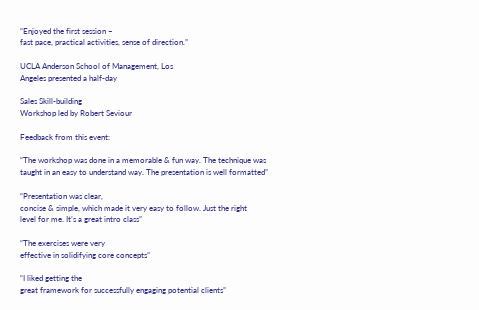“Enjoyed the first session –
fast pace, practical activities, sense of direction.”

UCLA Anderson School of Management, Los
Angeles presented a half-day

Sales Skill-building
Workshop led by Robert Seviour

Feedback from this event:

“The workshop was done in a memorable & fun way. The technique was
taught in an easy to understand way. The presentation is well formatted”

“Presentation was clear,
concise & simple, which made it very easy to follow. Just the right
level for me. It’s a great intro class”

“The exercises were very
effective in solidifying core concepts”

“I liked getting the
great framework for successfully engaging potential clients”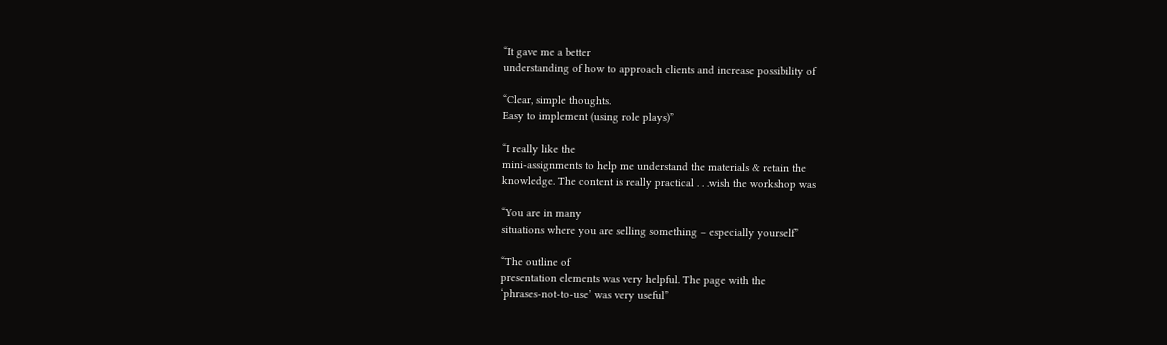“It gave me a better
understanding of how to approach clients and increase possibility of

“Clear, simple thoughts.
Easy to implement (using role plays)”

“I really like the
mini-assignments to help me understand the materials & retain the
knowledge. The content is really practical . . .wish the workshop was

“You are in many
situations where you are selling something – especially yourself”

“The outline of
presentation elements was very helpful. The page with the
‘phrases-not-to-use’ was very useful”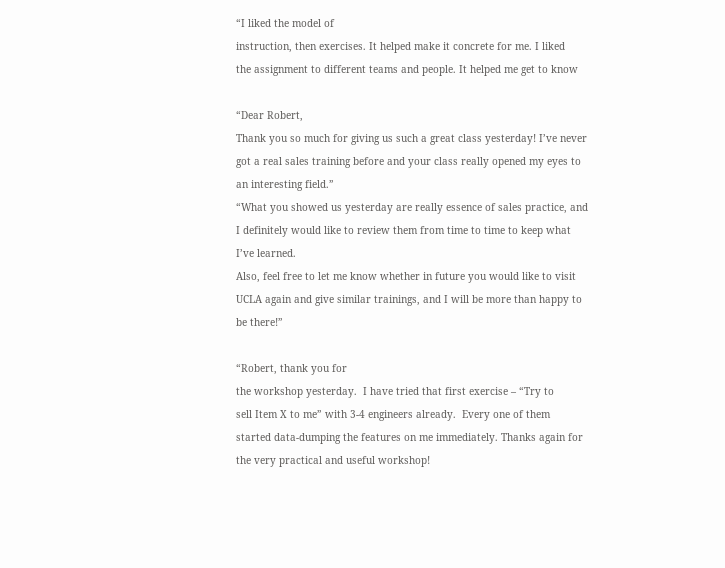“I liked the model of
instruction, then exercises. It helped make it concrete for me. I liked
the assignment to different teams and people. It helped me get to know

“Dear Robert,
Thank you so much for giving us such a great class yesterday! I’ve never
got a real sales training before and your class really opened my eyes to
an interesting field.”
“What you showed us yesterday are really essence of sales practice, and
I definitely would like to review them from time to time to keep what
I’ve learned.
Also, feel free to let me know whether in future you would like to visit
UCLA again and give similar trainings, and I will be more than happy to
be there!”

“Robert, thank you for
the workshop yesterday.  I have tried that first exercise – “Try to
sell Item X to me” with 3-4 engineers already.  Every one of them
started data-dumping the features on me immediately. Thanks again for
the very practical and useful workshop!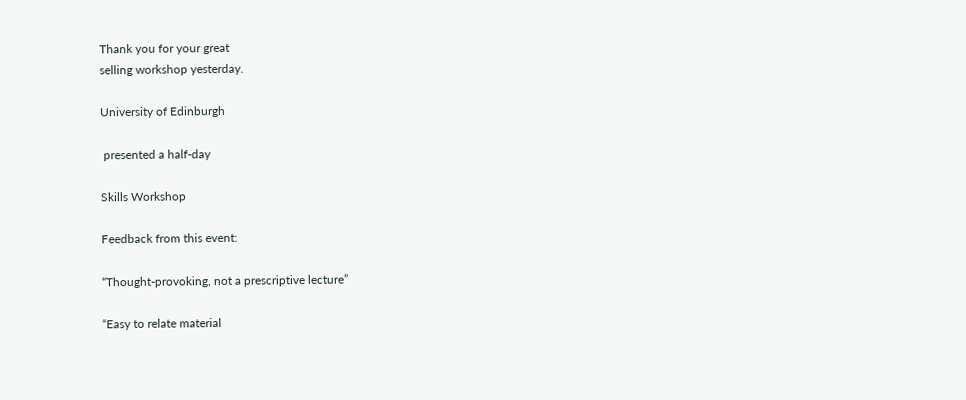Thank you for your great
selling workshop yesterday.

University of Edinburgh

 presented a half-day

Skills Workshop

Feedback from this event:

“Thought-provoking, not a prescriptive lecture”

“Easy to relate material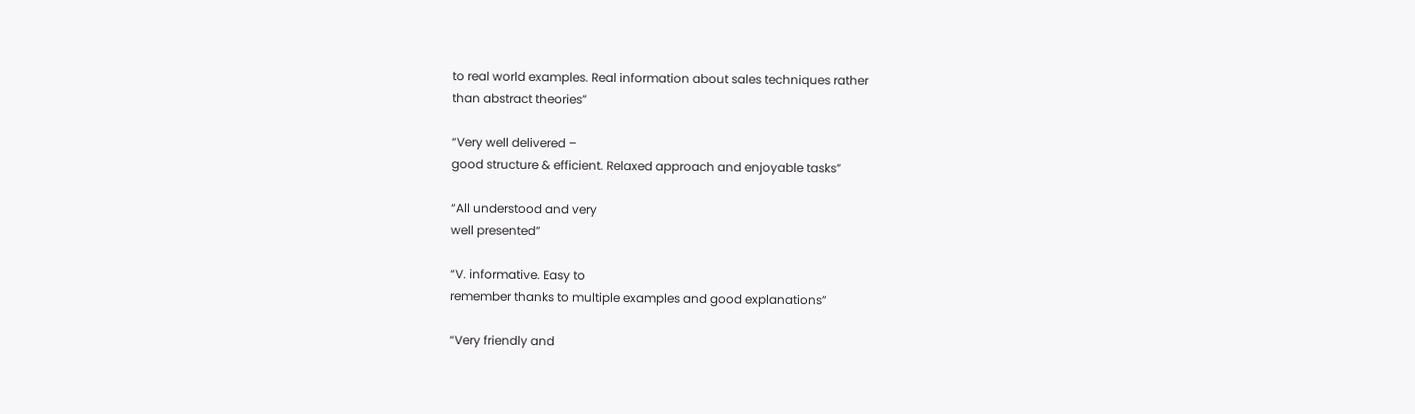to real world examples. Real information about sales techniques rather
than abstract theories”

“Very well delivered –
good structure & efficient. Relaxed approach and enjoyable tasks”

“All understood and very
well presented”

“V. informative. Easy to
remember thanks to multiple examples and good explanations”

“Very friendly and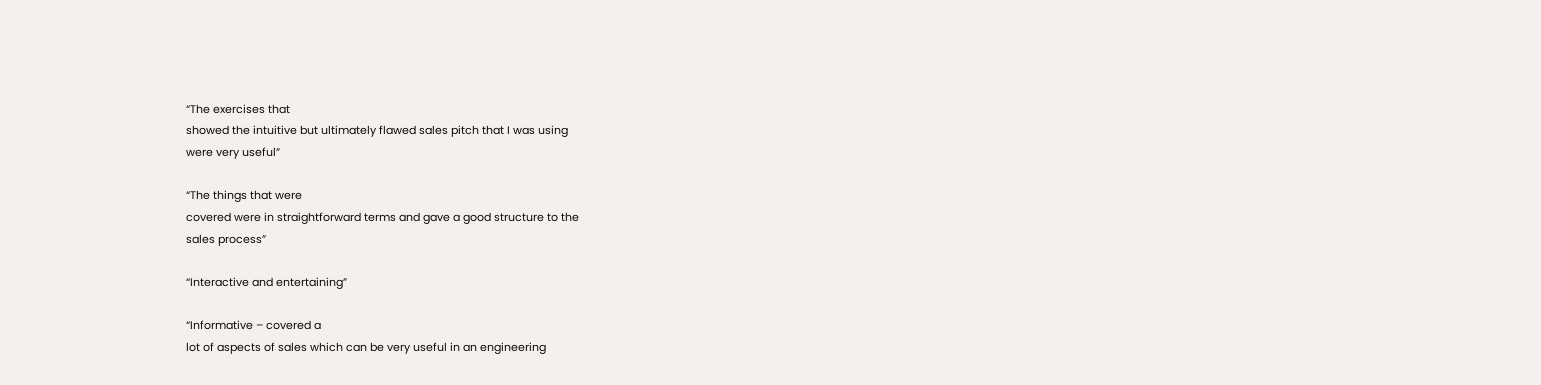“The exercises that
showed the intuitive but ultimately flawed sales pitch that I was using
were very useful”

“The things that were
covered were in straightforward terms and gave a good structure to the
sales process”

“Interactive and entertaining”

“Informative – covered a
lot of aspects of sales which can be very useful in an engineering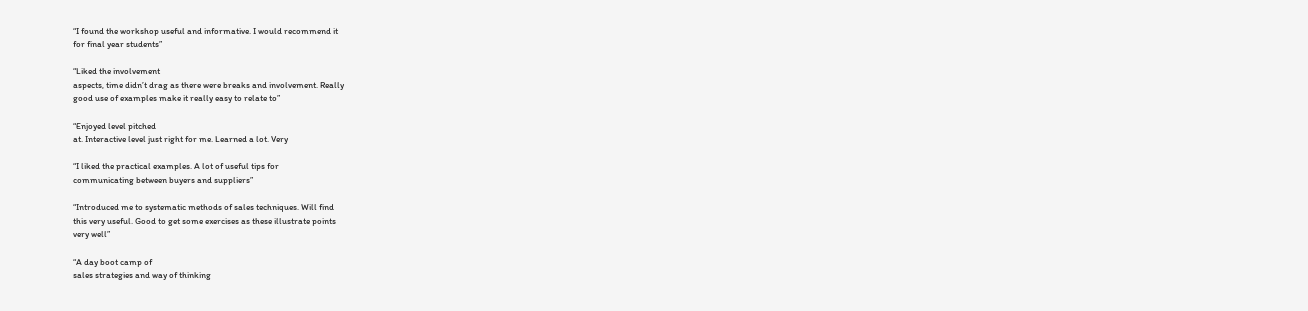“I found the workshop useful and informative. I would recommend it
for final year students”

“Liked the involvement
aspects, time didn’t drag as there were breaks and involvement. Really
good use of examples make it really easy to relate to”

“Enjoyed level pitched
at. Interactive level just right for me. Learned a lot. Very

“I liked the practical examples. A lot of useful tips for
communicating between buyers and suppliers”

“Introduced me to systematic methods of sales techniques. Will find
this very useful. Good to get some exercises as these illustrate points
very well”

“A day boot camp of
sales strategies and way of thinking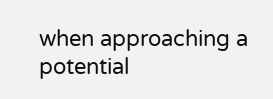when approaching a potential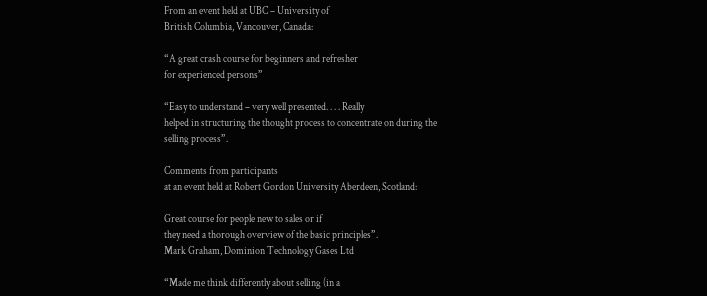From an event held at UBC – University of
British Columbia, Vancouver, Canada:

“A great crash course for beginners and refresher
for experienced persons”

“Easy to understand – very well presented. . . . Really
helped in structuring the thought process to concentrate on during the
selling process”.

Comments from participants
at an event held at Robert Gordon University Aberdeen, Scotland:

Great course for people new to sales or if
they need a thorough overview of the basic principles”.
Mark Graham, Dominion Technology Gases Ltd

“Made me think differently about selling (in a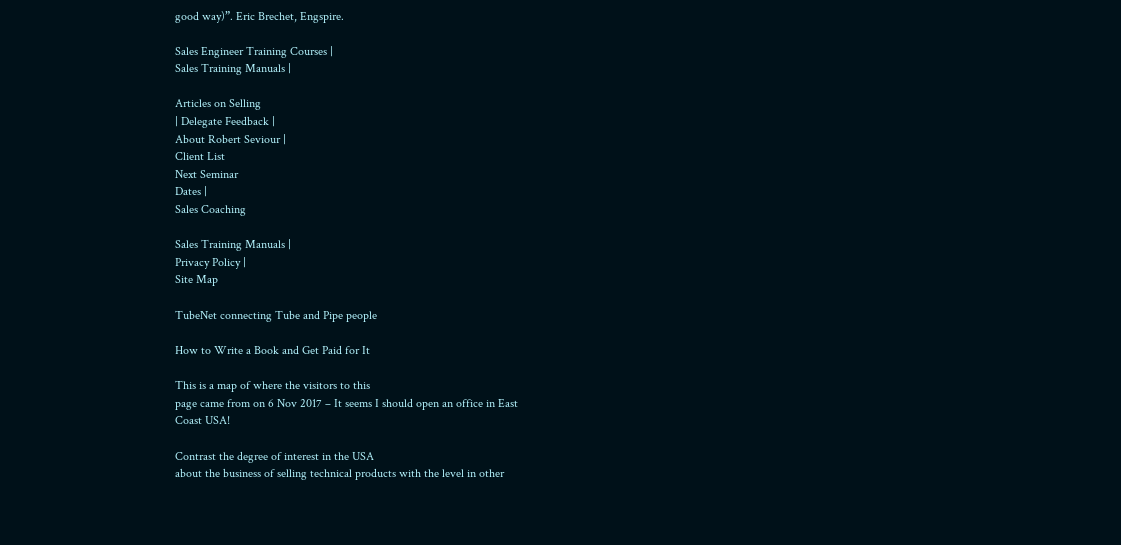good way)”. Eric Brechet, Engspire.

Sales Engineer Training Courses |
Sales Training Manuals |

Articles on Selling
| Delegate Feedback |
About Robert Seviour |
Client List
Next Seminar
Dates |
Sales Coaching

Sales Training Manuals |
Privacy Policy |
Site Map

TubeNet connecting Tube and Pipe people

How to Write a Book and Get Paid for It

This is a map of where the visitors to this
page came from on 6 Nov 2017 – It seems I should open an office in East
Coast USA!

Contrast the degree of interest in the USA
about the business of selling technical products with the level in other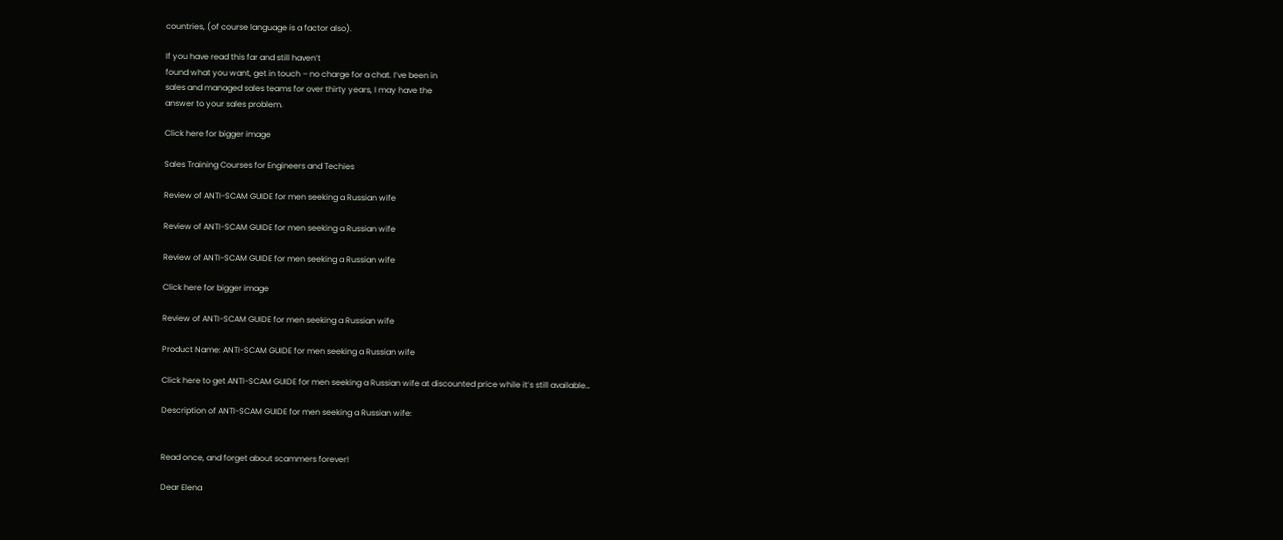countries, (of course language is a factor also).

If you have read this far and still haven’t
found what you want, get in touch – no charge for a chat. I’ve been in
sales and managed sales teams for over thirty years, I may have the
answer to your sales problem.

Click here for bigger image

Sales Training Courses for Engineers and Techies

Review of ANTI-SCAM GUIDE for men seeking a Russian wife

Review of ANTI-SCAM GUIDE for men seeking a Russian wife

Review of ANTI-SCAM GUIDE for men seeking a Russian wife

Click here for bigger image

Review of ANTI-SCAM GUIDE for men seeking a Russian wife

Product Name: ANTI-SCAM GUIDE for men seeking a Russian wife

Click here to get ANTI-SCAM GUIDE for men seeking a Russian wife at discounted price while it’s still available…

Description of ANTI-SCAM GUIDE for men seeking a Russian wife:


Read once, and forget about scammers forever!

Dear Elena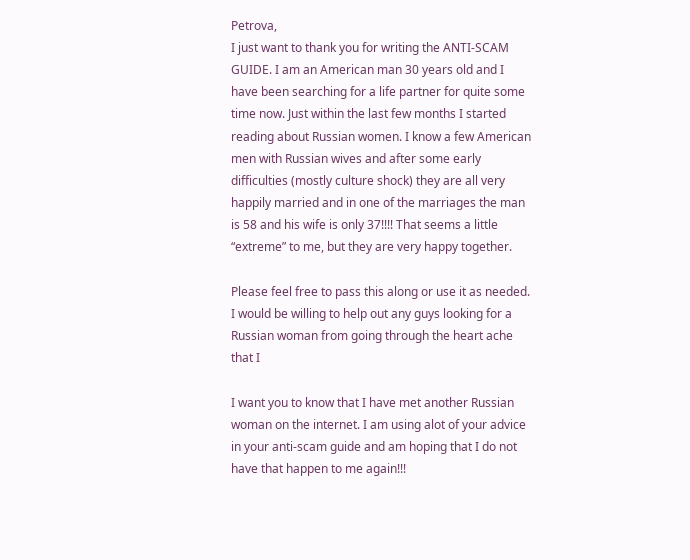Petrova,
I just want to thank you for writing the ANTI-SCAM GUIDE. I am an American man 30 years old and I have been searching for a life partner for quite some time now. Just within the last few months I started reading about Russian women. I know a few American men with Russian wives and after some early difficulties (mostly culture shock) they are all very happily married and in one of the marriages the man is 58 and his wife is only 37!!!! That seems a little “extreme” to me, but they are very happy together.

Please feel free to pass this along or use it as needed. I would be willing to help out any guys looking for a Russian woman from going through the heart ache that I

I want you to know that I have met another Russian woman on the internet. I am using alot of your advice in your anti-scam guide and am hoping that I do not have that happen to me again!!!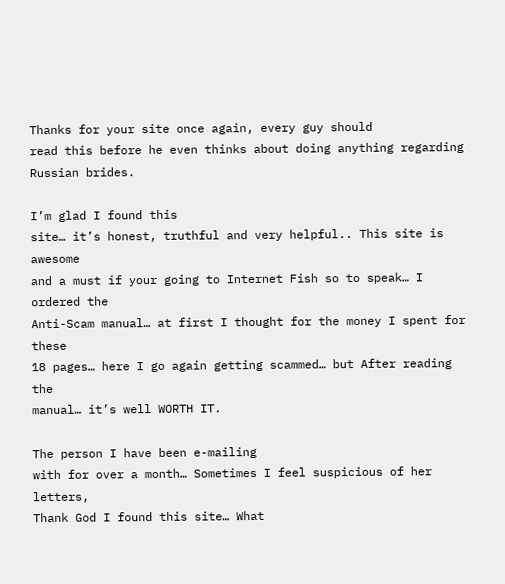Thanks for your site once again, every guy should
read this before he even thinks about doing anything regarding Russian brides.

I’m glad I found this
site… it’s honest, truthful and very helpful.. This site is awesome
and a must if your going to Internet Fish so to speak… I ordered the
Anti-Scam manual… at first I thought for the money I spent for these
18 pages… here I go again getting scammed… but After reading the
manual… it’s well WORTH IT.

The person I have been e-mailing
with for over a month… Sometimes I feel suspicious of her letters,
Thank God I found this site… What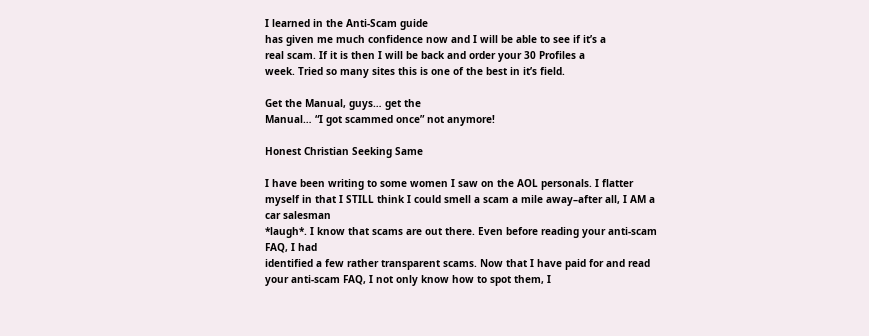I learned in the Anti-Scam guide
has given me much confidence now and I will be able to see if it’s a
real scam. If it is then I will be back and order your 30 Profiles a
week. Tried so many sites this is one of the best in it’s field.

Get the Manual, guys… get the
Manual… “I got scammed once” not anymore!

Honest Christian Seeking Same

I have been writing to some women I saw on the AOL personals. I flatter
myself in that I STILL think I could smell a scam a mile away–after all, I AM a car salesman
*laugh*. I know that scams are out there. Even before reading your anti-scam FAQ, I had
identified a few rather transparent scams. Now that I have paid for and read your anti-scam FAQ, I not only know how to spot them, I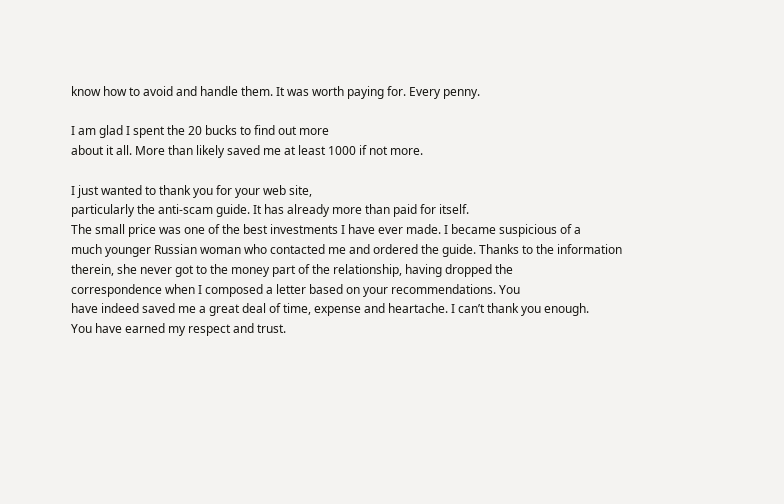know how to avoid and handle them. It was worth paying for. Every penny.

I am glad I spent the 20 bucks to find out more
about it all. More than likely saved me at least 1000 if not more.

I just wanted to thank you for your web site,
particularly the anti-scam guide. It has already more than paid for itself.
The small price was one of the best investments I have ever made. I became suspicious of a
much younger Russian woman who contacted me and ordered the guide. Thanks to the information
therein, she never got to the money part of the relationship, having dropped the
correspondence when I composed a letter based on your recommendations. You
have indeed saved me a great deal of time, expense and heartache. I can’t thank you enough.
You have earned my respect and trust.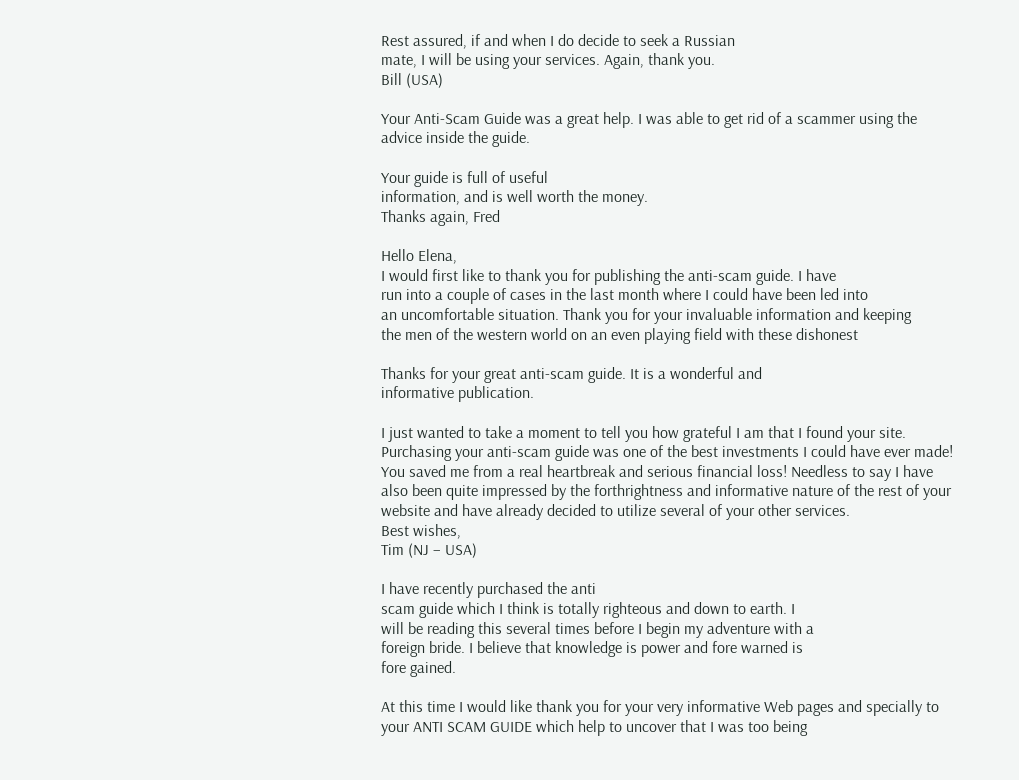Rest assured, if and when I do decide to seek a Russian
mate, I will be using your services. Again, thank you.
Bill (USA)

Your Anti-Scam Guide was a great help. I was able to get rid of a scammer using the advice inside the guide.

Your guide is full of useful
information, and is well worth the money.
Thanks again, Fred

Hello Elena,
I would first like to thank you for publishing the anti-scam guide. I have
run into a couple of cases in the last month where I could have been led into
an uncomfortable situation. Thank you for your invaluable information and keeping
the men of the western world on an even playing field with these dishonest

Thanks for your great anti-scam guide. It is a wonderful and
informative publication.

I just wanted to take a moment to tell you how grateful I am that I found your site. Purchasing your anti-scam guide was one of the best investments I could have ever made! You saved me from a real heartbreak and serious financial loss! Needless to say I have also been quite impressed by the forthrightness and informative nature of the rest of your website and have already decided to utilize several of your other services.
Best wishes,
Tim (NJ – USA)

I have recently purchased the anti
scam guide which I think is totally righteous and down to earth. I
will be reading this several times before I begin my adventure with a
foreign bride. I believe that knowledge is power and fore warned is
fore gained.

At this time I would like thank you for your very informative Web pages and specially to your ANTI SCAM GUIDE which help to uncover that I was too being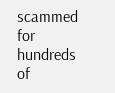scammed for hundreds of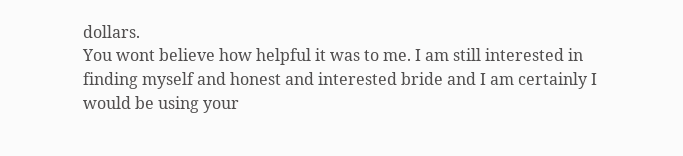dollars.
You wont believe how helpful it was to me. I am still interested in finding myself and honest and interested bride and I am certainly I would be using your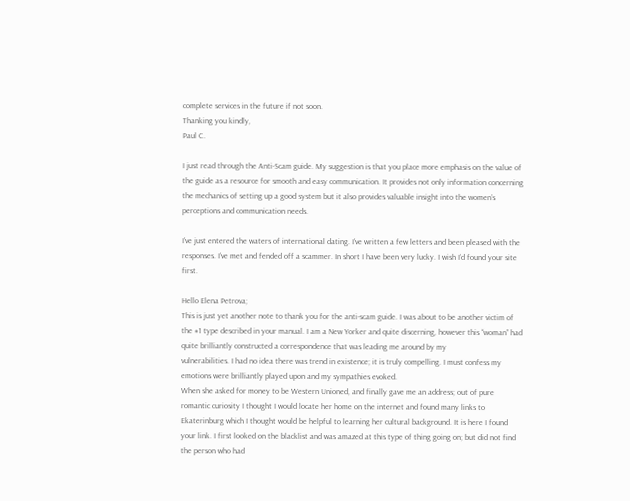complete services in the future if not soon.
Thanking you kindly,
Paul C.

I just read through the Anti-Scam guide. My suggestion is that you place more emphasis on the value of the guide as a resource for smooth and easy communication. It provides not only information concerning the mechanics of setting up a good system but it also provides valuable insight into the women’s perceptions and communication needs.

I’ve just entered the waters of international dating. I’ve written a few letters and been pleased with the responses. I’ve met and fended off a scammer. In short I have been very lucky. I wish I’d found your site first.

Hello Elena Petrova;
This is just yet another note to thank you for the anti-scam guide. I was about to be another victim of the #1 type described in your manual. I am a New Yorker and quite discerning, however this “woman” had quite brilliantly constructed a correspondence that was leading me around by my
vulnerabilities. I had no idea there was trend in existence; it is truly compelling. I must confess my emotions were brilliantly played upon and my sympathies evoked.
When she asked for money to be Western Unioned, and finally gave me an address; out of pure romantic curiosity I thought I would locate her home on the internet and found many links to Ekaterinburg which I thought would be helpful to learning her cultural background. It is here I found your link. I first looked on the blacklist and was amazed at this type of thing going on; but did not find the person who had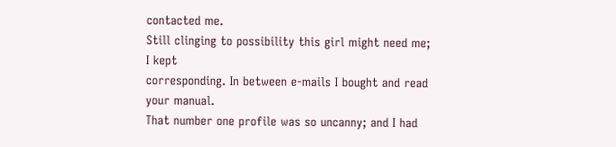contacted me.
Still clinging to possibility this girl might need me; I kept
corresponding. In between e-mails I bought and read your manual.
That number one profile was so uncanny; and I had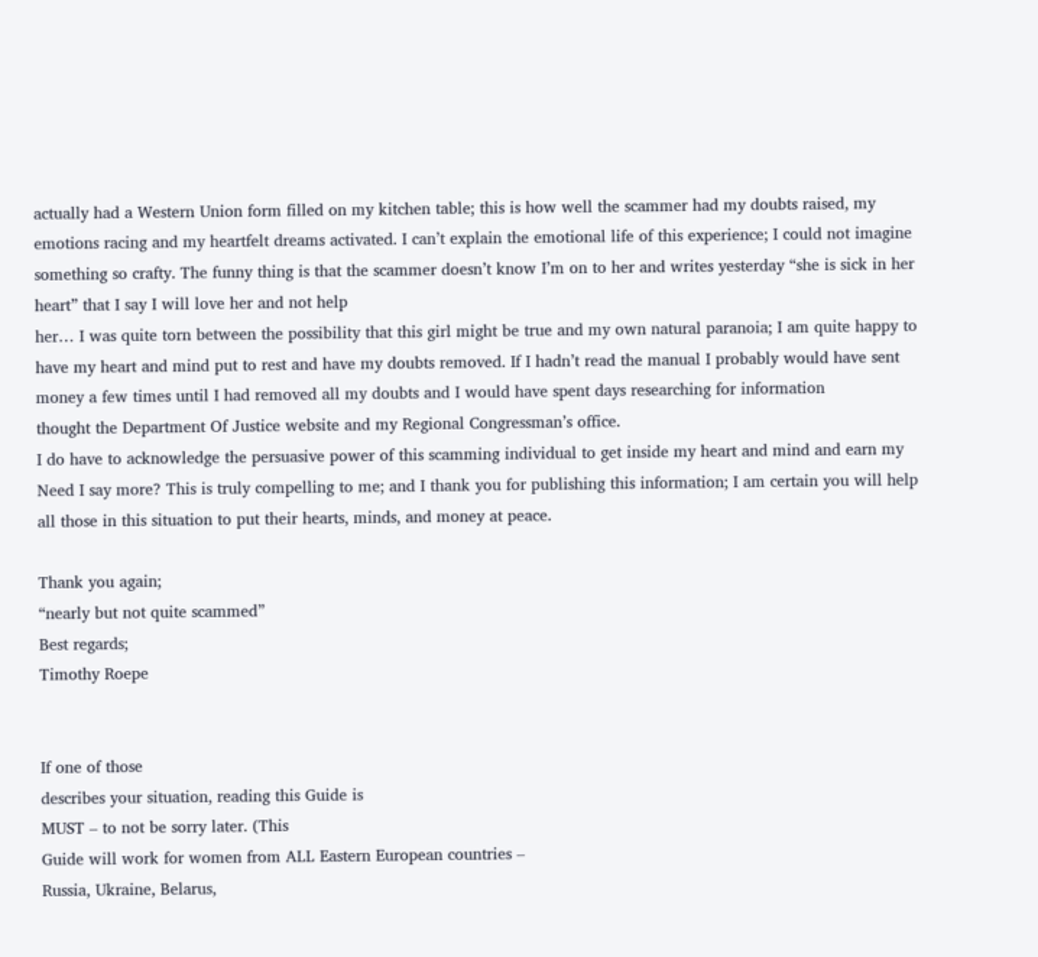actually had a Western Union form filled on my kitchen table; this is how well the scammer had my doubts raised, my emotions racing and my heartfelt dreams activated. I can’t explain the emotional life of this experience; I could not imagine something so crafty. The funny thing is that the scammer doesn’t know I’m on to her and writes yesterday “she is sick in her heart” that I say I will love her and not help
her… I was quite torn between the possibility that this girl might be true and my own natural paranoia; I am quite happy to have my heart and mind put to rest and have my doubts removed. If I hadn’t read the manual I probably would have sent money a few times until I had removed all my doubts and I would have spent days researching for information
thought the Department Of Justice website and my Regional Congressman’s office.
I do have to acknowledge the persuasive power of this scamming individual to get inside my heart and mind and earn my
Need I say more? This is truly compelling to me; and I thank you for publishing this information; I am certain you will help all those in this situation to put their hearts, minds, and money at peace.

Thank you again;
“nearly but not quite scammed”
Best regards;
Timothy Roepe


If one of those
describes your situation, reading this Guide is
MUST – to not be sorry later. (This
Guide will work for women from ALL Eastern European countries –
Russia, Ukraine, Belarus,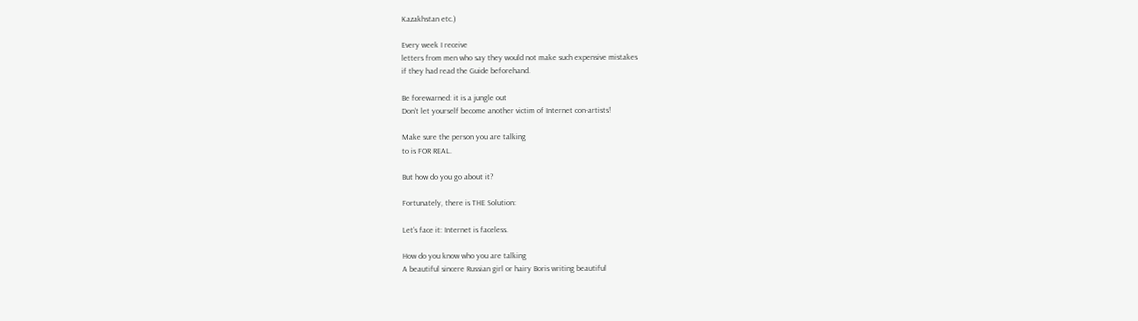Kazakhstan etc.)

Every week I receive
letters from men who say they would not make such expensive mistakes
if they had read the Guide beforehand.

Be forewarned: it is a jungle out
Don’t let yourself become another victim of Internet con-artists!

Make sure the person you are talking
to is FOR REAL.

But how do you go about it?

Fortunately, there is THE Solution:

Let’s face it: Internet is faceless.

How do you know who you are talking
A beautiful sincere Russian girl or hairy Boris writing beautiful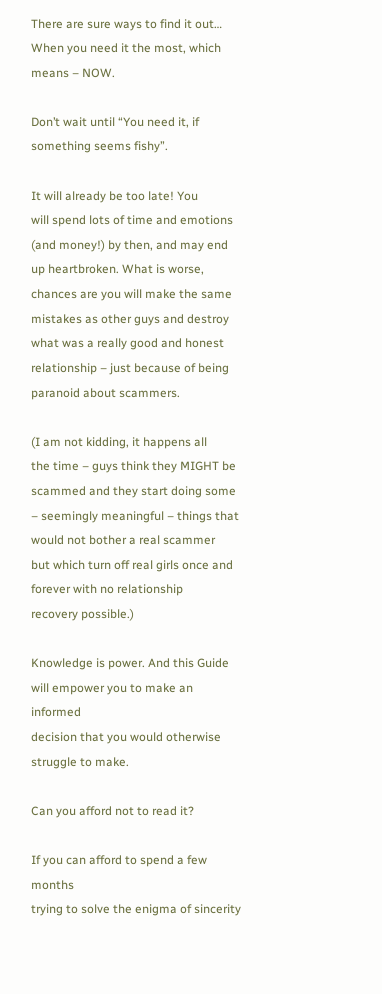There are sure ways to find it out…
When you need it the most, which means – NOW.

Don’t wait until “You need it, if
something seems fishy”.

It will already be too late! You
will spend lots of time and emotions (and money!) by then, and may end
up heartbroken. What is worse, chances are you will make the same
mistakes as other guys and destroy what was a really good and honest
relationship – just because of being paranoid about scammers.

(I am not kidding, it happens all
the time – guys think they MIGHT be scammed and they start doing some
– seemingly meaningful – things that would not bother a real scammer
but which turn off real girls once and forever with no relationship
recovery possible.)

Knowledge is power. And this Guide will empower you to make an informed
decision that you would otherwise struggle to make.

Can you afford not to read it?

If you can afford to spend a few months
trying to solve the enigma of sincerity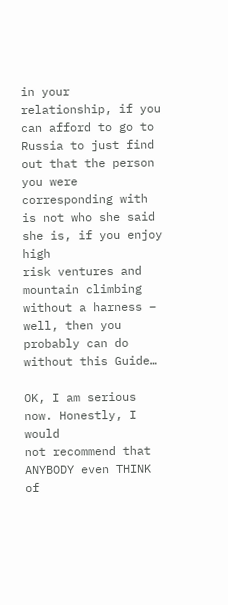in your relationship, if you
can afford to go to Russia to just find out that the person you were
corresponding with is not who she said she is, if you enjoy high
risk ventures and mountain climbing without a harness – well, then you
probably can do without this Guide…

OK, I am serious now. Honestly, I would
not recommend that ANYBODY even THINK of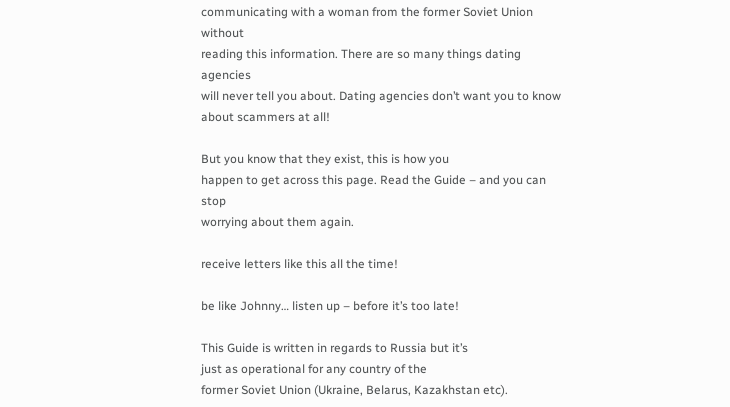communicating with a woman from the former Soviet Union without
reading this information. There are so many things dating agencies
will never tell you about. Dating agencies don’t want you to know
about scammers at all!

But you know that they exist, this is how you
happen to get across this page. Read the Guide – and you can stop
worrying about them again.

receive letters like this all the time!

be like Johnny… listen up – before it’s too late!

This Guide is written in regards to Russia but it’s
just as operational for any country of the
former Soviet Union (Ukraine, Belarus, Kazakhstan etc).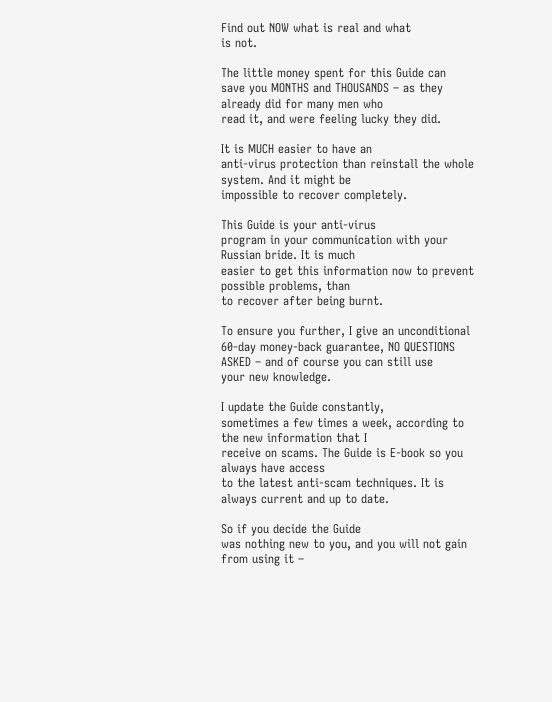Find out NOW what is real and what
is not.

The little money spent for this Guide can
save you MONTHS and THOUSANDS – as they already did for many men who
read it, and were feeling lucky they did.

It is MUCH easier to have an
anti-virus protection than reinstall the whole system. And it might be
impossible to recover completely.

This Guide is your anti-virus
program in your communication with your Russian bride. It is much
easier to get this information now to prevent possible problems, than
to recover after being burnt.

To ensure you further, I give an unconditional
60-day money-back guarantee, NO QUESTIONS ASKED – and of course you can still use
your new knowledge.

I update the Guide constantly,
sometimes a few times a week, according to the new information that I
receive on scams. The Guide is E-book so you always have access
to the latest anti-scam techniques. It is always current and up to date.

So if you decide the Guide
was nothing new to you, and you will not gain from using it –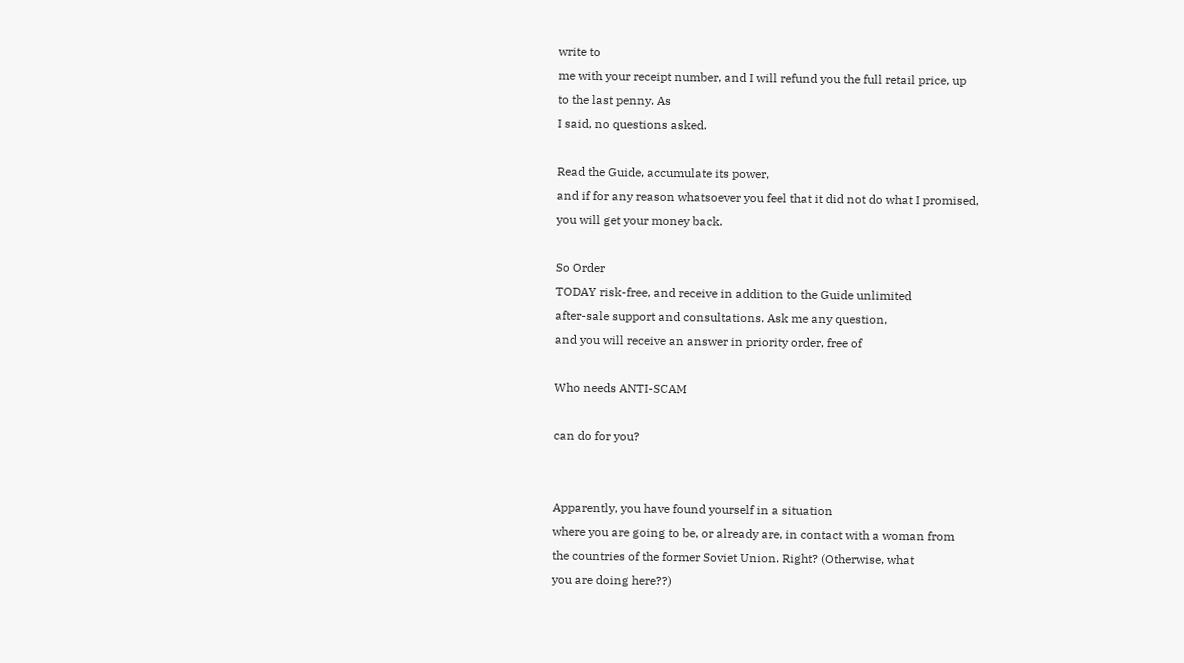write to
me with your receipt number, and I will refund you the full retail price, up
to the last penny. As
I said, no questions asked.

Read the Guide, accumulate its power,
and if for any reason whatsoever you feel that it did not do what I promised,
you will get your money back.

So Order
TODAY risk-free, and receive in addition to the Guide unlimited
after-sale support and consultations. Ask me any question,
and you will receive an answer in priority order, free of

Who needs ANTI-SCAM

can do for you?


Apparently, you have found yourself in a situation
where you are going to be, or already are, in contact with a woman from
the countries of the former Soviet Union. Right? (Otherwise, what
you are doing here??)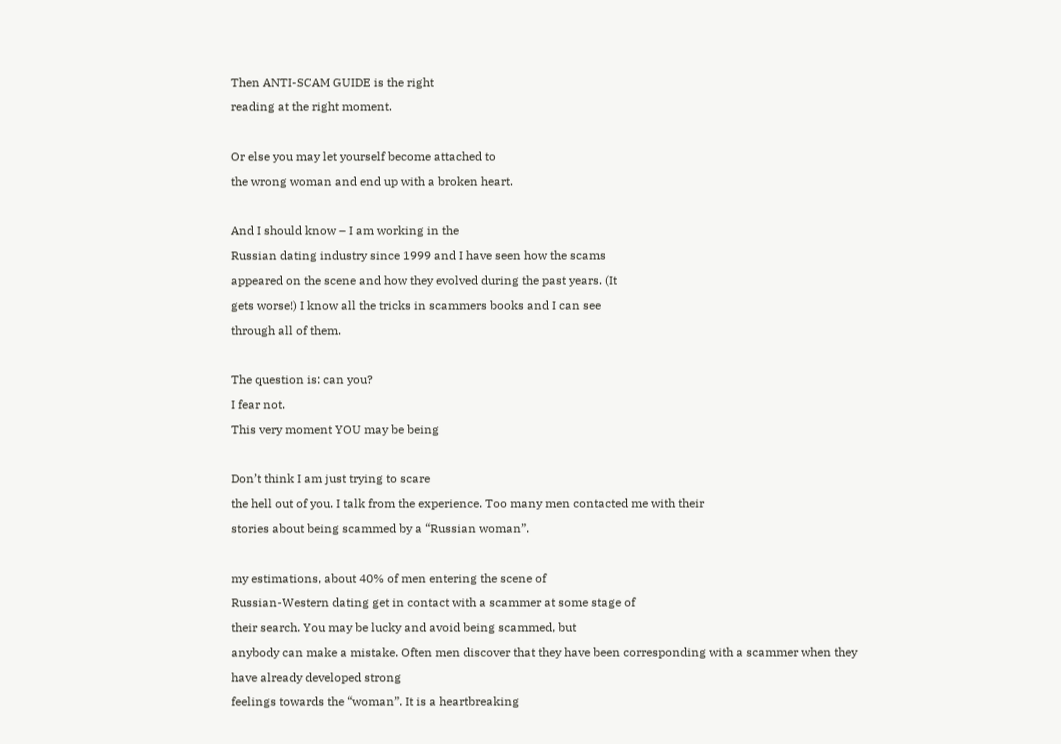Then ANTI-SCAM GUIDE is the right
reading at the right moment.

Or else you may let yourself become attached to
the wrong woman and end up with a broken heart.

And I should know – I am working in the
Russian dating industry since 1999 and I have seen how the scams
appeared on the scene and how they evolved during the past years. (It
gets worse!) I know all the tricks in scammers books and I can see
through all of them.

The question is: can you?
I fear not.
This very moment YOU may be being

Don’t think I am just trying to scare
the hell out of you. I talk from the experience. Too many men contacted me with their
stories about being scammed by a “Russian woman”.

my estimations, about 40% of men entering the scene of
Russian-Western dating get in contact with a scammer at some stage of
their search. You may be lucky and avoid being scammed, but
anybody can make a mistake. Often men discover that they have been corresponding with a scammer when they
have already developed strong
feelings towards the “woman”. It is a heartbreaking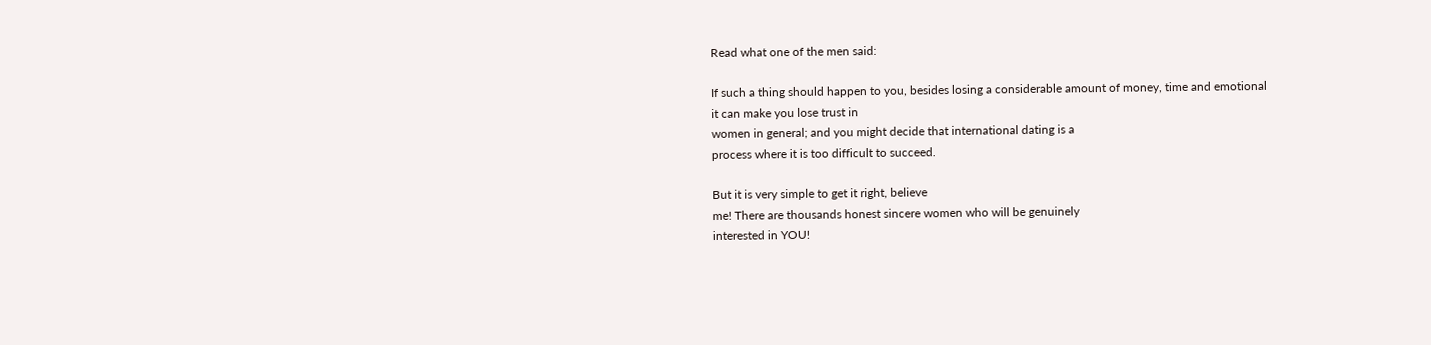Read what one of the men said:

If such a thing should happen to you, besides losing a considerable amount of money, time and emotional
it can make you lose trust in
women in general; and you might decide that international dating is a
process where it is too difficult to succeed.

But it is very simple to get it right, believe
me! There are thousands honest sincere women who will be genuinely
interested in YOU!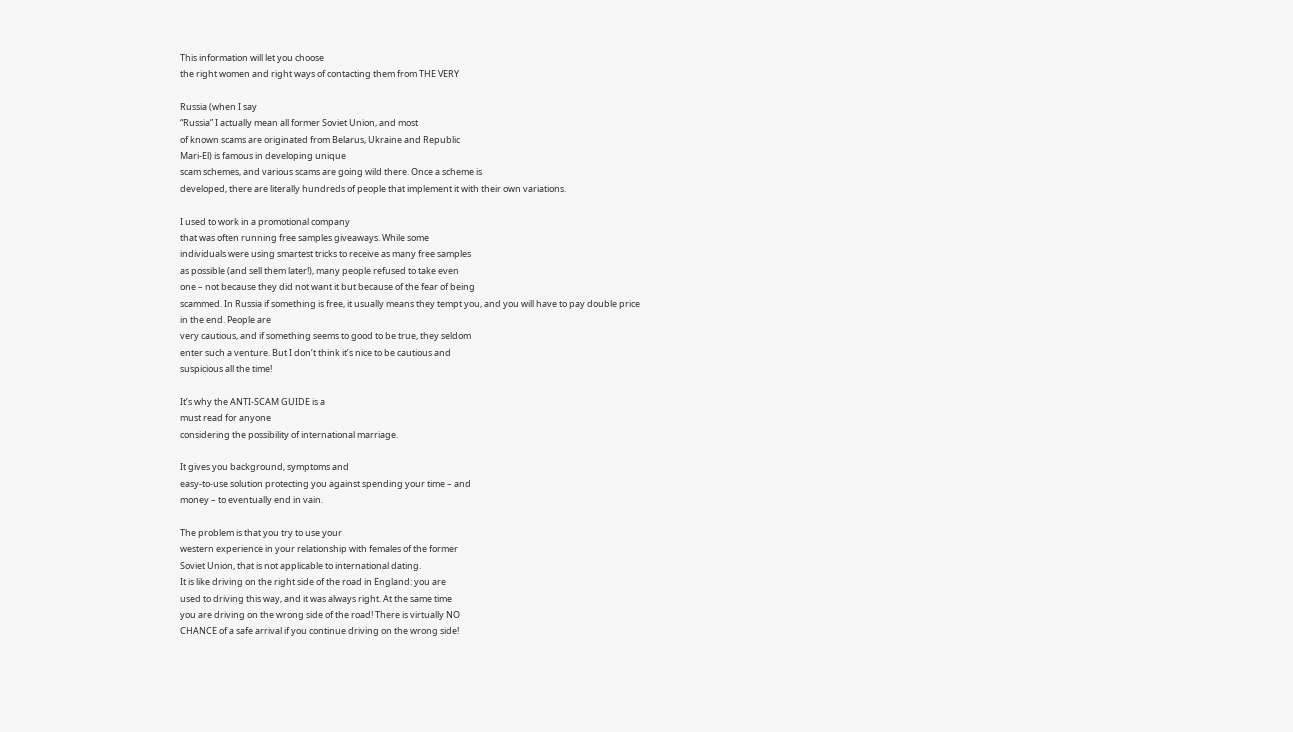This information will let you choose
the right women and right ways of contacting them from THE VERY

Russia (when I say
“Russia” I actually mean all former Soviet Union, and most
of known scams are originated from Belarus, Ukraine and Republic
Mari-El) is famous in developing unique
scam schemes, and various scams are going wild there. Once a scheme is
developed, there are literally hundreds of people that implement it with their own variations.

I used to work in a promotional company
that was often running free samples giveaways. While some
individuals were using smartest tricks to receive as many free samples
as possible (and sell them later!), many people refused to take even
one – not because they did not want it but because of the fear of being
scammed. In Russia if something is free, it usually means they tempt you, and you will have to pay double price
in the end. People are
very cautious, and if something seems to good to be true, they seldom
enter such a venture. But I don’t think it’s nice to be cautious and
suspicious all the time!

It’s why the ANTI-SCAM GUIDE is a
must read for anyone
considering the possibility of international marriage.

It gives you background, symptoms and
easy-to-use solution protecting you against spending your time – and
money – to eventually end in vain.

The problem is that you try to use your
western experience in your relationship with females of the former
Soviet Union, that is not applicable to international dating.
It is like driving on the right side of the road in England: you are
used to driving this way, and it was always right. At the same time
you are driving on the wrong side of the road! There is virtually NO
CHANCE of a safe arrival if you continue driving on the wrong side!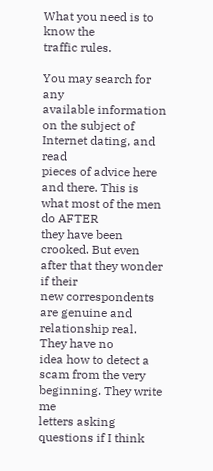What you need is to know the
traffic rules.

You may search for any
available information on the subject of Internet dating, and read
pieces of advice here and there. This is what most of the men do AFTER
they have been crooked. But even after that they wonder if their
new correspondents are genuine and relationship real. They have no
idea how to detect a scam from the very beginning. They write me
letters asking questions if I think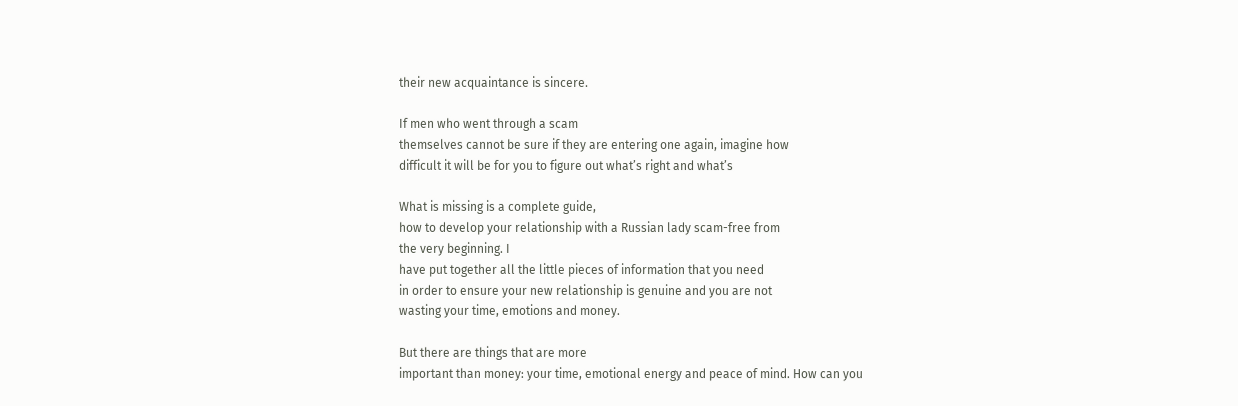their new acquaintance is sincere.

If men who went through a scam
themselves cannot be sure if they are entering one again, imagine how
difficult it will be for you to figure out what’s right and what’s

What is missing is a complete guide,
how to develop your relationship with a Russian lady scam-free from
the very beginning. I
have put together all the little pieces of information that you need
in order to ensure your new relationship is genuine and you are not
wasting your time, emotions and money.

But there are things that are more
important than money: your time, emotional energy and peace of mind. How can you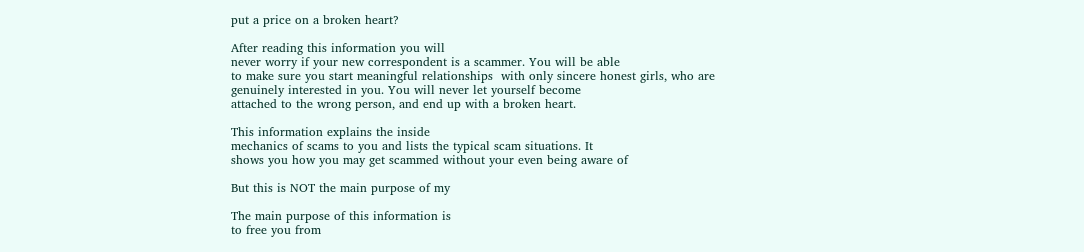put a price on a broken heart?

After reading this information you will
never worry if your new correspondent is a scammer. You will be able
to make sure you start meaningful relationships  with only sincere honest girls, who are
genuinely interested in you. You will never let yourself become
attached to the wrong person, and end up with a broken heart.

This information explains the inside
mechanics of scams to you and lists the typical scam situations. It
shows you how you may get scammed without your even being aware of

But this is NOT the main purpose of my

The main purpose of this information is
to free you from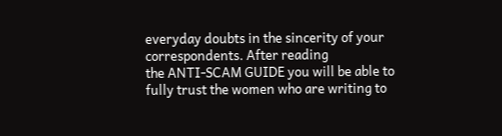everyday doubts in the sincerity of your correspondents. After reading
the ANTI-SCAM GUIDE you will be able to fully trust the women who are writing to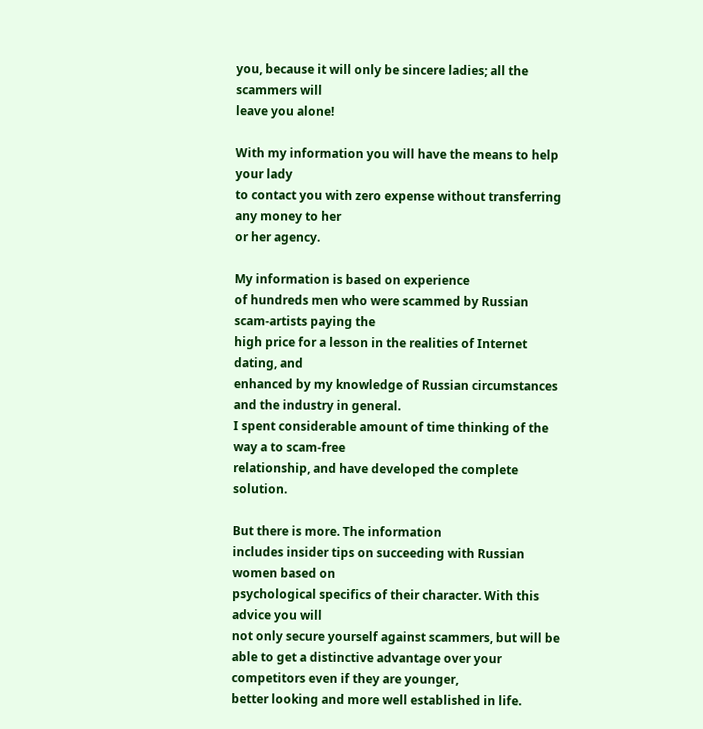you, because it will only be sincere ladies; all the scammers will
leave you alone!

With my information you will have the means to help your lady
to contact you with zero expense without transferring any money to her
or her agency.

My information is based on experience
of hundreds men who were scammed by Russian scam-artists paying the
high price for a lesson in the realities of Internet dating, and
enhanced by my knowledge of Russian circumstances and the industry in general.
I spent considerable amount of time thinking of the way a to scam-free
relationship, and have developed the complete solution.

But there is more. The information
includes insider tips on succeeding with Russian women based on
psychological specifics of their character. With this advice you will
not only secure yourself against scammers, but will be able to get a distinctive advantage over your competitors even if they are younger,
better looking and more well established in life.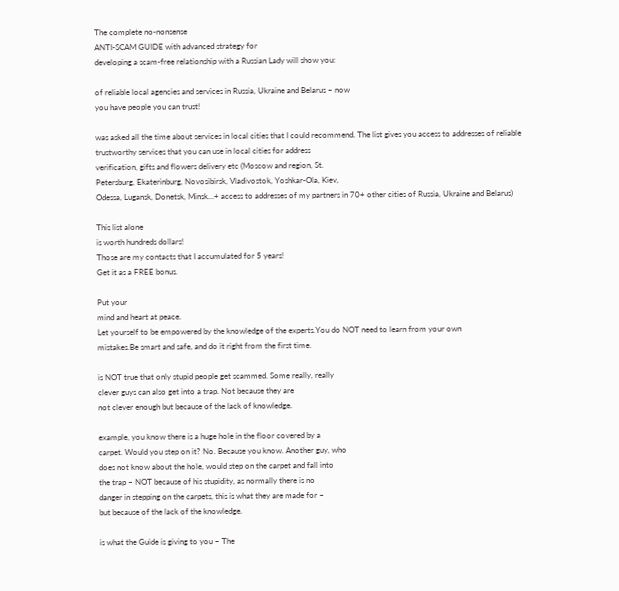The complete no-nonsense
ANTI-SCAM GUIDE with advanced strategy for
developing a scam-free relationship with a Russian Lady will show you:

of reliable local agencies and services in Russia, Ukraine and Belarus – now
you have people you can trust!

was asked all the time about services in local cities that I could recommend. The list gives you access to addresses of reliable
trustworthy services that you can use in local cities for address
verification, gifts and flowers delivery etc (Moscow and region, St.
Petersburg, Ekaterinburg, Novosibirsk, Vladivostok, Yoshkar-Ola, Kiev,
Odessa, Lugansk, Donetsk, Minsk…+ access to addresses of my partners in 70+ other cities of Russia, Ukraine and Belarus)

This list alone
is worth hundreds dollars!
Those are my contacts that I accumulated for 5 years!
Get it as a FREE bonus.

Put your
mind and heart at peace.
Let yourself to be empowered by the knowledge of the experts.You do NOT need to learn from your own
mistakes.Be smart and safe, and do it right from the first time.

is NOT true that only stupid people get scammed. Some really, really
clever guys can also get into a trap. Not because they are
not clever enough but because of the lack of knowledge.

example, you know there is a huge hole in the floor covered by a
carpet. Would you step on it? No. Because you know. Another guy, who
does not know about the hole, would step on the carpet and fall into
the trap – NOT because of his stupidity, as normally there is no
danger in stepping on the carpets, this is what they are made for –
but because of the lack of the knowledge.

is what the Guide is giving to you – The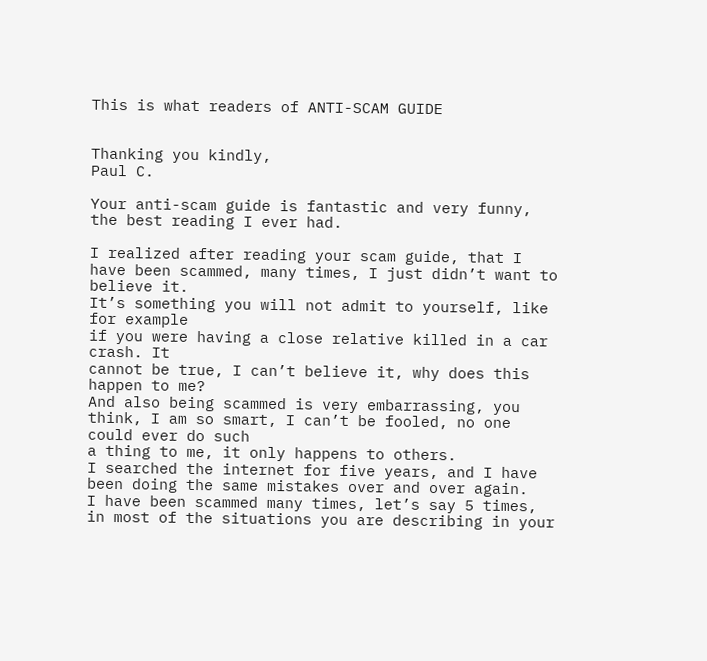This is what readers of ANTI-SCAM GUIDE


Thanking you kindly,
Paul C.

Your anti-scam guide is fantastic and very funny, the best reading I ever had.

I realized after reading your scam guide, that I have been scammed, many times, I just didn’t want to believe it.
It’s something you will not admit to yourself, like for example
if you were having a close relative killed in a car crash. It
cannot be true, I can’t believe it, why does this happen to me?
And also being scammed is very embarrassing, you think, I am so smart, I can’t be fooled, no one could ever do such
a thing to me, it only happens to others.
I searched the internet for five years, and I have been doing the same mistakes over and over again.
I have been scammed many times, let’s say 5 times, in most of the situations you are describing in your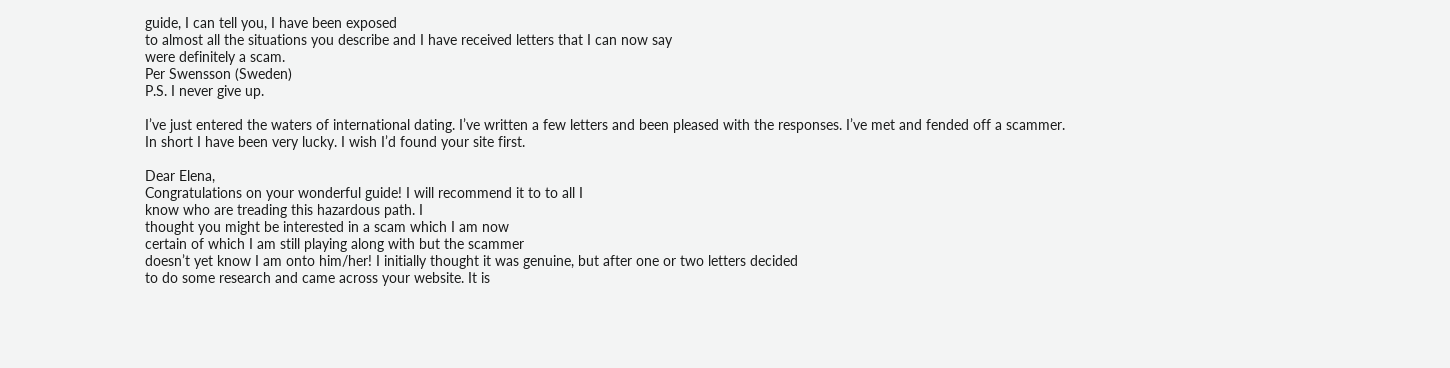guide, I can tell you, I have been exposed
to almost all the situations you describe and I have received letters that I can now say
were definitely a scam.
Per Swensson (Sweden)
P.S. I never give up.

I’ve just entered the waters of international dating. I’ve written a few letters and been pleased with the responses. I’ve met and fended off a scammer. In short I have been very lucky. I wish I’d found your site first.

Dear Elena,
Congratulations on your wonderful guide! I will recommend it to to all I
know who are treading this hazardous path. I
thought you might be interested in a scam which I am now
certain of which I am still playing along with but the scammer
doesn’t yet know I am onto him/her! I initially thought it was genuine, but after one or two letters decided
to do some research and came across your website. It is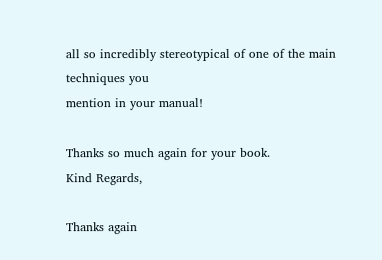all so incredibly stereotypical of one of the main techniques you
mention in your manual!

Thanks so much again for your book.
Kind Regards,

Thanks again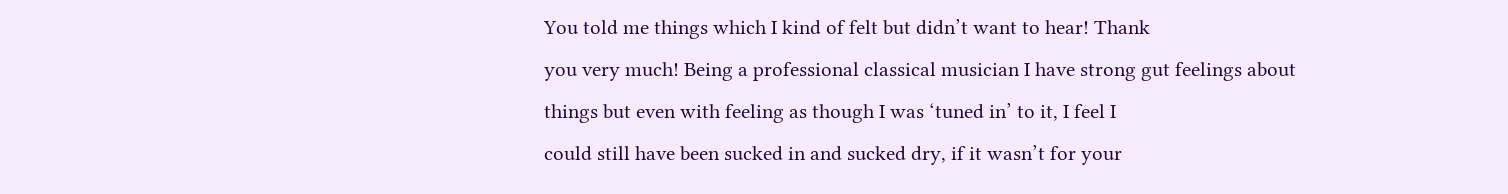You told me things which I kind of felt but didn’t want to hear! Thank
you very much! Being a professional classical musician I have strong gut feelings about
things but even with feeling as though I was ‘tuned in’ to it, I feel I
could still have been sucked in and sucked dry, if it wasn’t for your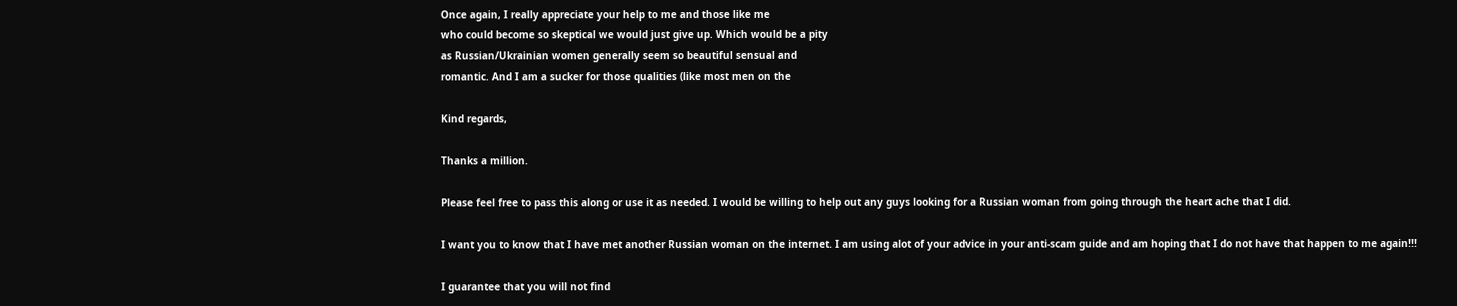Once again, I really appreciate your help to me and those like me
who could become so skeptical we would just give up. Which would be a pity
as Russian/Ukrainian women generally seem so beautiful sensual and
romantic. And I am a sucker for those qualities (like most men on the

Kind regards,

Thanks a million.

Please feel free to pass this along or use it as needed. I would be willing to help out any guys looking for a Russian woman from going through the heart ache that I did.

I want you to know that I have met another Russian woman on the internet. I am using alot of your advice in your anti-scam guide and am hoping that I do not have that happen to me again!!!

I guarantee that you will not find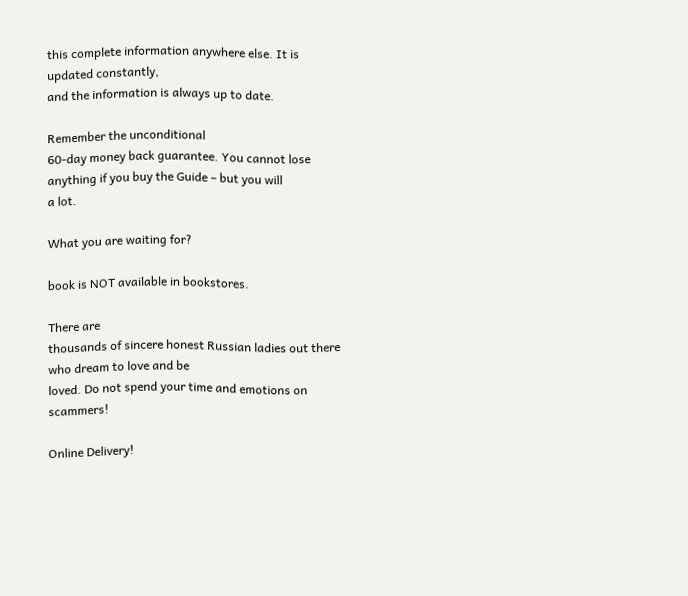this complete information anywhere else. It is updated constantly,
and the information is always up to date.

Remember the unconditional
60-day money back guarantee. You cannot lose anything if you buy the Guide – but you will
a lot.

What you are waiting for?

book is NOT available in bookstores.

There are
thousands of sincere honest Russian ladies out there who dream to love and be
loved. Do not spend your time and emotions on scammers!

Online Delivery!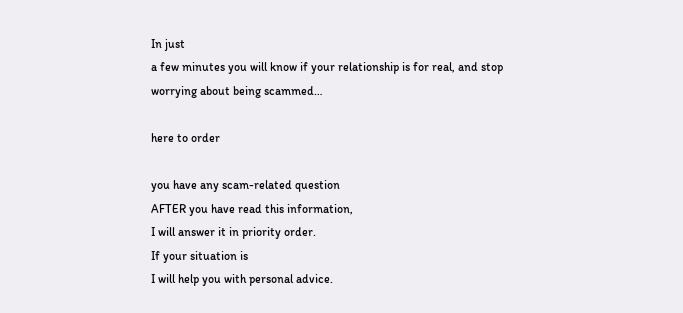In just
a few minutes you will know if your relationship is for real, and stop
worrying about being scammed…

here to order

you have any scam-related question
AFTER you have read this information,
I will answer it in priority order.
If your situation is
I will help you with personal advice.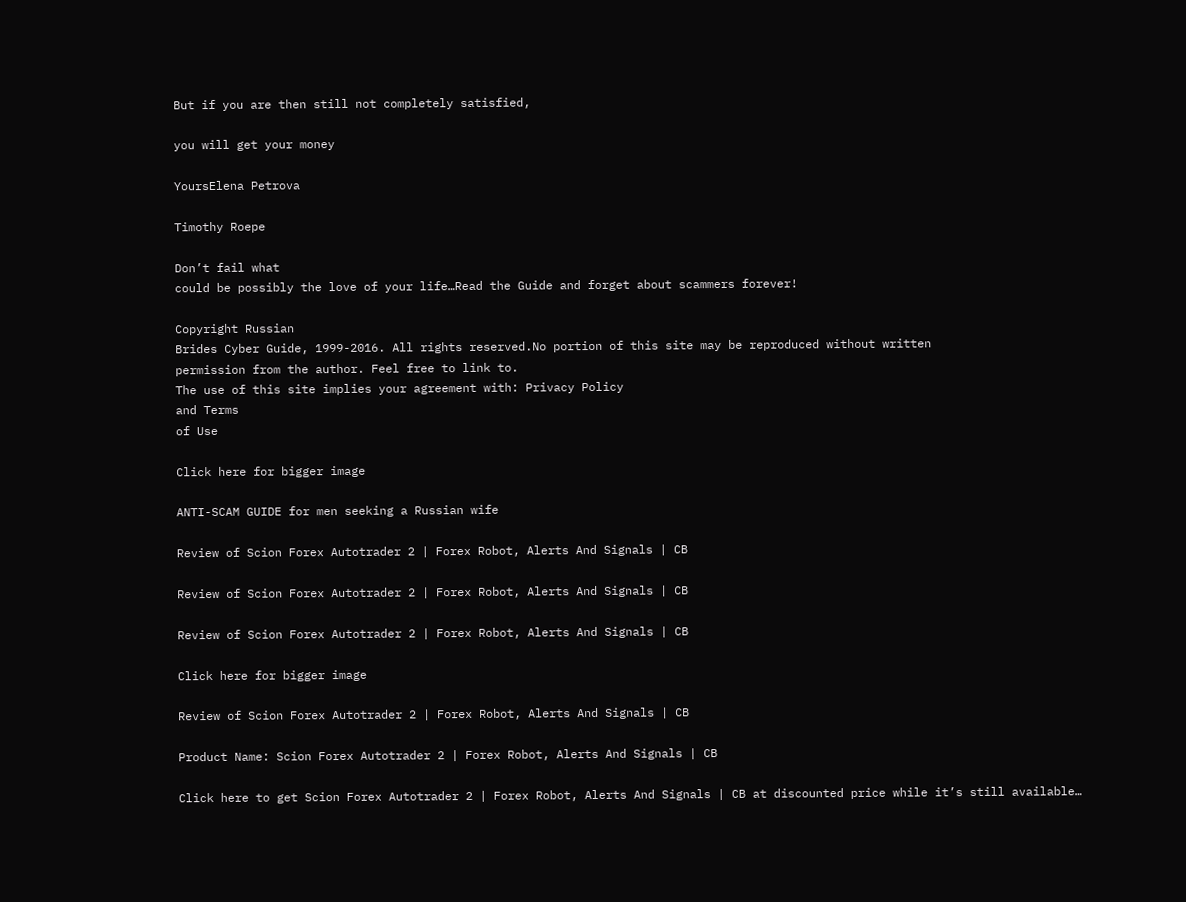But if you are then still not completely satisfied,

you will get your money

YoursElena Petrova

Timothy Roepe

Don’t fail what
could be possibly the love of your life…Read the Guide and forget about scammers forever!

Copyright Russian
Brides Cyber Guide, 1999-2016. All rights reserved.No portion of this site may be reproduced without written
permission from the author. Feel free to link to.
The use of this site implies your agreement with: Privacy Policy
and Terms
of Use

Click here for bigger image

ANTI-SCAM GUIDE for men seeking a Russian wife

Review of Scion Forex Autotrader 2 | Forex Robot, Alerts And Signals | CB

Review of Scion Forex Autotrader 2 | Forex Robot, Alerts And Signals | CB

Review of Scion Forex Autotrader 2 | Forex Robot, Alerts And Signals | CB

Click here for bigger image

Review of Scion Forex Autotrader 2 | Forex Robot, Alerts And Signals | CB

Product Name: Scion Forex Autotrader 2 | Forex Robot, Alerts And Signals | CB

Click here to get Scion Forex Autotrader 2 | Forex Robot, Alerts And Signals | CB at discounted price while it’s still available…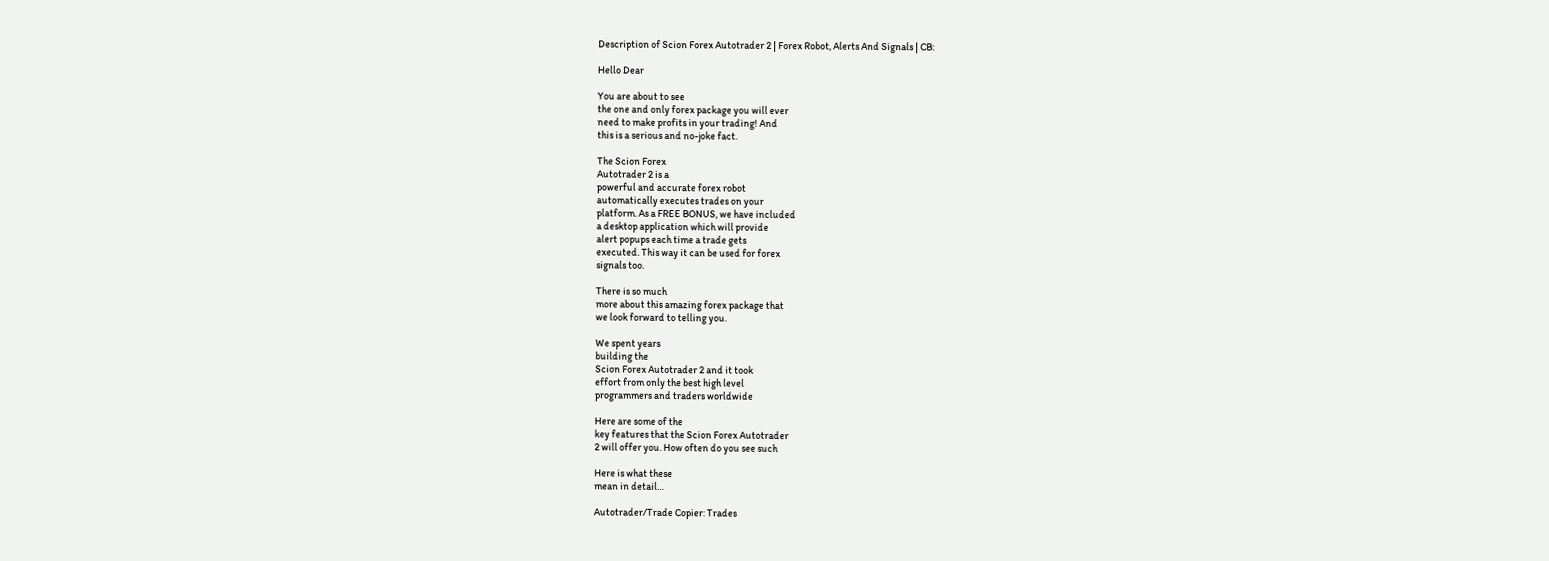Description of Scion Forex Autotrader 2 | Forex Robot, Alerts And Signals | CB:

Hello Dear

You are about to see
the one and only forex package you will ever
need to make profits in your trading! And
this is a serious and no-joke fact.

The Scion Forex
Autotrader 2 is a
powerful and accurate forex robot
automatically executes trades on your
platform. As a FREE BONUS, we have included
a desktop application which will provide
alert popups each time a trade gets
executed. This way it can be used for forex
signals too.

There is so much
more about this amazing forex package that
we look forward to telling you.

We spent years
building the
Scion Forex Autotrader 2 and it took
effort from only the best high level
programmers and traders worldwide

Here are some of the
key features that the Scion Forex Autotrader
2 will offer you. How often do you see such

Here is what these
mean in detail…

Autotrader/Trade Copier: Trades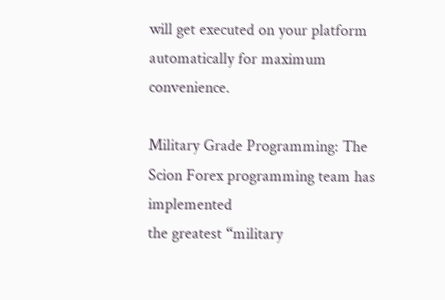will get executed on your platform
automatically for maximum convenience.

Military Grade Programming: The
Scion Forex programming team has implemented
the greatest “military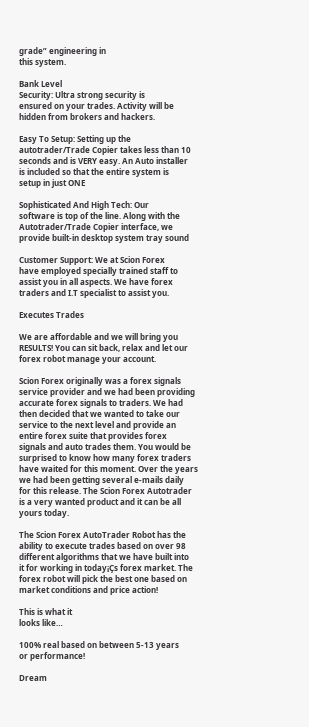grade” engineering in
this system.

Bank Level
Security: Ultra strong security is
ensured on your trades. Activity will be
hidden from brokers and hackers.

Easy To Setup: Setting up the
autotrader/Trade Copier takes less than 10
seconds and is VERY easy. An Auto installer
is included so that the entire system is
setup in just ONE

Sophisticated And High Tech: Our
software is top of the line. Along with the
Autotrader/Trade Copier interface, we
provide built-in desktop system tray sound

Customer Support: We at Scion Forex
have employed specially trained staff to
assist you in all aspects. We have forex
traders and I.T specialist to assist you.

Executes Trades

We are affordable and we will bring you
RESULTS! You can sit back, relax and let our
forex robot manage your account.

Scion Forex originally was a forex signals
service provider and we had been providing
accurate forex signals to traders. We had
then decided that we wanted to take our
service to the next level and provide an
entire forex suite that provides forex
signals and auto trades them. You would be
surprised to know how many forex traders
have waited for this moment. Over the years
we had been getting several e-mails daily
for this release. The Scion Forex Autotrader
is a very wanted product and it can be all
yours today.

The Scion Forex AutoTrader Robot has the
ability to execute trades based on over 98
different algorithms that we have built into
it for working in today¡Çs forex market. The
forex robot will pick the best one based on
market conditions and price action!

This is what it
looks like…

100% real based on between 5-13 years
or performance!

Dream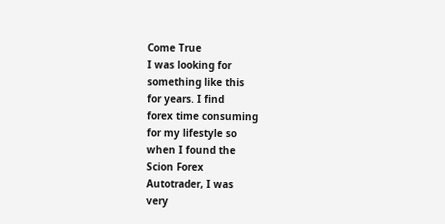Come True
I was looking for
something like this
for years. I find
forex time consuming
for my lifestyle so
when I found the
Scion Forex
Autotrader, I was
very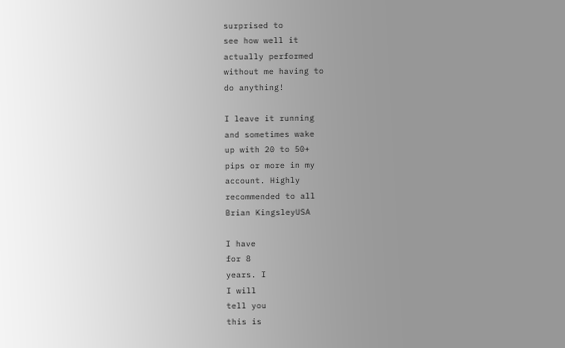surprised to
see how well it
actually performed
without me having to
do anything!

I leave it running
and sometimes wake
up with 20 to 50+
pips or more in my
account. Highly
recommended to all
Brian KingsleyUSA

I have
for 8
years. I
I will
tell you
this is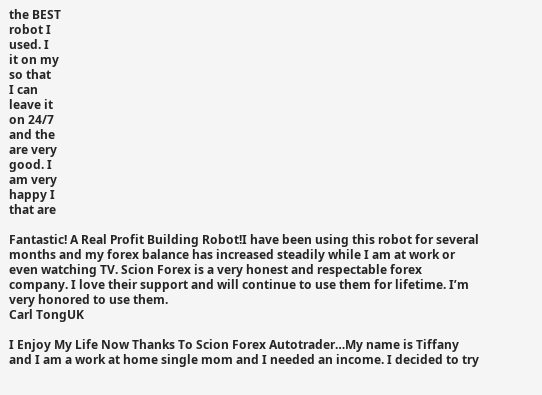the BEST
robot I
used. I
it on my
so that
I can
leave it
on 24/7
and the
are very
good. I
am very
happy I
that are

Fantastic! A Real Profit Building Robot!I have been using this robot for several months and my forex balance has increased steadily while I am at work or even watching TV. Scion Forex is a very honest and respectable forex company. I love their support and will continue to use them for lifetime. I’m very honored to use them.
Carl TongUK

I Enjoy My Life Now Thanks To Scion Forex Autotrader…My name is Tiffany and I am a work at home single mom and I needed an income. I decided to try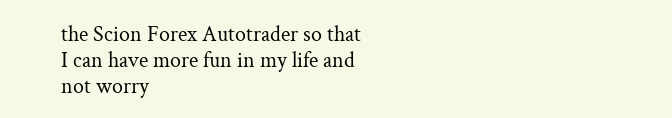the Scion Forex Autotrader so that I can have more fun in my life and not worry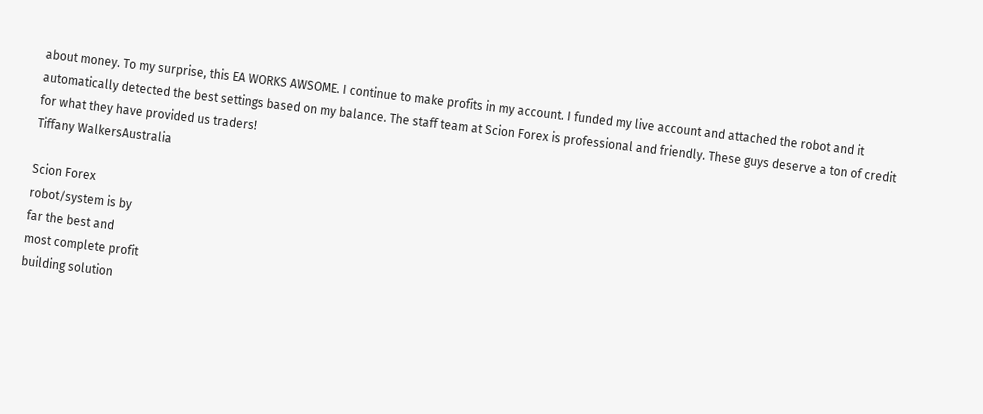about money. To my surprise, this EA WORKS AWSOME. I continue to make profits in my account. I funded my live account and attached the robot and it automatically detected the best settings based on my balance. The staff team at Scion Forex is professional and friendly. These guys deserve a ton of credit for what they have provided us traders!
Tiffany WalkersAustralia

Scion Forex
robot/system is by
far the best and
most complete profit
building solution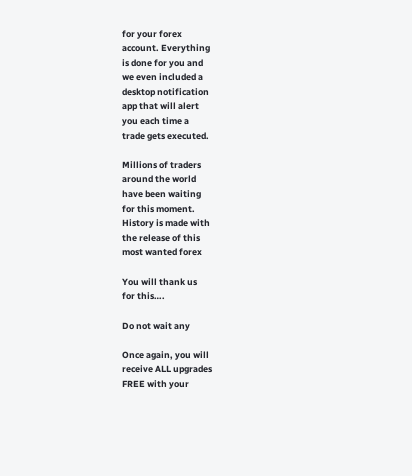for your forex
account. Everything
is done for you and
we even included a
desktop notification
app that will alert
you each time a
trade gets executed.

Millions of traders
around the world
have been waiting
for this moment.
History is made with
the release of this
most wanted forex

You will thank us
for this….

Do not wait any

Once again, you will
receive ALL upgrades
FREE with your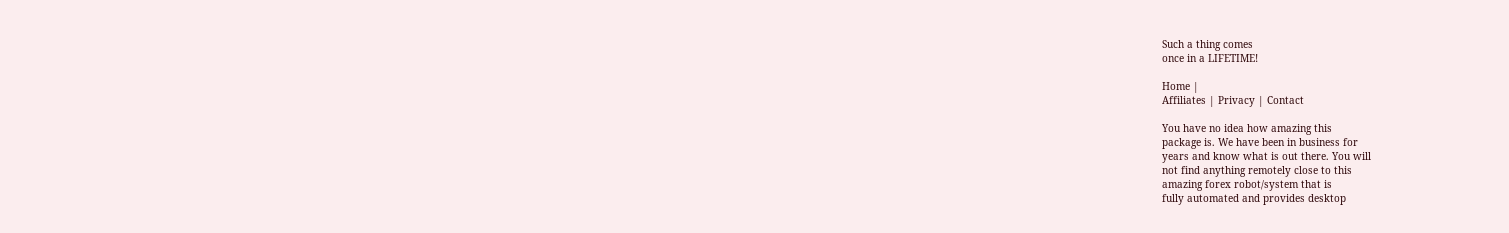Such a thing comes
once in a LIFETIME!

Home |
Affiliates | Privacy | Contact

You have no idea how amazing this
package is. We have been in business for
years and know what is out there. You will
not find anything remotely close to this
amazing forex robot/system that is
fully automated and provides desktop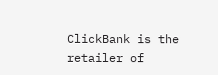ClickBank is the retailer of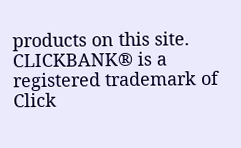products on this site. CLICKBANK® is a registered trademark of Click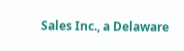Sales Inc., a Delaware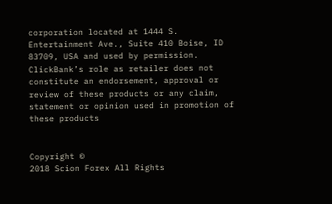corporation located at 1444 S. Entertainment Ave., Suite 410 Boise, ID 83709, USA and used by permission. ClickBank’s role as retailer does not constitute an endorsement, approval or review of these products or any claim, statement or opinion used in promotion of these products


Copyright ©
2018 Scion Forex All Rights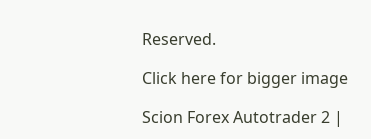Reserved.

Click here for bigger image

Scion Forex Autotrader 2 |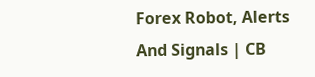Forex Robot, Alerts And Signals | CB